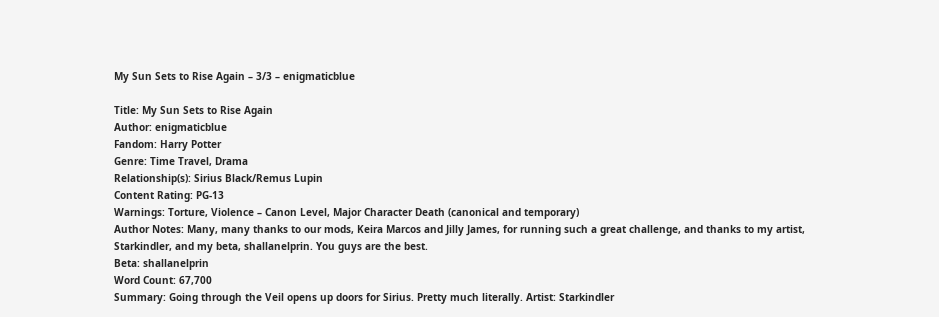My Sun Sets to Rise Again – 3/3 – enigmaticblue

Title: My Sun Sets to Rise Again
Author: enigmaticblue
Fandom: Harry Potter
Genre: Time Travel, Drama
Relationship(s): Sirius Black/Remus Lupin
Content Rating: PG-13
Warnings: Torture, Violence – Canon Level, Major Character Death (canonical and temporary)
Author Notes: Many, many thanks to our mods, Keira Marcos and Jilly James, for running such a great challenge, and thanks to my artist, Starkindler, and my beta, shallanelprin. You guys are the best.
Beta: shallanelprin
Word Count: 67,700
Summary: Going through the Veil opens up doors for Sirius. Pretty much literally. Artist: Starkindler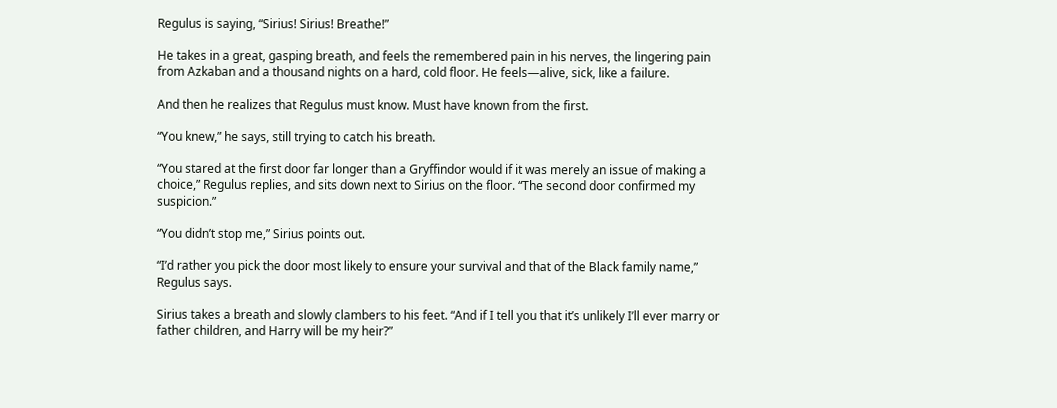Regulus is saying, “Sirius! Sirius! Breathe!”

He takes in a great, gasping breath, and feels the remembered pain in his nerves, the lingering pain from Azkaban and a thousand nights on a hard, cold floor. He feels—alive, sick, like a failure.

And then he realizes that Regulus must know. Must have known from the first.

“You knew,” he says, still trying to catch his breath.

“You stared at the first door far longer than a Gryffindor would if it was merely an issue of making a choice,” Regulus replies, and sits down next to Sirius on the floor. “The second door confirmed my suspicion.”

“You didn’t stop me,” Sirius points out.

“I’d rather you pick the door most likely to ensure your survival and that of the Black family name,” Regulus says.

Sirius takes a breath and slowly clambers to his feet. “And if I tell you that it’s unlikely I’ll ever marry or father children, and Harry will be my heir?”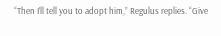“Then I’ll tell you to adopt him,” Regulus replies. “Give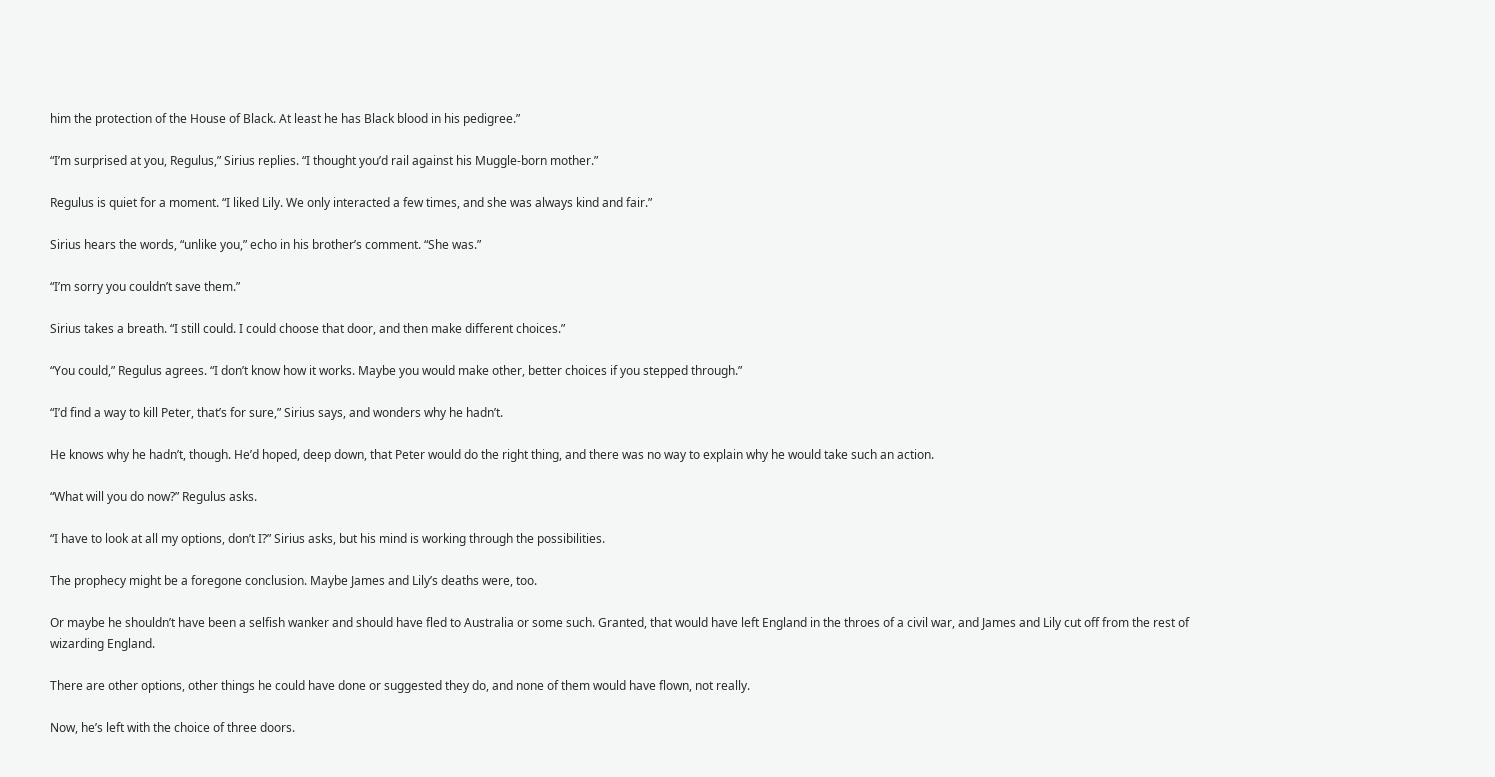him the protection of the House of Black. At least he has Black blood in his pedigree.”

“I’m surprised at you, Regulus,” Sirius replies. “I thought you’d rail against his Muggle-born mother.”

Regulus is quiet for a moment. “I liked Lily. We only interacted a few times, and she was always kind and fair.”

Sirius hears the words, “unlike you,” echo in his brother’s comment. “She was.”

“I’m sorry you couldn’t save them.”

Sirius takes a breath. “I still could. I could choose that door, and then make different choices.”

“You could,” Regulus agrees. “I don’t know how it works. Maybe you would make other, better choices if you stepped through.”

“I’d find a way to kill Peter, that’s for sure,” Sirius says, and wonders why he hadn’t.

He knows why he hadn’t, though. He’d hoped, deep down, that Peter would do the right thing, and there was no way to explain why he would take such an action.

“What will you do now?” Regulus asks.

“I have to look at all my options, don’t I?” Sirius asks, but his mind is working through the possibilities.

The prophecy might be a foregone conclusion. Maybe James and Lily’s deaths were, too.

Or maybe he shouldn’t have been a selfish wanker and should have fled to Australia or some such. Granted, that would have left England in the throes of a civil war, and James and Lily cut off from the rest of wizarding England.

There are other options, other things he could have done or suggested they do, and none of them would have flown, not really.

Now, he’s left with the choice of three doors.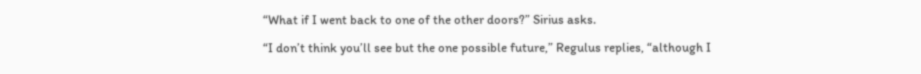“What if I went back to one of the other doors?” Sirius asks.

“I don’t think you’ll see but the one possible future,” Regulus replies, “although I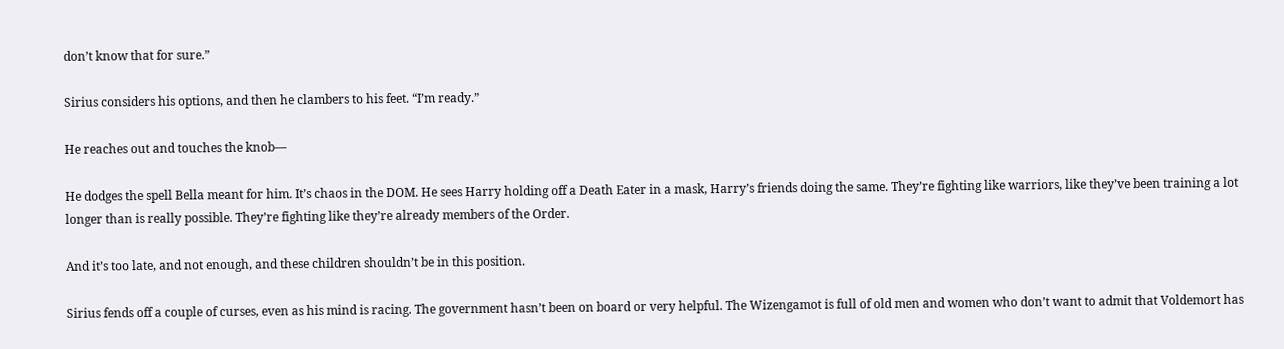don’t know that for sure.”

Sirius considers his options, and then he clambers to his feet. “I’m ready.”

He reaches out and touches the knob—

He dodges the spell Bella meant for him. It’s chaos in the DOM. He sees Harry holding off a Death Eater in a mask, Harry’s friends doing the same. They’re fighting like warriors, like they’ve been training a lot longer than is really possible. They’re fighting like they’re already members of the Order.

And it’s too late, and not enough, and these children shouldn’t be in this position.

Sirius fends off a couple of curses, even as his mind is racing. The government hasn’t been on board or very helpful. The Wizengamot is full of old men and women who don’t want to admit that Voldemort has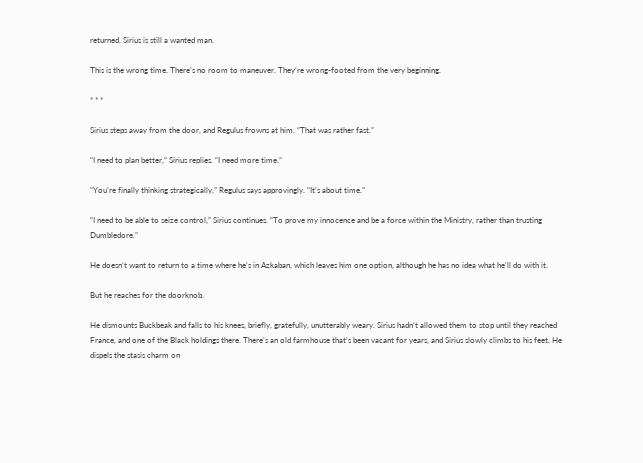returned. Sirius is still a wanted man.

This is the wrong time. There’s no room to maneuver. They’re wrong-footed from the very beginning.

* * *

Sirius steps away from the door, and Regulus frowns at him. “That was rather fast.”

“I need to plan better,” Sirius replies. “I need more time.”

“You’re finally thinking strategically,” Regulus says approvingly. “It’s about time.”

“I need to be able to seize control,” Sirius continues. “To prove my innocence and be a force within the Ministry, rather than trusting Dumbledore.”

He doesn’t want to return to a time where he’s in Azkaban, which leaves him one option, although he has no idea what he’ll do with it.

But he reaches for the doorknob.

He dismounts Buckbeak and falls to his knees, briefly, gratefully, unutterably weary. Sirius hadn’t allowed them to stop until they reached France, and one of the Black holdings there. There’s an old farmhouse that’s been vacant for years, and Sirius slowly climbs to his feet. He dispels the stasis charm on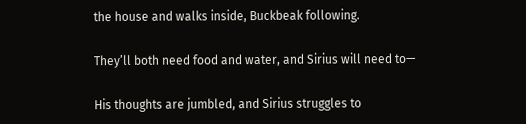the house and walks inside, Buckbeak following.

They’ll both need food and water, and Sirius will need to—

His thoughts are jumbled, and Sirius struggles to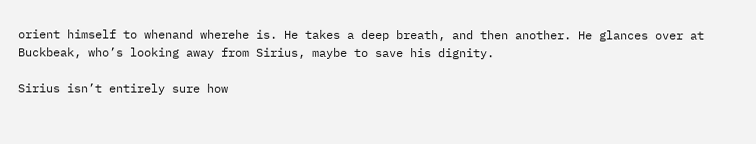orient himself to whenand wherehe is. He takes a deep breath, and then another. He glances over at Buckbeak, who’s looking away from Sirius, maybe to save his dignity.

Sirius isn’t entirely sure how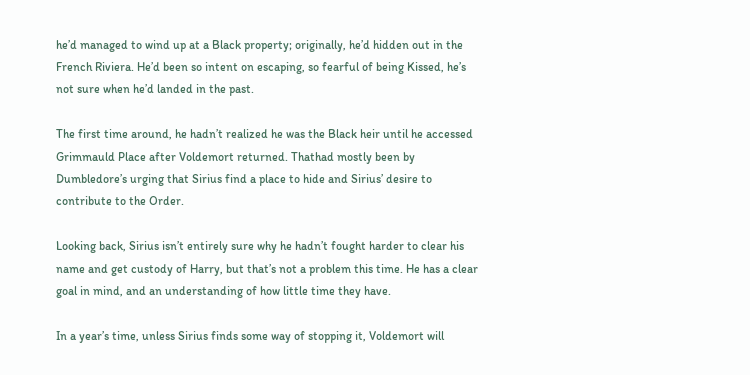he’d managed to wind up at a Black property; originally, he’d hidden out in the French Riviera. He’d been so intent on escaping, so fearful of being Kissed, he’s not sure when he’d landed in the past.

The first time around, he hadn’t realized he was the Black heir until he accessed Grimmauld Place after Voldemort returned. Thathad mostly been by Dumbledore’s urging that Sirius find a place to hide and Sirius’ desire to contribute to the Order.

Looking back, Sirius isn’t entirely sure why he hadn’t fought harder to clear his name and get custody of Harry, but that’s not a problem this time. He has a clear goal in mind, and an understanding of how little time they have.

In a year’s time, unless Sirius finds some way of stopping it, Voldemort will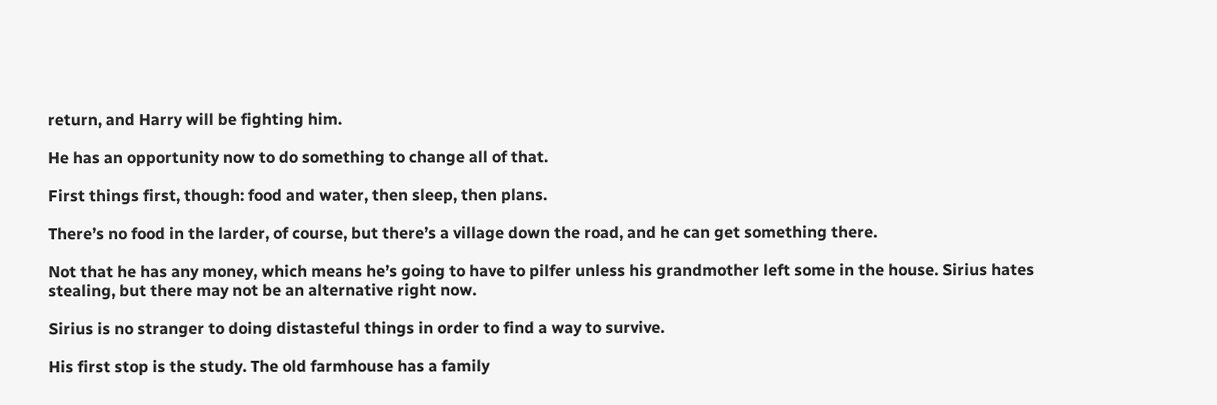return, and Harry will be fighting him.

He has an opportunity now to do something to change all of that.

First things first, though: food and water, then sleep, then plans.

There’s no food in the larder, of course, but there’s a village down the road, and he can get something there.

Not that he has any money, which means he’s going to have to pilfer unless his grandmother left some in the house. Sirius hates stealing, but there may not be an alternative right now.

Sirius is no stranger to doing distasteful things in order to find a way to survive.

His first stop is the study. The old farmhouse has a family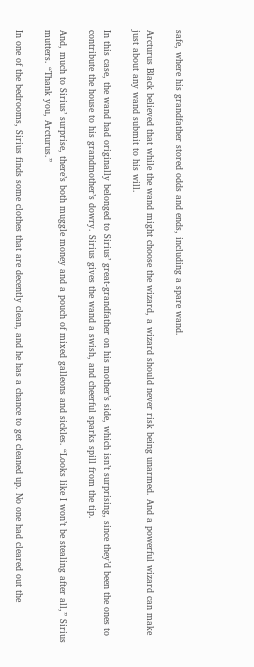safe, where his grandfather stored odds and ends, including a spare wand.

Arcturus Black believed that while the wand might choose the wizard, a wizard should never risk being unarmed. And a powerful wizard can make just about any wand submit to his will.

In this case, the wand had originally belonged to Sirius’ great-grandfather on his mother’s side, which isn’t surprising, since they’d been the ones to contribute the house to his grandmother’s dowry. Sirius gives the wand a swish, and cheerful sparks spill from the tip.

And, much to Sirius’ surprise, there’s both muggle money and a pouch of mixed galleons and sickles. “Looks like I won’t be stealing after all,” Sirius mutters. “Thank you, Arcturus.”

In one of the bedrooms, Sirius finds some clothes that are decently clean, and he has a chance to get cleaned up. No one had cleared out the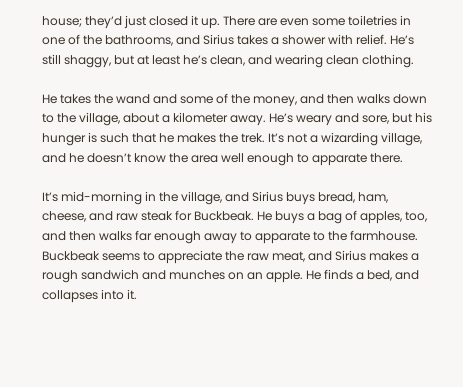house; they’d just closed it up. There are even some toiletries in one of the bathrooms, and Sirius takes a shower with relief. He’s still shaggy, but at least he’s clean, and wearing clean clothing.

He takes the wand and some of the money, and then walks down to the village, about a kilometer away. He’s weary and sore, but his hunger is such that he makes the trek. It’s not a wizarding village, and he doesn’t know the area well enough to apparate there.

It’s mid-morning in the village, and Sirius buys bread, ham, cheese, and raw steak for Buckbeak. He buys a bag of apples, too, and then walks far enough away to apparate to the farmhouse. Buckbeak seems to appreciate the raw meat, and Sirius makes a rough sandwich and munches on an apple. He finds a bed, and collapses into it.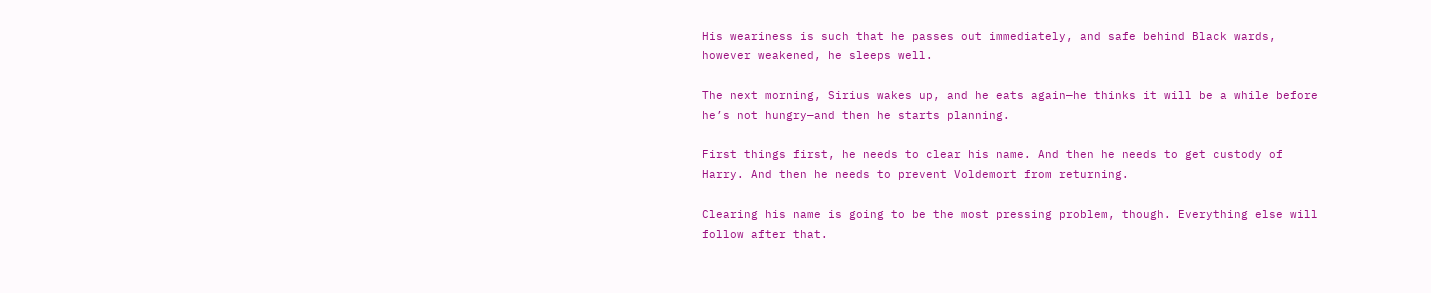His weariness is such that he passes out immediately, and safe behind Black wards, however weakened, he sleeps well.

The next morning, Sirius wakes up, and he eats again—he thinks it will be a while before he’s not hungry—and then he starts planning.

First things first, he needs to clear his name. And then he needs to get custody of Harry. And then he needs to prevent Voldemort from returning.

Clearing his name is going to be the most pressing problem, though. Everything else will follow after that.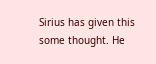Sirius has given this some thought. He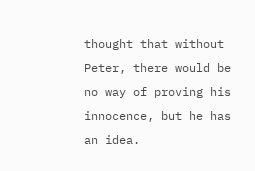thought that without Peter, there would be no way of proving his innocence, but he has an idea.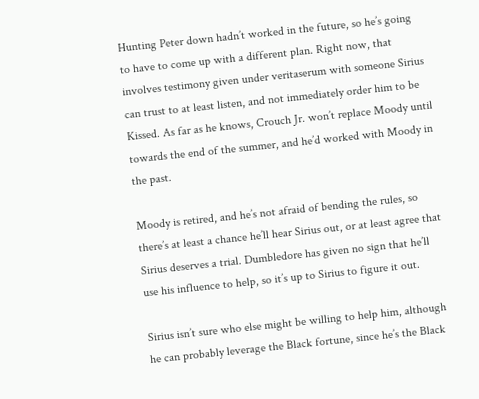Hunting Peter down hadn’t worked in the future, so he’s going to have to come up with a different plan. Right now, that involves testimony given under veritaserum with someone Sirius can trust to at least listen, and not immediately order him to be Kissed. As far as he knows, Crouch Jr. won’t replace Moody until towards the end of the summer, and he’d worked with Moody in the past.

Moody is retired, and he’s not afraid of bending the rules, so there’s at least a chance he’ll hear Sirius out, or at least agree that Sirius deserves a trial. Dumbledore has given no sign that he’ll use his influence to help, so it’s up to Sirius to figure it out.

Sirius isn’t sure who else might be willing to help him, although he can probably leverage the Black fortune, since he’s the Black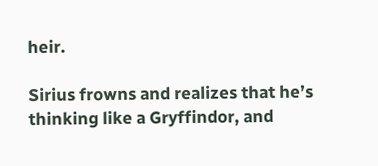heir.

Sirius frowns and realizes that he’s thinking like a Gryffindor, and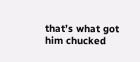that’s what got him chucked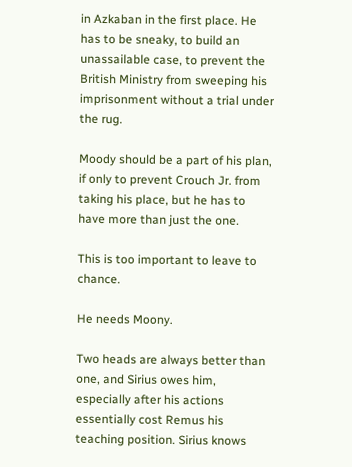in Azkaban in the first place. He has to be sneaky, to build an unassailable case, to prevent the British Ministry from sweeping his imprisonment without a trial under the rug.

Moody should be a part of his plan, if only to prevent Crouch Jr. from taking his place, but he has to have more than just the one.

This is too important to leave to chance.

He needs Moony.

Two heads are always better than one, and Sirius owes him, especially after his actions essentially cost Remus his teaching position. Sirius knows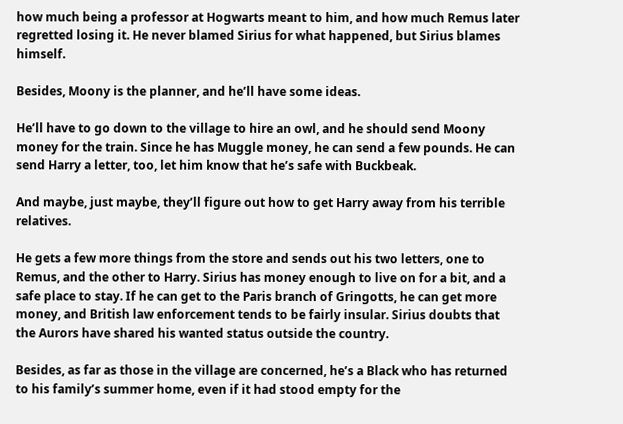how much being a professor at Hogwarts meant to him, and how much Remus later regretted losing it. He never blamed Sirius for what happened, but Sirius blames himself.

Besides, Moony is the planner, and he’ll have some ideas.

He’ll have to go down to the village to hire an owl, and he should send Moony money for the train. Since he has Muggle money, he can send a few pounds. He can send Harry a letter, too, let him know that he’s safe with Buckbeak.

And maybe, just maybe, they’ll figure out how to get Harry away from his terrible relatives.

He gets a few more things from the store and sends out his two letters, one to Remus, and the other to Harry. Sirius has money enough to live on for a bit, and a safe place to stay. If he can get to the Paris branch of Gringotts, he can get more money, and British law enforcement tends to be fairly insular. Sirius doubts that the Aurors have shared his wanted status outside the country.

Besides, as far as those in the village are concerned, he’s a Black who has returned to his family’s summer home, even if it had stood empty for the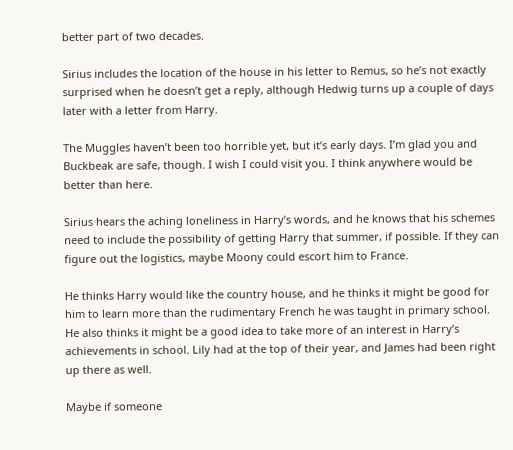better part of two decades.

Sirius includes the location of the house in his letter to Remus, so he’s not exactly surprised when he doesn’t get a reply, although Hedwig turns up a couple of days later with a letter from Harry.

The Muggles haven’t been too horrible yet, but it’s early days. I’m glad you and Buckbeak are safe, though. I wish I could visit you. I think anywhere would be better than here.

Sirius hears the aching loneliness in Harry’s words, and he knows that his schemes need to include the possibility of getting Harry that summer, if possible. If they can figure out the logistics, maybe Moony could escort him to France.

He thinks Harry would like the country house, and he thinks it might be good for him to learn more than the rudimentary French he was taught in primary school. He also thinks it might be a good idea to take more of an interest in Harry’s achievements in school. Lily had at the top of their year, and James had been right up there as well.

Maybe if someone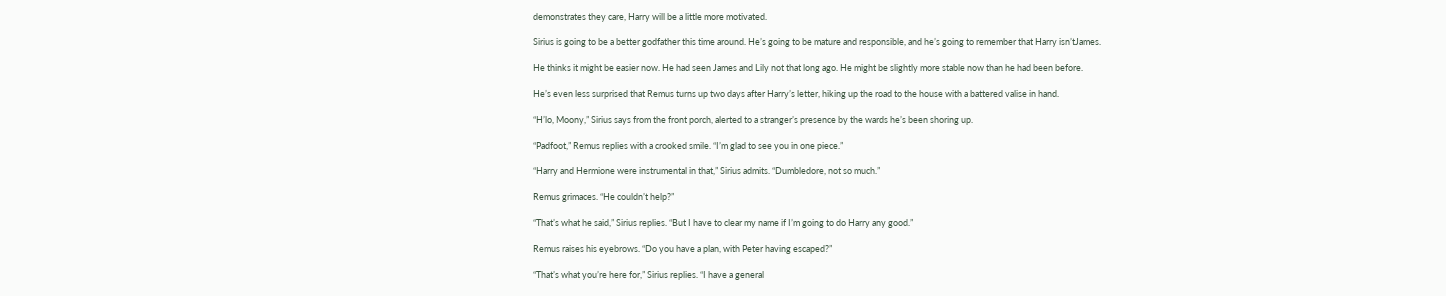demonstrates they care, Harry will be a little more motivated.

Sirius is going to be a better godfather this time around. He’s going to be mature and responsible, and he’s going to remember that Harry isn’tJames.

He thinks it might be easier now. He had seen James and Lily not that long ago. He might be slightly more stable now than he had been before.

He’s even less surprised that Remus turns up two days after Harry’s letter, hiking up the road to the house with a battered valise in hand.

“H’lo, Moony,” Sirius says from the front porch, alerted to a stranger’s presence by the wards he’s been shoring up.

“Padfoot,” Remus replies with a crooked smile. “I’m glad to see you in one piece.”

“Harry and Hermione were instrumental in that,” Sirius admits. “Dumbledore, not so much.”

Remus grimaces. “He couldn’t help?”

“That’s what he said,” Sirius replies. “But I have to clear my name if I’m going to do Harry any good.”

Remus raises his eyebrows. “Do you have a plan, with Peter having escaped?”

“That’s what you’re here for,” Sirius replies. “I have a general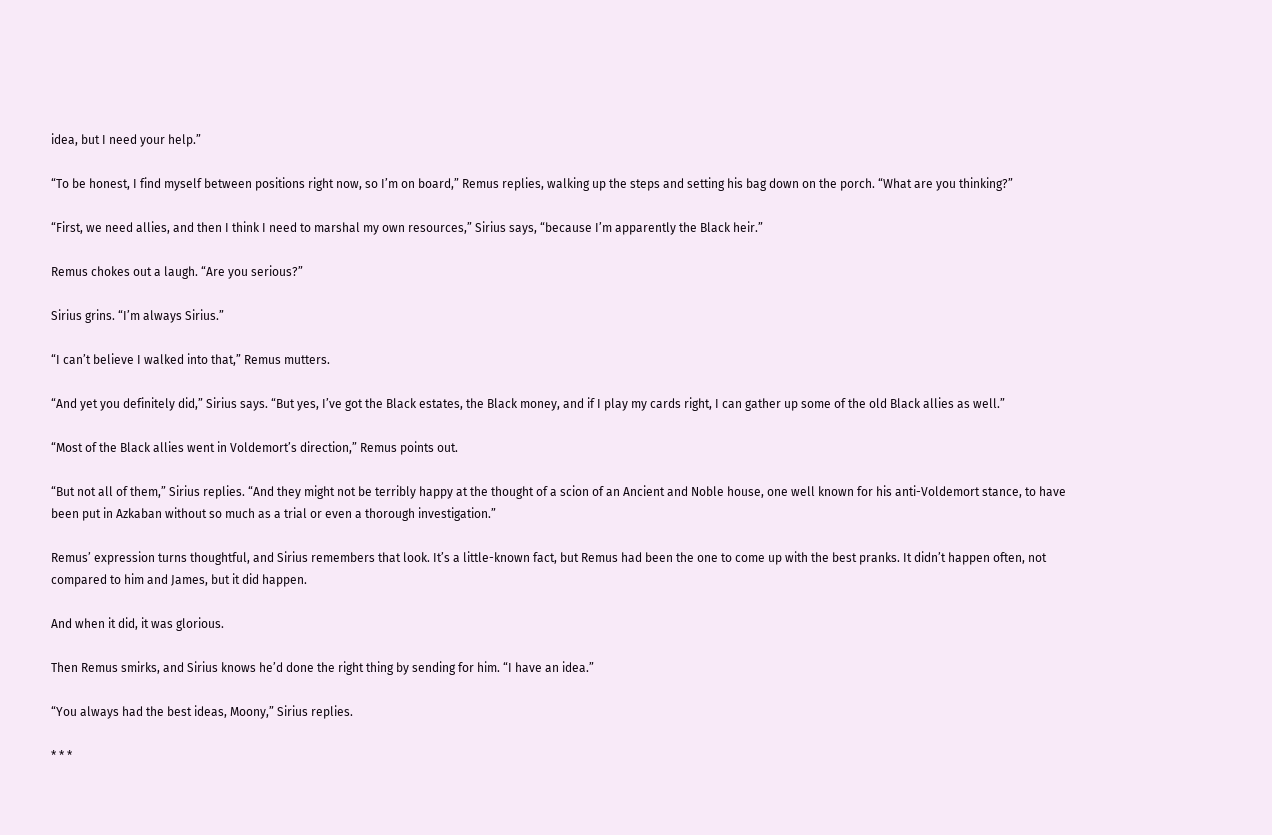idea, but I need your help.”

“To be honest, I find myself between positions right now, so I’m on board,” Remus replies, walking up the steps and setting his bag down on the porch. “What are you thinking?”

“First, we need allies, and then I think I need to marshal my own resources,” Sirius says, “because I’m apparently the Black heir.”

Remus chokes out a laugh. “Are you serious?”

Sirius grins. “I’m always Sirius.”

“I can’t believe I walked into that,” Remus mutters.

“And yet you definitely did,” Sirius says. “But yes, I’ve got the Black estates, the Black money, and if I play my cards right, I can gather up some of the old Black allies as well.”

“Most of the Black allies went in Voldemort’s direction,” Remus points out.

“But not all of them,” Sirius replies. “And they might not be terribly happy at the thought of a scion of an Ancient and Noble house, one well known for his anti-Voldemort stance, to have been put in Azkaban without so much as a trial or even a thorough investigation.”

Remus’ expression turns thoughtful, and Sirius remembers that look. It’s a little-known fact, but Remus had been the one to come up with the best pranks. It didn’t happen often, not compared to him and James, but it did happen.

And when it did, it was glorious.

Then Remus smirks, and Sirius knows he’d done the right thing by sending for him. “I have an idea.”

“You always had the best ideas, Moony,” Sirius replies.

* * *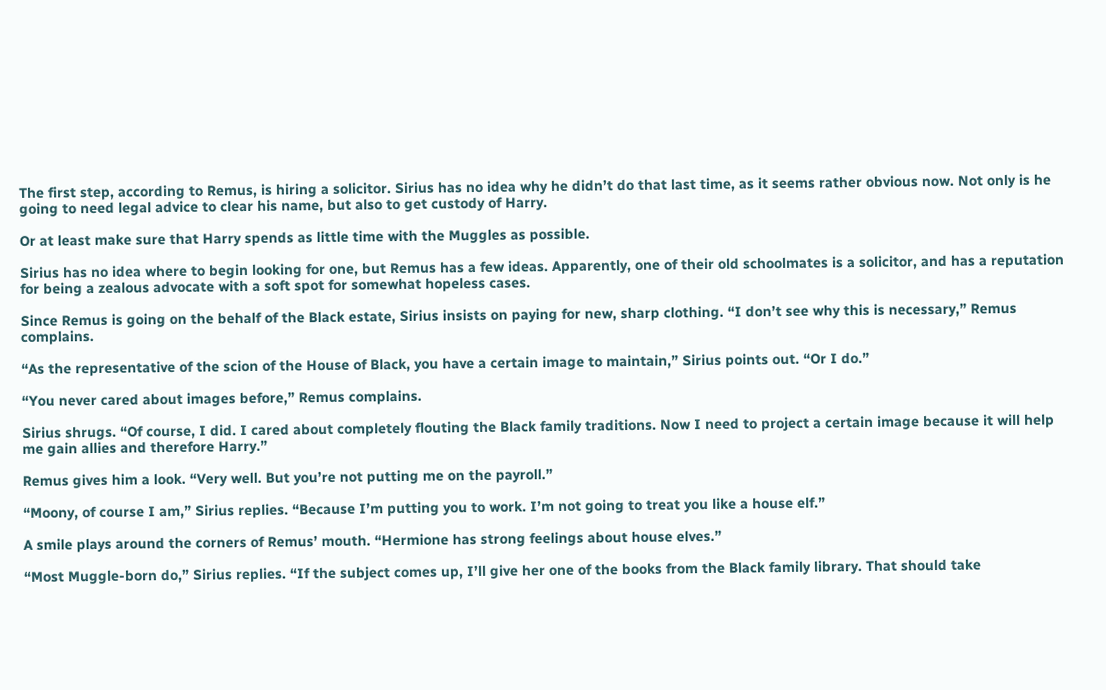The first step, according to Remus, is hiring a solicitor. Sirius has no idea why he didn’t do that last time, as it seems rather obvious now. Not only is he going to need legal advice to clear his name, but also to get custody of Harry.

Or at least make sure that Harry spends as little time with the Muggles as possible.

Sirius has no idea where to begin looking for one, but Remus has a few ideas. Apparently, one of their old schoolmates is a solicitor, and has a reputation for being a zealous advocate with a soft spot for somewhat hopeless cases.

Since Remus is going on the behalf of the Black estate, Sirius insists on paying for new, sharp clothing. “I don’t see why this is necessary,” Remus complains.

“As the representative of the scion of the House of Black, you have a certain image to maintain,” Sirius points out. “Or I do.”

“You never cared about images before,” Remus complains.

Sirius shrugs. “Of course, I did. I cared about completely flouting the Black family traditions. Now I need to project a certain image because it will help me gain allies and therefore Harry.”

Remus gives him a look. “Very well. But you’re not putting me on the payroll.”

“Moony, of course I am,” Sirius replies. “Because I’m putting you to work. I’m not going to treat you like a house elf.”

A smile plays around the corners of Remus’ mouth. “Hermione has strong feelings about house elves.”

“Most Muggle-born do,” Sirius replies. “If the subject comes up, I’ll give her one of the books from the Black family library. That should take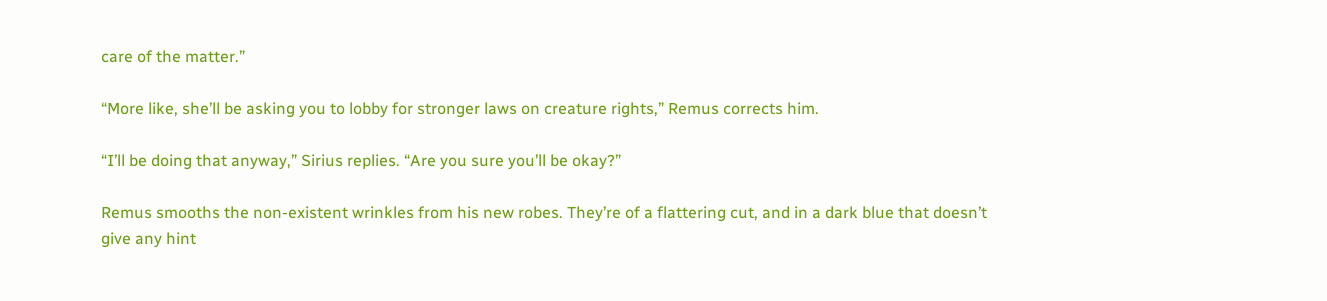care of the matter.”

“More like, she’ll be asking you to lobby for stronger laws on creature rights,” Remus corrects him.

“I’ll be doing that anyway,” Sirius replies. “Are you sure you’ll be okay?”

Remus smooths the non-existent wrinkles from his new robes. They’re of a flattering cut, and in a dark blue that doesn’t give any hint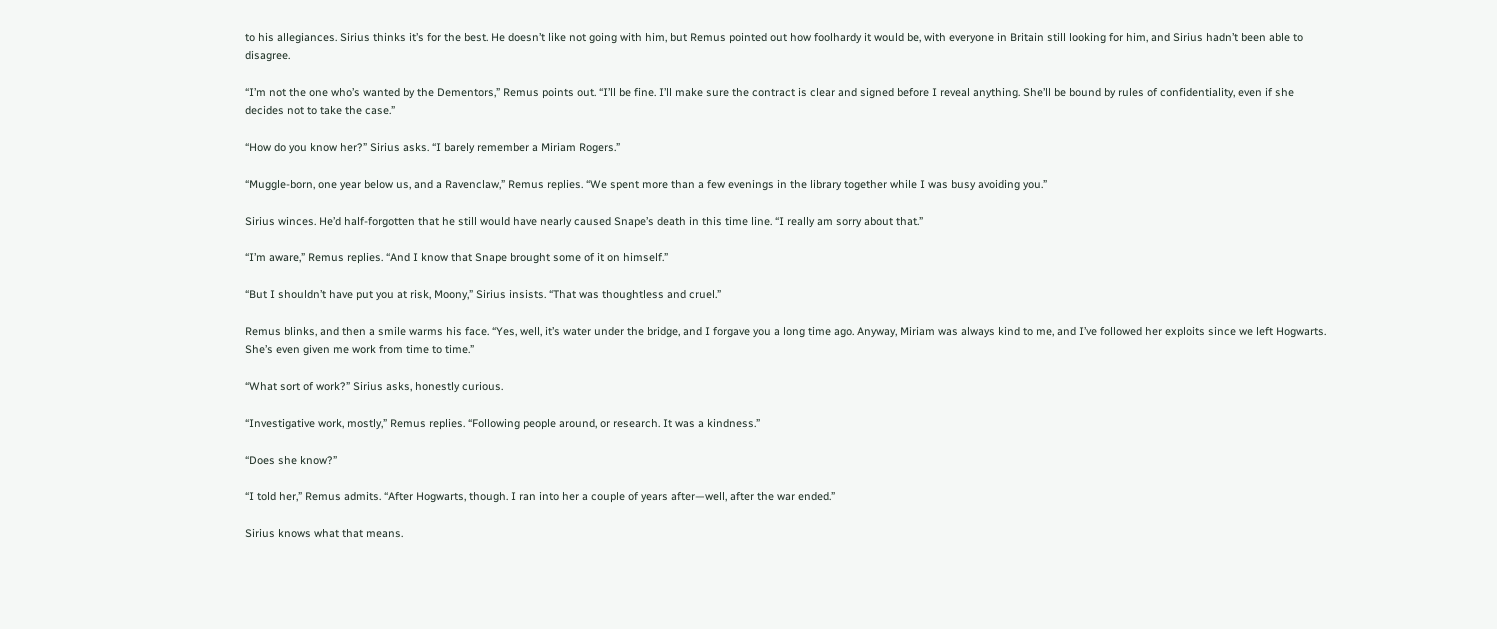to his allegiances. Sirius thinks it’s for the best. He doesn’t like not going with him, but Remus pointed out how foolhardy it would be, with everyone in Britain still looking for him, and Sirius hadn’t been able to disagree.

“I’m not the one who’s wanted by the Dementors,” Remus points out. “I’ll be fine. I’ll make sure the contract is clear and signed before I reveal anything. She’ll be bound by rules of confidentiality, even if she decides not to take the case.”

“How do you know her?” Sirius asks. “I barely remember a Miriam Rogers.”

“Muggle-born, one year below us, and a Ravenclaw,” Remus replies. “We spent more than a few evenings in the library together while I was busy avoiding you.”

Sirius winces. He’d half-forgotten that he still would have nearly caused Snape’s death in this time line. “I really am sorry about that.”

“I’m aware,” Remus replies. “And I know that Snape brought some of it on himself.”

“But I shouldn’t have put you at risk, Moony,” Sirius insists. “That was thoughtless and cruel.”

Remus blinks, and then a smile warms his face. “Yes, well, it’s water under the bridge, and I forgave you a long time ago. Anyway, Miriam was always kind to me, and I’ve followed her exploits since we left Hogwarts. She’s even given me work from time to time.”

“What sort of work?” Sirius asks, honestly curious.

“Investigative work, mostly,” Remus replies. “Following people around, or research. It was a kindness.”

“Does she know?”

“I told her,” Remus admits. “After Hogwarts, though. I ran into her a couple of years after—well, after the war ended.”

Sirius knows what that means.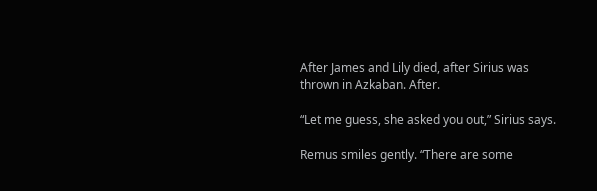After James and Lily died, after Sirius was thrown in Azkaban. After.

“Let me guess, she asked you out,” Sirius says.

Remus smiles gently. “There are some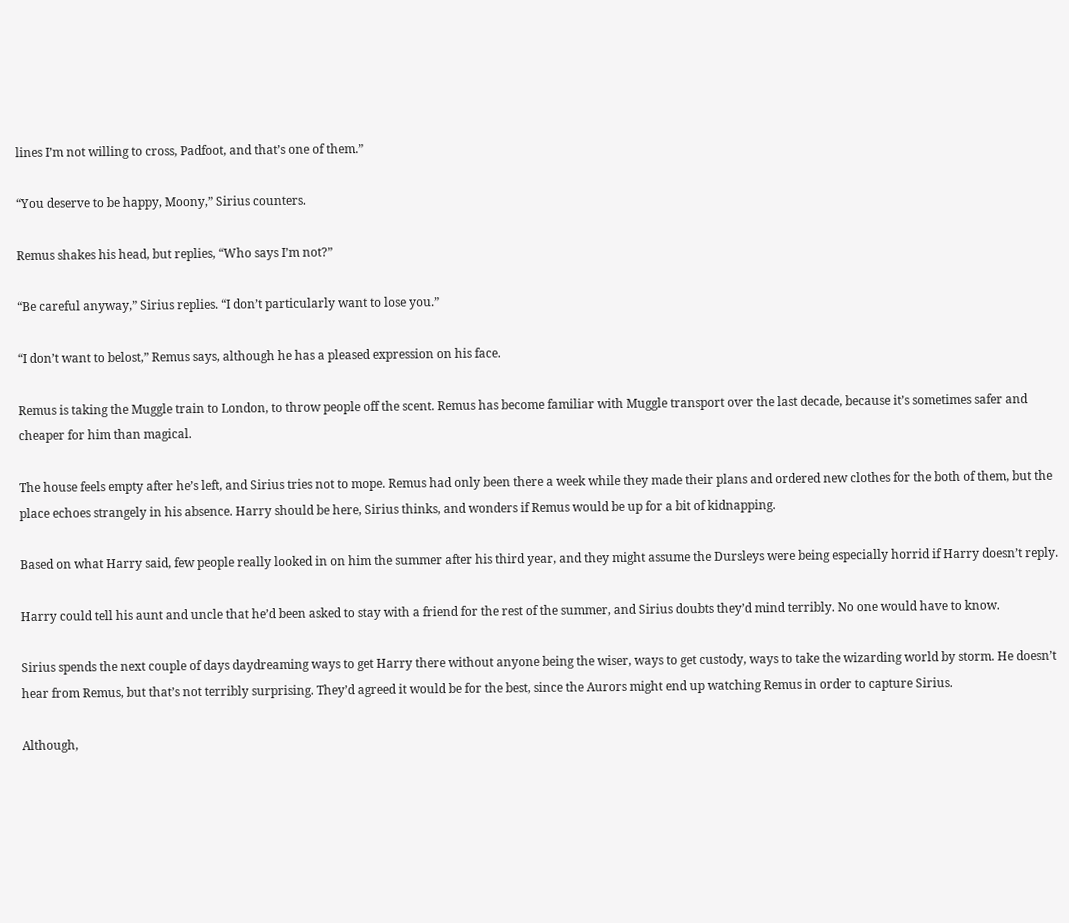lines I’m not willing to cross, Padfoot, and that’s one of them.”

“You deserve to be happy, Moony,” Sirius counters.

Remus shakes his head, but replies, “Who says I’m not?”

“Be careful anyway,” Sirius replies. “I don’t particularly want to lose you.”

“I don’t want to belost,” Remus says, although he has a pleased expression on his face.

Remus is taking the Muggle train to London, to throw people off the scent. Remus has become familiar with Muggle transport over the last decade, because it’s sometimes safer and cheaper for him than magical.

The house feels empty after he’s left, and Sirius tries not to mope. Remus had only been there a week while they made their plans and ordered new clothes for the both of them, but the place echoes strangely in his absence. Harry should be here, Sirius thinks, and wonders if Remus would be up for a bit of kidnapping.

Based on what Harry said, few people really looked in on him the summer after his third year, and they might assume the Dursleys were being especially horrid if Harry doesn’t reply.

Harry could tell his aunt and uncle that he’d been asked to stay with a friend for the rest of the summer, and Sirius doubts they’d mind terribly. No one would have to know.

Sirius spends the next couple of days daydreaming ways to get Harry there without anyone being the wiser, ways to get custody, ways to take the wizarding world by storm. He doesn’t hear from Remus, but that’s not terribly surprising. They’d agreed it would be for the best, since the Aurors might end up watching Remus in order to capture Sirius.

Although,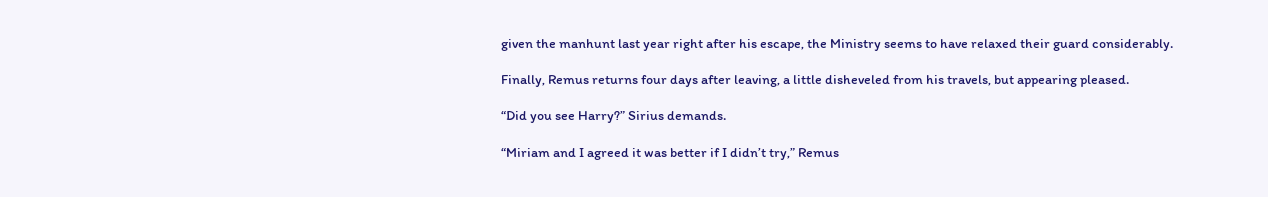given the manhunt last year right after his escape, the Ministry seems to have relaxed their guard considerably.

Finally, Remus returns four days after leaving, a little disheveled from his travels, but appearing pleased.

“Did you see Harry?” Sirius demands.

“Miriam and I agreed it was better if I didn’t try,” Remus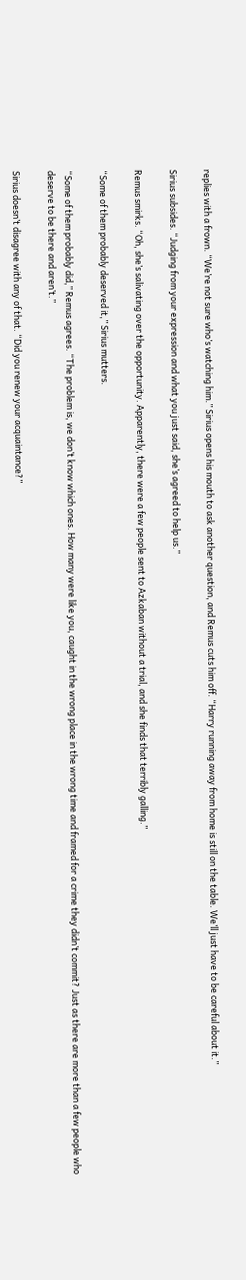replies with a frown. “We’re not sure who’s watching him.” Sirius opens his mouth to ask another question, and Remus cuts him off. “Harry running away from home is still on the table. We’ll just have to be careful about it.”

Sirius subsides. “Judging from your expression and what you just said, she’s agreed to help us.”

Remus smirks. “Oh, she’s salivating over the opportunity. Apparently, there were a few people sent to Azkaban without a trial, and she finds that terribly galling.”

“Some of them probably deserved it,” Sirius mutters.

“Some of them probably did,” Remus agrees. “The problem is, we don’t know which ones. How many were like you, caught in the wrong place in the wrong time and framed for a crime they didn’t commit? Just as there are more than a few people who deserve to be there and aren’t.”

Sirius doesn’t disagree with any of that. “Did you renew your acquaintance?”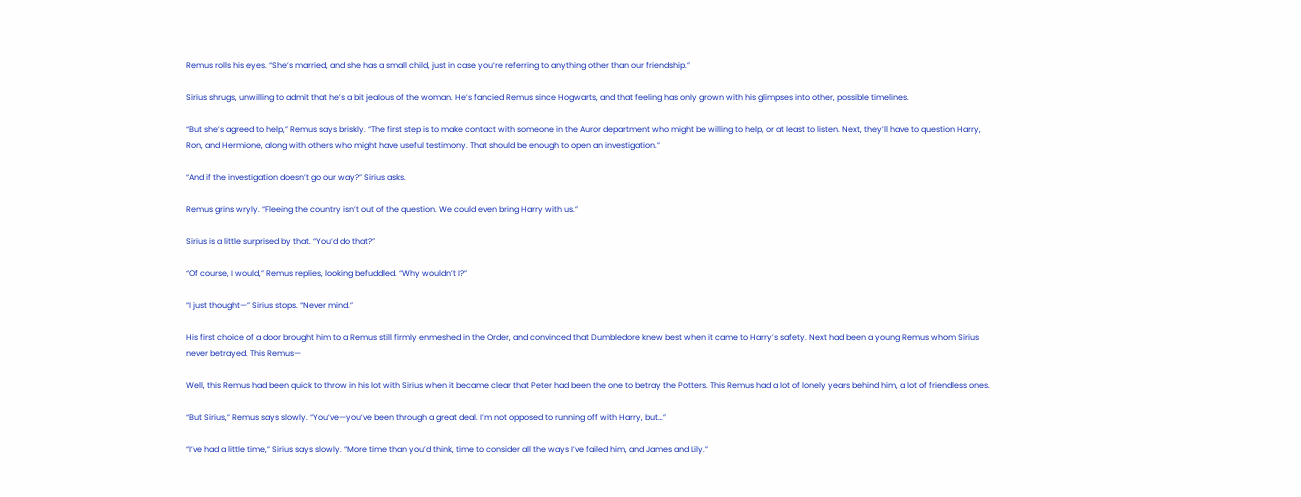Remus rolls his eyes. “She’s married, and she has a small child, just in case you’re referring to anything other than our friendship.”

Sirius shrugs, unwilling to admit that he’s a bit jealous of the woman. He’s fancied Remus since Hogwarts, and that feeling has only grown with his glimpses into other, possible timelines.

“But she’s agreed to help,” Remus says briskly. “The first step is to make contact with someone in the Auror department who might be willing to help, or at least to listen. Next, they’ll have to question Harry, Ron, and Hermione, along with others who might have useful testimony. That should be enough to open an investigation.”

“And if the investigation doesn’t go our way?” Sirius asks.

Remus grins wryly. “Fleeing the country isn’t out of the question. We could even bring Harry with us.”

Sirius is a little surprised by that. “You’d do that?”

“Of course, I would,” Remus replies, looking befuddled. “Why wouldn’t I?”

“I just thought—” Sirius stops. “Never mind.”

His first choice of a door brought him to a Remus still firmly enmeshed in the Order, and convinced that Dumbledore knew best when it came to Harry’s safety. Next had been a young Remus whom Sirius never betrayed. This Remus—

Well, this Remus had been quick to throw in his lot with Sirius when it became clear that Peter had been the one to betray the Potters. This Remus had a lot of lonely years behind him, a lot of friendless ones.

“But Sirius,” Remus says slowly. “You’ve—you’ve been through a great deal. I’m not opposed to running off with Harry, but…”

“I’ve had a little time,” Sirius says slowly. “More time than you’d think, time to consider all the ways I’ve failed him, and James and Lily.”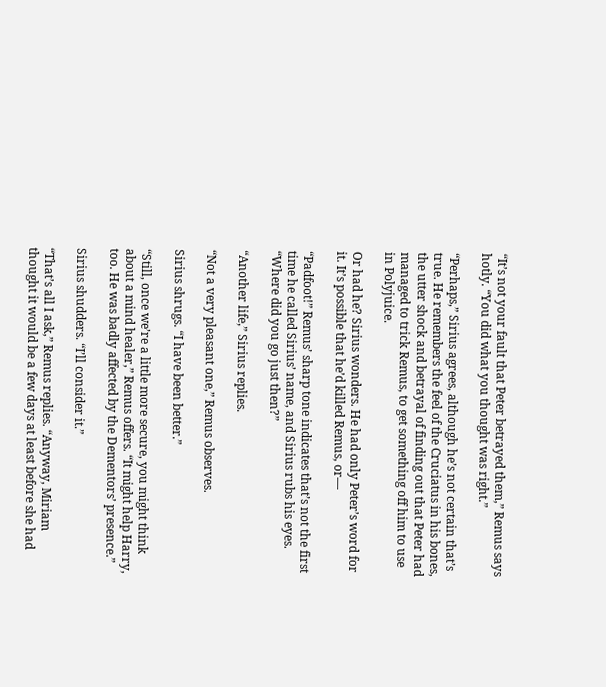“It’s not your fault that Peter betrayed them,” Remus says hotly. “You did what you thought was right.”

“Perhaps,” Sirius agrees, although he’s not certain that’s true. He remembers the feel of the Cruciatus in his bones, the utter shock and betrayal of finding out that Peter had managed to trick Remus, to get something off him to use in Polyjuice.

Or had he? Sirius wonders. He had only Peter’s word for it. It’s possible that he’d killed Remus, or—

“Padfoot!” Remus’ sharp tone indicates that’s not the first time he called Sirius’ name, and Sirius rubs his eyes. “Where did you go just then?”

“Another life,” Sirius replies.

“Not a very pleasant one,” Remus observes.

Sirius shrugs. “I have been better.”

“Still, once we’re a little more secure, you might think about a mind healer,” Remus offers. “It might help Harry, too. He was badly affected by the Dementors’ presence.”

Sirius shudders. “I’ll consider it.”

“That’s all I ask,” Remus replies. “Anyway, Miriam thought it would be a few days at least before she had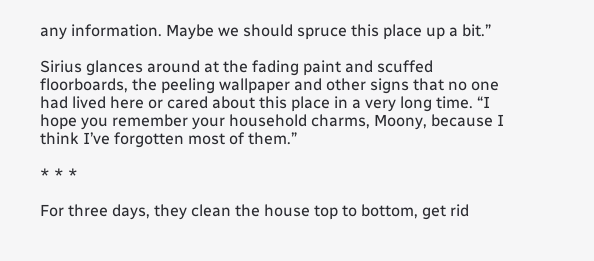any information. Maybe we should spruce this place up a bit.”

Sirius glances around at the fading paint and scuffed floorboards, the peeling wallpaper and other signs that no one had lived here or cared about this place in a very long time. “I hope you remember your household charms, Moony, because I think I’ve forgotten most of them.”

* * *

For three days, they clean the house top to bottom, get rid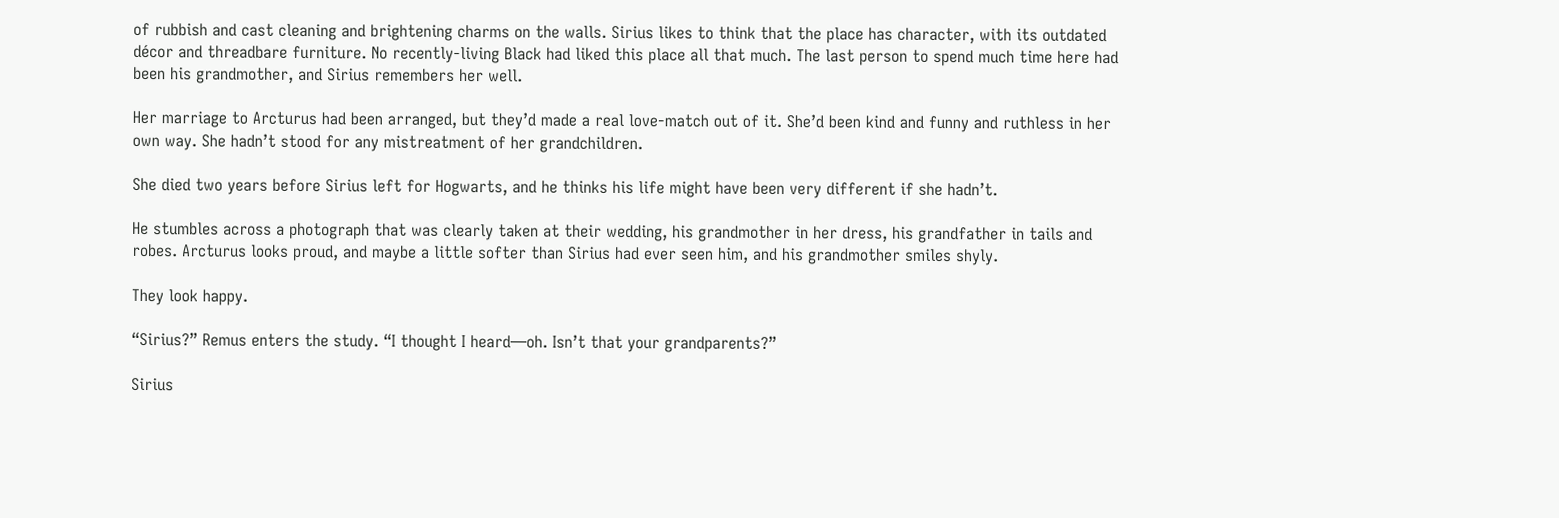of rubbish and cast cleaning and brightening charms on the walls. Sirius likes to think that the place has character, with its outdated décor and threadbare furniture. No recently-living Black had liked this place all that much. The last person to spend much time here had been his grandmother, and Sirius remembers her well.

Her marriage to Arcturus had been arranged, but they’d made a real love-match out of it. She’d been kind and funny and ruthless in her own way. She hadn’t stood for any mistreatment of her grandchildren.

She died two years before Sirius left for Hogwarts, and he thinks his life might have been very different if she hadn’t.

He stumbles across a photograph that was clearly taken at their wedding, his grandmother in her dress, his grandfather in tails and robes. Arcturus looks proud, and maybe a little softer than Sirius had ever seen him, and his grandmother smiles shyly.

They look happy.

“Sirius?” Remus enters the study. “I thought I heard—oh. Isn’t that your grandparents?”

Sirius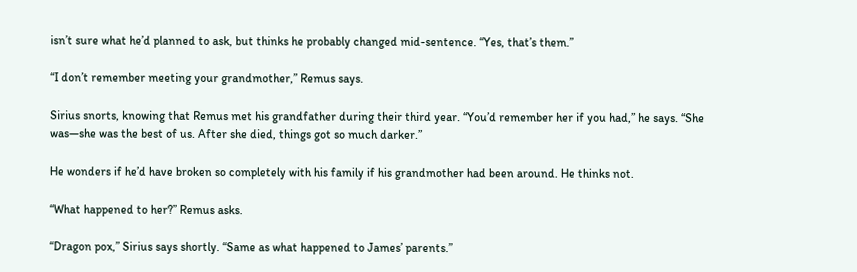isn’t sure what he’d planned to ask, but thinks he probably changed mid-sentence. “Yes, that’s them.”

“I don’t remember meeting your grandmother,” Remus says.

Sirius snorts, knowing that Remus met his grandfather during their third year. “You’d remember her if you had,” he says. “She was—she was the best of us. After she died, things got so much darker.”

He wonders if he’d have broken so completely with his family if his grandmother had been around. He thinks not.

“What happened to her?” Remus asks.

“Dragon pox,” Sirius says shortly. “Same as what happened to James’ parents.”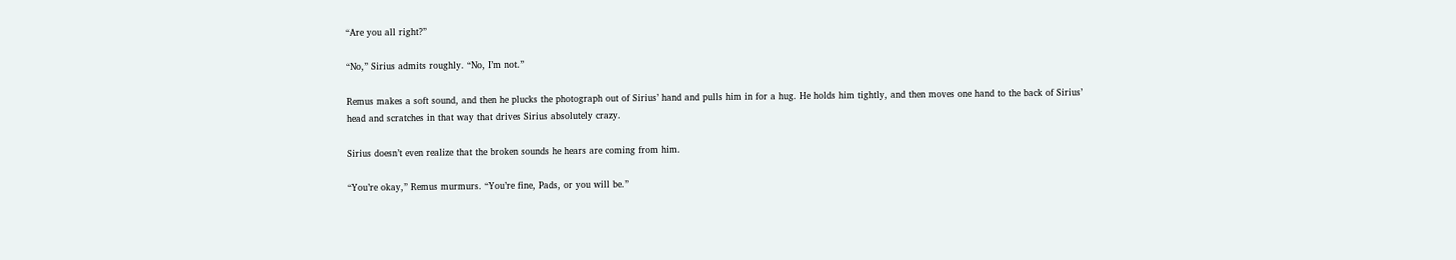“Are you all right?”

“No,” Sirius admits roughly. “No, I’m not.”

Remus makes a soft sound, and then he plucks the photograph out of Sirius’ hand and pulls him in for a hug. He holds him tightly, and then moves one hand to the back of Sirius’ head and scratches in that way that drives Sirius absolutely crazy.

Sirius doesn’t even realize that the broken sounds he hears are coming from him.

“You’re okay,” Remus murmurs. “You’re fine, Pads, or you will be.”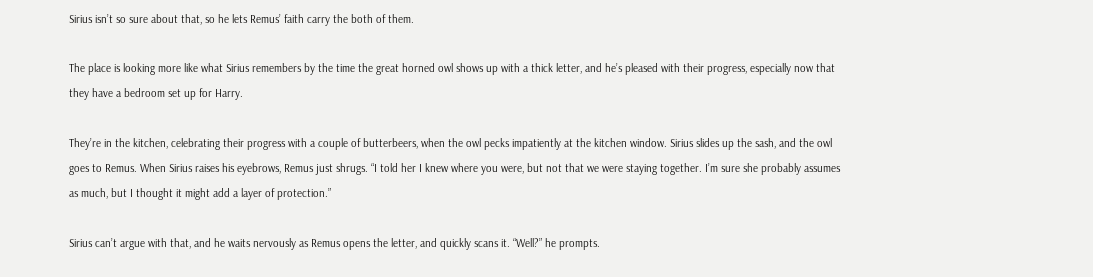Sirius isn’t so sure about that, so he lets Remus’ faith carry the both of them.

The place is looking more like what Sirius remembers by the time the great horned owl shows up with a thick letter, and he’s pleased with their progress, especially now that they have a bedroom set up for Harry.

They’re in the kitchen, celebrating their progress with a couple of butterbeers, when the owl pecks impatiently at the kitchen window. Sirius slides up the sash, and the owl goes to Remus. When Sirius raises his eyebrows, Remus just shrugs. “I told her I knew where you were, but not that we were staying together. I’m sure she probably assumes as much, but I thought it might add a layer of protection.”

Sirius can’t argue with that, and he waits nervously as Remus opens the letter, and quickly scans it. “Well?” he prompts.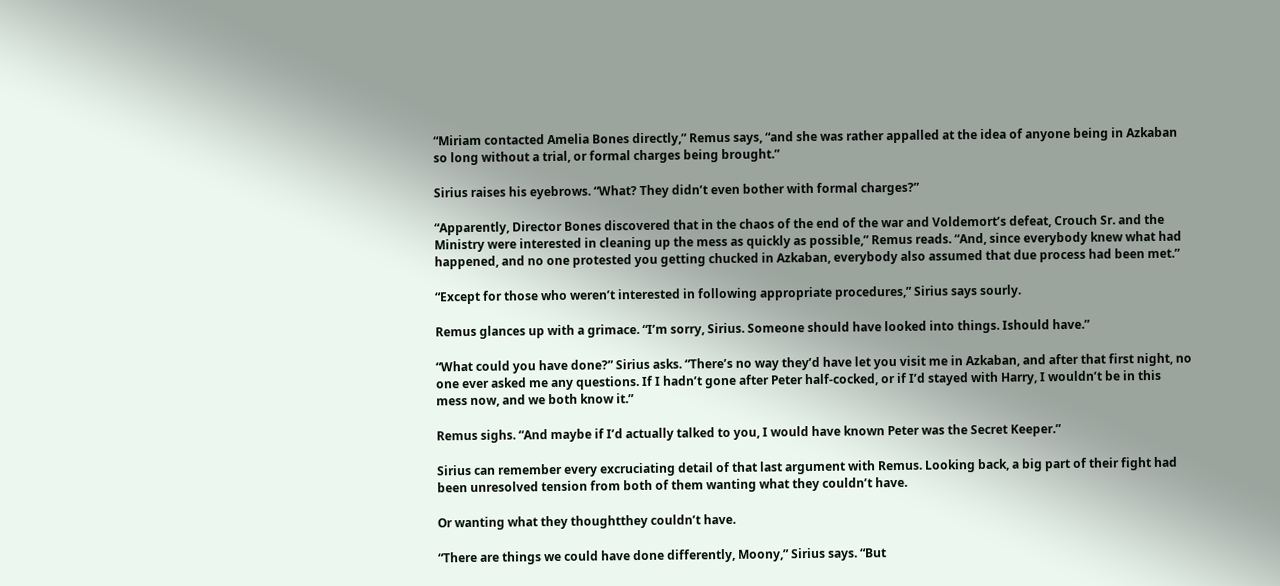“Miriam contacted Amelia Bones directly,” Remus says, “and she was rather appalled at the idea of anyone being in Azkaban so long without a trial, or formal charges being brought.”

Sirius raises his eyebrows. “What? They didn’t even bother with formal charges?”

“Apparently, Director Bones discovered that in the chaos of the end of the war and Voldemort’s defeat, Crouch Sr. and the Ministry were interested in cleaning up the mess as quickly as possible,” Remus reads. “And, since everybody knew what had happened, and no one protested you getting chucked in Azkaban, everybody also assumed that due process had been met.”

“Except for those who weren’t interested in following appropriate procedures,” Sirius says sourly.

Remus glances up with a grimace. “I’m sorry, Sirius. Someone should have looked into things. Ishould have.”

“What could you have done?” Sirius asks. “There’s no way they’d have let you visit me in Azkaban, and after that first night, no one ever asked me any questions. If I hadn’t gone after Peter half-cocked, or if I’d stayed with Harry, I wouldn’t be in this mess now, and we both know it.”

Remus sighs. “And maybe if I’d actually talked to you, I would have known Peter was the Secret Keeper.”

Sirius can remember every excruciating detail of that last argument with Remus. Looking back, a big part of their fight had been unresolved tension from both of them wanting what they couldn’t have.

Or wanting what they thoughtthey couldn’t have.

“There are things we could have done differently, Moony,” Sirius says. “But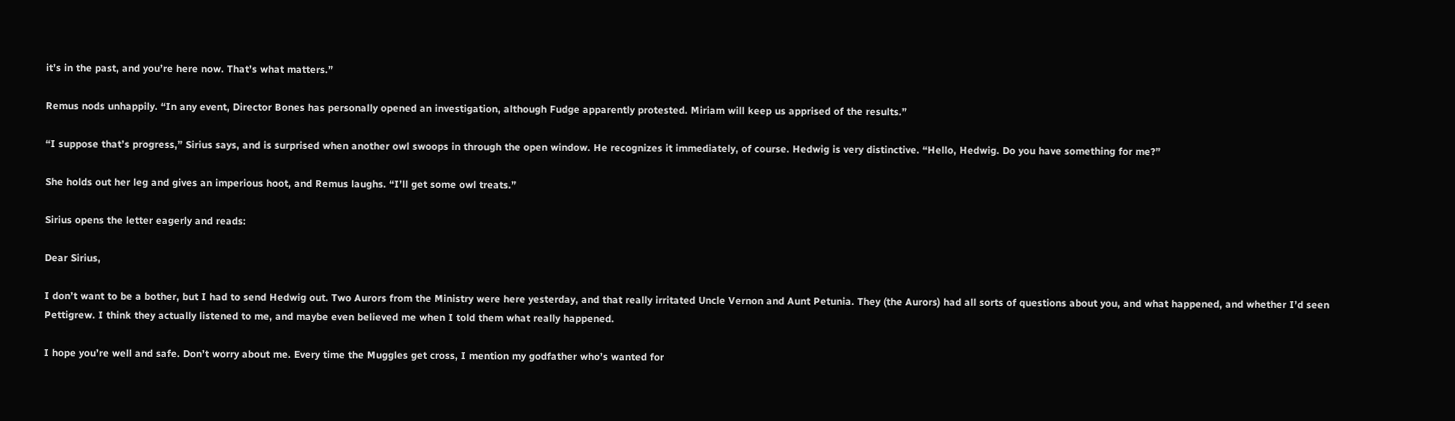it’s in the past, and you’re here now. That’s what matters.”

Remus nods unhappily. “In any event, Director Bones has personally opened an investigation, although Fudge apparently protested. Miriam will keep us apprised of the results.”

“I suppose that’s progress,” Sirius says, and is surprised when another owl swoops in through the open window. He recognizes it immediately, of course. Hedwig is very distinctive. “Hello, Hedwig. Do you have something for me?”

She holds out her leg and gives an imperious hoot, and Remus laughs. “I’ll get some owl treats.”

Sirius opens the letter eagerly and reads:

Dear Sirius,

I don’t want to be a bother, but I had to send Hedwig out. Two Aurors from the Ministry were here yesterday, and that really irritated Uncle Vernon and Aunt Petunia. They (the Aurors) had all sorts of questions about you, and what happened, and whether I’d seen Pettigrew. I think they actually listened to me, and maybe even believed me when I told them what really happened.

I hope you’re well and safe. Don’t worry about me. Every time the Muggles get cross, I mention my godfather who’s wanted for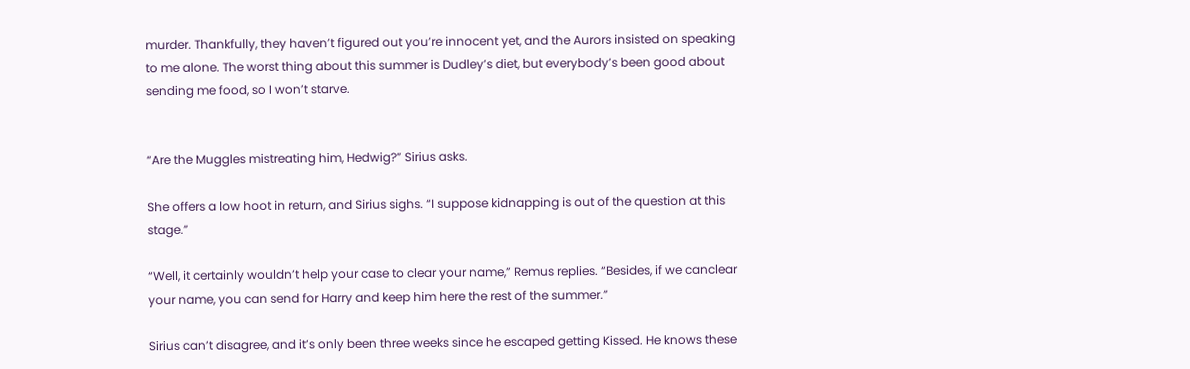murder. Thankfully, they haven’t figured out you’re innocent yet, and the Aurors insisted on speaking to me alone. The worst thing about this summer is Dudley’s diet, but everybody’s been good about sending me food, so I won’t starve.


“Are the Muggles mistreating him, Hedwig?” Sirius asks.

She offers a low hoot in return, and Sirius sighs. “I suppose kidnapping is out of the question at this stage.”

“Well, it certainly wouldn’t help your case to clear your name,” Remus replies. “Besides, if we canclear your name, you can send for Harry and keep him here the rest of the summer.”

Sirius can’t disagree, and it’s only been three weeks since he escaped getting Kissed. He knows these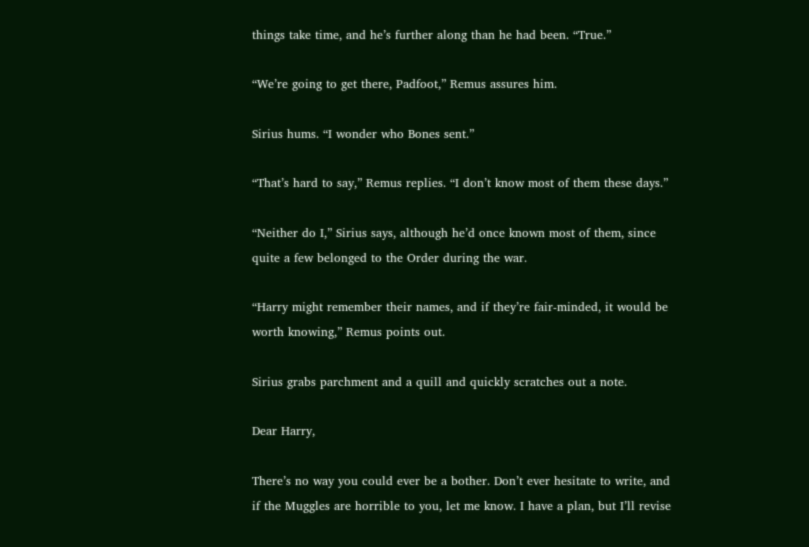things take time, and he’s further along than he had been. “True.”

“We’re going to get there, Padfoot,” Remus assures him.

Sirius hums. “I wonder who Bones sent.”

“That’s hard to say,” Remus replies. “I don’t know most of them these days.”

“Neither do I,” Sirius says, although he’d once known most of them, since quite a few belonged to the Order during the war.

“Harry might remember their names, and if they’re fair-minded, it would be worth knowing,” Remus points out.

Sirius grabs parchment and a quill and quickly scratches out a note.

Dear Harry,

There’s no way you could ever be a bother. Don’t ever hesitate to write, and if the Muggles are horrible to you, let me know. I have a plan, but I’ll revise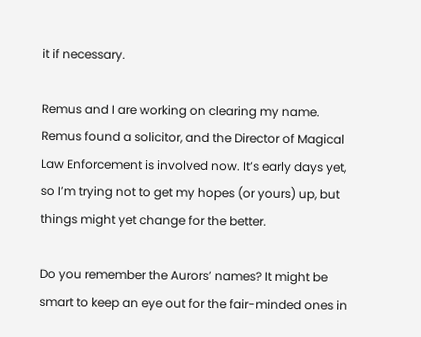it if necessary.

Remus and I are working on clearing my name. Remus found a solicitor, and the Director of Magical Law Enforcement is involved now. It’s early days yet, so I’m trying not to get my hopes (or yours) up, but things might yet change for the better.

Do you remember the Aurors’ names? It might be smart to keep an eye out for the fair-minded ones in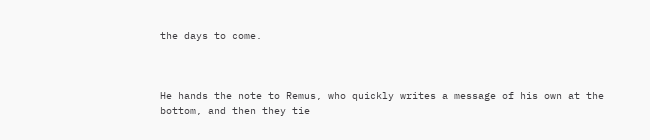the days to come.



He hands the note to Remus, who quickly writes a message of his own at the bottom, and then they tie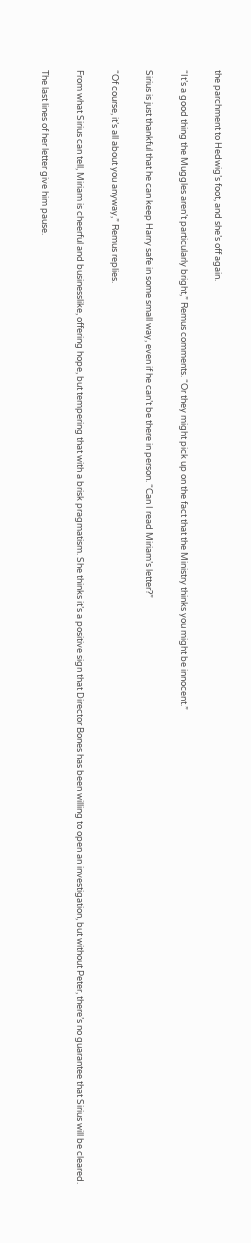the parchment to Hedwig’s foot, and she’s off again.

“It’s a good thing the Muggles aren’t particularly bright,” Remus comments. “Or they might pick up on the fact that the Ministry thinks you might be innocent.”

Sirius is just thankful that he can keep Harry safe in some small way, even if he can’t be there in person. “Can I read Miriam’s letter?”

“Of course, it’s all about you anyway,” Remus replies.

From what Sirius can tell, Miriam is cheerful and businesslike, offering hope, but tempering that with a brisk pragmatism. She thinks it’s a positive sign that Director Bones has been willing to open an investigation, but without Peter, there’s no guarantee that Sirius will be cleared.

The last lines of her letter give him pause.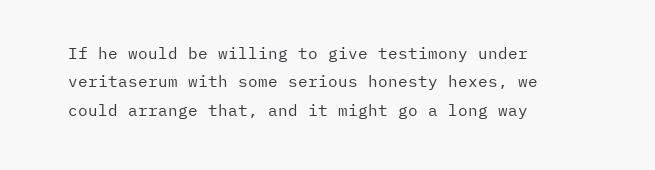If he would be willing to give testimony under veritaserum with some serious honesty hexes, we could arrange that, and it might go a long way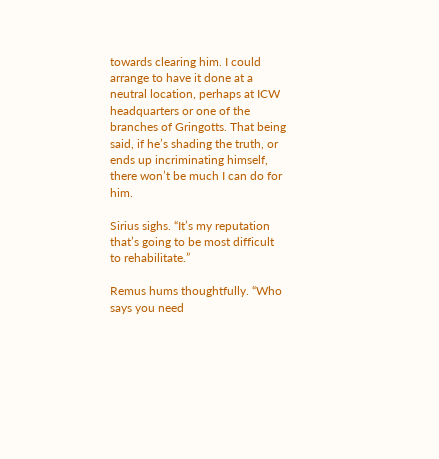towards clearing him. I could arrange to have it done at a neutral location, perhaps at ICW headquarters or one of the branches of Gringotts. That being said, if he’s shading the truth, or ends up incriminating himself, there won’t be much I can do for him.

Sirius sighs. “It’s my reputation that’s going to be most difficult to rehabilitate.”

Remus hums thoughtfully. “Who says you need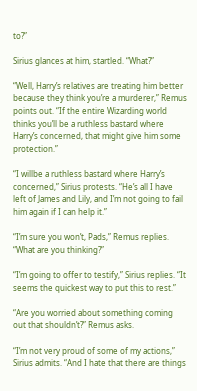to?”

Sirius glances at him, startled. “What?”

“Well, Harry’s relatives are treating him better because they think you’re a murderer,” Remus points out. “If the entire Wizarding world thinks you’ll be a ruthless bastard where Harry’s concerned, that might give him some protection.”

“I willbe a ruthless bastard where Harry’s concerned,” Sirius protests. “He’s all I have left of James and Lily, and I’m not going to fail him again if I can help it.”

“I’m sure you won’t, Pads,” Remus replies. “What are you thinking?”

“I’m going to offer to testify,” Sirius replies. “It seems the quickest way to put this to rest.”

“Are you worried about something coming out that shouldn’t?” Remus asks.

“I’m not very proud of some of my actions,” Sirius admits. “And I hate that there are things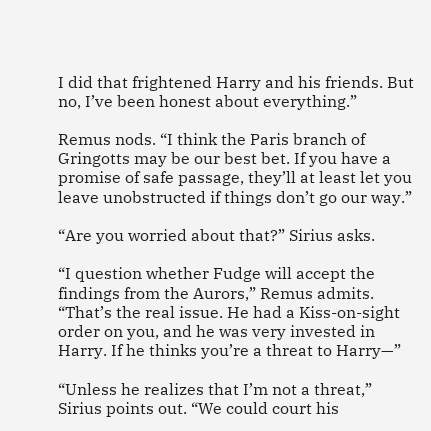I did that frightened Harry and his friends. But no, I’ve been honest about everything.”

Remus nods. “I think the Paris branch of Gringotts may be our best bet. If you have a promise of safe passage, they’ll at least let you leave unobstructed if things don’t go our way.”

“Are you worried about that?” Sirius asks.

“I question whether Fudge will accept the findings from the Aurors,” Remus admits. “That’s the real issue. He had a Kiss-on-sight order on you, and he was very invested in Harry. If he thinks you’re a threat to Harry—”

“Unless he realizes that I’m not a threat,” Sirius points out. “We could court his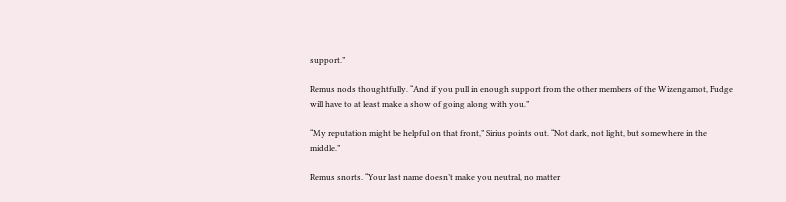support.”

Remus nods thoughtfully. “And if you pull in enough support from the other members of the Wizengamot, Fudge will have to at least make a show of going along with you.”

“My reputation might be helpful on that front,” Sirius points out. “Not dark, not light, but somewhere in the middle.”

Remus snorts. “Your last name doesn’t make you neutral, no matter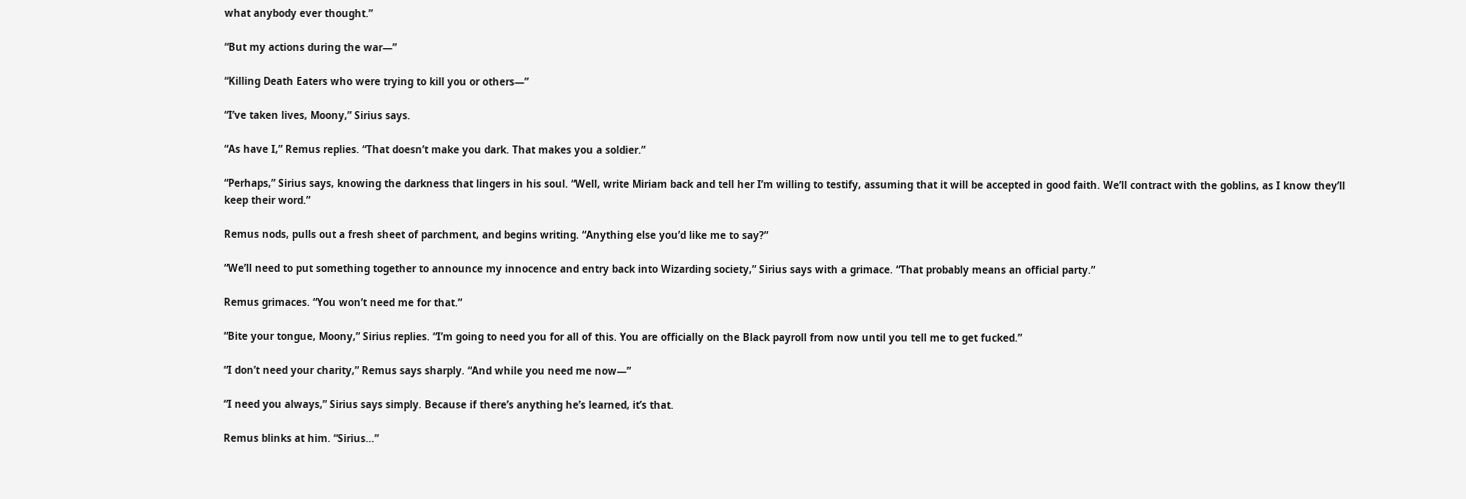what anybody ever thought.”

“But my actions during the war—”

“Killing Death Eaters who were trying to kill you or others—”

“I’ve taken lives, Moony,” Sirius says.

“As have I,” Remus replies. “That doesn’t make you dark. That makes you a soldier.”

“Perhaps,” Sirius says, knowing the darkness that lingers in his soul. “Well, write Miriam back and tell her I’m willing to testify, assuming that it will be accepted in good faith. We’ll contract with the goblins, as I know they’ll keep their word.”

Remus nods, pulls out a fresh sheet of parchment, and begins writing. “Anything else you’d like me to say?”

“We’ll need to put something together to announce my innocence and entry back into Wizarding society,” Sirius says with a grimace. “That probably means an official party.”

Remus grimaces. “You won’t need me for that.”

“Bite your tongue, Moony,” Sirius replies. “I’m going to need you for all of this. You are officially on the Black payroll from now until you tell me to get fucked.”

“I don’t need your charity,” Remus says sharply. “And while you need me now—”

“I need you always,” Sirius says simply. Because if there’s anything he’s learned, it’s that.

Remus blinks at him. “Sirius…”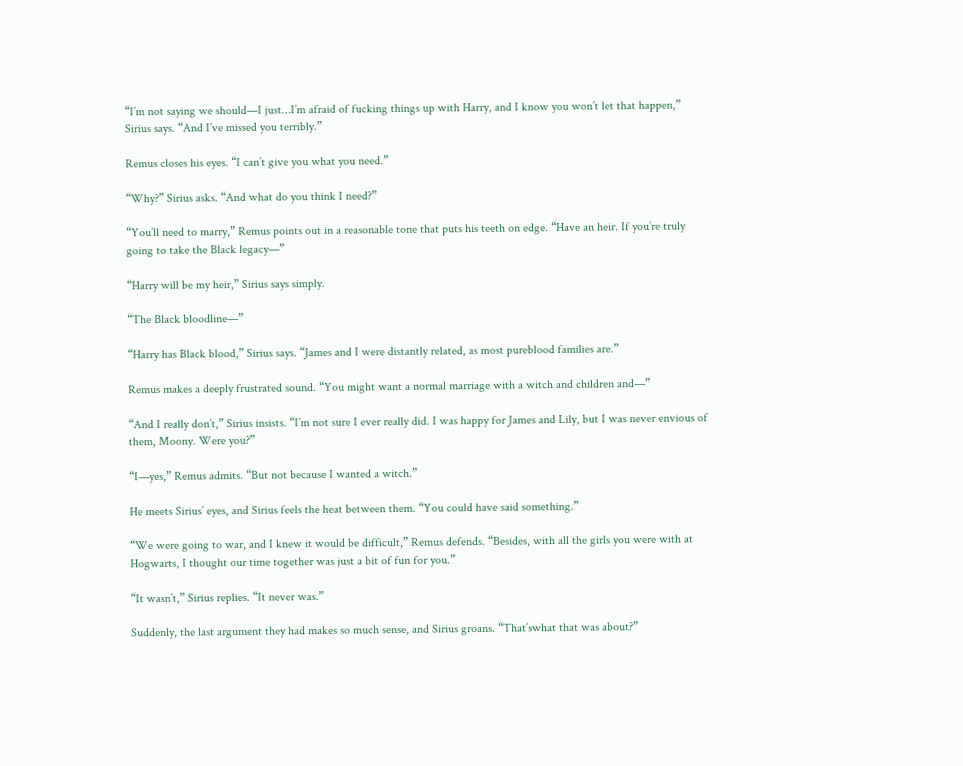“I’m not saying we should—I just…I’m afraid of fucking things up with Harry, and I know you won’t let that happen,” Sirius says. “And I’ve missed you terribly.”

Remus closes his eyes. “I can’t give you what you need.”

“Why?” Sirius asks. “And what do you think I need?”

“You’ll need to marry,” Remus points out in a reasonable tone that puts his teeth on edge. “Have an heir. If you’re truly going to take the Black legacy—”

“Harry will be my heir,” Sirius says simply.

“The Black bloodline—”

“Harry has Black blood,” Sirius says. “James and I were distantly related, as most pureblood families are.”

Remus makes a deeply frustrated sound. “You might want a normal marriage with a witch and children and—”

“And I really don’t,” Sirius insists. “I’m not sure I ever really did. I was happy for James and Lily, but I was never envious of them, Moony. Were you?”

“I—yes,” Remus admits. “But not because I wanted a witch.”

He meets Sirius’ eyes, and Sirius feels the heat between them. “You could have said something.”

“We were going to war, and I knew it would be difficult,” Remus defends. “Besides, with all the girls you were with at Hogwarts, I thought our time together was just a bit of fun for you.”

“It wasn’t,” Sirius replies. “It never was.”

Suddenly, the last argument they had makes so much sense, and Sirius groans. “That’swhat that was about?”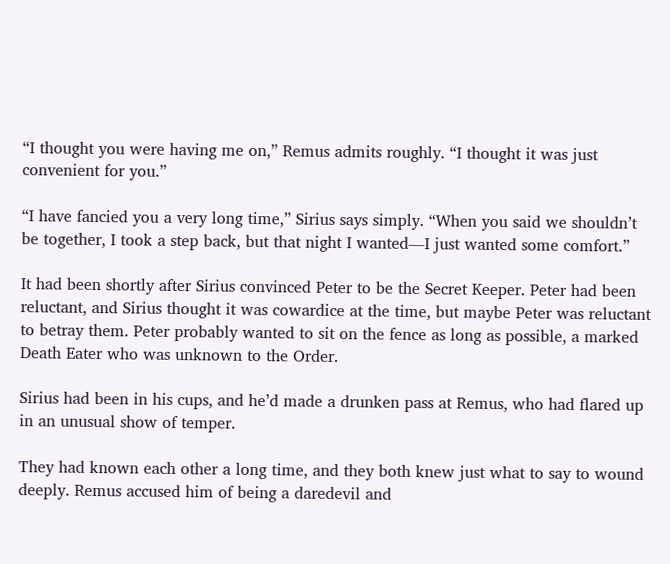“I thought you were having me on,” Remus admits roughly. “I thought it was just convenient for you.”

“I have fancied you a very long time,” Sirius says simply. “When you said we shouldn’t be together, I took a step back, but that night I wanted—I just wanted some comfort.”

It had been shortly after Sirius convinced Peter to be the Secret Keeper. Peter had been reluctant, and Sirius thought it was cowardice at the time, but maybe Peter was reluctant to betray them. Peter probably wanted to sit on the fence as long as possible, a marked Death Eater who was unknown to the Order.

Sirius had been in his cups, and he’d made a drunken pass at Remus, who had flared up in an unusual show of temper.

They had known each other a long time, and they both knew just what to say to wound deeply. Remus accused him of being a daredevil and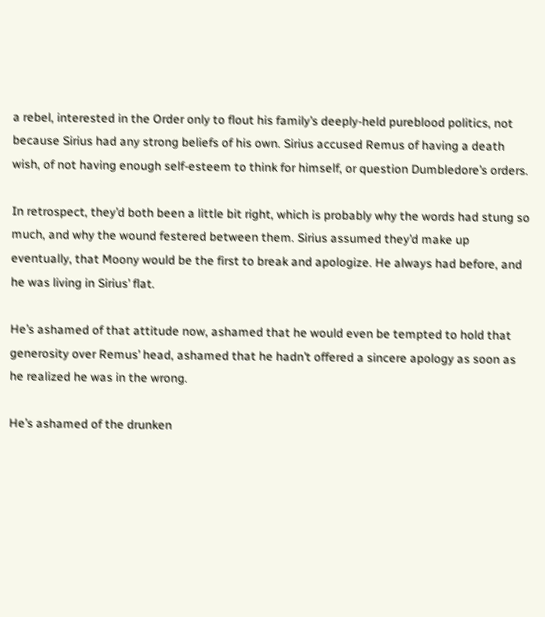a rebel, interested in the Order only to flout his family’s deeply-held pureblood politics, not because Sirius had any strong beliefs of his own. Sirius accused Remus of having a death wish, of not having enough self-esteem to think for himself, or question Dumbledore’s orders.

In retrospect, they’d both been a little bit right, which is probably why the words had stung so much, and why the wound festered between them. Sirius assumed they’d make up eventually, that Moony would be the first to break and apologize. He always had before, and he was living in Sirius’ flat.

He’s ashamed of that attitude now, ashamed that he would even be tempted to hold that generosity over Remus’ head, ashamed that he hadn’t offered a sincere apology as soon as he realized he was in the wrong.

He’s ashamed of the drunken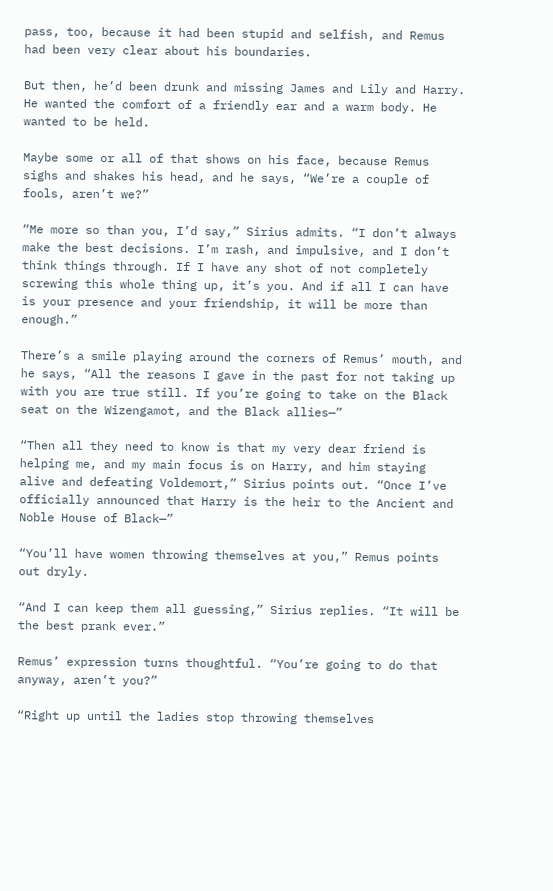pass, too, because it had been stupid and selfish, and Remus had been very clear about his boundaries.

But then, he’d been drunk and missing James and Lily and Harry. He wanted the comfort of a friendly ear and a warm body. He wanted to be held.

Maybe some or all of that shows on his face, because Remus sighs and shakes his head, and he says, “We’re a couple of fools, aren’t we?”

“Me more so than you, I’d say,” Sirius admits. “I don’t always make the best decisions. I’m rash, and impulsive, and I don’t think things through. If I have any shot of not completely screwing this whole thing up, it’s you. And if all I can have is your presence and your friendship, it will be more than enough.”

There’s a smile playing around the corners of Remus’ mouth, and he says, “All the reasons I gave in the past for not taking up with you are true still. If you’re going to take on the Black seat on the Wizengamot, and the Black allies—”

“Then all they need to know is that my very dear friend is helping me, and my main focus is on Harry, and him staying alive and defeating Voldemort,” Sirius points out. “Once I’ve officially announced that Harry is the heir to the Ancient and Noble House of Black—”

“You’ll have women throwing themselves at you,” Remus points out dryly.

“And I can keep them all guessing,” Sirius replies. “It will be the best prank ever.”

Remus’ expression turns thoughtful. “You’re going to do that anyway, aren’t you?”

“Right up until the ladies stop throwing themselves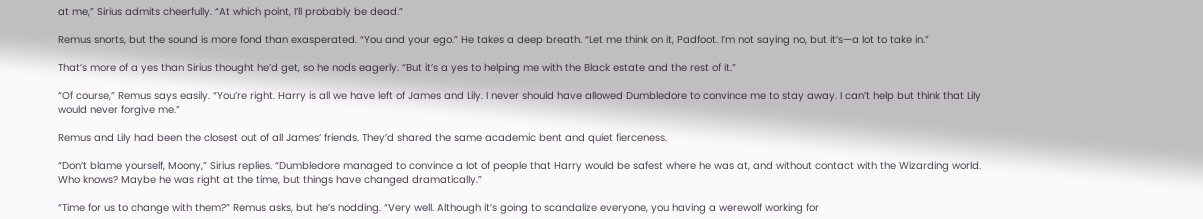at me,” Sirius admits cheerfully. “At which point, I’ll probably be dead.”

Remus snorts, but the sound is more fond than exasperated. “You and your ego.” He takes a deep breath. “Let me think on it, Padfoot. I’m not saying no, but it’s—a lot to take in.”

That’s more of a yes than Sirius thought he’d get, so he nods eagerly. “But it’s a yes to helping me with the Black estate and the rest of it.”

“Of course,” Remus says easily. “You’re right. Harry is all we have left of James and Lily. I never should have allowed Dumbledore to convince me to stay away. I can’t help but think that Lily would never forgive me.”

Remus and Lily had been the closest out of all James’ friends. They’d shared the same academic bent and quiet fierceness.

“Don’t blame yourself, Moony,” Sirius replies. “Dumbledore managed to convince a lot of people that Harry would be safest where he was at, and without contact with the Wizarding world. Who knows? Maybe he was right at the time, but things have changed dramatically.”

“Time for us to change with them?” Remus asks, but he’s nodding. “Very well. Although it’s going to scandalize everyone, you having a werewolf working for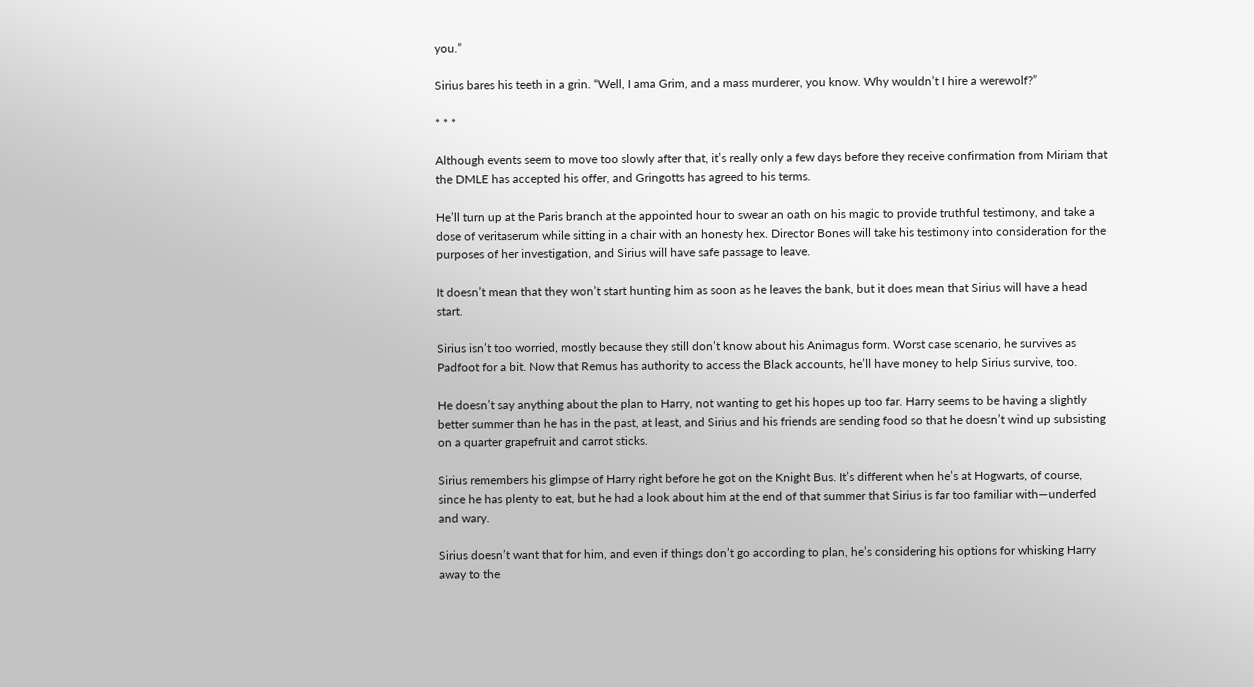you.”

Sirius bares his teeth in a grin. “Well, I ama Grim, and a mass murderer, you know. Why wouldn’t I hire a werewolf?”

* * *

Although events seem to move too slowly after that, it’s really only a few days before they receive confirmation from Miriam that the DMLE has accepted his offer, and Gringotts has agreed to his terms.

He’ll turn up at the Paris branch at the appointed hour to swear an oath on his magic to provide truthful testimony, and take a dose of veritaserum while sitting in a chair with an honesty hex. Director Bones will take his testimony into consideration for the purposes of her investigation, and Sirius will have safe passage to leave.

It doesn’t mean that they won’t start hunting him as soon as he leaves the bank, but it does mean that Sirius will have a head start.

Sirius isn’t too worried, mostly because they still don’t know about his Animagus form. Worst case scenario, he survives as Padfoot for a bit. Now that Remus has authority to access the Black accounts, he’ll have money to help Sirius survive, too.

He doesn’t say anything about the plan to Harry, not wanting to get his hopes up too far. Harry seems to be having a slightly better summer than he has in the past, at least, and Sirius and his friends are sending food so that he doesn’t wind up subsisting on a quarter grapefruit and carrot sticks.

Sirius remembers his glimpse of Harry right before he got on the Knight Bus. It’s different when he’s at Hogwarts, of course, since he has plenty to eat, but he had a look about him at the end of that summer that Sirius is far too familiar with—underfed and wary.

Sirius doesn’t want that for him, and even if things don’t go according to plan, he’s considering his options for whisking Harry away to the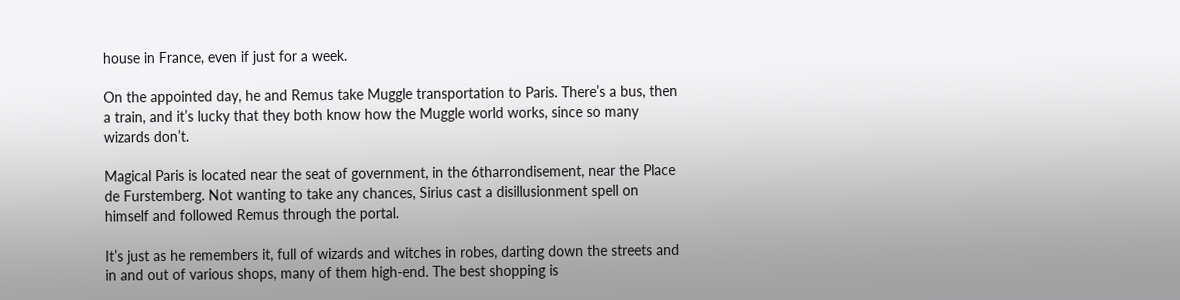house in France, even if just for a week.

On the appointed day, he and Remus take Muggle transportation to Paris. There’s a bus, then a train, and it’s lucky that they both know how the Muggle world works, since so many wizards don’t.

Magical Paris is located near the seat of government, in the 6tharrondisement, near the Place de Furstemberg. Not wanting to take any chances, Sirius cast a disillusionment spell on himself and followed Remus through the portal.

It’s just as he remembers it, full of wizards and witches in robes, darting down the streets and in and out of various shops, many of them high-end. The best shopping is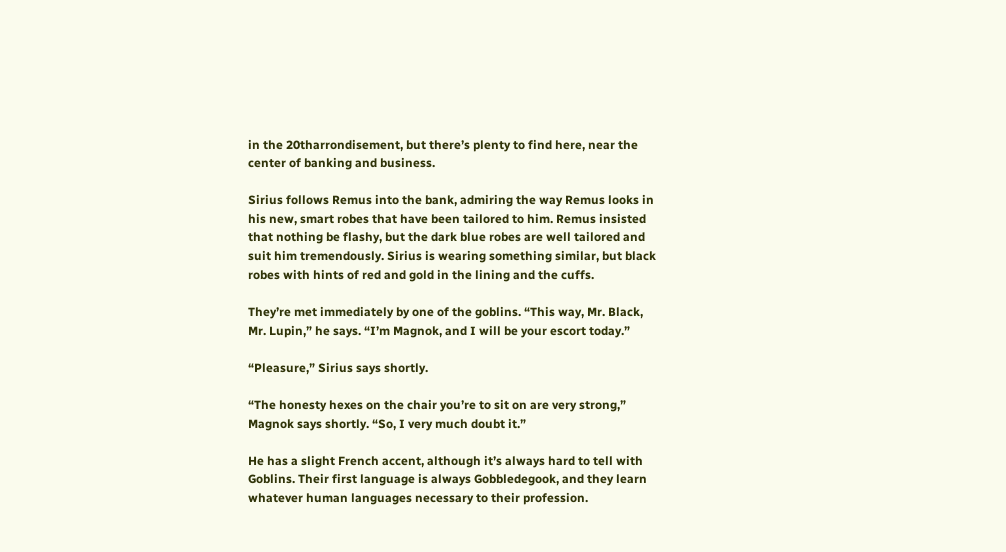in the 20tharrondisement, but there’s plenty to find here, near the center of banking and business.

Sirius follows Remus into the bank, admiring the way Remus looks in his new, smart robes that have been tailored to him. Remus insisted that nothing be flashy, but the dark blue robes are well tailored and suit him tremendously. Sirius is wearing something similar, but black robes with hints of red and gold in the lining and the cuffs.

They’re met immediately by one of the goblins. “This way, Mr. Black, Mr. Lupin,” he says. “I’m Magnok, and I will be your escort today.”

“Pleasure,” Sirius says shortly.

“The honesty hexes on the chair you’re to sit on are very strong,” Magnok says shortly. “So, I very much doubt it.”

He has a slight French accent, although it’s always hard to tell with Goblins. Their first language is always Gobbledegook, and they learn whatever human languages necessary to their profession.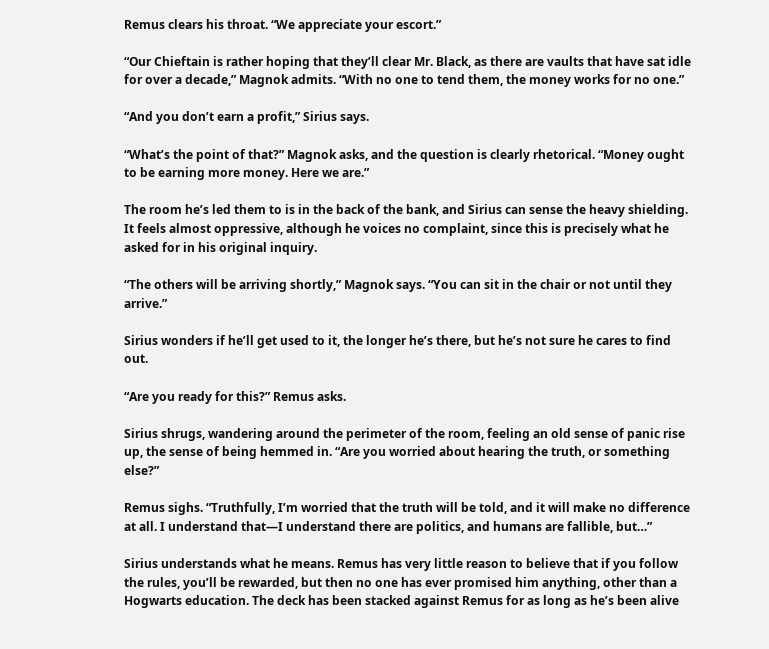Remus clears his throat. “We appreciate your escort.”

“Our Chieftain is rather hoping that they’ll clear Mr. Black, as there are vaults that have sat idle for over a decade,” Magnok admits. “With no one to tend them, the money works for no one.”

“And you don’t earn a profit,” Sirius says.

“What’s the point of that?” Magnok asks, and the question is clearly rhetorical. “Money ought to be earning more money. Here we are.”

The room he’s led them to is in the back of the bank, and Sirius can sense the heavy shielding. It feels almost oppressive, although he voices no complaint, since this is precisely what he asked for in his original inquiry.

“The others will be arriving shortly,” Magnok says. “You can sit in the chair or not until they arrive.”

Sirius wonders if he’ll get used to it, the longer he’s there, but he’s not sure he cares to find out.

“Are you ready for this?” Remus asks.

Sirius shrugs, wandering around the perimeter of the room, feeling an old sense of panic rise up, the sense of being hemmed in. “Are you worried about hearing the truth, or something else?”

Remus sighs. “Truthfully, I’m worried that the truth will be told, and it will make no difference at all. I understand that—I understand there are politics, and humans are fallible, but…”

Sirius understands what he means. Remus has very little reason to believe that if you follow the rules, you’ll be rewarded, but then no one has ever promised him anything, other than a Hogwarts education. The deck has been stacked against Remus for as long as he’s been alive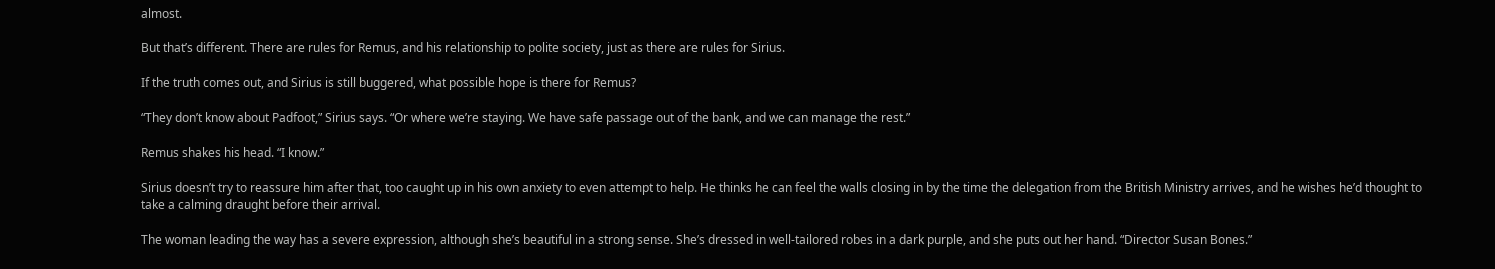almost.

But that’s different. There are rules for Remus, and his relationship to polite society, just as there are rules for Sirius.

If the truth comes out, and Sirius is still buggered, what possible hope is there for Remus?

“They don’t know about Padfoot,” Sirius says. “Or where we’re staying. We have safe passage out of the bank, and we can manage the rest.”

Remus shakes his head. “I know.”

Sirius doesn’t try to reassure him after that, too caught up in his own anxiety to even attempt to help. He thinks he can feel the walls closing in by the time the delegation from the British Ministry arrives, and he wishes he’d thought to take a calming draught before their arrival.

The woman leading the way has a severe expression, although she’s beautiful in a strong sense. She’s dressed in well-tailored robes in a dark purple, and she puts out her hand. “Director Susan Bones.”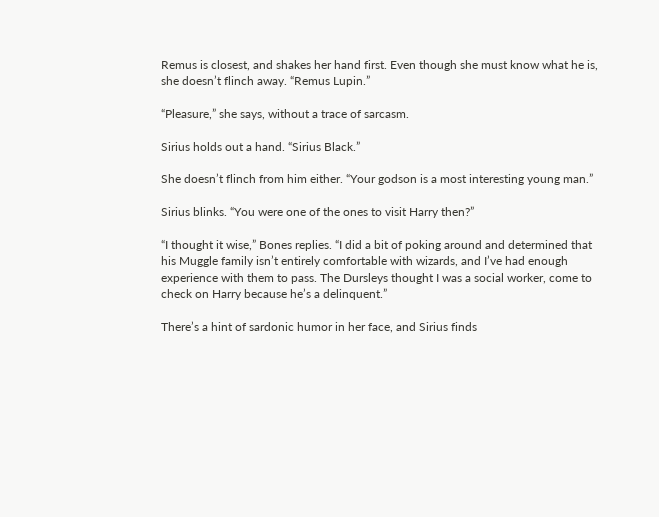Remus is closest, and shakes her hand first. Even though she must know what he is, she doesn’t flinch away. “Remus Lupin.”

“Pleasure,” she says, without a trace of sarcasm.

Sirius holds out a hand. “Sirius Black.”

She doesn’t flinch from him either. “Your godson is a most interesting young man.”

Sirius blinks. “You were one of the ones to visit Harry then?”

“I thought it wise,” Bones replies. “I did a bit of poking around and determined that his Muggle family isn’t entirely comfortable with wizards, and I’ve had enough experience with them to pass. The Dursleys thought I was a social worker, come to check on Harry because he’s a delinquent.”

There’s a hint of sardonic humor in her face, and Sirius finds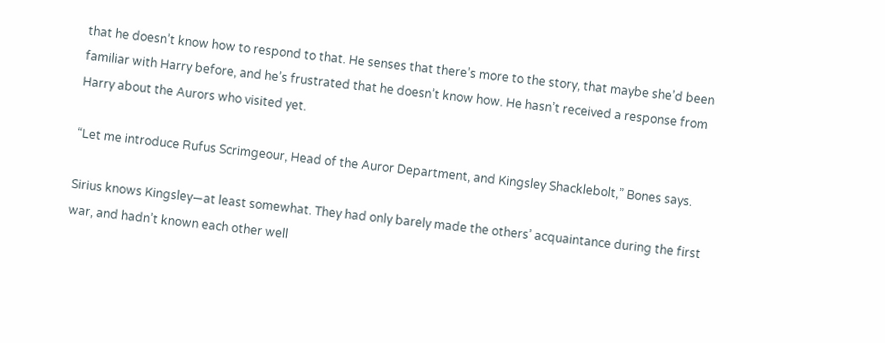that he doesn’t know how to respond to that. He senses that there’s more to the story, that maybe she’d been familiar with Harry before, and he’s frustrated that he doesn’t know how. He hasn’t received a response from Harry about the Aurors who visited yet.

“Let me introduce Rufus Scrimgeour, Head of the Auror Department, and Kingsley Shacklebolt,” Bones says.

Sirius knows Kingsley—at least somewhat. They had only barely made the others’ acquaintance during the first war, and hadn’t known each other well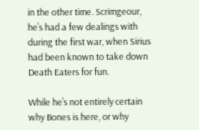in the other time. Scrimgeour, he’s had a few dealings with during the first war, when Sirius had been known to take down Death Eaters for fun.

While he’s not entirely certain why Bones is here, or why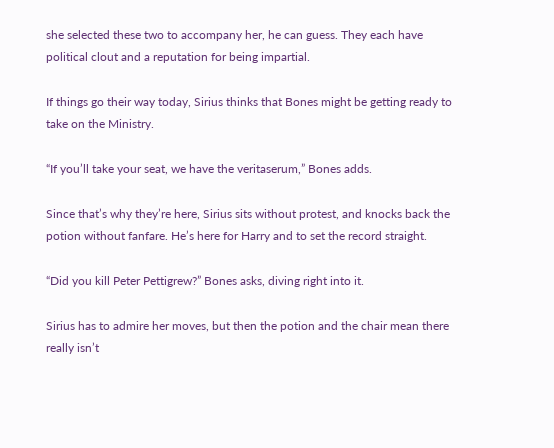she selected these two to accompany her, he can guess. They each have political clout and a reputation for being impartial.

If things go their way today, Sirius thinks that Bones might be getting ready to take on the Ministry.

“If you’ll take your seat, we have the veritaserum,” Bones adds.

Since that’s why they’re here, Sirius sits without protest, and knocks back the potion without fanfare. He’s here for Harry and to set the record straight.

“Did you kill Peter Pettigrew?” Bones asks, diving right into it.

Sirius has to admire her moves, but then the potion and the chair mean there really isn’t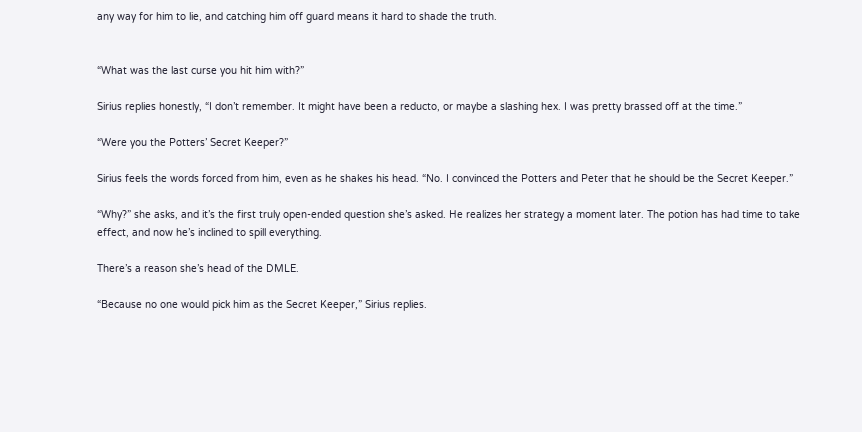any way for him to lie, and catching him off guard means it hard to shade the truth.


“What was the last curse you hit him with?”

Sirius replies honestly, “I don’t remember. It might have been a reducto, or maybe a slashing hex. I was pretty brassed off at the time.”

“Were you the Potters’ Secret Keeper?”

Sirius feels the words forced from him, even as he shakes his head. “No. I convinced the Potters and Peter that he should be the Secret Keeper.”

“Why?” she asks, and it’s the first truly open-ended question she’s asked. He realizes her strategy a moment later. The potion has had time to take effect, and now he’s inclined to spill everything.

There’s a reason she’s head of the DMLE.

“Because no one would pick him as the Secret Keeper,” Sirius replies.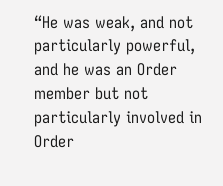“He was weak, and not particularly powerful, and he was an Order member but not particularly involved in Order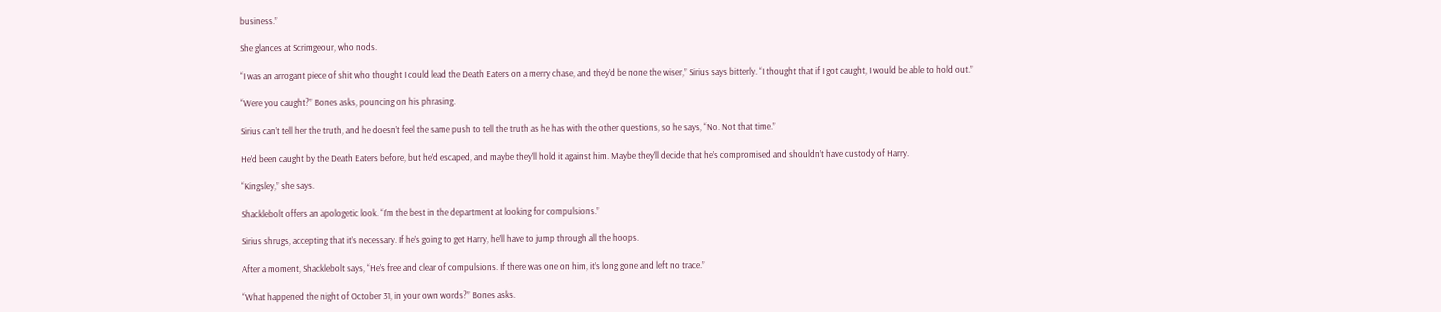business.”

She glances at Scrimgeour, who nods.

“I was an arrogant piece of shit who thought I could lead the Death Eaters on a merry chase, and they’d be none the wiser,” Sirius says bitterly. “I thought that if I got caught, I would be able to hold out.”

“Were you caught?” Bones asks, pouncing on his phrasing.

Sirius can’t tell her the truth, and he doesn’t feel the same push to tell the truth as he has with the other questions, so he says, “No. Not that time.”

He’d been caught by the Death Eaters before, but he’d escaped, and maybe they’ll hold it against him. Maybe they’ll decide that he’s compromised and shouldn’t have custody of Harry.

“Kingsley,” she says.

Shacklebolt offers an apologetic look. “I’m the best in the department at looking for compulsions.”

Sirius shrugs, accepting that it’s necessary. If he’s going to get Harry, he’ll have to jump through all the hoops.

After a moment, Shacklebolt says, “He’s free and clear of compulsions. If there was one on him, it’s long gone and left no trace.”

“What happened the night of October 31, in your own words?” Bones asks.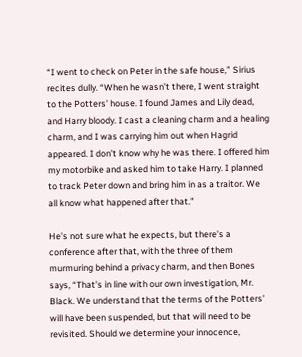“I went to check on Peter in the safe house,” Sirius recites dully. “When he wasn’t there, I went straight to the Potters’ house. I found James and Lily dead, and Harry bloody. I cast a cleaning charm and a healing charm, and I was carrying him out when Hagrid appeared. I don’t know why he was there. I offered him my motorbike and asked him to take Harry. I planned to track Peter down and bring him in as a traitor. We all know what happened after that.”

He’s not sure what he expects, but there’s a conference after that, with the three of them murmuring behind a privacy charm, and then Bones says, “That’s in line with our own investigation, Mr. Black. We understand that the terms of the Potters’ will have been suspended, but that will need to be revisited. Should we determine your innocence,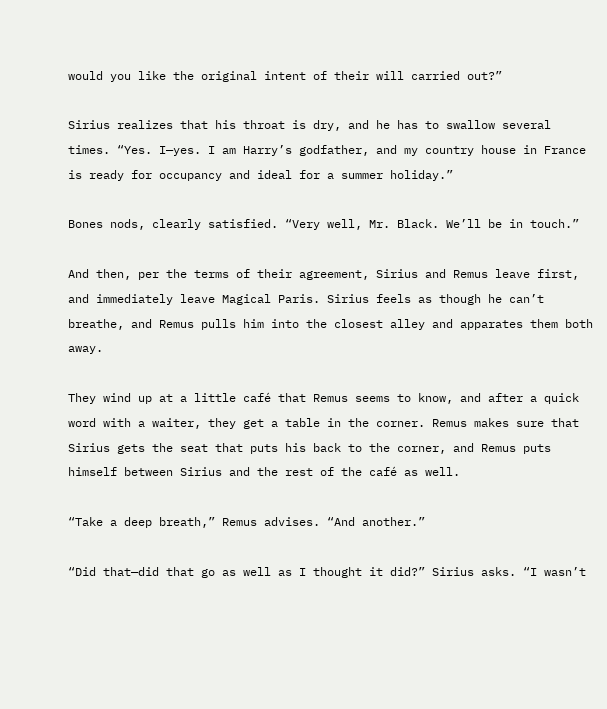would you like the original intent of their will carried out?”

Sirius realizes that his throat is dry, and he has to swallow several times. “Yes. I—yes. I am Harry’s godfather, and my country house in France is ready for occupancy and ideal for a summer holiday.”

Bones nods, clearly satisfied. “Very well, Mr. Black. We’ll be in touch.”

And then, per the terms of their agreement, Sirius and Remus leave first, and immediately leave Magical Paris. Sirius feels as though he can’t breathe, and Remus pulls him into the closest alley and apparates them both away.

They wind up at a little café that Remus seems to know, and after a quick word with a waiter, they get a table in the corner. Remus makes sure that Sirius gets the seat that puts his back to the corner, and Remus puts himself between Sirius and the rest of the café as well.

“Take a deep breath,” Remus advises. “And another.”

“Did that—did that go as well as I thought it did?” Sirius asks. “I wasn’t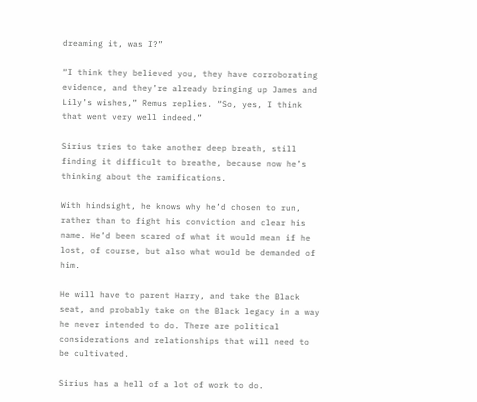dreaming it, was I?”

“I think they believed you, they have corroborating evidence, and they’re already bringing up James and Lily’s wishes,” Remus replies. “So, yes, I think that went very well indeed.”

Sirius tries to take another deep breath, still finding it difficult to breathe, because now he’s thinking about the ramifications.

With hindsight, he knows why he’d chosen to run, rather than to fight his conviction and clear his name. He’d been scared of what it would mean if he lost, of course, but also what would be demanded of him.

He will have to parent Harry, and take the Black seat, and probably take on the Black legacy in a way he never intended to do. There are political considerations and relationships that will need to be cultivated.

Sirius has a hell of a lot of work to do.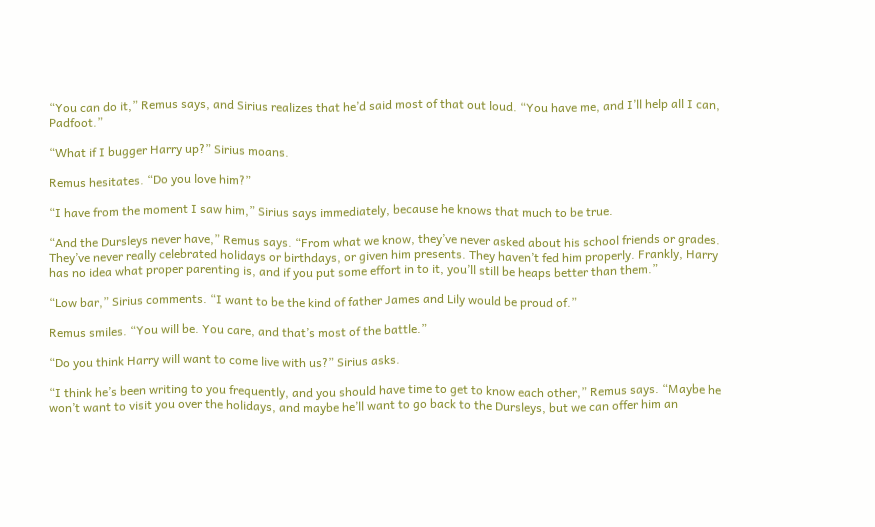“You can do it,” Remus says, and Sirius realizes that he’d said most of that out loud. “You have me, and I’ll help all I can, Padfoot.”

“What if I bugger Harry up?” Sirius moans.

Remus hesitates. “Do you love him?”

“I have from the moment I saw him,” Sirius says immediately, because he knows that much to be true.

“And the Dursleys never have,” Remus says. “From what we know, they’ve never asked about his school friends or grades. They’ve never really celebrated holidays or birthdays, or given him presents. They haven’t fed him properly. Frankly, Harry has no idea what proper parenting is, and if you put some effort in to it, you’ll still be heaps better than them.”

“Low bar,” Sirius comments. “I want to be the kind of father James and Lily would be proud of.”

Remus smiles. “You will be. You care, and that’s most of the battle.”

“Do you think Harry will want to come live with us?” Sirius asks.

“I think he’s been writing to you frequently, and you should have time to get to know each other,” Remus says. “Maybe he won’t want to visit you over the holidays, and maybe he’ll want to go back to the Dursleys, but we can offer him an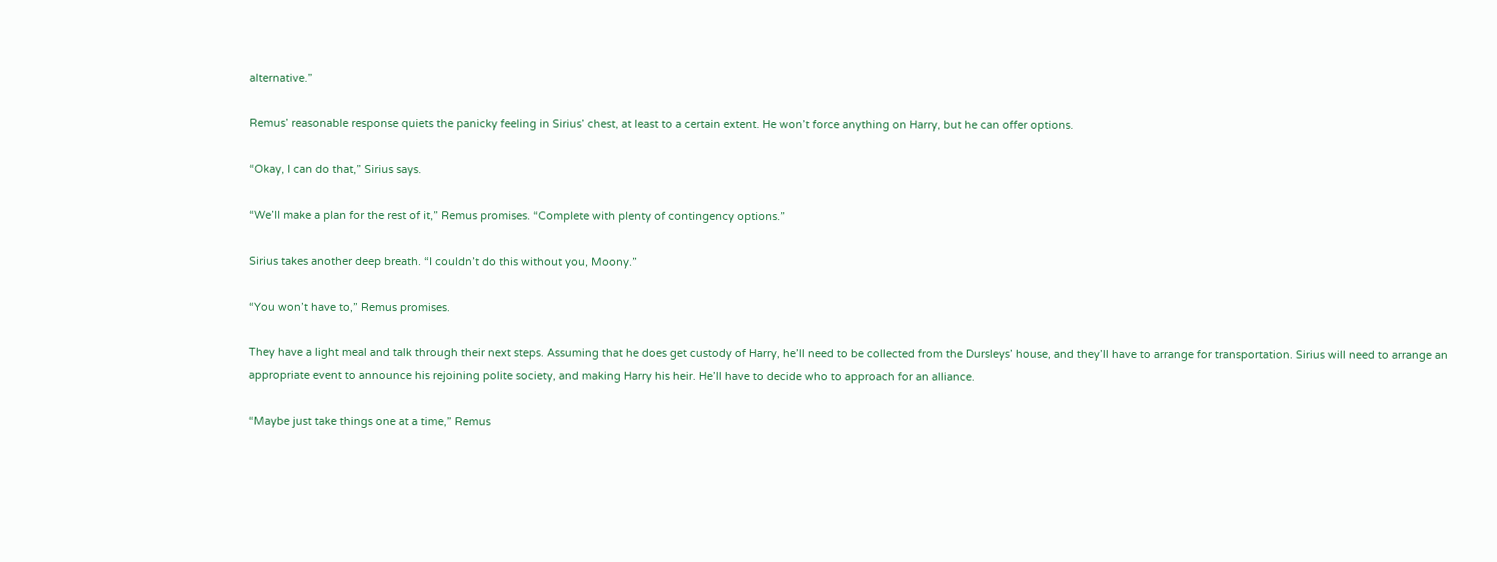alternative.”

Remus’ reasonable response quiets the panicky feeling in Sirius’ chest, at least to a certain extent. He won’t force anything on Harry, but he can offer options.

“Okay, I can do that,” Sirius says.

“We’ll make a plan for the rest of it,” Remus promises. “Complete with plenty of contingency options.”

Sirius takes another deep breath. “I couldn’t do this without you, Moony.”

“You won’t have to,” Remus promises.

They have a light meal and talk through their next steps. Assuming that he does get custody of Harry, he’ll need to be collected from the Dursleys’ house, and they’ll have to arrange for transportation. Sirius will need to arrange an appropriate event to announce his rejoining polite society, and making Harry his heir. He’ll have to decide who to approach for an alliance.

“Maybe just take things one at a time,” Remus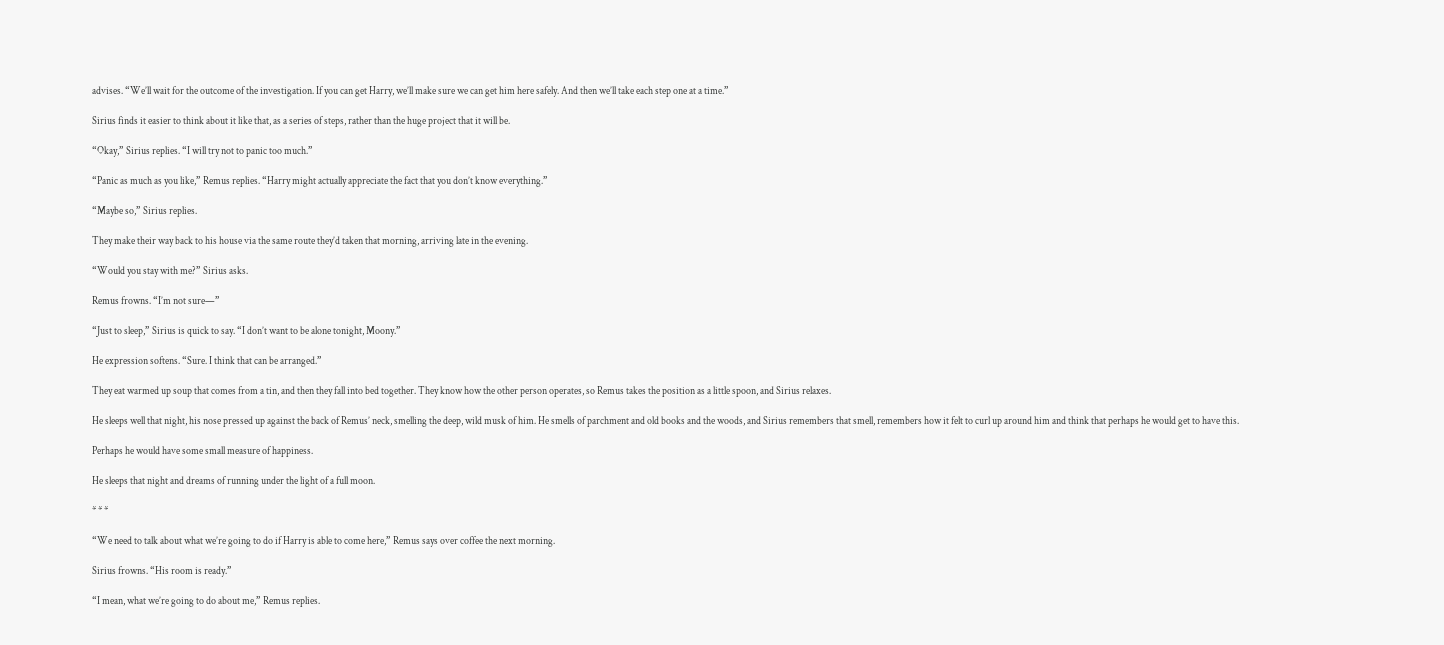advises. “We’ll wait for the outcome of the investigation. If you can get Harry, we’ll make sure we can get him here safely. And then we’ll take each step one at a time.”

Sirius finds it easier to think about it like that, as a series of steps, rather than the huge project that it will be.

“Okay,” Sirius replies. “I will try not to panic too much.”

“Panic as much as you like,” Remus replies. “Harry might actually appreciate the fact that you don’t know everything.”

“Maybe so,” Sirius replies.

They make their way back to his house via the same route they’d taken that morning, arriving late in the evening.

“Would you stay with me?” Sirius asks.

Remus frowns. “I’m not sure—”

“Just to sleep,” Sirius is quick to say. “I don’t want to be alone tonight, Moony.”

He expression softens. “Sure. I think that can be arranged.”

They eat warmed up soup that comes from a tin, and then they fall into bed together. They know how the other person operates, so Remus takes the position as a little spoon, and Sirius relaxes.

He sleeps well that night, his nose pressed up against the back of Remus’ neck, smelling the deep, wild musk of him. He smells of parchment and old books and the woods, and Sirius remembers that smell, remembers how it felt to curl up around him and think that perhaps he would get to have this.

Perhaps he would have some small measure of happiness.

He sleeps that night and dreams of running under the light of a full moon.

* * *

“We need to talk about what we’re going to do if Harry is able to come here,” Remus says over coffee the next morning.

Sirius frowns. “His room is ready.”

“I mean, what we’re going to do about me,” Remus replies.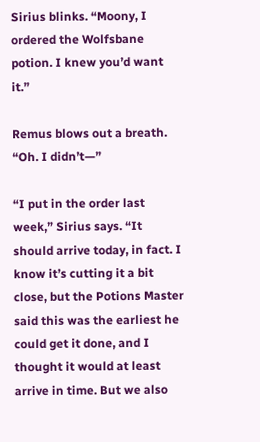Sirius blinks. “Moony, I ordered the Wolfsbane potion. I knew you’d want it.”

Remus blows out a breath. “Oh. I didn’t—”

“I put in the order last week,” Sirius says. “It should arrive today, in fact. I know it’s cutting it a bit close, but the Potions Master said this was the earliest he could get it done, and I thought it would at least arrive in time. But we also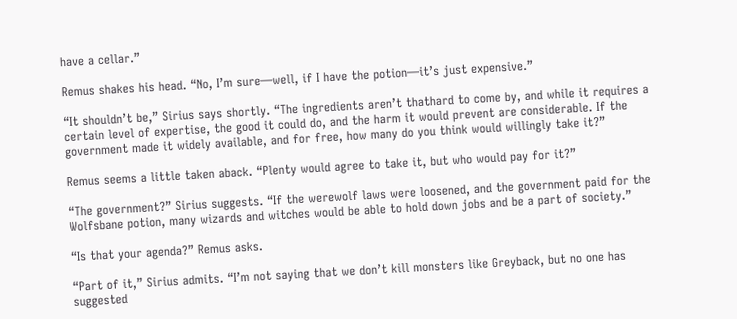have a cellar.”

Remus shakes his head. “No, I’m sure—well, if I have the potion—it’s just expensive.”

“It shouldn’t be,” Sirius says shortly. “The ingredients aren’t thathard to come by, and while it requires a certain level of expertise, the good it could do, and the harm it would prevent are considerable. If the government made it widely available, and for free, how many do you think would willingly take it?”

Remus seems a little taken aback. “Plenty would agree to take it, but who would pay for it?”

“The government?” Sirius suggests. “If the werewolf laws were loosened, and the government paid for the Wolfsbane potion, many wizards and witches would be able to hold down jobs and be a part of society.”

“Is that your agenda?” Remus asks.

“Part of it,” Sirius admits. “I’m not saying that we don’t kill monsters like Greyback, but no one has suggested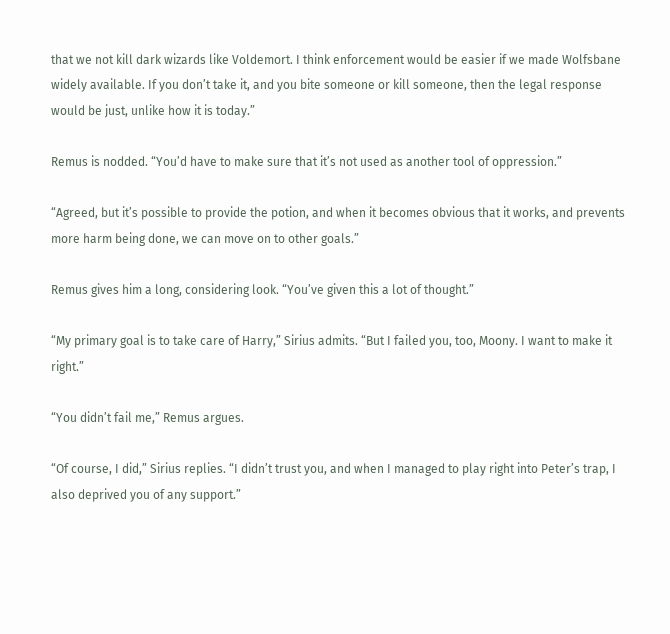that we not kill dark wizards like Voldemort. I think enforcement would be easier if we made Wolfsbane widely available. If you don’t take it, and you bite someone or kill someone, then the legal response would be just, unlike how it is today.”

Remus is nodded. “You’d have to make sure that it’s not used as another tool of oppression.”

“Agreed, but it’s possible to provide the potion, and when it becomes obvious that it works, and prevents more harm being done, we can move on to other goals.”

Remus gives him a long, considering look. “You’ve given this a lot of thought.”

“My primary goal is to take care of Harry,” Sirius admits. “But I failed you, too, Moony. I want to make it right.”

“You didn’t fail me,” Remus argues.

“Of course, I did,” Sirius replies. “I didn’t trust you, and when I managed to play right into Peter’s trap, I also deprived you of any support.”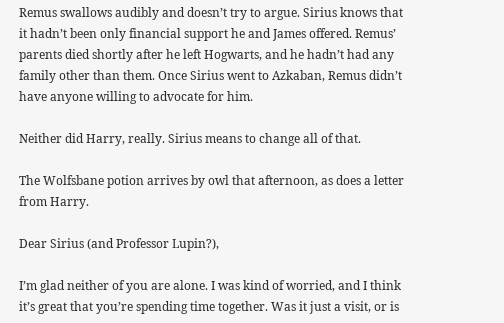Remus swallows audibly and doesn’t try to argue. Sirius knows that it hadn’t been only financial support he and James offered. Remus’ parents died shortly after he left Hogwarts, and he hadn’t had any family other than them. Once Sirius went to Azkaban, Remus didn’t have anyone willing to advocate for him.

Neither did Harry, really. Sirius means to change all of that.

The Wolfsbane potion arrives by owl that afternoon, as does a letter from Harry.

Dear Sirius (and Professor Lupin?),

I’m glad neither of you are alone. I was kind of worried, and I think it’s great that you’re spending time together. Was it just a visit, or is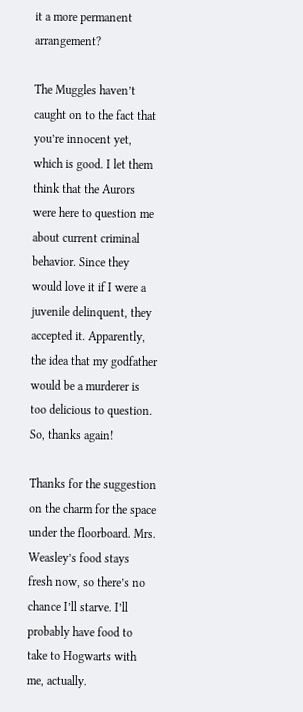it a more permanent arrangement?

The Muggles haven’t caught on to the fact that you’re innocent yet, which is good. I let them think that the Aurors were here to question me about current criminal behavior. Since they would love it if I were a juvenile delinquent, they accepted it. Apparently, the idea that my godfather would be a murderer is too delicious to question. So, thanks again!

Thanks for the suggestion on the charm for the space under the floorboard. Mrs. Weasley’s food stays fresh now, so there’s no chance I’ll starve. I’ll probably have food to take to Hogwarts with me, actually.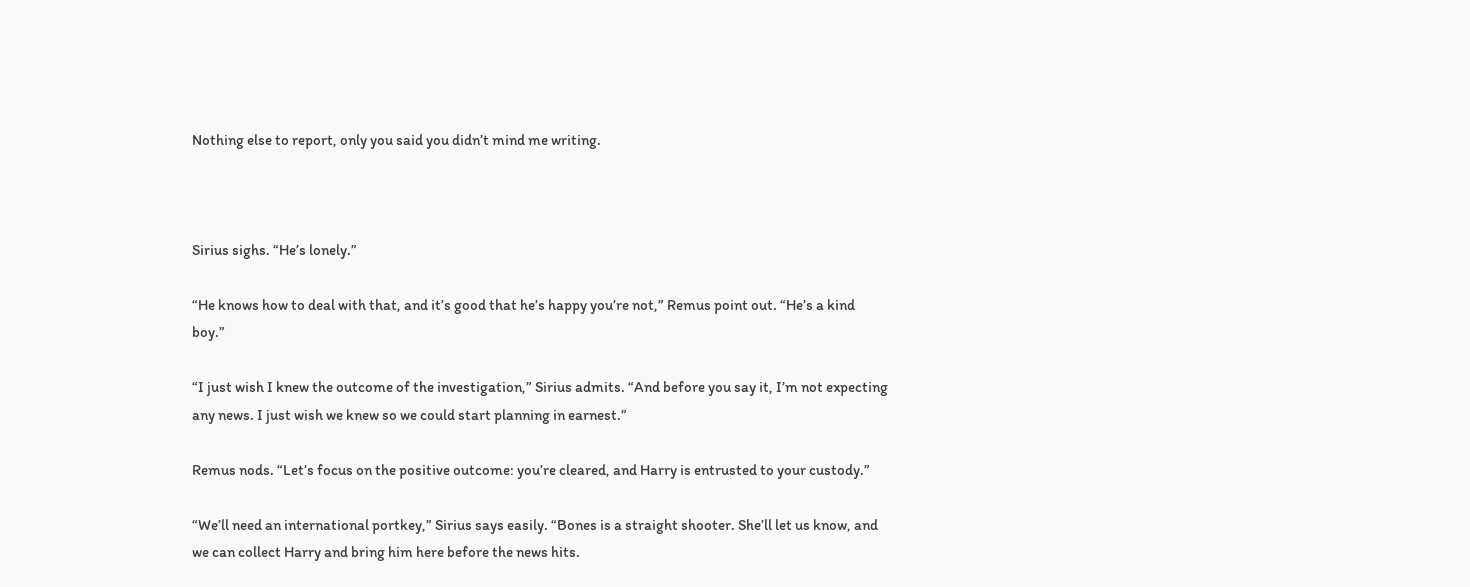Nothing else to report, only you said you didn’t mind me writing.



Sirius sighs. “He’s lonely.”

“He knows how to deal with that, and it’s good that he’s happy you’re not,” Remus point out. “He’s a kind boy.”

“I just wish I knew the outcome of the investigation,” Sirius admits. “And before you say it, I’m not expecting any news. I just wish we knew so we could start planning in earnest.”

Remus nods. “Let’s focus on the positive outcome: you’re cleared, and Harry is entrusted to your custody.”

“We’ll need an international portkey,” Sirius says easily. “Bones is a straight shooter. She’ll let us know, and we can collect Harry and bring him here before the news hits.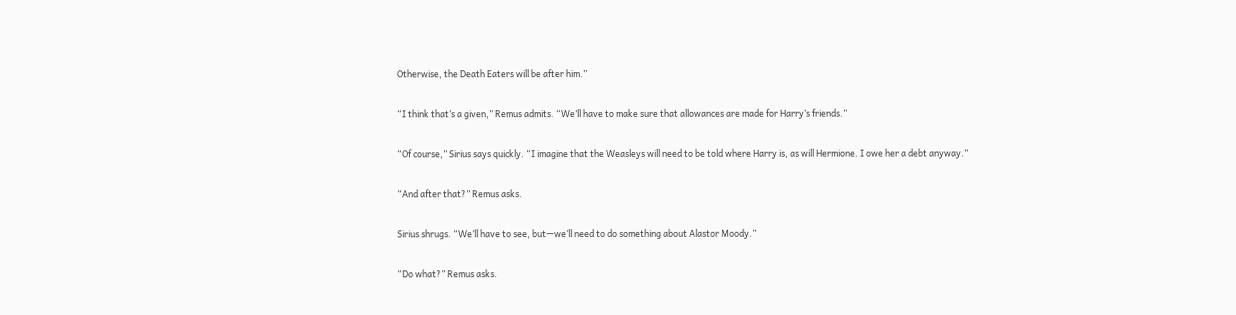Otherwise, the Death Eaters will be after him.”

“I think that’s a given,” Remus admits. “We’ll have to make sure that allowances are made for Harry’s friends.”

“Of course,” Sirius says quickly. “I imagine that the Weasleys will need to be told where Harry is, as will Hermione. I owe her a debt anyway.”

“And after that?” Remus asks.

Sirius shrugs. “We’ll have to see, but—we’ll need to do something about Alastor Moody.”

“Do what?” Remus asks.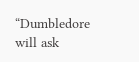“Dumbledore will ask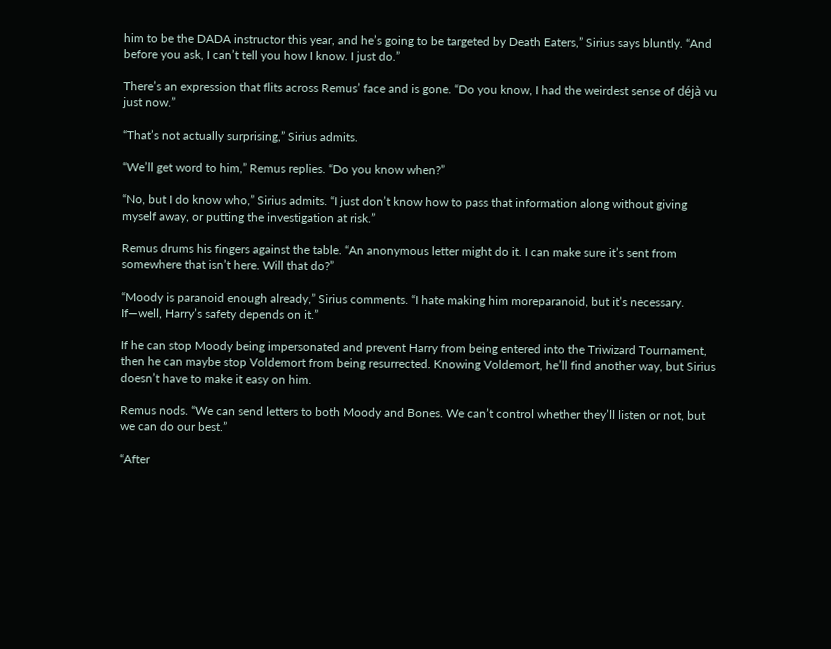him to be the DADA instructor this year, and he’s going to be targeted by Death Eaters,” Sirius says bluntly. “And before you ask, I can’t tell you how I know. I just do.”

There’s an expression that flits across Remus’ face and is gone. “Do you know, I had the weirdest sense of déjà vu just now.”

“That’s not actually surprising,” Sirius admits.

“We’ll get word to him,” Remus replies. “Do you know when?”

“No, but I do know who,” Sirius admits. “I just don’t know how to pass that information along without giving myself away, or putting the investigation at risk.”

Remus drums his fingers against the table. “An anonymous letter might do it. I can make sure it’s sent from somewhere that isn’t here. Will that do?”

“Moody is paranoid enough already,” Sirius comments. “I hate making him moreparanoid, but it’s necessary. If—well, Harry’s safety depends on it.”

If he can stop Moody being impersonated and prevent Harry from being entered into the Triwizard Tournament, then he can maybe stop Voldemort from being resurrected. Knowing Voldemort, he’ll find another way, but Sirius doesn’t have to make it easy on him.

Remus nods. “We can send letters to both Moody and Bones. We can’t control whether they’ll listen or not, but we can do our best.”

“After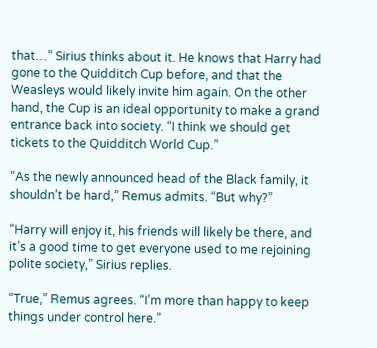that…” Sirius thinks about it. He knows that Harry had gone to the Quidditch Cup before, and that the Weasleys would likely invite him again. On the other hand, the Cup is an ideal opportunity to make a grand entrance back into society. “I think we should get tickets to the Quidditch World Cup.”

“As the newly announced head of the Black family, it shouldn’t be hard,” Remus admits. “But why?”

“Harry will enjoy it, his friends will likely be there, and it’s a good time to get everyone used to me rejoining polite society,” Sirius replies.

“True,” Remus agrees. “I’m more than happy to keep things under control here.”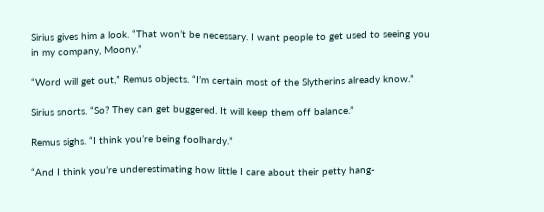Sirius gives him a look. “That won’t be necessary. I want people to get used to seeing you in my company, Moony.”

“Word will get out,” Remus objects. “I’m certain most of the Slytherins already know.”

Sirius snorts. “So? They can get buggered. It will keep them off balance.”

Remus sighs. “I think you’re being foolhardy.”

“And I think you’re underestimating how little I care about their petty hang-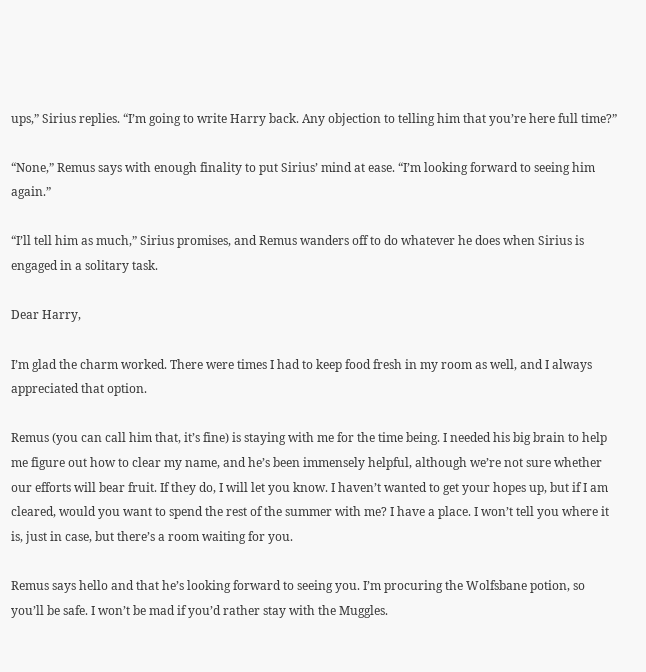ups,” Sirius replies. “I’m going to write Harry back. Any objection to telling him that you’re here full time?”

“None,” Remus says with enough finality to put Sirius’ mind at ease. “I’m looking forward to seeing him again.”

“I’ll tell him as much,” Sirius promises, and Remus wanders off to do whatever he does when Sirius is engaged in a solitary task.

Dear Harry,

I’m glad the charm worked. There were times I had to keep food fresh in my room as well, and I always appreciated that option.

Remus (you can call him that, it’s fine) is staying with me for the time being. I needed his big brain to help me figure out how to clear my name, and he’s been immensely helpful, although we’re not sure whether our efforts will bear fruit. If they do, I will let you know. I haven’t wanted to get your hopes up, but if I am cleared, would you want to spend the rest of the summer with me? I have a place. I won’t tell you where it is, just in case, but there’s a room waiting for you.

Remus says hello and that he’s looking forward to seeing you. I’m procuring the Wolfsbane potion, so you’ll be safe. I won’t be mad if you’d rather stay with the Muggles.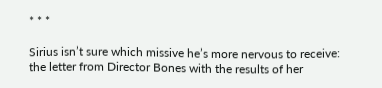* * *

Sirius isn’t sure which missive he’s more nervous to receive: the letter from Director Bones with the results of her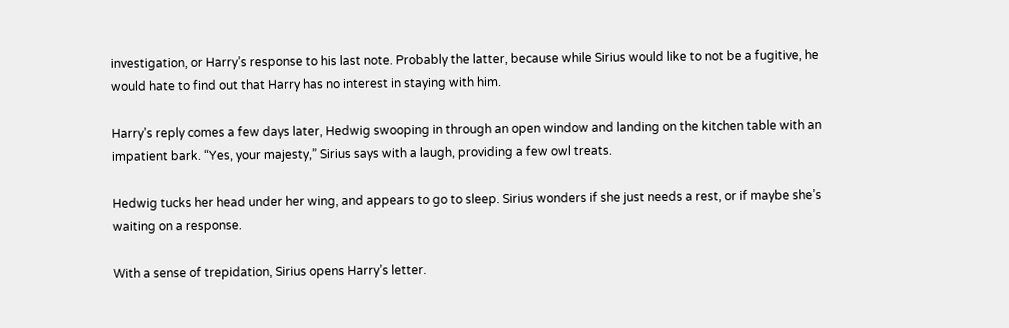investigation, or Harry’s response to his last note. Probably the latter, because while Sirius would like to not be a fugitive, he would hate to find out that Harry has no interest in staying with him.

Harry’s reply comes a few days later, Hedwig swooping in through an open window and landing on the kitchen table with an impatient bark. “Yes, your majesty,” Sirius says with a laugh, providing a few owl treats.

Hedwig tucks her head under her wing, and appears to go to sleep. Sirius wonders if she just needs a rest, or if maybe she’s waiting on a response.

With a sense of trepidation, Sirius opens Harry’s letter.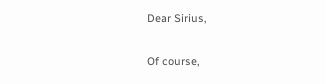Dear Sirius,

Of course,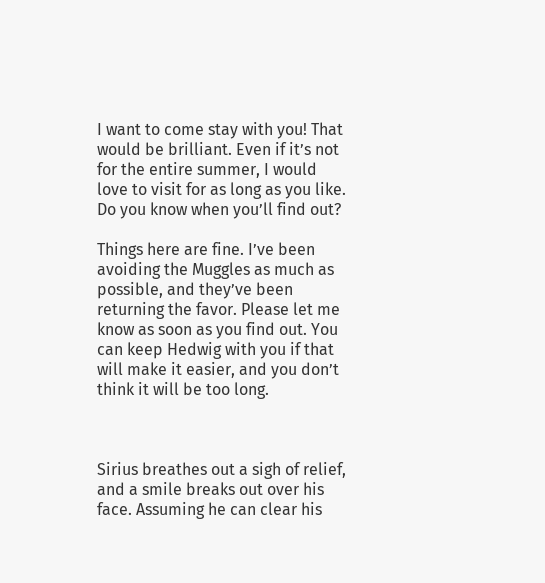I want to come stay with you! That would be brilliant. Even if it’s not for the entire summer, I would love to visit for as long as you like. Do you know when you’ll find out?

Things here are fine. I’ve been avoiding the Muggles as much as possible, and they’ve been returning the favor. Please let me know as soon as you find out. You can keep Hedwig with you if that will make it easier, and you don’t think it will be too long.



Sirius breathes out a sigh of relief, and a smile breaks out over his face. Assuming he can clear his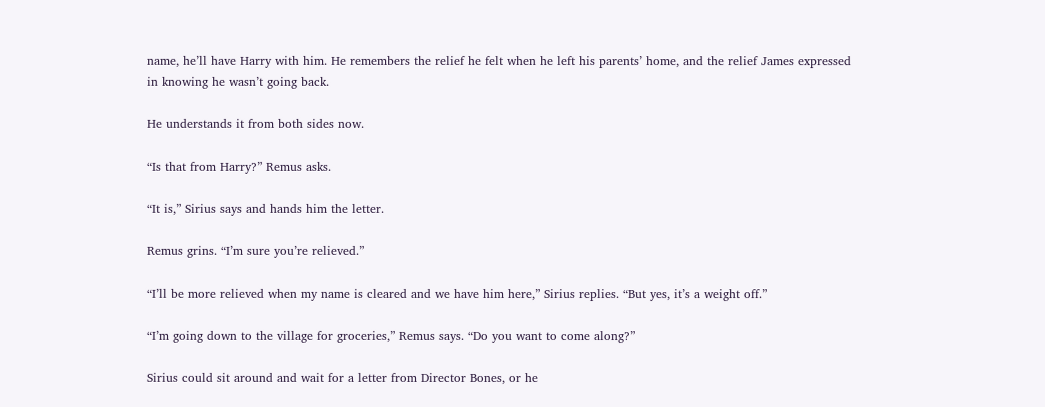name, he’ll have Harry with him. He remembers the relief he felt when he left his parents’ home, and the relief James expressed in knowing he wasn’t going back.

He understands it from both sides now.

“Is that from Harry?” Remus asks.

“It is,” Sirius says and hands him the letter.

Remus grins. “I’m sure you’re relieved.”

“I’ll be more relieved when my name is cleared and we have him here,” Sirius replies. “But yes, it’s a weight off.”

“I’m going down to the village for groceries,” Remus says. “Do you want to come along?”

Sirius could sit around and wait for a letter from Director Bones, or he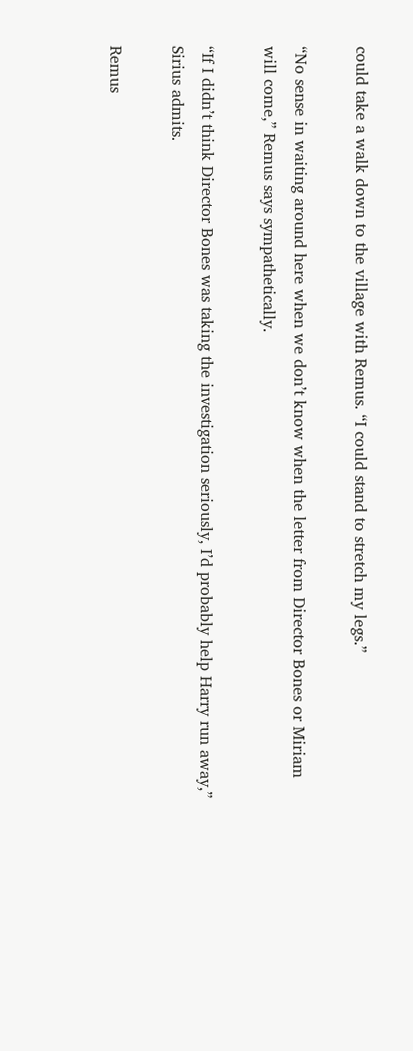could take a walk down to the village with Remus. “I could stand to stretch my legs.”

“No sense in waiting around here when we don’t know when the letter from Director Bones or Miriam will come,” Remus says sympathetically.

“If I didn’t think Director Bones was taking the investigation seriously, I’d probably help Harry run away,” Sirius admits.

Remus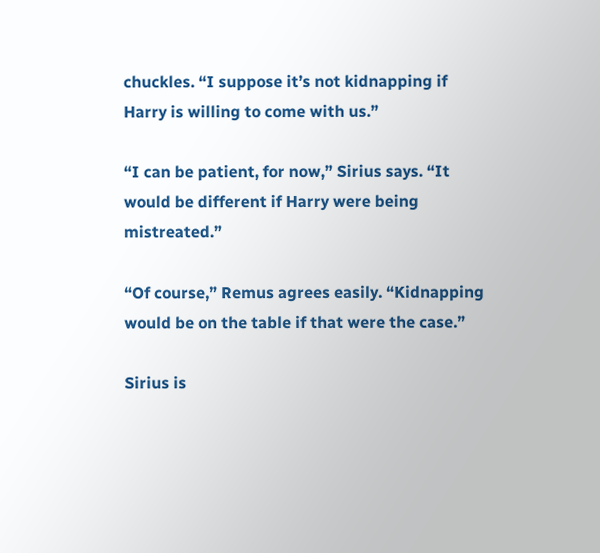chuckles. “I suppose it’s not kidnapping if Harry is willing to come with us.”

“I can be patient, for now,” Sirius says. “It would be different if Harry were being mistreated.”

“Of course,” Remus agrees easily. “Kidnapping would be on the table if that were the case.”

Sirius is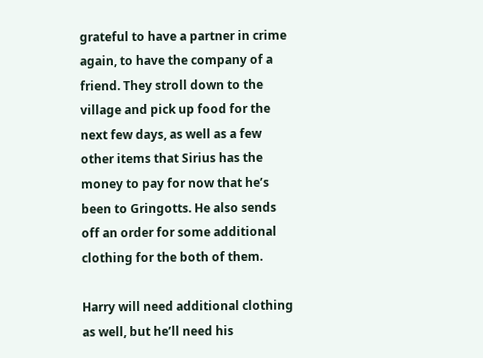grateful to have a partner in crime again, to have the company of a friend. They stroll down to the village and pick up food for the next few days, as well as a few other items that Sirius has the money to pay for now that he’s been to Gringotts. He also sends off an order for some additional clothing for the both of them.

Harry will need additional clothing as well, but he’ll need his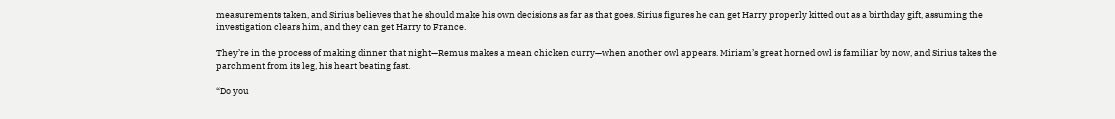measurements taken, and Sirius believes that he should make his own decisions as far as that goes. Sirius figures he can get Harry properly kitted out as a birthday gift, assuming the investigation clears him, and they can get Harry to France.

They’re in the process of making dinner that night—Remus makes a mean chicken curry—when another owl appears. Miriam’s great horned owl is familiar by now, and Sirius takes the parchment from its leg, his heart beating fast.

“Do you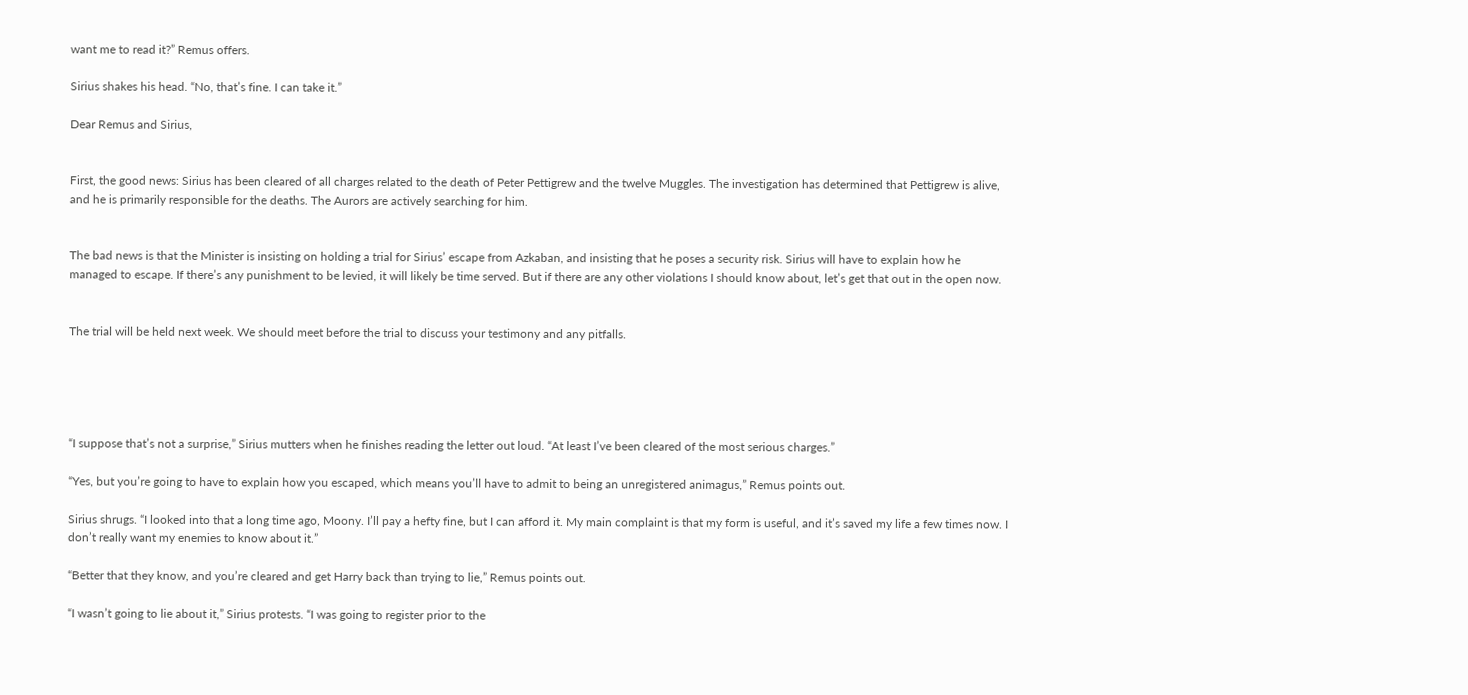want me to read it?” Remus offers.

Sirius shakes his head. “No, that’s fine. I can take it.”

Dear Remus and Sirius,


First, the good news: Sirius has been cleared of all charges related to the death of Peter Pettigrew and the twelve Muggles. The investigation has determined that Pettigrew is alive, and he is primarily responsible for the deaths. The Aurors are actively searching for him.


The bad news is that the Minister is insisting on holding a trial for Sirius’ escape from Azkaban, and insisting that he poses a security risk. Sirius will have to explain how he managed to escape. If there’s any punishment to be levied, it will likely be time served. But if there are any other violations I should know about, let’s get that out in the open now.


The trial will be held next week. We should meet before the trial to discuss your testimony and any pitfalls.





“I suppose that’s not a surprise,” Sirius mutters when he finishes reading the letter out loud. “At least I’ve been cleared of the most serious charges.”

“Yes, but you’re going to have to explain how you escaped, which means you’ll have to admit to being an unregistered animagus,” Remus points out.

Sirius shrugs. “I looked into that a long time ago, Moony. I’ll pay a hefty fine, but I can afford it. My main complaint is that my form is useful, and it’s saved my life a few times now. I don’t really want my enemies to know about it.”

“Better that they know, and you’re cleared and get Harry back than trying to lie,” Remus points out.

“I wasn’t going to lie about it,” Sirius protests. “I was going to register prior to the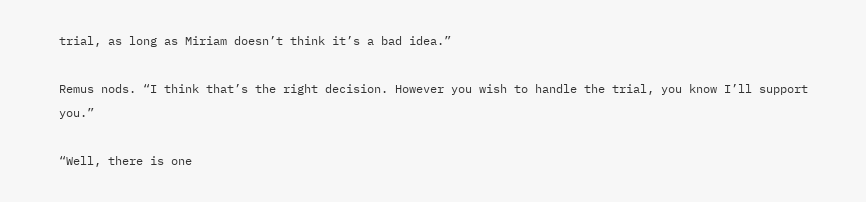trial, as long as Miriam doesn’t think it’s a bad idea.”

Remus nods. “I think that’s the right decision. However you wish to handle the trial, you know I’ll support you.”

“Well, there is one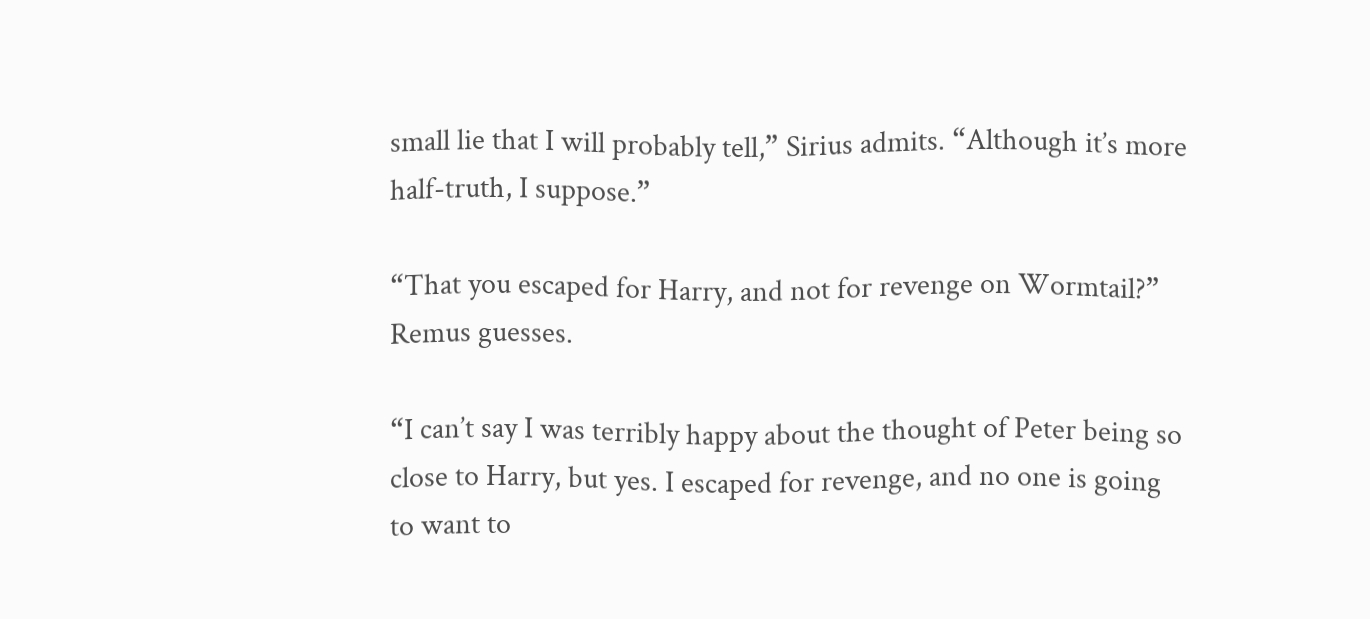small lie that I will probably tell,” Sirius admits. “Although it’s more half-truth, I suppose.”

“That you escaped for Harry, and not for revenge on Wormtail?” Remus guesses.

“I can’t say I was terribly happy about the thought of Peter being so close to Harry, but yes. I escaped for revenge, and no one is going to want to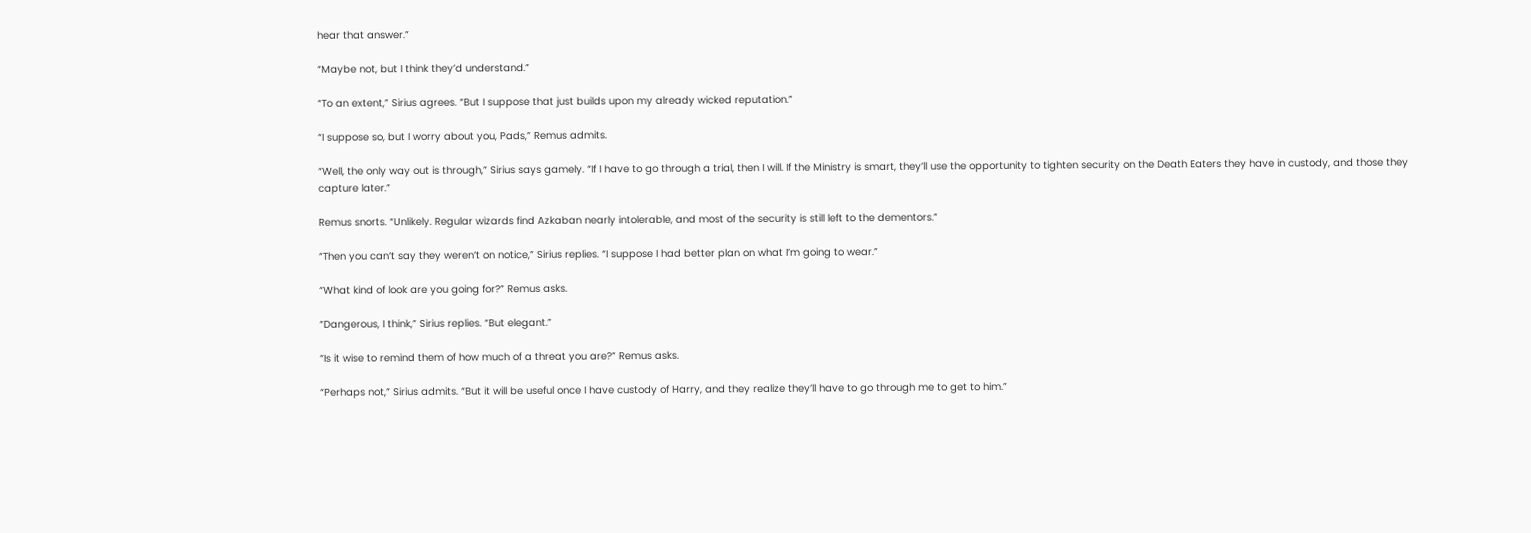hear that answer.”

“Maybe not, but I think they’d understand.”

“To an extent,” Sirius agrees. “But I suppose that just builds upon my already wicked reputation.”

“I suppose so, but I worry about you, Pads,” Remus admits.

“Well, the only way out is through,” Sirius says gamely. “If I have to go through a trial, then I will. If the Ministry is smart, they’ll use the opportunity to tighten security on the Death Eaters they have in custody, and those they capture later.”

Remus snorts. “Unlikely. Regular wizards find Azkaban nearly intolerable, and most of the security is still left to the dementors.”

“Then you can’t say they weren’t on notice,” Sirius replies. “I suppose I had better plan on what I’m going to wear.”

“What kind of look are you going for?” Remus asks.

“Dangerous, I think,” Sirius replies. “But elegant.”

“Is it wise to remind them of how much of a threat you are?” Remus asks.

“Perhaps not,” Sirius admits. “But it will be useful once I have custody of Harry, and they realize they’ll have to go through me to get to him.”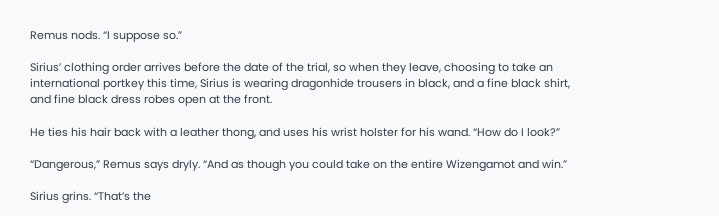Remus nods. “I suppose so.”

Sirius’ clothing order arrives before the date of the trial, so when they leave, choosing to take an international portkey this time, Sirius is wearing dragonhide trousers in black, and a fine black shirt, and fine black dress robes open at the front.

He ties his hair back with a leather thong, and uses his wrist holster for his wand. “How do I look?”

“Dangerous,” Remus says dryly. “And as though you could take on the entire Wizengamot and win.”

Sirius grins. “That’s the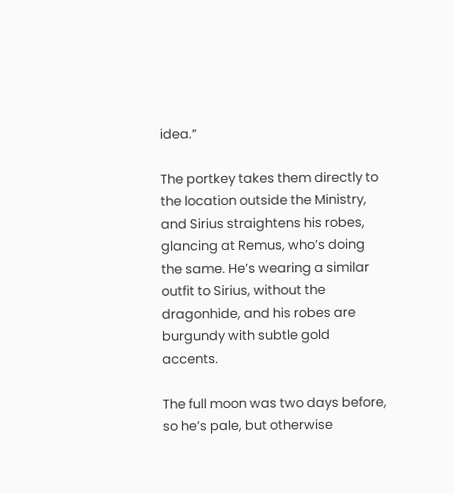idea.”

The portkey takes them directly to the location outside the Ministry, and Sirius straightens his robes, glancing at Remus, who’s doing the same. He’s wearing a similar outfit to Sirius, without the dragonhide, and his robes are burgundy with subtle gold accents.

The full moon was two days before, so he’s pale, but otherwise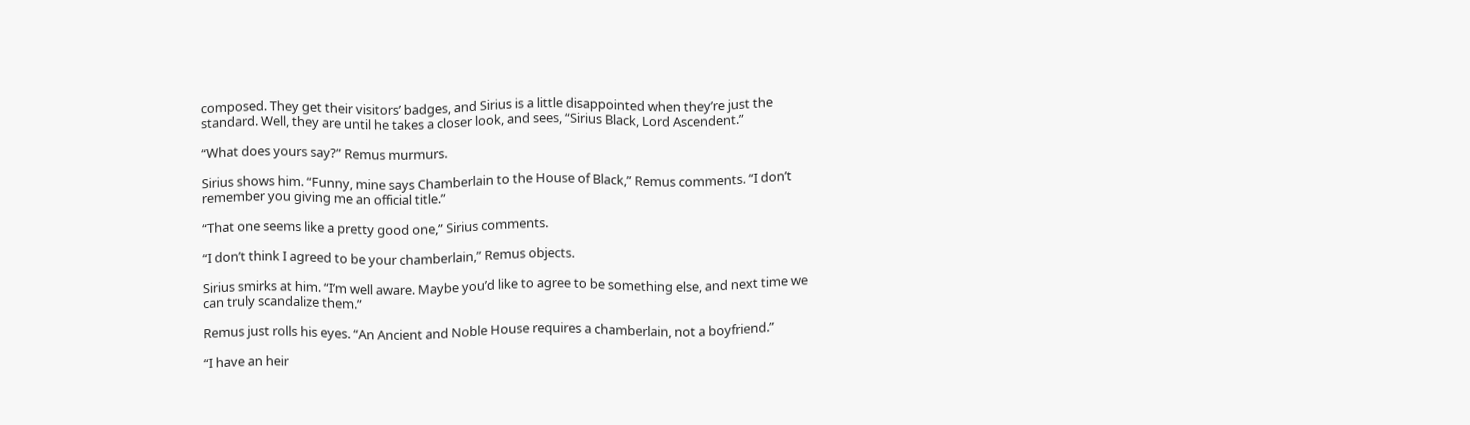composed. They get their visitors’ badges, and Sirius is a little disappointed when they’re just the standard. Well, they are until he takes a closer look, and sees, “Sirius Black, Lord Ascendent.”

“What does yours say?” Remus murmurs.

Sirius shows him. “Funny, mine says Chamberlain to the House of Black,” Remus comments. “I don’t remember you giving me an official title.”

“That one seems like a pretty good one,” Sirius comments.

“I don’t think I agreed to be your chamberlain,” Remus objects.

Sirius smirks at him. “I’m well aware. Maybe you’d like to agree to be something else, and next time we can truly scandalize them.”

Remus just rolls his eyes. “An Ancient and Noble House requires a chamberlain, not a boyfriend.”

“I have an heir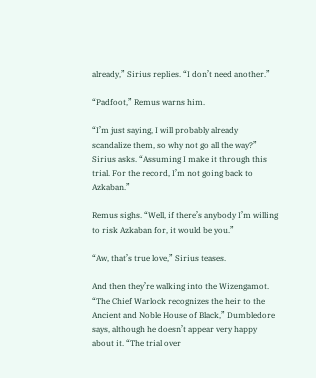already,” Sirius replies. “I don’t need another.”

“Padfoot,” Remus warns him.

“I’m just saying, I will probably already scandalize them, so why not go all the way?” Sirius asks. “Assuming I make it through this trial. For the record, I’m not going back to Azkaban.”

Remus sighs. “Well, if there’s anybody I’m willing to risk Azkaban for, it would be you.”

“Aw, that’s true love,” Sirius teases.

And then they’re walking into the Wizengamot. “The Chief Warlock recognizes the heir to the Ancient and Noble House of Black,” Dumbledore says, although he doesn’t appear very happy about it. “The trial over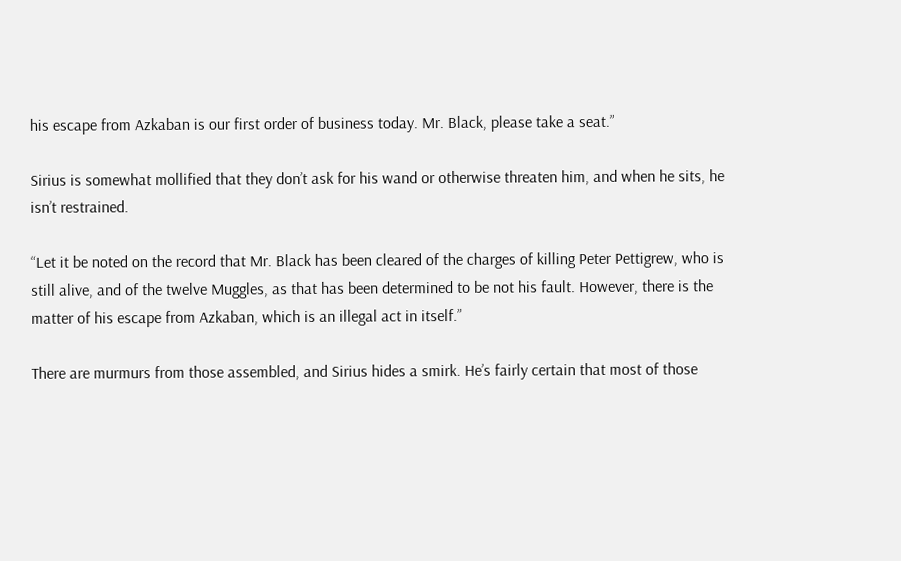his escape from Azkaban is our first order of business today. Mr. Black, please take a seat.”

Sirius is somewhat mollified that they don’t ask for his wand or otherwise threaten him, and when he sits, he isn’t restrained.

“Let it be noted on the record that Mr. Black has been cleared of the charges of killing Peter Pettigrew, who is still alive, and of the twelve Muggles, as that has been determined to be not his fault. However, there is the matter of his escape from Azkaban, which is an illegal act in itself.”

There are murmurs from those assembled, and Sirius hides a smirk. He’s fairly certain that most of those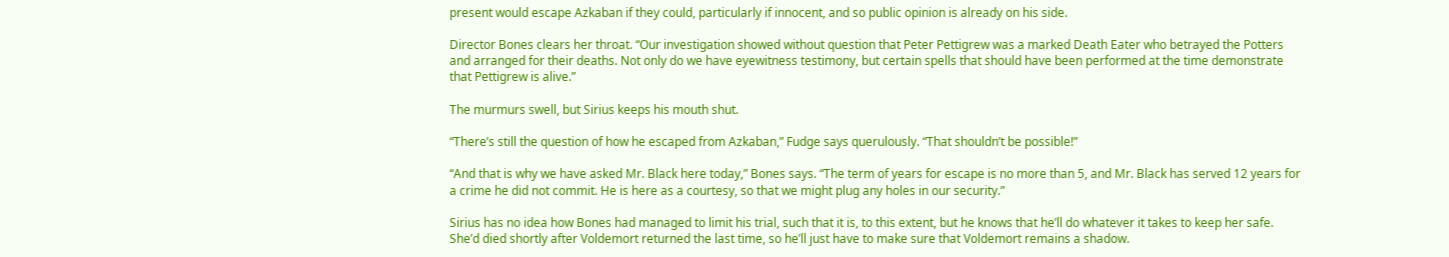present would escape Azkaban if they could, particularly if innocent, and so public opinion is already on his side.

Director Bones clears her throat. “Our investigation showed without question that Peter Pettigrew was a marked Death Eater who betrayed the Potters and arranged for their deaths. Not only do we have eyewitness testimony, but certain spells that should have been performed at the time demonstrate that Pettigrew is alive.”

The murmurs swell, but Sirius keeps his mouth shut.

“There’s still the question of how he escaped from Azkaban,” Fudge says querulously. “That shouldn’t be possible!”

“And that is why we have asked Mr. Black here today,” Bones says. “The term of years for escape is no more than 5, and Mr. Black has served 12 years for a crime he did not commit. He is here as a courtesy, so that we might plug any holes in our security.”

Sirius has no idea how Bones had managed to limit his trial, such that it is, to this extent, but he knows that he’ll do whatever it takes to keep her safe. She’d died shortly after Voldemort returned the last time, so he’ll just have to make sure that Voldemort remains a shadow.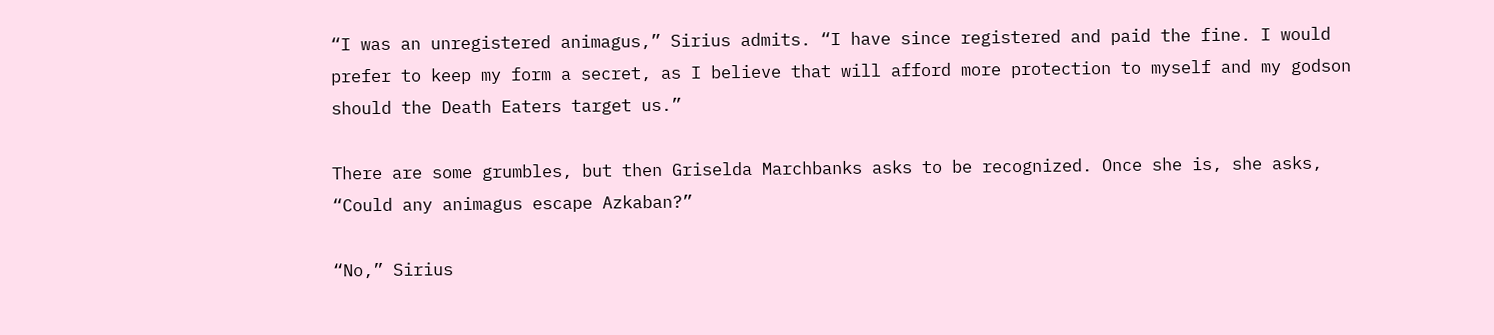“I was an unregistered animagus,” Sirius admits. “I have since registered and paid the fine. I would prefer to keep my form a secret, as I believe that will afford more protection to myself and my godson should the Death Eaters target us.”

There are some grumbles, but then Griselda Marchbanks asks to be recognized. Once she is, she asks, “Could any animagus escape Azkaban?”

“No,” Sirius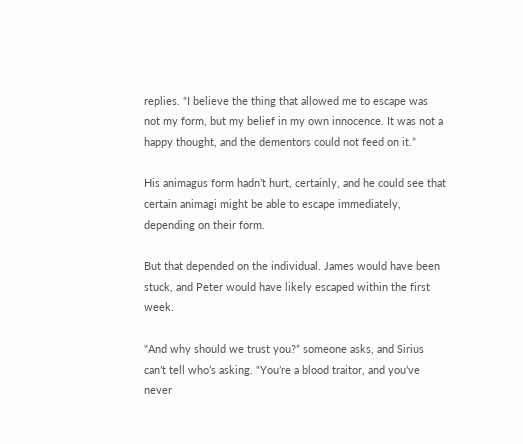replies. “I believe the thing that allowed me to escape was not my form, but my belief in my own innocence. It was not a happy thought, and the dementors could not feed on it.”

His animagus form hadn’t hurt, certainly, and he could see that certain animagi might be able to escape immediately, depending on their form.

But that depended on the individual. James would have been stuck, and Peter would have likely escaped within the first week.

“And why should we trust you?” someone asks, and Sirius can’t tell who’s asking. “You’re a blood traitor, and you’ve never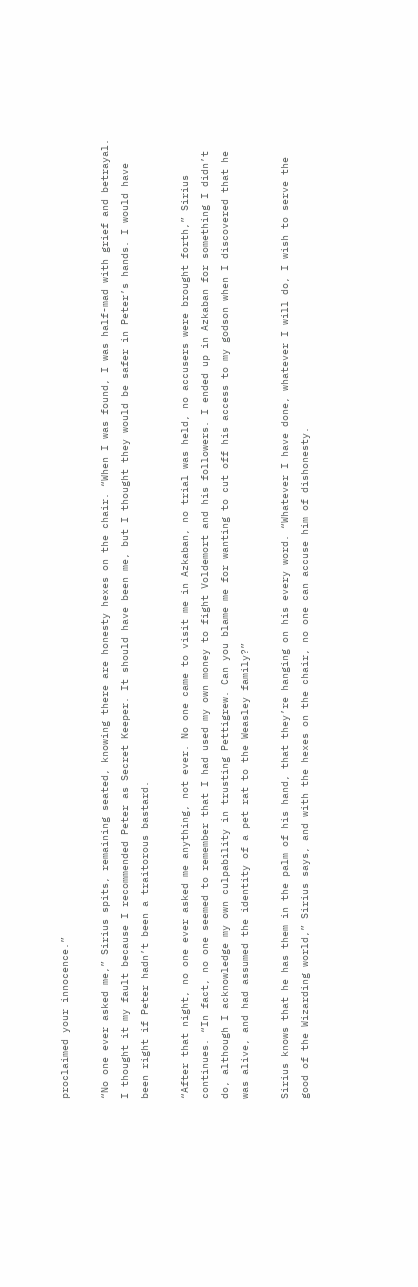proclaimed your innocence.”

“No one ever asked me,” Sirius spits, remaining seated, knowing there are honesty hexes on the chair. “When I was found, I was half-mad with grief and betrayal. I thought it my fault because I recommended Peter as Secret Keeper. It should have been me, but I thought they would be safer in Peter’s hands. I would have been right if Peter hadn’t been a traitorous bastard.

“After that night, no one ever asked me anything, not ever. No one came to visit me in Azkaban, no trial was held, no accusers were brought forth,” Sirius continues. “In fact, no one seemed to remember that I had used my own money to fight Voldemort and his followers. I ended up in Azkaban for something I didn’t do, although I acknowledge my own culpability in trusting Pettigrew. Can you blame me for wanting to cut off his access to my godson when I discovered that he was alive, and had assumed the identity of a pet rat to the Weasley family?”

Sirius knows that he has them in the palm of his hand, that they’re hanging on his every word. “Whatever I have done, whatever I will do, I wish to serve the good of the Wizarding world,” Sirius says, and with the hexes on the chair, no one can accuse him of dishonesty.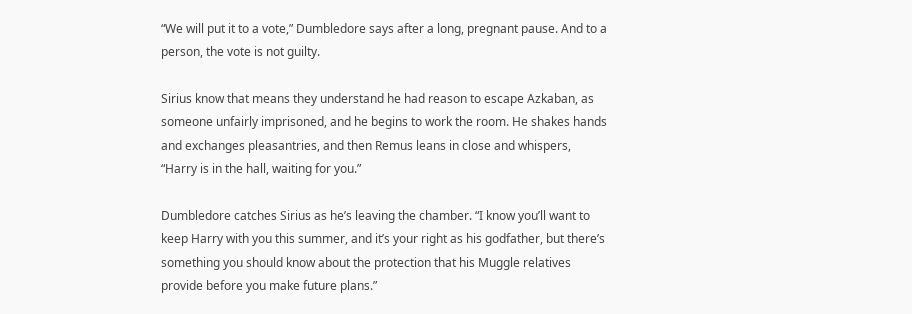“We will put it to a vote,” Dumbledore says after a long, pregnant pause. And to a person, the vote is not guilty.

Sirius know that means they understand he had reason to escape Azkaban, as someone unfairly imprisoned, and he begins to work the room. He shakes hands and exchanges pleasantries, and then Remus leans in close and whispers, “Harry is in the hall, waiting for you.”

Dumbledore catches Sirius as he’s leaving the chamber. “I know you’ll want to keep Harry with you this summer, and it’s your right as his godfather, but there’s something you should know about the protection that his Muggle relatives provide before you make future plans.”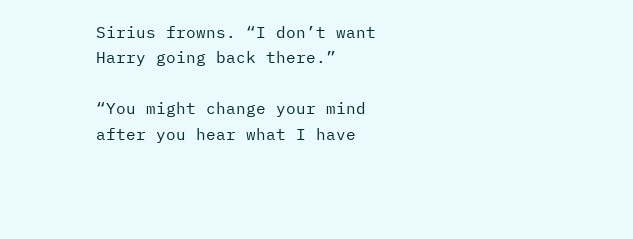Sirius frowns. “I don’t want Harry going back there.”

“You might change your mind after you hear what I have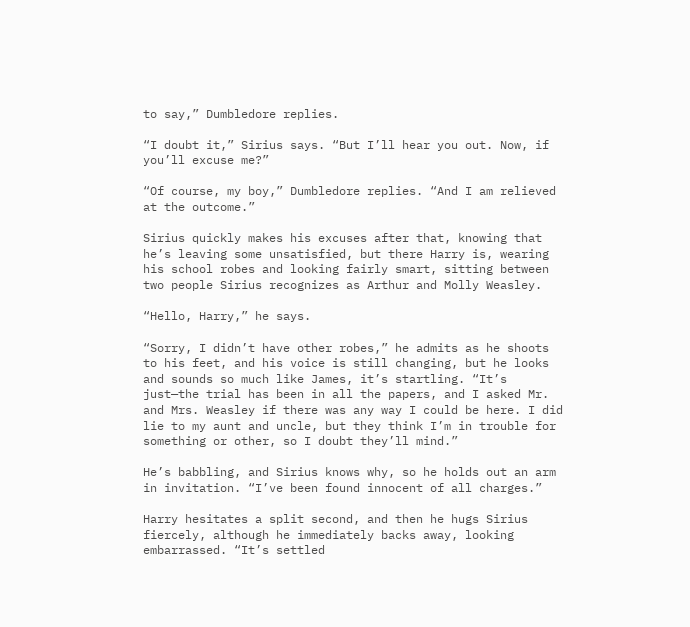to say,” Dumbledore replies.

“I doubt it,” Sirius says. “But I’ll hear you out. Now, if you’ll excuse me?”

“Of course, my boy,” Dumbledore replies. “And I am relieved at the outcome.”

Sirius quickly makes his excuses after that, knowing that he’s leaving some unsatisfied, but there Harry is, wearing his school robes and looking fairly smart, sitting between two people Sirius recognizes as Arthur and Molly Weasley.

“Hello, Harry,” he says.

“Sorry, I didn’t have other robes,” he admits as he shoots to his feet, and his voice is still changing, but he looks and sounds so much like James, it’s startling. “It’s just—the trial has been in all the papers, and I asked Mr. and Mrs. Weasley if there was any way I could be here. I did lie to my aunt and uncle, but they think I’m in trouble for something or other, so I doubt they’ll mind.”

He’s babbling, and Sirius knows why, so he holds out an arm in invitation. “I’ve been found innocent of all charges.”

Harry hesitates a split second, and then he hugs Sirius fiercely, although he immediately backs away, looking embarrassed. “It’s settled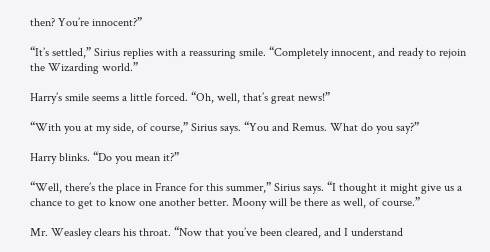then? You’re innocent?”

“It’s settled,” Sirius replies with a reassuring smile. “Completely innocent, and ready to rejoin the Wizarding world.”

Harry’s smile seems a little forced. “Oh, well, that’s great news!”

“With you at my side, of course,” Sirius says. “You and Remus. What do you say?”

Harry blinks. “Do you mean it?”

“Well, there’s the place in France for this summer,” Sirius says. “I thought it might give us a chance to get to know one another better. Moony will be there as well, of course.”

Mr. Weasley clears his throat. “Now that you’ve been cleared, and I understand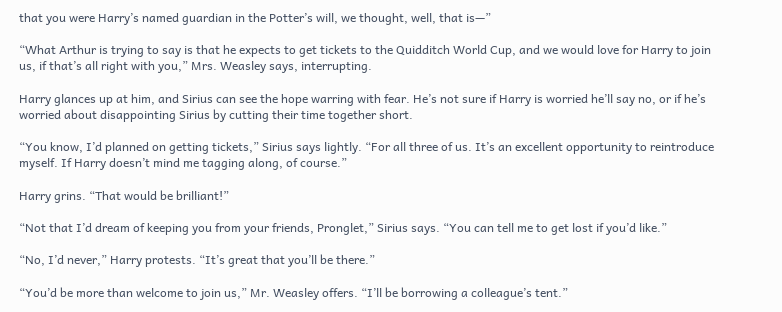that you were Harry’s named guardian in the Potter’s will, we thought, well, that is—”

“What Arthur is trying to say is that he expects to get tickets to the Quidditch World Cup, and we would love for Harry to join us, if that’s all right with you,” Mrs. Weasley says, interrupting.

Harry glances up at him, and Sirius can see the hope warring with fear. He’s not sure if Harry is worried he’ll say no, or if he’s worried about disappointing Sirius by cutting their time together short.

“You know, I’d planned on getting tickets,” Sirius says lightly. “For all three of us. It’s an excellent opportunity to reintroduce myself. If Harry doesn’t mind me tagging along, of course.”

Harry grins. “That would be brilliant!”

“Not that I’d dream of keeping you from your friends, Pronglet,” Sirius says. “You can tell me to get lost if you’d like.”

“No, I’d never,” Harry protests. “It’s great that you’ll be there.”

“You’d be more than welcome to join us,” Mr. Weasley offers. “I’ll be borrowing a colleague’s tent.”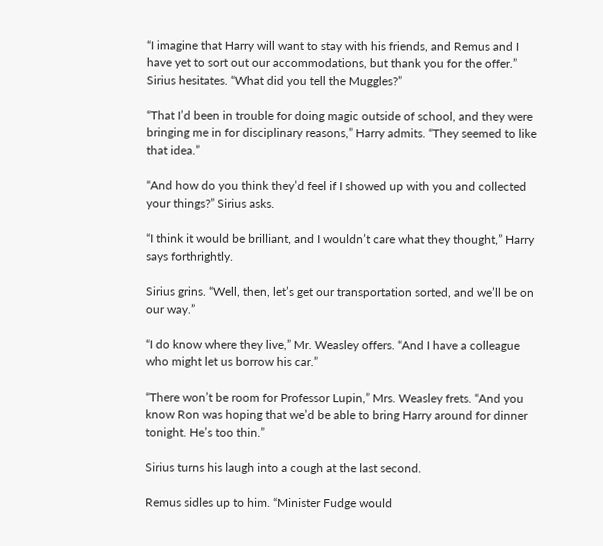“I imagine that Harry will want to stay with his friends, and Remus and I have yet to sort out our accommodations, but thank you for the offer.” Sirius hesitates. “What did you tell the Muggles?”

“That I’d been in trouble for doing magic outside of school, and they were bringing me in for disciplinary reasons,” Harry admits. “They seemed to like that idea.”

“And how do you think they’d feel if I showed up with you and collected your things?” Sirius asks.

“I think it would be brilliant, and I wouldn’t care what they thought,” Harry says forthrightly.

Sirius grins. “Well, then, let’s get our transportation sorted, and we’ll be on our way.”

“I do know where they live,” Mr. Weasley offers. “And I have a colleague who might let us borrow his car.”

“There won’t be room for Professor Lupin,” Mrs. Weasley frets. “And you know Ron was hoping that we’d be able to bring Harry around for dinner tonight. He’s too thin.”

Sirius turns his laugh into a cough at the last second.

Remus sidles up to him. “Minister Fudge would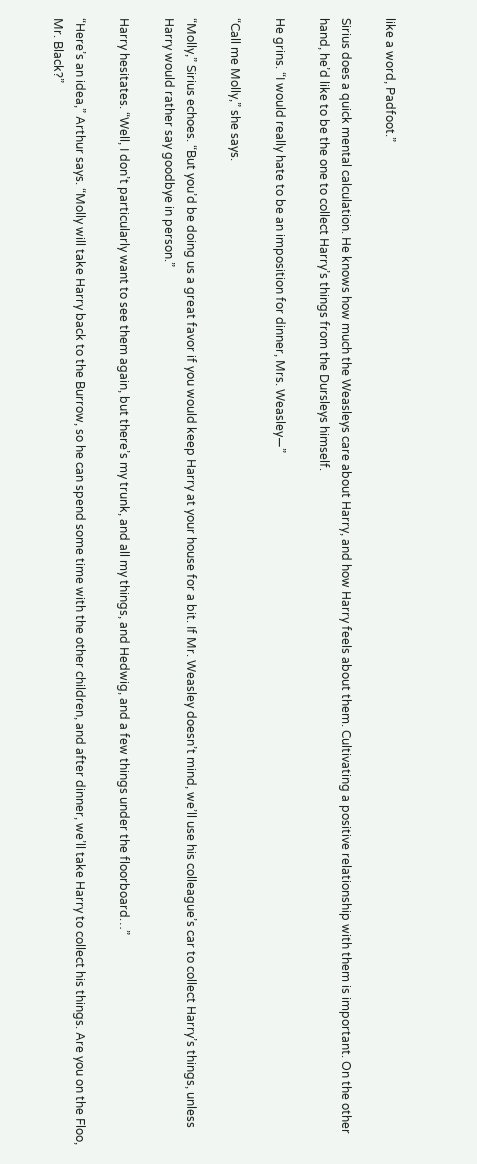like a word, Padfoot.”

Sirius does a quick mental calculation. He knows how much the Weasleys care about Harry, and how Harry feels about them. Cultivating a positive relationship with them is important. On the other hand, he’d like to be the one to collect Harry’s things from the Dursleys himself.

He grins. “I would really hate to be an imposition for dinner, Mrs. Weasley—”

“Call me Molly,” she says.

“Molly,” Sirius echoes. “But you’d be doing us a great favor if you would keep Harry at your house for a bit. If Mr. Weasley doesn’t mind, we’ll use his colleague’s car to collect Harry’s things, unless Harry would rather say goodbye in person.”

Harry hesitates. “Well, I don’t particularly want to see them again, but there’s my trunk, and all my things, and Hedwig, and a few things under the floorboard…”

“Here’s an idea,” Arthur says. “Molly will take Harry back to the Burrow, so he can spend some time with the other children, and after dinner, we’ll take Harry to collect his things. Are you on the Floo, Mr. Black?”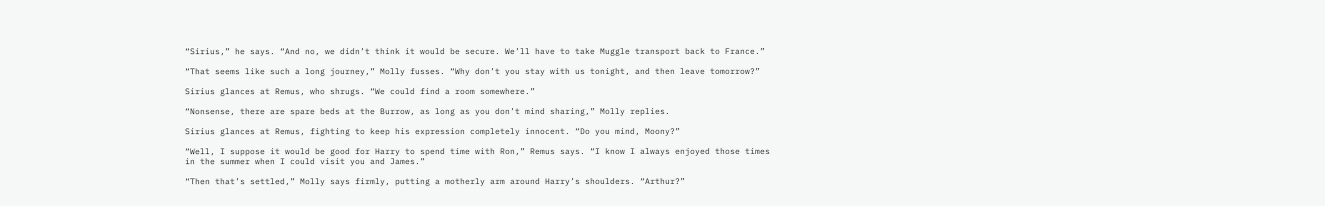“Sirius,” he says. “And no, we didn’t think it would be secure. We’ll have to take Muggle transport back to France.”

“That seems like such a long journey,” Molly fusses. “Why don’t you stay with us tonight, and then leave tomorrow?”

Sirius glances at Remus, who shrugs. “We could find a room somewhere.”

“Nonsense, there are spare beds at the Burrow, as long as you don’t mind sharing,” Molly replies.

Sirius glances at Remus, fighting to keep his expression completely innocent. “Do you mind, Moony?”

“Well, I suppose it would be good for Harry to spend time with Ron,” Remus says. “I know I always enjoyed those times in the summer when I could visit you and James.”

“Then that’s settled,” Molly says firmly, putting a motherly arm around Harry’s shoulders. “Arthur?”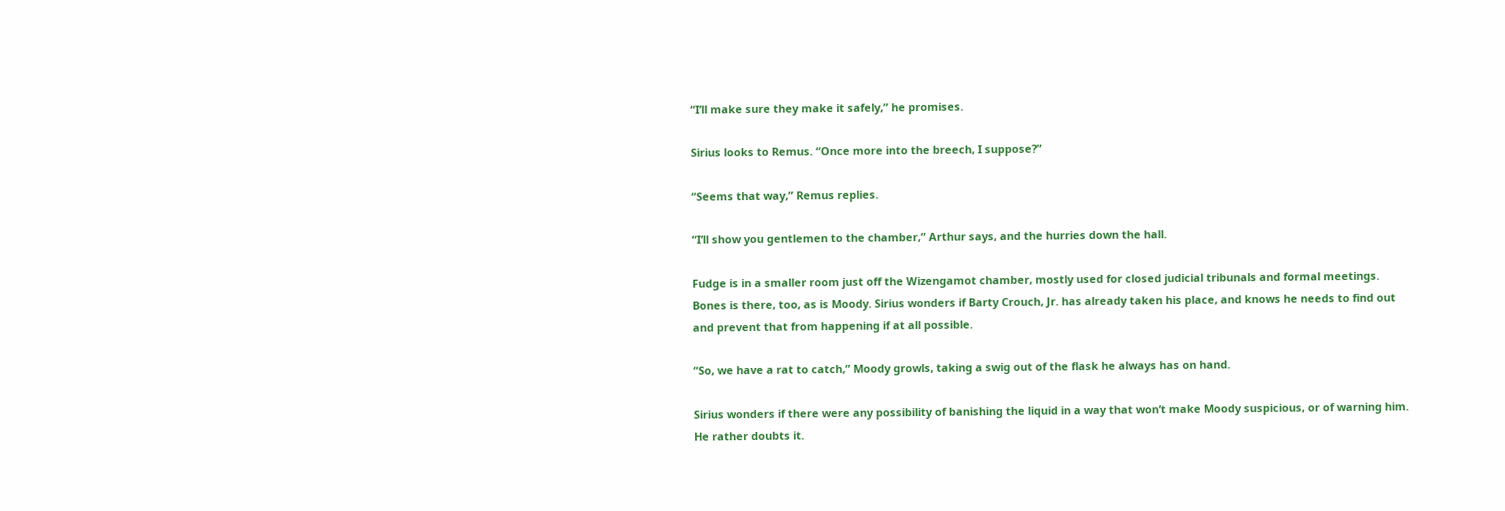“I’ll make sure they make it safely,” he promises.

Sirius looks to Remus. “Once more into the breech, I suppose?”

“Seems that way,” Remus replies.

“I’ll show you gentlemen to the chamber,” Arthur says, and the hurries down the hall.

Fudge is in a smaller room just off the Wizengamot chamber, mostly used for closed judicial tribunals and formal meetings. Bones is there, too, as is Moody. Sirius wonders if Barty Crouch, Jr. has already taken his place, and knows he needs to find out and prevent that from happening if at all possible.

“So, we have a rat to catch,” Moody growls, taking a swig out of the flask he always has on hand.

Sirius wonders if there were any possibility of banishing the liquid in a way that won’t make Moody suspicious, or of warning him. He rather doubts it.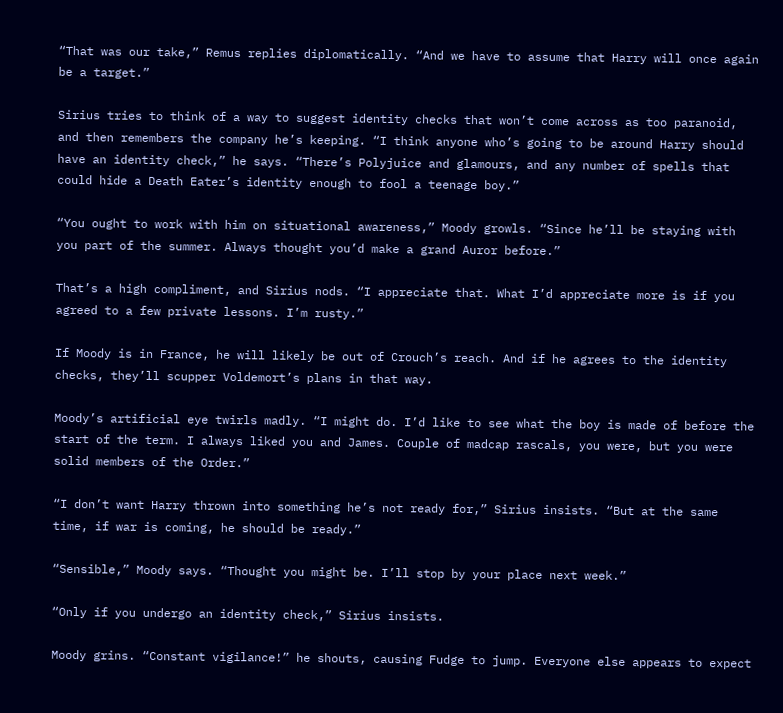“That was our take,” Remus replies diplomatically. “And we have to assume that Harry will once again be a target.”

Sirius tries to think of a way to suggest identity checks that won’t come across as too paranoid, and then remembers the company he’s keeping. “I think anyone who’s going to be around Harry should have an identity check,” he says. “There’s Polyjuice and glamours, and any number of spells that could hide a Death Eater’s identity enough to fool a teenage boy.”

“You ought to work with him on situational awareness,” Moody growls. “Since he’ll be staying with you part of the summer. Always thought you’d make a grand Auror before.”

That’s a high compliment, and Sirius nods. “I appreciate that. What I’d appreciate more is if you agreed to a few private lessons. I’m rusty.”

If Moody is in France, he will likely be out of Crouch’s reach. And if he agrees to the identity checks, they’ll scupper Voldemort’s plans in that way.

Moody’s artificial eye twirls madly. “I might do. I’d like to see what the boy is made of before the start of the term. I always liked you and James. Couple of madcap rascals, you were, but you were solid members of the Order.”

“I don’t want Harry thrown into something he’s not ready for,” Sirius insists. “But at the same time, if war is coming, he should be ready.”

“Sensible,” Moody says. “Thought you might be. I’ll stop by your place next week.”

“Only if you undergo an identity check,” Sirius insists.

Moody grins. “Constant vigilance!” he shouts, causing Fudge to jump. Everyone else appears to expect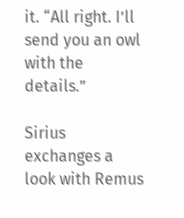it. “All right. I’ll send you an owl with the details.”

Sirius exchanges a look with Remus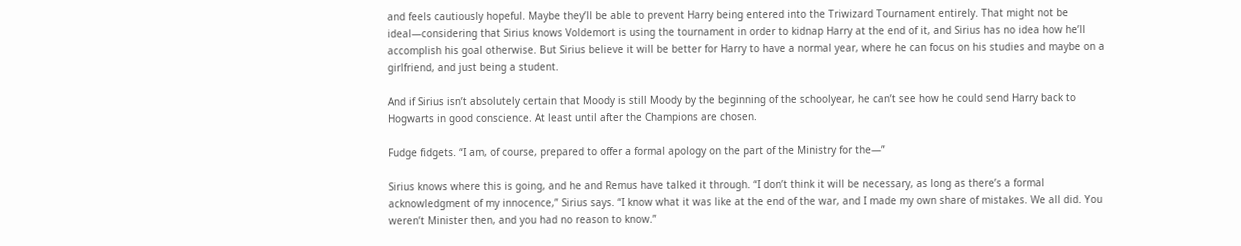and feels cautiously hopeful. Maybe they’ll be able to prevent Harry being entered into the Triwizard Tournament entirely. That might not be ideal—considering that Sirius knows Voldemort is using the tournament in order to kidnap Harry at the end of it, and Sirius has no idea how he’ll accomplish his goal otherwise. But Sirius believe it will be better for Harry to have a normal year, where he can focus on his studies and maybe on a girlfriend, and just being a student.

And if Sirius isn’t absolutely certain that Moody is still Moody by the beginning of the schoolyear, he can’t see how he could send Harry back to Hogwarts in good conscience. At least until after the Champions are chosen.

Fudge fidgets. “I am, of course, prepared to offer a formal apology on the part of the Ministry for the—”

Sirius knows where this is going, and he and Remus have talked it through. “I don’t think it will be necessary, as long as there’s a formal acknowledgment of my innocence,” Sirius says. “I know what it was like at the end of the war, and I made my own share of mistakes. We all did. You weren’t Minister then, and you had no reason to know.”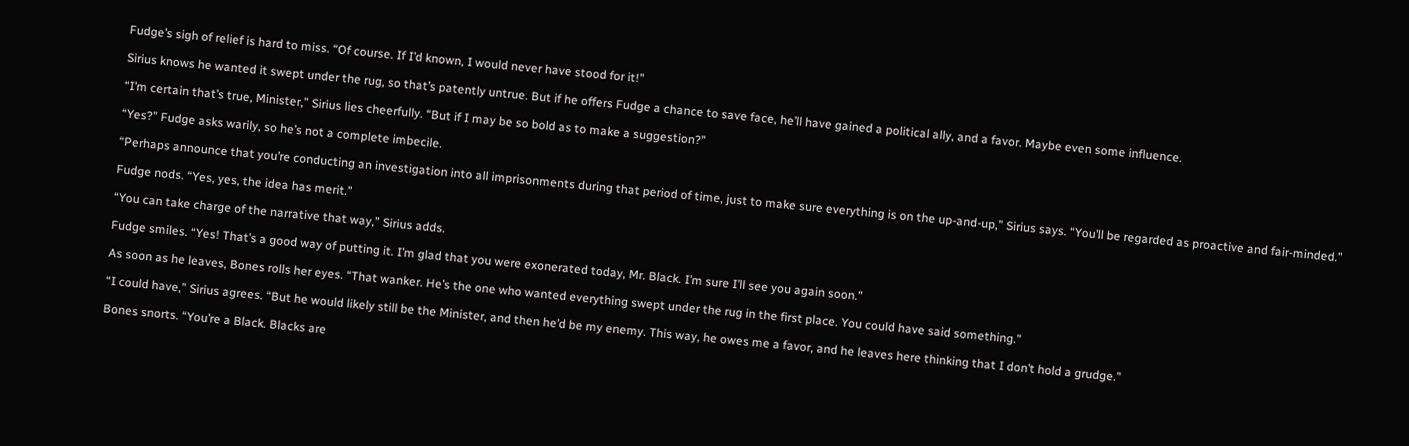Fudge’s sigh of relief is hard to miss. “Of course. If I’d known, I would never have stood for it!”

Sirius knows he wanted it swept under the rug, so that’s patently untrue. But if he offers Fudge a chance to save face, he’ll have gained a political ally, and a favor. Maybe even some influence.

“I’m certain that’s true, Minister,” Sirius lies cheerfully. “But if I may be so bold as to make a suggestion?”

“Yes?” Fudge asks warily, so he’s not a complete imbecile.

“Perhaps announce that you’re conducting an investigation into all imprisonments during that period of time, just to make sure everything is on the up-and-up,” Sirius says. “You’ll be regarded as proactive and fair-minded.”

Fudge nods. “Yes, yes, the idea has merit.”

“You can take charge of the narrative that way,” Sirius adds.

Fudge smiles. “Yes! That’s a good way of putting it. I’m glad that you were exonerated today, Mr. Black. I’m sure I’ll see you again soon.”

As soon as he leaves, Bones rolls her eyes. “That wanker. He’s the one who wanted everything swept under the rug in the first place. You could have said something.”

“I could have,” Sirius agrees. “But he would likely still be the Minister, and then he’d be my enemy. This way, he owes me a favor, and he leaves here thinking that I don’t hold a grudge.”

Bones snorts. “You’re a Black. Blacks are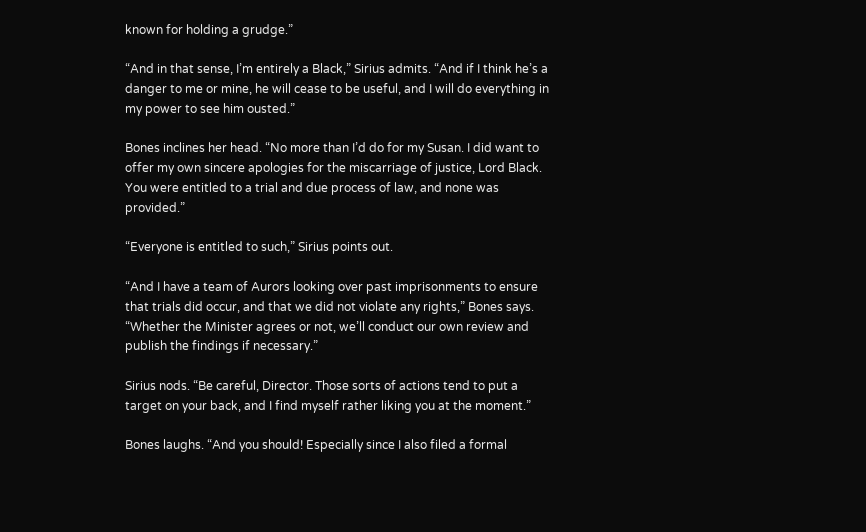known for holding a grudge.”

“And in that sense, I’m entirely a Black,” Sirius admits. “And if I think he’s a danger to me or mine, he will cease to be useful, and I will do everything in my power to see him ousted.”

Bones inclines her head. “No more than I’d do for my Susan. I did want to offer my own sincere apologies for the miscarriage of justice, Lord Black. You were entitled to a trial and due process of law, and none was provided.”

“Everyone is entitled to such,” Sirius points out.

“And I have a team of Aurors looking over past imprisonments to ensure that trials did occur, and that we did not violate any rights,” Bones says. “Whether the Minister agrees or not, we’ll conduct our own review and publish the findings if necessary.”

Sirius nods. “Be careful, Director. Those sorts of actions tend to put a target on your back, and I find myself rather liking you at the moment.”

Bones laughs. “And you should! Especially since I also filed a formal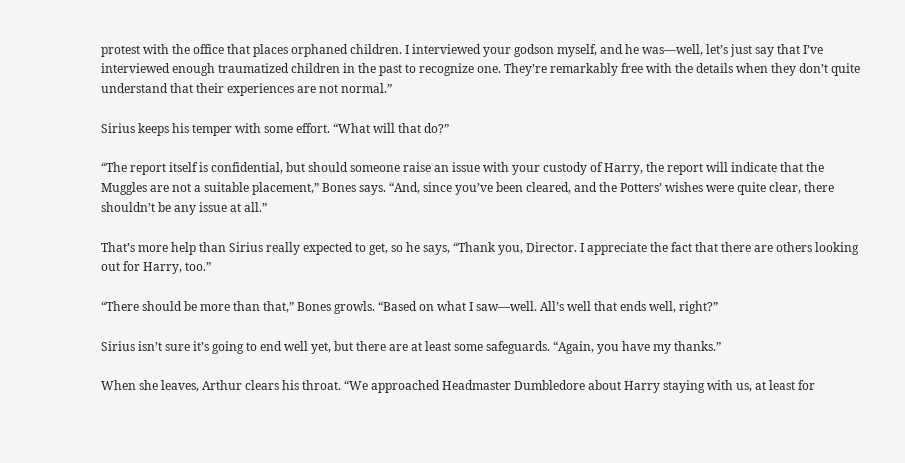protest with the office that places orphaned children. I interviewed your godson myself, and he was—well, let’s just say that I’ve interviewed enough traumatized children in the past to recognize one. They’re remarkably free with the details when they don’t quite understand that their experiences are not normal.”

Sirius keeps his temper with some effort. “What will that do?”

“The report itself is confidential, but should someone raise an issue with your custody of Harry, the report will indicate that the Muggles are not a suitable placement,” Bones says. “And, since you’ve been cleared, and the Potters’ wishes were quite clear, there shouldn’t be any issue at all.”

That’s more help than Sirius really expected to get, so he says, “Thank you, Director. I appreciate the fact that there are others looking out for Harry, too.”

“There should be more than that,” Bones growls. “Based on what I saw—well. All’s well that ends well, right?”

Sirius isn’t sure it’s going to end well yet, but there are at least some safeguards. “Again, you have my thanks.”

When she leaves, Arthur clears his throat. “We approached Headmaster Dumbledore about Harry staying with us, at least for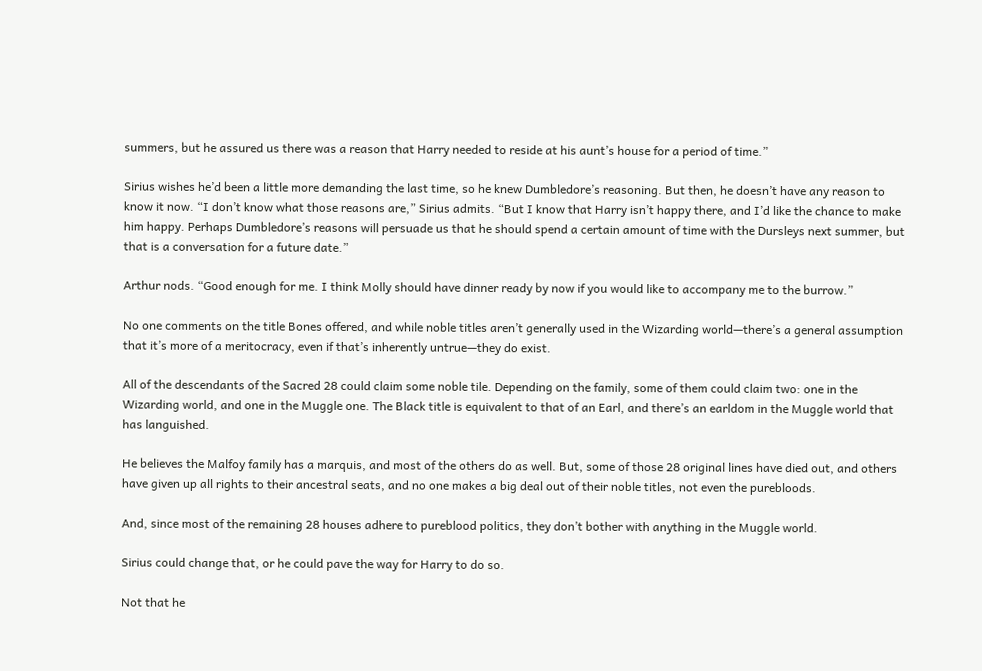summers, but he assured us there was a reason that Harry needed to reside at his aunt’s house for a period of time.”

Sirius wishes he’d been a little more demanding the last time, so he knew Dumbledore’s reasoning. But then, he doesn’t have any reason to know it now. “I don’t know what those reasons are,” Sirius admits. “But I know that Harry isn’t happy there, and I’d like the chance to make him happy. Perhaps Dumbledore’s reasons will persuade us that he should spend a certain amount of time with the Dursleys next summer, but that is a conversation for a future date.”

Arthur nods. “Good enough for me. I think Molly should have dinner ready by now if you would like to accompany me to the burrow.”

No one comments on the title Bones offered, and while noble titles aren’t generally used in the Wizarding world—there’s a general assumption that it’s more of a meritocracy, even if that’s inherently untrue—they do exist.

All of the descendants of the Sacred 28 could claim some noble tile. Depending on the family, some of them could claim two: one in the Wizarding world, and one in the Muggle one. The Black title is equivalent to that of an Earl, and there’s an earldom in the Muggle world that has languished.

He believes the Malfoy family has a marquis, and most of the others do as well. But, some of those 28 original lines have died out, and others have given up all rights to their ancestral seats, and no one makes a big deal out of their noble titles, not even the purebloods.

And, since most of the remaining 28 houses adhere to pureblood politics, they don’t bother with anything in the Muggle world.

Sirius could change that, or he could pave the way for Harry to do so.

Not that he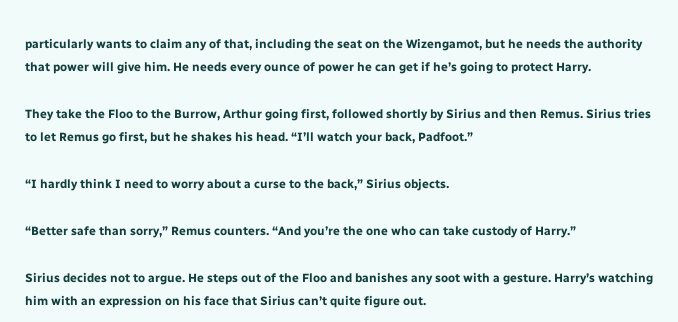particularly wants to claim any of that, including the seat on the Wizengamot, but he needs the authority that power will give him. He needs every ounce of power he can get if he’s going to protect Harry.

They take the Floo to the Burrow, Arthur going first, followed shortly by Sirius and then Remus. Sirius tries to let Remus go first, but he shakes his head. “I’ll watch your back, Padfoot.”

“I hardly think I need to worry about a curse to the back,” Sirius objects.

“Better safe than sorry,” Remus counters. “And you’re the one who can take custody of Harry.”

Sirius decides not to argue. He steps out of the Floo and banishes any soot with a gesture. Harry’s watching him with an expression on his face that Sirius can’t quite figure out.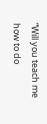“Will you teach me how to do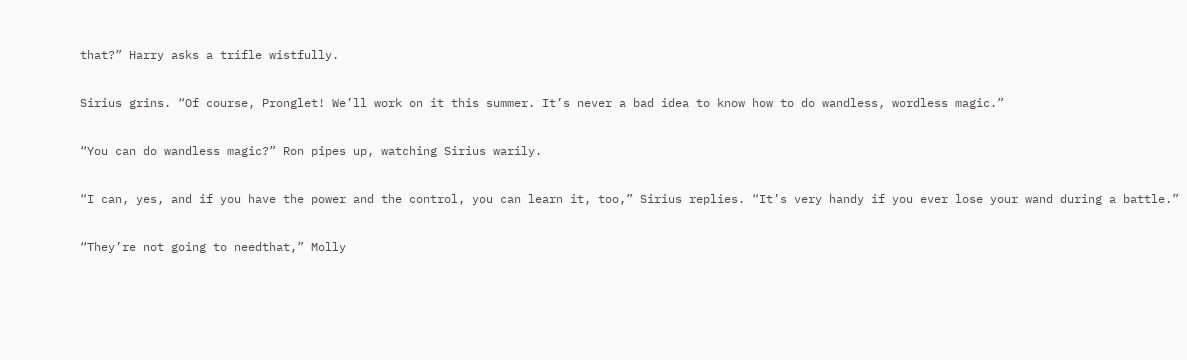that?” Harry asks a trifle wistfully.

Sirius grins. “Of course, Pronglet! We’ll work on it this summer. It’s never a bad idea to know how to do wandless, wordless magic.”

“You can do wandless magic?” Ron pipes up, watching Sirius warily.

“I can, yes, and if you have the power and the control, you can learn it, too,” Sirius replies. “It’s very handy if you ever lose your wand during a battle.”

“They’re not going to needthat,” Molly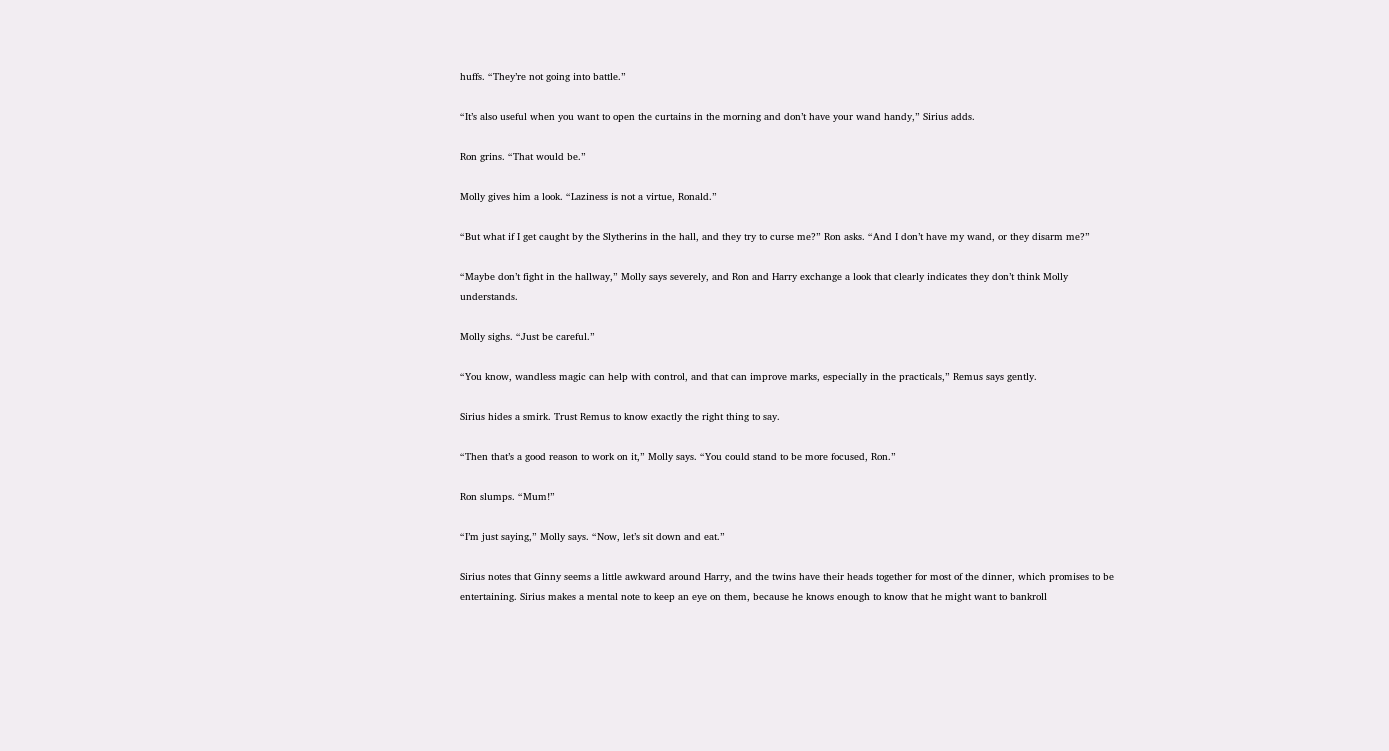huffs. “They’re not going into battle.”

“It’s also useful when you want to open the curtains in the morning and don’t have your wand handy,” Sirius adds.

Ron grins. “That would be.”

Molly gives him a look. “Laziness is not a virtue, Ronald.”

“But what if I get caught by the Slytherins in the hall, and they try to curse me?” Ron asks. “And I don’t have my wand, or they disarm me?”

“Maybe don’t fight in the hallway,” Molly says severely, and Ron and Harry exchange a look that clearly indicates they don’t think Molly understands.

Molly sighs. “Just be careful.”

“You know, wandless magic can help with control, and that can improve marks, especially in the practicals,” Remus says gently.

Sirius hides a smirk. Trust Remus to know exactly the right thing to say.

“Then that’s a good reason to work on it,” Molly says. “You could stand to be more focused, Ron.”

Ron slumps. “Mum!”

“I’m just saying,” Molly says. “Now, let’s sit down and eat.”

Sirius notes that Ginny seems a little awkward around Harry, and the twins have their heads together for most of the dinner, which promises to be entertaining. Sirius makes a mental note to keep an eye on them, because he knows enough to know that he might want to bankroll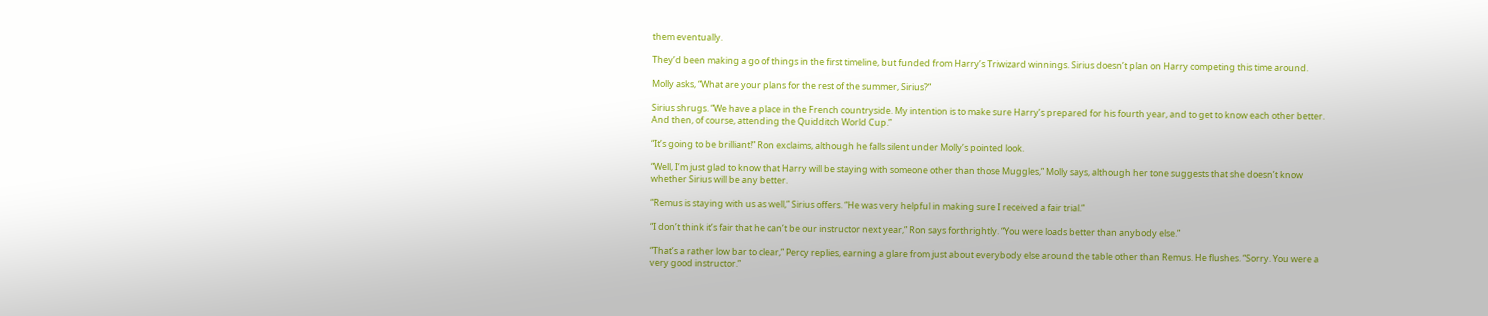them eventually.

They’d been making a go of things in the first timeline, but funded from Harry’s Triwizard winnings. Sirius doesn’t plan on Harry competing this time around.

Molly asks, “What are your plans for the rest of the summer, Sirius?”

Sirius shrugs. “We have a place in the French countryside. My intention is to make sure Harry’s prepared for his fourth year, and to get to know each other better. And then, of course, attending the Quidditch World Cup.”

“It’s going to be brilliant!” Ron exclaims, although he falls silent under Molly’s pointed look.

“Well, I’m just glad to know that Harry will be staying with someone other than those Muggles,” Molly says, although her tone suggests that she doesn’t know whether Sirius will be any better.

“Remus is staying with us as well,” Sirius offers. “He was very helpful in making sure I received a fair trial.”

“I don’t think it’s fair that he can’t be our instructor next year,” Ron says forthrightly. “You were loads better than anybody else.”

“That’s a rather low bar to clear,” Percy replies, earning a glare from just about everybody else around the table other than Remus. He flushes. “Sorry. You were a very good instructor.”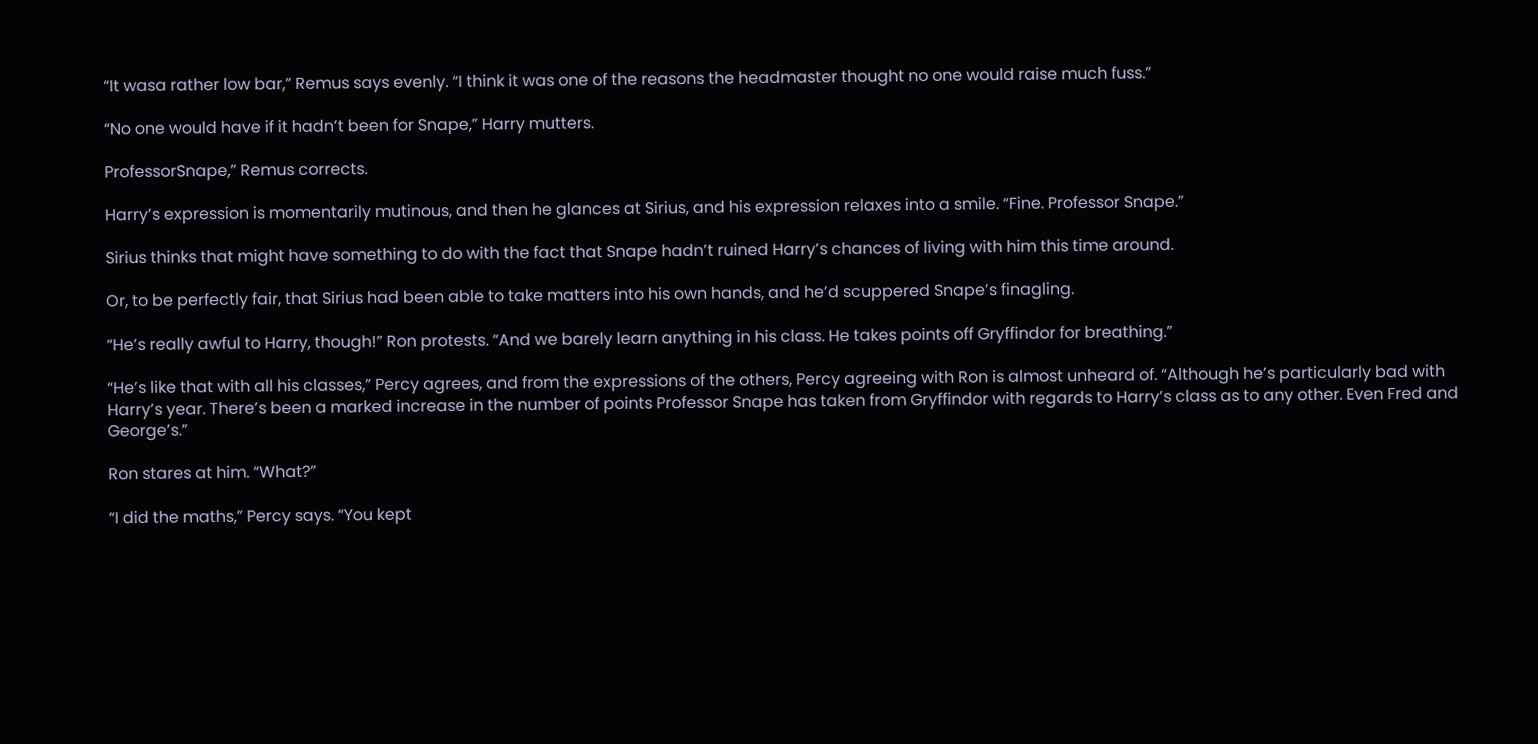“It wasa rather low bar,” Remus says evenly. “I think it was one of the reasons the headmaster thought no one would raise much fuss.”

“No one would have if it hadn’t been for Snape,” Harry mutters.

ProfessorSnape,” Remus corrects.

Harry’s expression is momentarily mutinous, and then he glances at Sirius, and his expression relaxes into a smile. “Fine. Professor Snape.”

Sirius thinks that might have something to do with the fact that Snape hadn’t ruined Harry’s chances of living with him this time around.

Or, to be perfectly fair, that Sirius had been able to take matters into his own hands, and he’d scuppered Snape’s finagling.

“He’s really awful to Harry, though!” Ron protests. “And we barely learn anything in his class. He takes points off Gryffindor for breathing.”

“He’s like that with all his classes,” Percy agrees, and from the expressions of the others, Percy agreeing with Ron is almost unheard of. “Although he’s particularly bad with Harry’s year. There’s been a marked increase in the number of points Professor Snape has taken from Gryffindor with regards to Harry’s class as to any other. Even Fred and George’s.”

Ron stares at him. “What?”

“I did the maths,” Percy says. “You kept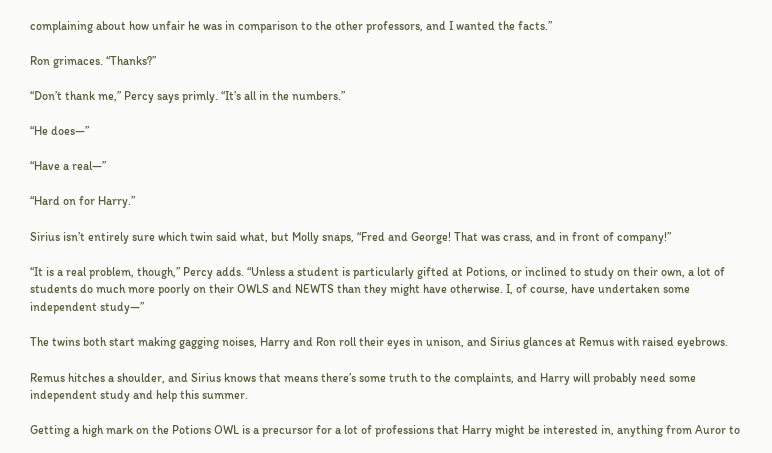complaining about how unfair he was in comparison to the other professors, and I wanted the facts.”

Ron grimaces. “Thanks?”

“Don’t thank me,” Percy says primly. “It’s all in the numbers.”

“He does—”

“Have a real—”

“Hard on for Harry.”

Sirius isn’t entirely sure which twin said what, but Molly snaps, “Fred and George! That was crass, and in front of company!”

“It is a real problem, though,” Percy adds. “Unless a student is particularly gifted at Potions, or inclined to study on their own, a lot of students do much more poorly on their OWLS and NEWTS than they might have otherwise. I, of course, have undertaken some independent study—”

The twins both start making gagging noises, Harry and Ron roll their eyes in unison, and Sirius glances at Remus with raised eyebrows.

Remus hitches a shoulder, and Sirius knows that means there’s some truth to the complaints, and Harry will probably need some independent study and help this summer.

Getting a high mark on the Potions OWL is a precursor for a lot of professions that Harry might be interested in, anything from Auror to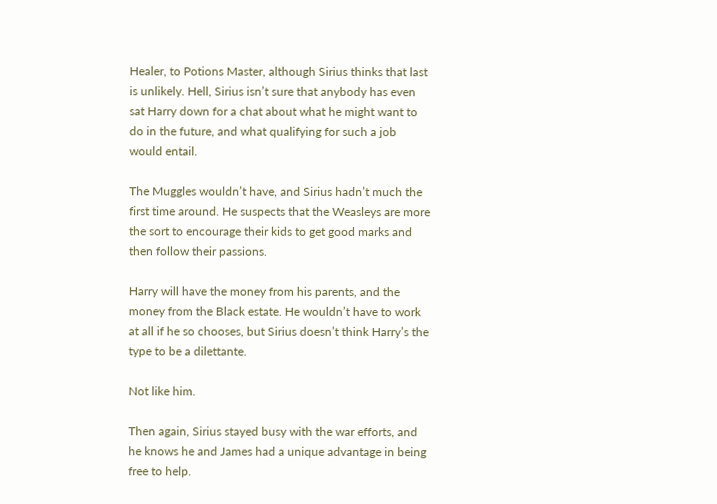Healer, to Potions Master, although Sirius thinks that last is unlikely. Hell, Sirius isn’t sure that anybody has even sat Harry down for a chat about what he might want to do in the future, and what qualifying for such a job would entail.

The Muggles wouldn’t have, and Sirius hadn’t much the first time around. He suspects that the Weasleys are more the sort to encourage their kids to get good marks and then follow their passions.

Harry will have the money from his parents, and the money from the Black estate. He wouldn’t have to work at all if he so chooses, but Sirius doesn’t think Harry’s the type to be a dilettante.

Not like him.

Then again, Sirius stayed busy with the war efforts, and he knows he and James had a unique advantage in being free to help.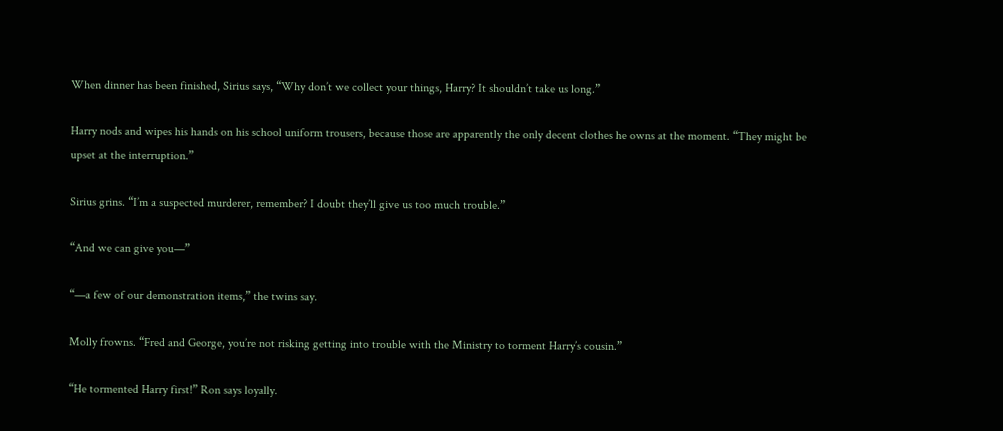When dinner has been finished, Sirius says, “Why don’t we collect your things, Harry? It shouldn’t take us long.”

Harry nods and wipes his hands on his school uniform trousers, because those are apparently the only decent clothes he owns at the moment. “They might be upset at the interruption.”

Sirius grins. “I’m a suspected murderer, remember? I doubt they’ll give us too much trouble.”

“And we can give you—”

“—a few of our demonstration items,” the twins say.

Molly frowns. “Fred and George, you’re not risking getting into trouble with the Ministry to torment Harry’s cousin.”

“He tormented Harry first!” Ron says loyally.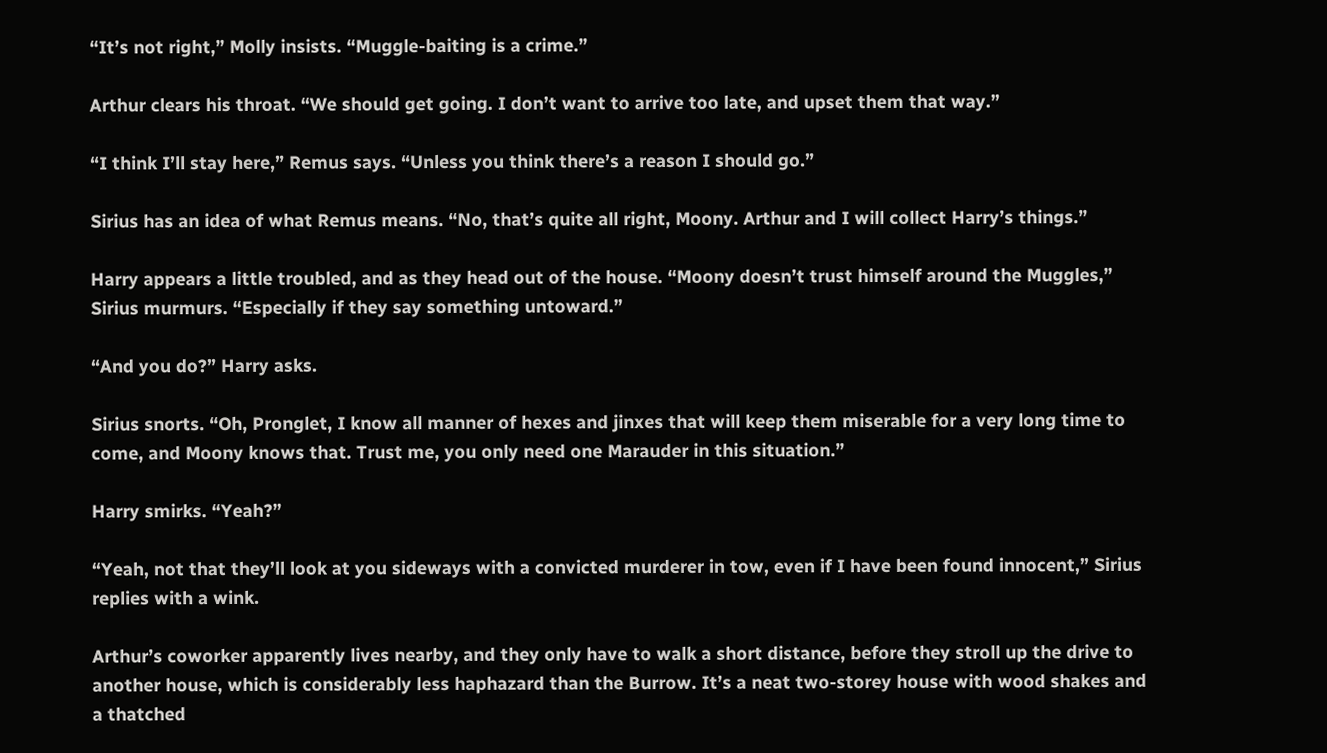“It’s not right,” Molly insists. “Muggle-baiting is a crime.”

Arthur clears his throat. “We should get going. I don’t want to arrive too late, and upset them that way.”

“I think I’ll stay here,” Remus says. “Unless you think there’s a reason I should go.”

Sirius has an idea of what Remus means. “No, that’s quite all right, Moony. Arthur and I will collect Harry’s things.”

Harry appears a little troubled, and as they head out of the house. “Moony doesn’t trust himself around the Muggles,” Sirius murmurs. “Especially if they say something untoward.”

“And you do?” Harry asks.

Sirius snorts. “Oh, Pronglet, I know all manner of hexes and jinxes that will keep them miserable for a very long time to come, and Moony knows that. Trust me, you only need one Marauder in this situation.”

Harry smirks. “Yeah?”

“Yeah, not that they’ll look at you sideways with a convicted murderer in tow, even if I have been found innocent,” Sirius replies with a wink.

Arthur’s coworker apparently lives nearby, and they only have to walk a short distance, before they stroll up the drive to another house, which is considerably less haphazard than the Burrow. It’s a neat two-storey house with wood shakes and a thatched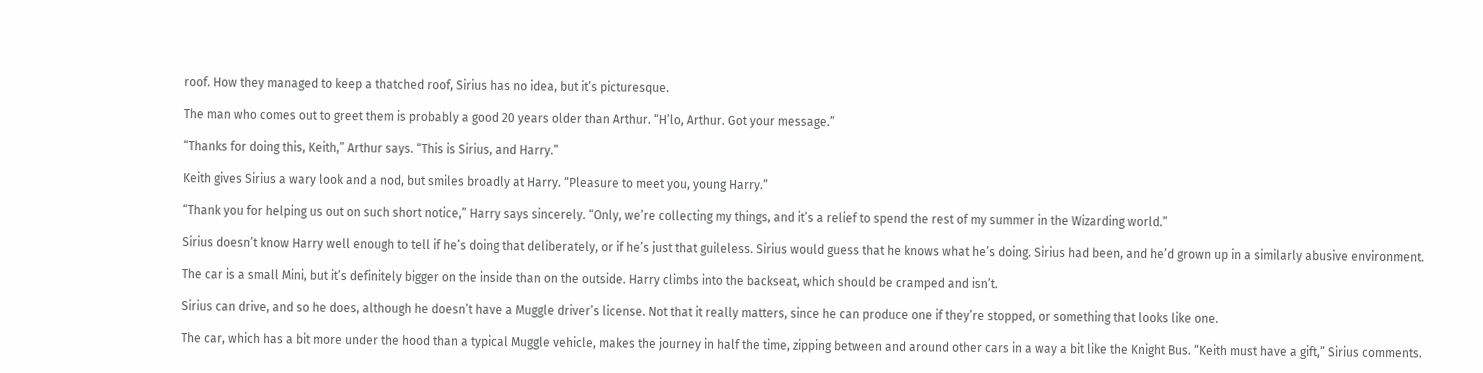roof. How they managed to keep a thatched roof, Sirius has no idea, but it’s picturesque.

The man who comes out to greet them is probably a good 20 years older than Arthur. “H’lo, Arthur. Got your message.”

“Thanks for doing this, Keith,” Arthur says. “This is Sirius, and Harry.”

Keith gives Sirius a wary look and a nod, but smiles broadly at Harry. “Pleasure to meet you, young Harry.”

“Thank you for helping us out on such short notice,” Harry says sincerely. “Only, we’re collecting my things, and it’s a relief to spend the rest of my summer in the Wizarding world.”

Sirius doesn’t know Harry well enough to tell if he’s doing that deliberately, or if he’s just that guileless. Sirius would guess that he knows what he’s doing. Sirius had been, and he’d grown up in a similarly abusive environment.

The car is a small Mini, but it’s definitely bigger on the inside than on the outside. Harry climbs into the backseat, which should be cramped and isn’t.

Sirius can drive, and so he does, although he doesn’t have a Muggle driver’s license. Not that it really matters, since he can produce one if they’re stopped, or something that looks like one.

The car, which has a bit more under the hood than a typical Muggle vehicle, makes the journey in half the time, zipping between and around other cars in a way a bit like the Knight Bus. “Keith must have a gift,” Sirius comments.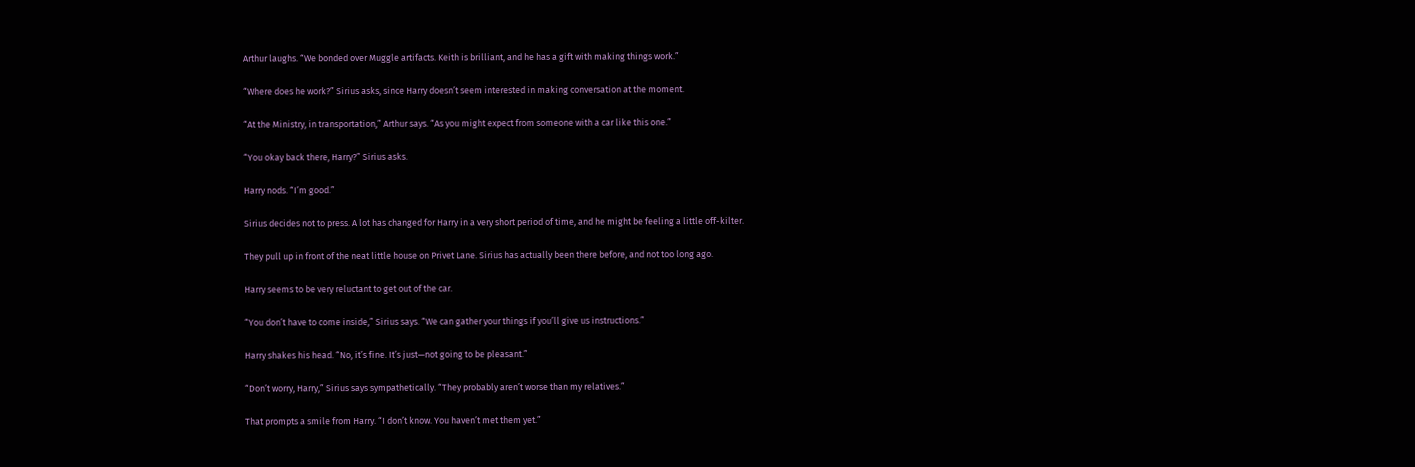Arthur laughs. “We bonded over Muggle artifacts. Keith is brilliant, and he has a gift with making things work.”

“Where does he work?” Sirius asks, since Harry doesn’t seem interested in making conversation at the moment.

“At the Ministry, in transportation,” Arthur says. “As you might expect from someone with a car like this one.”

“You okay back there, Harry?” Sirius asks.

Harry nods. “I’m good.”

Sirius decides not to press. A lot has changed for Harry in a very short period of time, and he might be feeling a little off-kilter.

They pull up in front of the neat little house on Privet Lane. Sirius has actually been there before, and not too long ago.

Harry seems to be very reluctant to get out of the car.

“You don’t have to come inside,” Sirius says. “We can gather your things if you’ll give us instructions.”

Harry shakes his head. “No, it’s fine. It’s just—not going to be pleasant.”

“Don’t worry, Harry,” Sirius says sympathetically. “They probably aren’t worse than my relatives.”

That prompts a smile from Harry. “I don’t know. You haven’t met them yet.”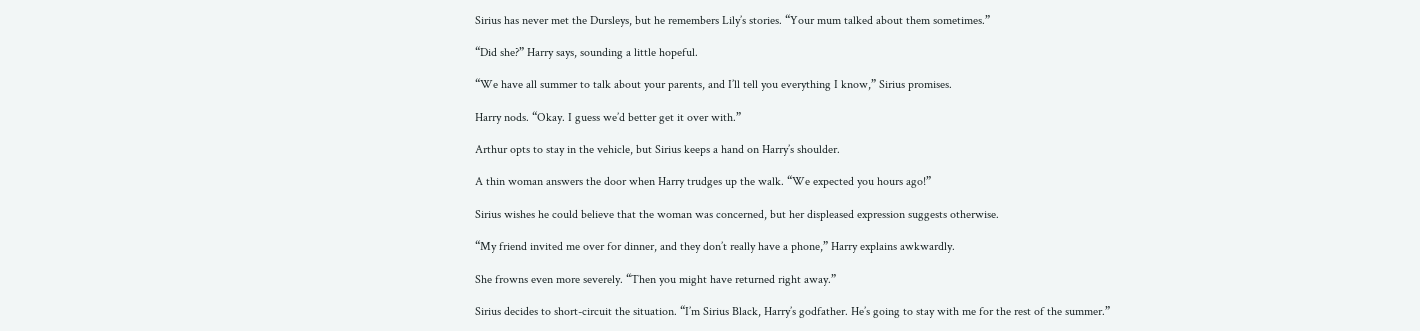Sirius has never met the Dursleys, but he remembers Lily’s stories. “Your mum talked about them sometimes.”

“Did she?” Harry says, sounding a little hopeful.

“We have all summer to talk about your parents, and I’ll tell you everything I know,” Sirius promises.

Harry nods. “Okay. I guess we’d better get it over with.”

Arthur opts to stay in the vehicle, but Sirius keeps a hand on Harry’s shoulder.

A thin woman answers the door when Harry trudges up the walk. “We expected you hours ago!”

Sirius wishes he could believe that the woman was concerned, but her displeased expression suggests otherwise.

“My friend invited me over for dinner, and they don’t really have a phone,” Harry explains awkwardly.

She frowns even more severely. “Then you might have returned right away.”

Sirius decides to short-circuit the situation. “I’m Sirius Black, Harry’s godfather. He’s going to stay with me for the rest of the summer.”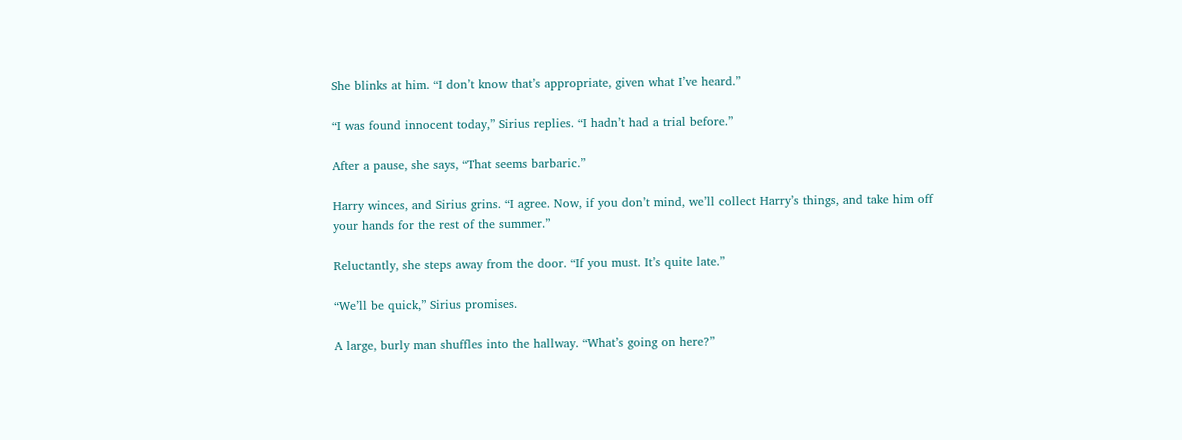She blinks at him. “I don’t know that’s appropriate, given what I’ve heard.”

“I was found innocent today,” Sirius replies. “I hadn’t had a trial before.”

After a pause, she says, “That seems barbaric.”

Harry winces, and Sirius grins. “I agree. Now, if you don’t mind, we’ll collect Harry’s things, and take him off your hands for the rest of the summer.”

Reluctantly, she steps away from the door. “If you must. It’s quite late.”

“We’ll be quick,” Sirius promises.

A large, burly man shuffles into the hallway. “What’s going on here?”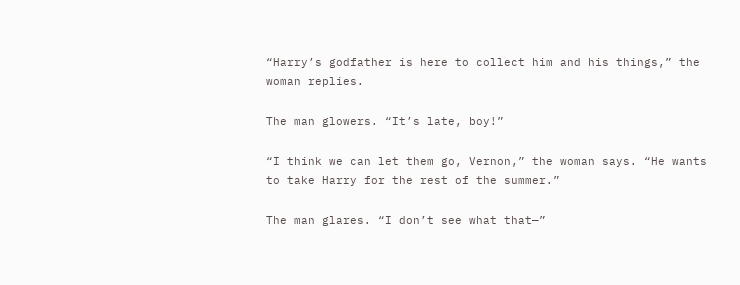“Harry’s godfather is here to collect him and his things,” the woman replies.

The man glowers. “It’s late, boy!”

“I think we can let them go, Vernon,” the woman says. “He wants to take Harry for the rest of the summer.”

The man glares. “I don’t see what that—”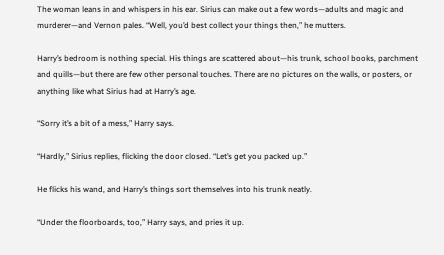The woman leans in and whispers in his ear. Sirius can make out a few words—adults and magic and murderer—and Vernon pales. “Well, you’d best collect your things then,” he mutters.

Harry’s bedroom is nothing special. His things are scattered about—his trunk, school books, parchment and quills—but there are few other personal touches. There are no pictures on the walls, or posters, or anything like what Sirius had at Harry’s age.

“Sorry it’s a bit of a mess,” Harry says.

“Hardly,” Sirius replies, flicking the door closed. “Let’s get you packed up.”

He flicks his wand, and Harry’s things sort themselves into his trunk neatly.

“Under the floorboards, too,” Harry says, and pries it up.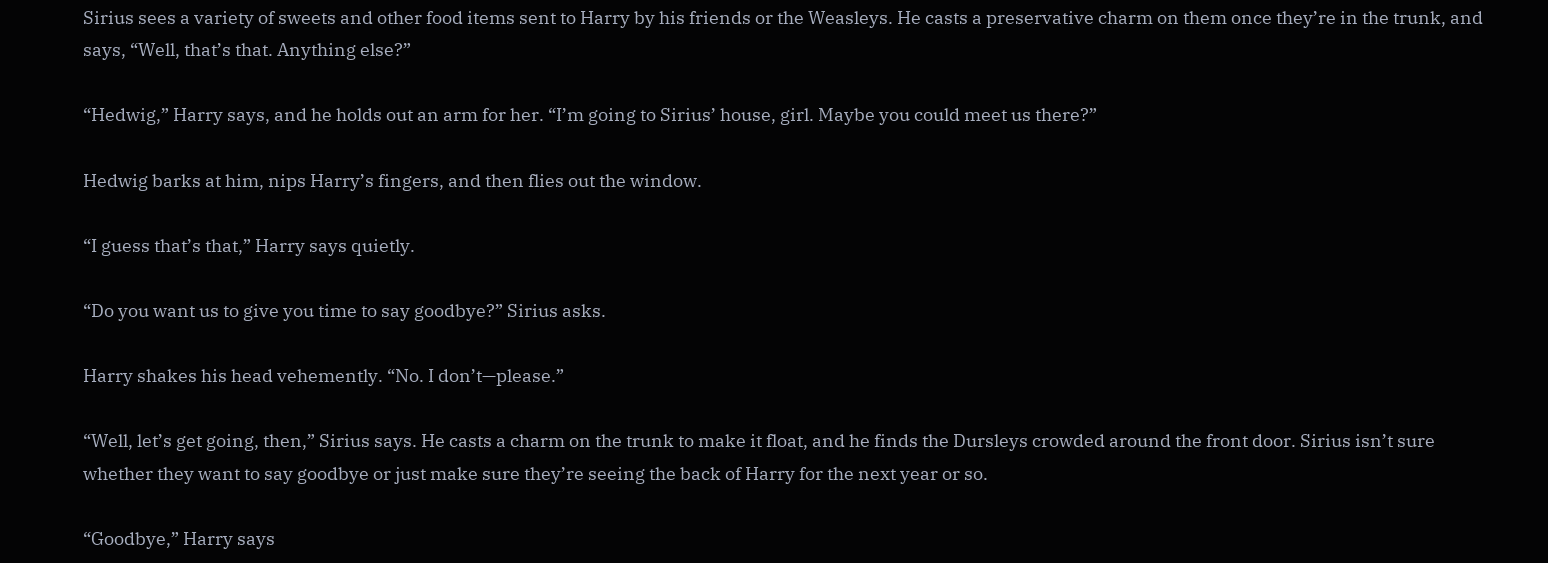Sirius sees a variety of sweets and other food items sent to Harry by his friends or the Weasleys. He casts a preservative charm on them once they’re in the trunk, and says, “Well, that’s that. Anything else?”

“Hedwig,” Harry says, and he holds out an arm for her. “I’m going to Sirius’ house, girl. Maybe you could meet us there?”

Hedwig barks at him, nips Harry’s fingers, and then flies out the window.

“I guess that’s that,” Harry says quietly.

“Do you want us to give you time to say goodbye?” Sirius asks.

Harry shakes his head vehemently. “No. I don’t—please.”

“Well, let’s get going, then,” Sirius says. He casts a charm on the trunk to make it float, and he finds the Dursleys crowded around the front door. Sirius isn’t sure whether they want to say goodbye or just make sure they’re seeing the back of Harry for the next year or so.

“Goodbye,” Harry says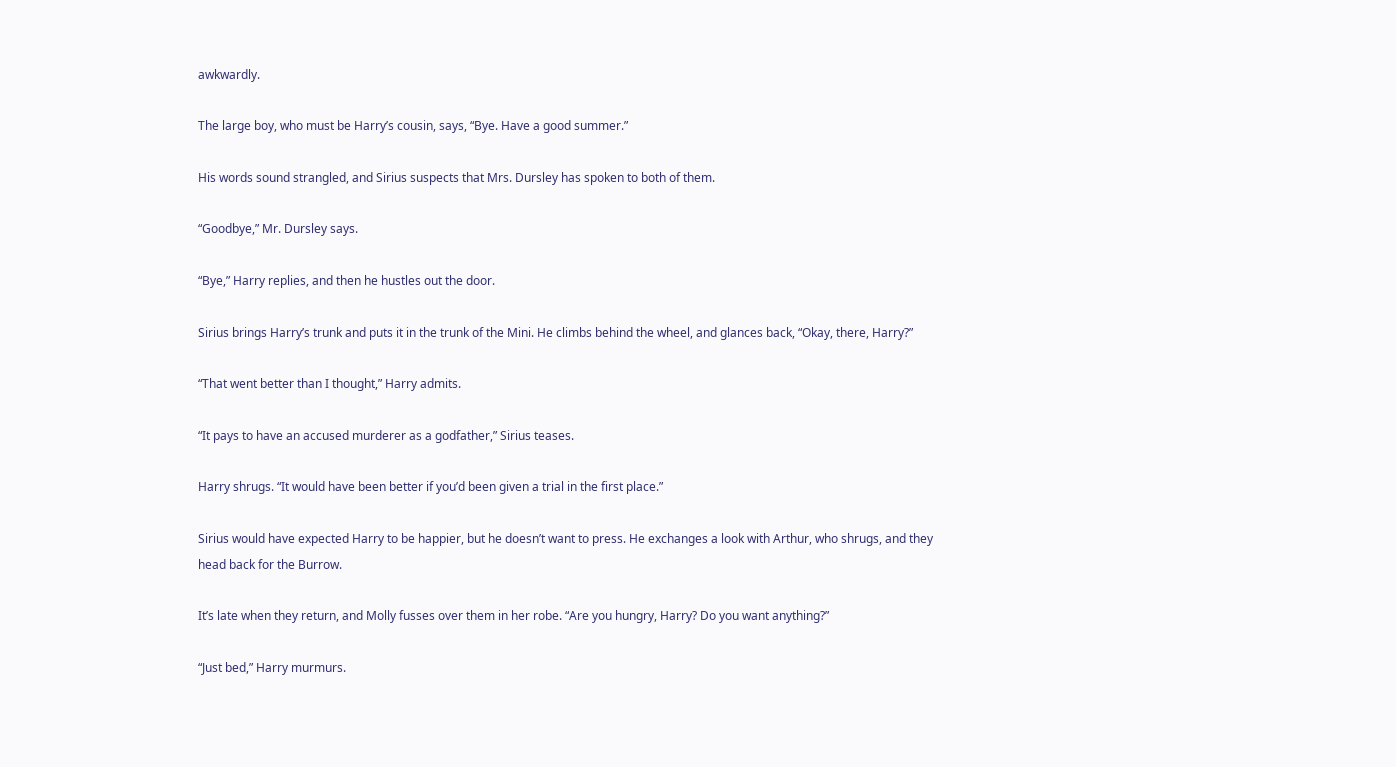awkwardly.

The large boy, who must be Harry’s cousin, says, “Bye. Have a good summer.”

His words sound strangled, and Sirius suspects that Mrs. Dursley has spoken to both of them.

“Goodbye,” Mr. Dursley says.

“Bye,” Harry replies, and then he hustles out the door.

Sirius brings Harry’s trunk and puts it in the trunk of the Mini. He climbs behind the wheel, and glances back, “Okay, there, Harry?”

“That went better than I thought,” Harry admits.

“It pays to have an accused murderer as a godfather,” Sirius teases.

Harry shrugs. “It would have been better if you’d been given a trial in the first place.”

Sirius would have expected Harry to be happier, but he doesn’t want to press. He exchanges a look with Arthur, who shrugs, and they head back for the Burrow.

It’s late when they return, and Molly fusses over them in her robe. “Are you hungry, Harry? Do you want anything?”

“Just bed,” Harry murmurs.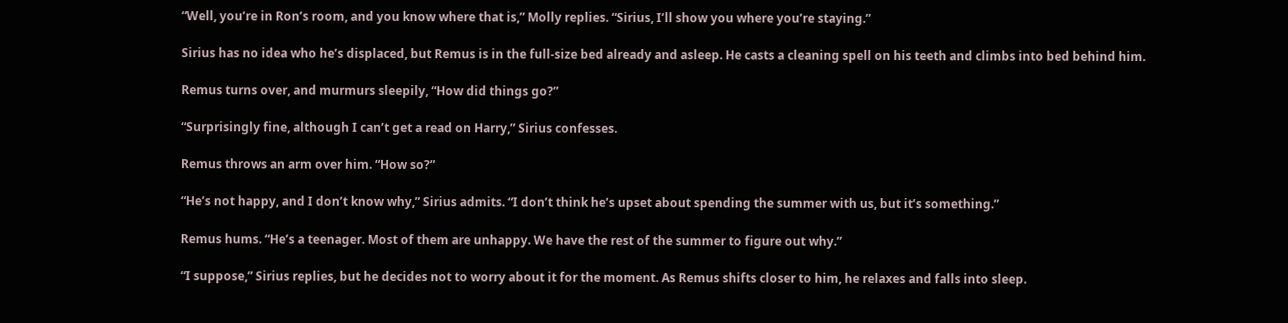“Well, you’re in Ron’s room, and you know where that is,” Molly replies. “Sirius, I’ll show you where you’re staying.”

Sirius has no idea who he’s displaced, but Remus is in the full-size bed already and asleep. He casts a cleaning spell on his teeth and climbs into bed behind him.

Remus turns over, and murmurs sleepily, “How did things go?”

“Surprisingly fine, although I can’t get a read on Harry,” Sirius confesses.

Remus throws an arm over him. “How so?”

“He’s not happy, and I don’t know why,” Sirius admits. “I don’t think he’s upset about spending the summer with us, but it’s something.”

Remus hums. “He’s a teenager. Most of them are unhappy. We have the rest of the summer to figure out why.”

“I suppose,” Sirius replies, but he decides not to worry about it for the moment. As Remus shifts closer to him, he relaxes and falls into sleep.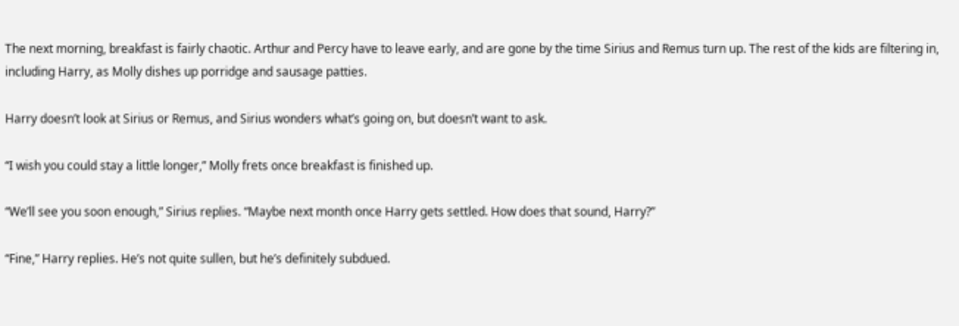The next morning, breakfast is fairly chaotic. Arthur and Percy have to leave early, and are gone by the time Sirius and Remus turn up. The rest of the kids are filtering in, including Harry, as Molly dishes up porridge and sausage patties.

Harry doesn’t look at Sirius or Remus, and Sirius wonders what’s going on, but doesn’t want to ask.

“I wish you could stay a little longer,” Molly frets once breakfast is finished up.

“We’ll see you soon enough,” Sirius replies. “Maybe next month once Harry gets settled. How does that sound, Harry?”

“Fine,” Harry replies. He’s not quite sullen, but he’s definitely subdued.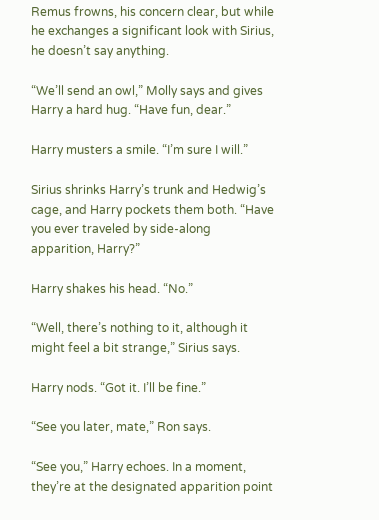Remus frowns, his concern clear, but while he exchanges a significant look with Sirius, he doesn’t say anything.

“We’ll send an owl,” Molly says and gives Harry a hard hug. “Have fun, dear.”

Harry musters a smile. “I’m sure I will.”

Sirius shrinks Harry’s trunk and Hedwig’s cage, and Harry pockets them both. “Have you ever traveled by side-along apparition, Harry?”

Harry shakes his head. “No.”

“Well, there’s nothing to it, although it might feel a bit strange,” Sirius says.

Harry nods. “Got it. I’ll be fine.”

“See you later, mate,” Ron says.

“See you,” Harry echoes. In a moment, they’re at the designated apparition point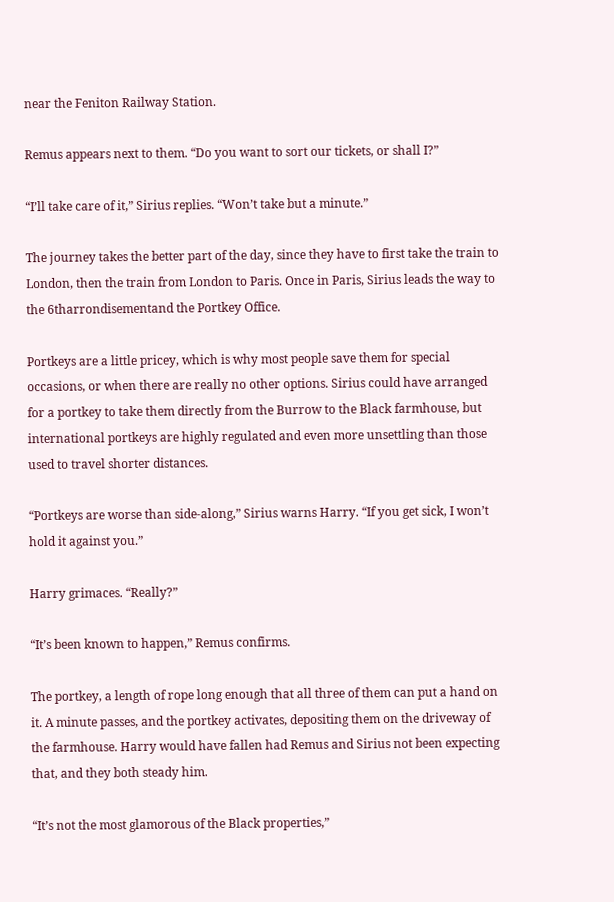near the Feniton Railway Station.

Remus appears next to them. “Do you want to sort our tickets, or shall I?”

“I’ll take care of it,” Sirius replies. “Won’t take but a minute.”

The journey takes the better part of the day, since they have to first take the train to London, then the train from London to Paris. Once in Paris, Sirius leads the way to the 6tharrondisementand the Portkey Office.

Portkeys are a little pricey, which is why most people save them for special occasions, or when there are really no other options. Sirius could have arranged for a portkey to take them directly from the Burrow to the Black farmhouse, but international portkeys are highly regulated and even more unsettling than those used to travel shorter distances.

“Portkeys are worse than side-along,” Sirius warns Harry. “If you get sick, I won’t hold it against you.”

Harry grimaces. “Really?”

“It’s been known to happen,” Remus confirms.

The portkey, a length of rope long enough that all three of them can put a hand on it. A minute passes, and the portkey activates, depositing them on the driveway of the farmhouse. Harry would have fallen had Remus and Sirius not been expecting that, and they both steady him.

“It’s not the most glamorous of the Black properties,”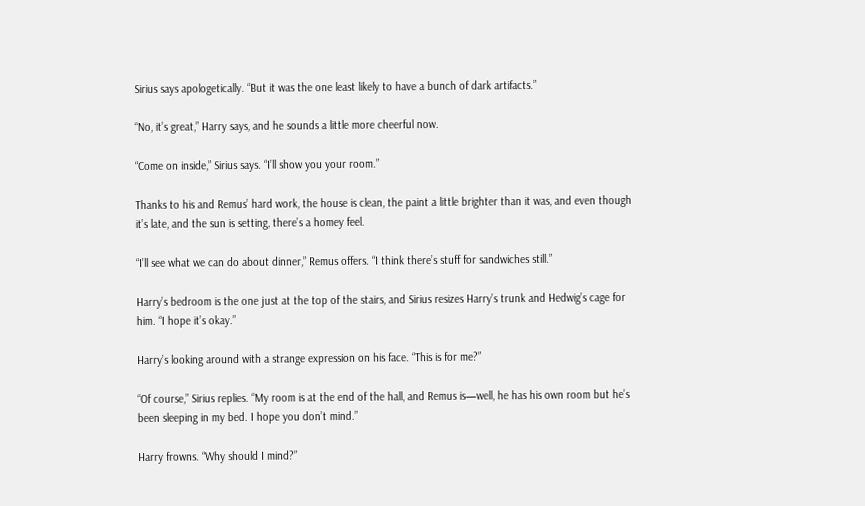Sirius says apologetically. “But it was the one least likely to have a bunch of dark artifacts.”

“No, it’s great,” Harry says, and he sounds a little more cheerful now.

“Come on inside,” Sirius says. “I’ll show you your room.”

Thanks to his and Remus’ hard work, the house is clean, the paint a little brighter than it was, and even though it’s late, and the sun is setting, there’s a homey feel.

“I’ll see what we can do about dinner,” Remus offers. “I think there’s stuff for sandwiches still.”

Harry’s bedroom is the one just at the top of the stairs, and Sirius resizes Harry’s trunk and Hedwig’s cage for him. “I hope it’s okay.”

Harry’s looking around with a strange expression on his face. “This is for me?”

“Of course,” Sirius replies. “My room is at the end of the hall, and Remus is—well, he has his own room but he’s been sleeping in my bed. I hope you don’t mind.”

Harry frowns. “Why should I mind?”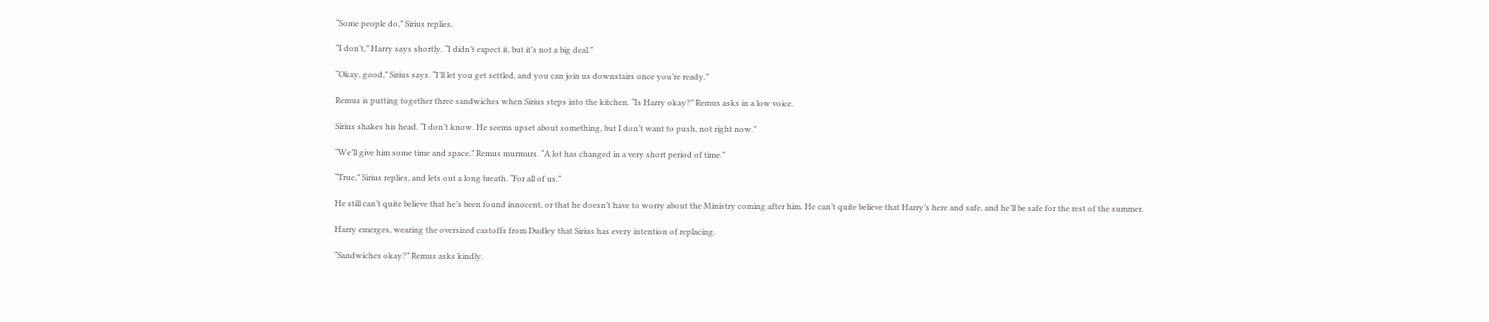“Some people do,” Sirius replies.

“I don’t,” Harry says shortly. “I didn’t expect it, but it’s not a big deal.”

“Okay, good,” Sirius says. “I’ll let you get settled, and you can join us downstairs once you’re ready.”

Remus is putting together three sandwiches when Sirius steps into the kitchen. “Is Harry okay?” Remus asks in a low voice.

Sirius shakes his head. “I don’t know. He seems upset about something, but I don’t want to push, not right now.”

“We’ll give him some time and space,” Remus murmurs. “A lot has changed in a very short period of time.”

“True,” Sirius replies, and lets out a long breath. “For all of us.”

He still can’t quite believe that he’s been found innocent, or that he doesn’t have to worry about the Ministry coming after him. He can’t quite believe that Harry’s here and safe, and he’ll be safe for the rest of the summer.

Harry emerges, wearing the oversized castoffs from Dudley that Sirius has every intention of replacing.

“Sandwiches okay?” Remus asks kindly.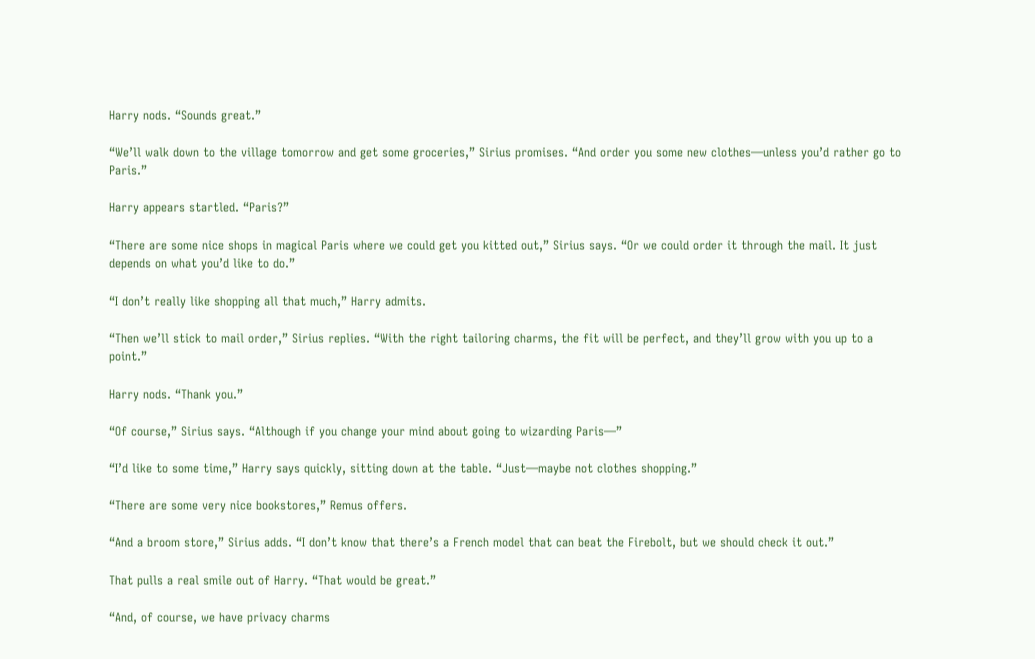Harry nods. “Sounds great.”

“We’ll walk down to the village tomorrow and get some groceries,” Sirius promises. “And order you some new clothes—unless you’d rather go to Paris.”

Harry appears startled. “Paris?”

“There are some nice shops in magical Paris where we could get you kitted out,” Sirius says. “Or we could order it through the mail. It just depends on what you’d like to do.”

“I don’t really like shopping all that much,” Harry admits.

“Then we’ll stick to mail order,” Sirius replies. “With the right tailoring charms, the fit will be perfect, and they’ll grow with you up to a point.”

Harry nods. “Thank you.”

“Of course,” Sirius says. “Although if you change your mind about going to wizarding Paris—”

“I’d like to some time,” Harry says quickly, sitting down at the table. “Just—maybe not clothes shopping.”

“There are some very nice bookstores,” Remus offers.

“And a broom store,” Sirius adds. “I don’t know that there’s a French model that can beat the Firebolt, but we should check it out.”

That pulls a real smile out of Harry. “That would be great.”

“And, of course, we have privacy charms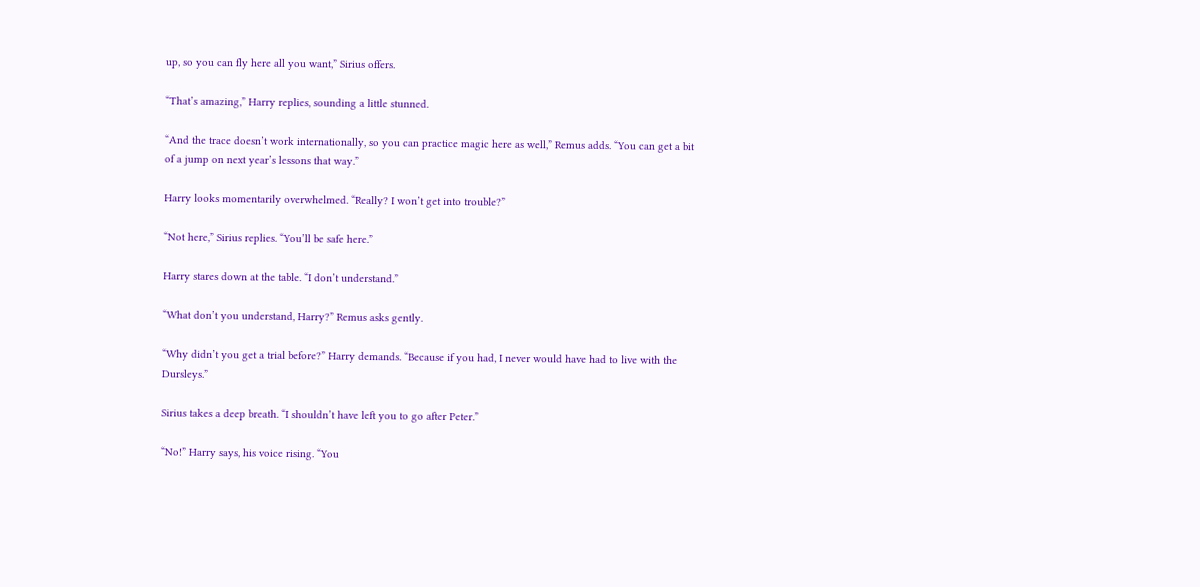up, so you can fly here all you want,” Sirius offers.

“That’s amazing,” Harry replies, sounding a little stunned.

“And the trace doesn’t work internationally, so you can practice magic here as well,” Remus adds. “You can get a bit of a jump on next year’s lessons that way.”

Harry looks momentarily overwhelmed. “Really? I won’t get into trouble?”

“Not here,” Sirius replies. “You’ll be safe here.”

Harry stares down at the table. “I don’t understand.”

“What don’t you understand, Harry?” Remus asks gently.

“Why didn’t you get a trial before?” Harry demands. “Because if you had, I never would have had to live with the Dursleys.”

Sirius takes a deep breath. “I shouldn’t have left you to go after Peter.”

“No!” Harry says, his voice rising. “You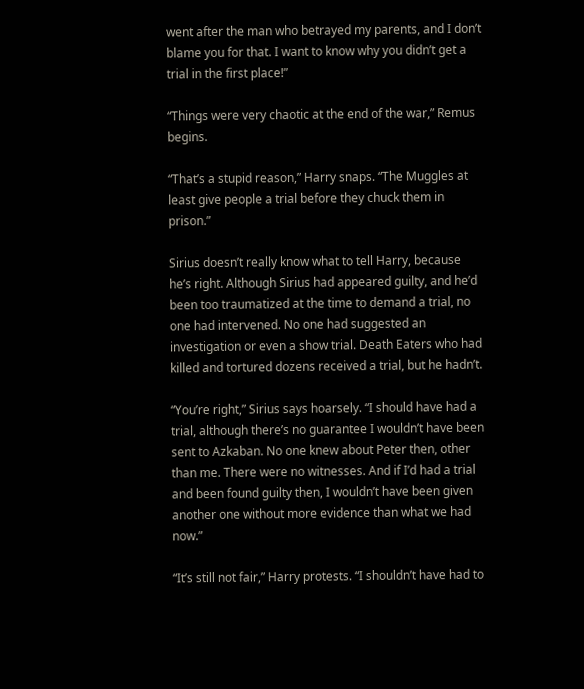went after the man who betrayed my parents, and I don’t blame you for that. I want to know why you didn’t get a trial in the first place!”

“Things were very chaotic at the end of the war,” Remus begins.

“That’s a stupid reason,” Harry snaps. “The Muggles at least give people a trial before they chuck them in prison.”

Sirius doesn’t really know what to tell Harry, because he’s right. Although Sirius had appeared guilty, and he’d been too traumatized at the time to demand a trial, no one had intervened. No one had suggested an investigation or even a show trial. Death Eaters who had killed and tortured dozens received a trial, but he hadn’t.

“You’re right,” Sirius says hoarsely. “I should have had a trial, although there’s no guarantee I wouldn’t have been sent to Azkaban. No one knew about Peter then, other than me. There were no witnesses. And if I’d had a trial and been found guilty then, I wouldn’t have been given another one without more evidence than what we had now.”

“It’s still not fair,” Harry protests. “I shouldn’t have had to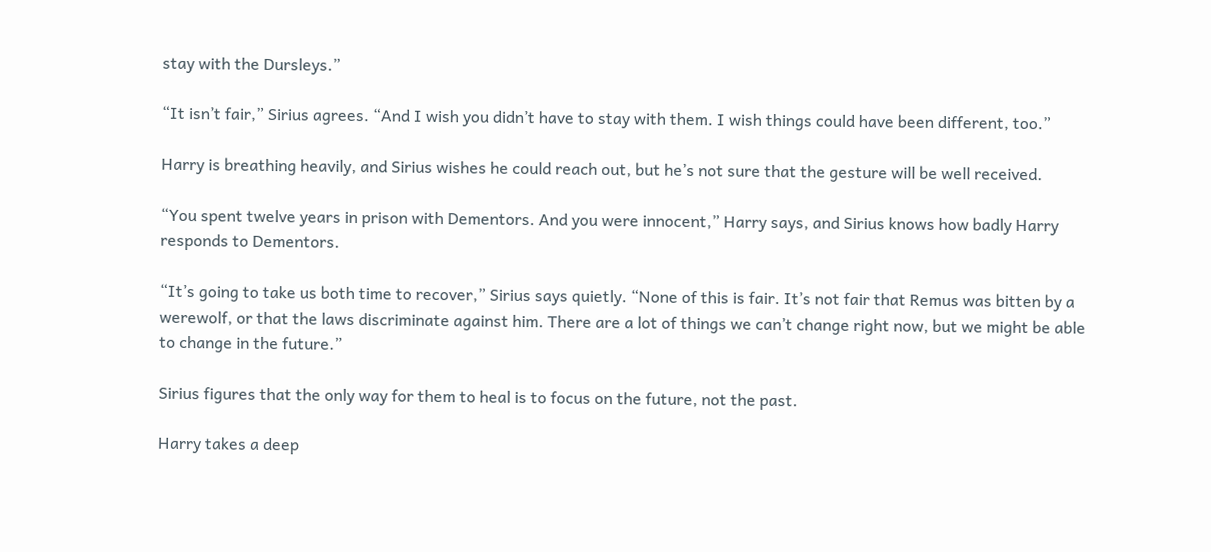stay with the Dursleys.”

“It isn’t fair,” Sirius agrees. “And I wish you didn’t have to stay with them. I wish things could have been different, too.”

Harry is breathing heavily, and Sirius wishes he could reach out, but he’s not sure that the gesture will be well received.

“You spent twelve years in prison with Dementors. And you were innocent,” Harry says, and Sirius knows how badly Harry responds to Dementors.

“It’s going to take us both time to recover,” Sirius says quietly. “None of this is fair. It’s not fair that Remus was bitten by a werewolf, or that the laws discriminate against him. There are a lot of things we can’t change right now, but we might be able to change in the future.”

Sirius figures that the only way for them to heal is to focus on the future, not the past.

Harry takes a deep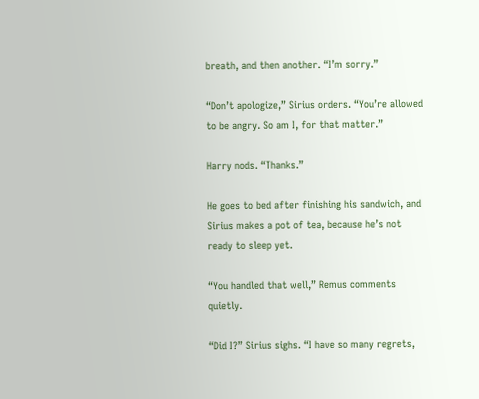breath, and then another. “I’m sorry.”

“Don’t apologize,” Sirius orders. “You’re allowed to be angry. So am I, for that matter.”

Harry nods. “Thanks.”

He goes to bed after finishing his sandwich, and Sirius makes a pot of tea, because he’s not ready to sleep yet.

“You handled that well,” Remus comments quietly.

“Did I?” Sirius sighs. “I have so many regrets,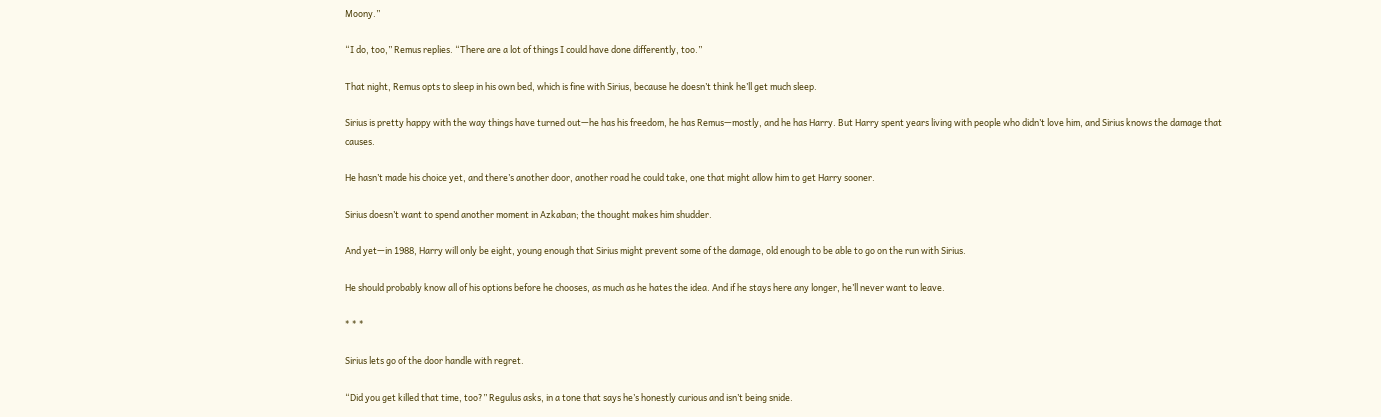Moony.”

“I do, too,” Remus replies. “There are a lot of things I could have done differently, too.”

That night, Remus opts to sleep in his own bed, which is fine with Sirius, because he doesn’t think he’ll get much sleep.

Sirius is pretty happy with the way things have turned out—he has his freedom, he has Remus—mostly, and he has Harry. But Harry spent years living with people who didn’t love him, and Sirius knows the damage that causes.

He hasn’t made his choice yet, and there’s another door, another road he could take, one that might allow him to get Harry sooner.

Sirius doesn’t want to spend another moment in Azkaban; the thought makes him shudder.

And yet—in 1988, Harry will only be eight, young enough that Sirius might prevent some of the damage, old enough to be able to go on the run with Sirius.

He should probably know all of his options before he chooses, as much as he hates the idea. And if he stays here any longer, he’ll never want to leave.

* * *

Sirius lets go of the door handle with regret.

“Did you get killed that time, too?” Regulus asks, in a tone that says he’s honestly curious and isn’t being snide.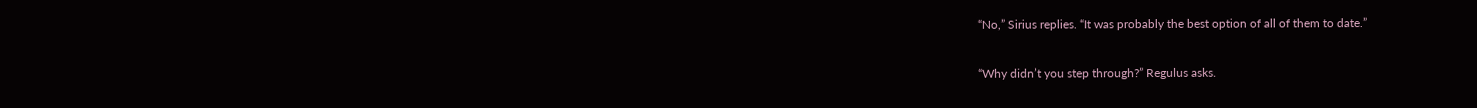“No,” Sirius replies. “It was probably the best option of all of them to date.”

“Why didn’t you step through?” Regulus asks.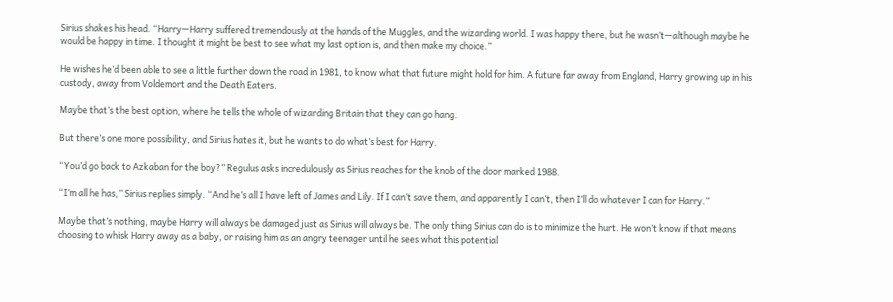Sirius shakes his head. “Harry—Harry suffered tremendously at the hands of the Muggles, and the wizarding world. I was happy there, but he wasn’t—although maybe he would be happy in time. I thought it might be best to see what my last option is, and then make my choice.”

He wishes he’d been able to see a little further down the road in 1981, to know what that future might hold for him. A future far away from England, Harry growing up in his custody, away from Voldemort and the Death Eaters.

Maybe that’s the best option, where he tells the whole of wizarding Britain that they can go hang.

But there’s one more possibility, and Sirius hates it, but he wants to do what’s best for Harry.

“You’d go back to Azkaban for the boy?” Regulus asks incredulously as Sirius reaches for the knob of the door marked 1988.

“I’m all he has,” Sirius replies simply. “And he’s all I have left of James and Lily. If I can’t save them, and apparently I can’t, then I’ll do whatever I can for Harry.”

Maybe that’s nothing, maybe Harry will always be damaged just as Sirius will always be. The only thing Sirius can do is to minimize the hurt. He won’t know if that means choosing to whisk Harry away as a baby, or raising him as an angry teenager until he sees what this potential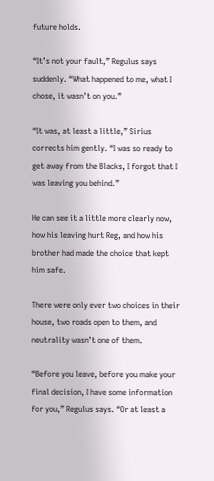future holds.

“It’s not your fault,” Regulus says suddenly. “What happened to me, what I chose, it wasn’t on you.”

“It was, at least a little,” Sirius corrects him gently. “I was so ready to get away from the Blacks, I forgot that I was leaving you behind.”

He can see it a little more clearly now, how his leaving hurt Reg, and how his brother had made the choice that kept him safe.

There were only ever two choices in their house, two roads open to them, and neutrality wasn’t one of them.

“Before you leave, before you make your final decision, I have some information for you,” Regulus says. “Or at least a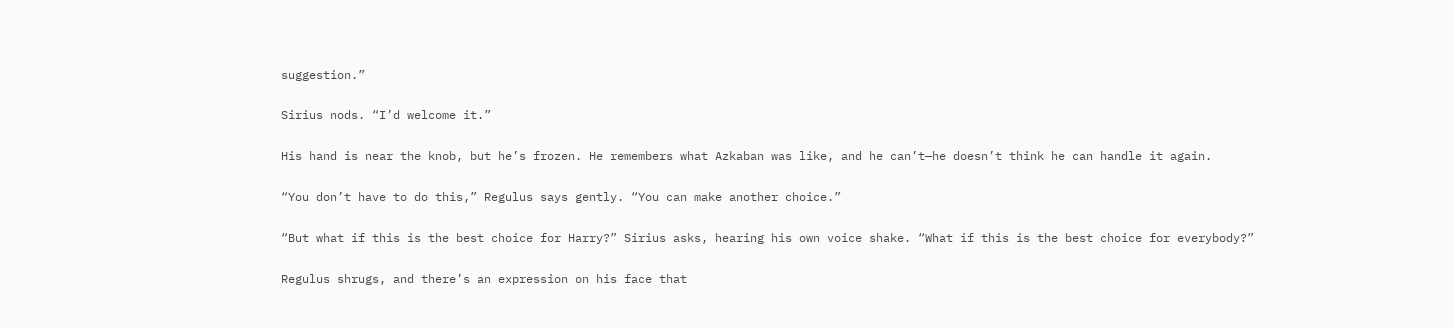suggestion.”

Sirius nods. “I’d welcome it.”

His hand is near the knob, but he’s frozen. He remembers what Azkaban was like, and he can’t—he doesn’t think he can handle it again.

“You don’t have to do this,” Regulus says gently. “You can make another choice.”

“But what if this is the best choice for Harry?” Sirius asks, hearing his own voice shake. “What if this is the best choice for everybody?”

Regulus shrugs, and there’s an expression on his face that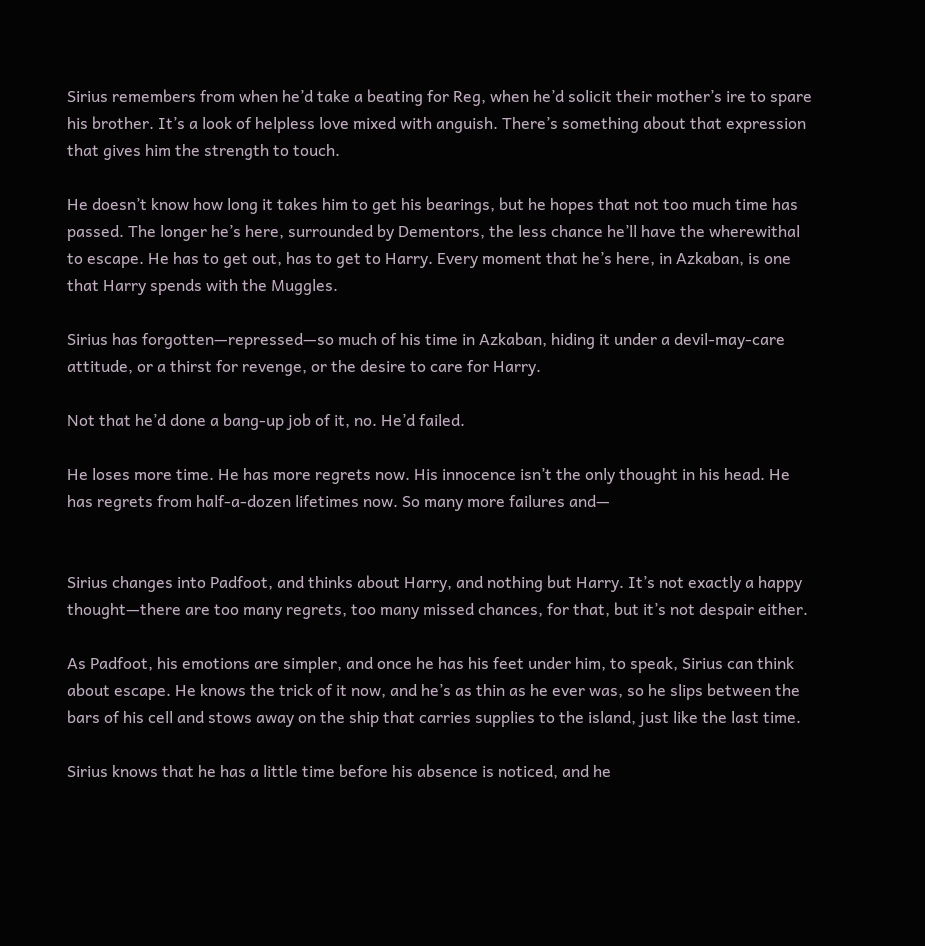Sirius remembers from when he’d take a beating for Reg, when he’d solicit their mother’s ire to spare his brother. It’s a look of helpless love mixed with anguish. There’s something about that expression that gives him the strength to touch.

He doesn’t know how long it takes him to get his bearings, but he hopes that not too much time has passed. The longer he’s here, surrounded by Dementors, the less chance he’ll have the wherewithal to escape. He has to get out, has to get to Harry. Every moment that he’s here, in Azkaban, is one that Harry spends with the Muggles.

Sirius has forgotten—repressed—so much of his time in Azkaban, hiding it under a devil-may-care attitude, or a thirst for revenge, or the desire to care for Harry.

Not that he’d done a bang-up job of it, no. He’d failed.

He loses more time. He has more regrets now. His innocence isn’t the only thought in his head. He has regrets from half-a-dozen lifetimes now. So many more failures and—


Sirius changes into Padfoot, and thinks about Harry, and nothing but Harry. It’s not exactly a happy thought—there are too many regrets, too many missed chances, for that, but it’s not despair either.

As Padfoot, his emotions are simpler, and once he has his feet under him, to speak, Sirius can think about escape. He knows the trick of it now, and he’s as thin as he ever was, so he slips between the bars of his cell and stows away on the ship that carries supplies to the island, just like the last time.

Sirius knows that he has a little time before his absence is noticed, and he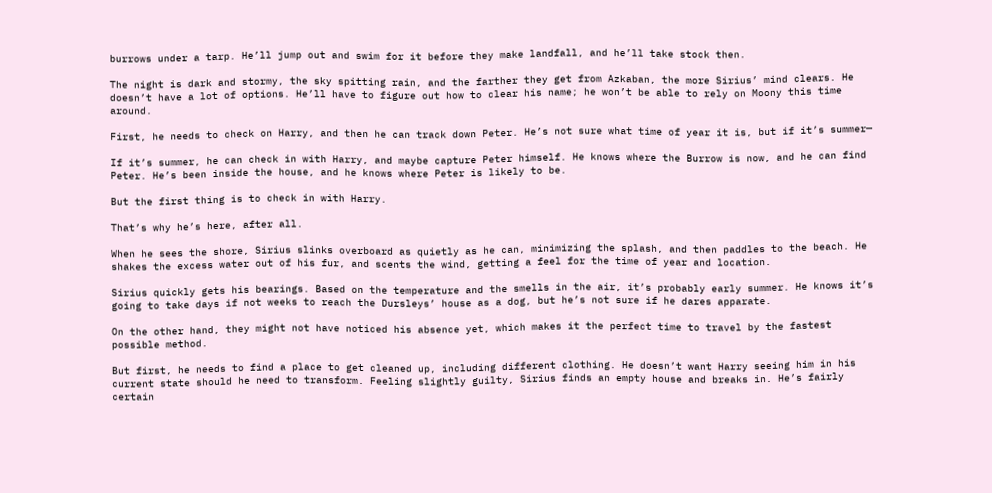burrows under a tarp. He’ll jump out and swim for it before they make landfall, and he’ll take stock then.

The night is dark and stormy, the sky spitting rain, and the farther they get from Azkaban, the more Sirius’ mind clears. He doesn’t have a lot of options. He’ll have to figure out how to clear his name; he won’t be able to rely on Moony this time around.

First, he needs to check on Harry, and then he can track down Peter. He’s not sure what time of year it is, but if it’s summer—

If it’s summer, he can check in with Harry, and maybe capture Peter himself. He knows where the Burrow is now, and he can find Peter. He’s been inside the house, and he knows where Peter is likely to be.

But the first thing is to check in with Harry.

That’s why he’s here, after all.

When he sees the shore, Sirius slinks overboard as quietly as he can, minimizing the splash, and then paddles to the beach. He shakes the excess water out of his fur, and scents the wind, getting a feel for the time of year and location.

Sirius quickly gets his bearings. Based on the temperature and the smells in the air, it’s probably early summer. He knows it’s going to take days if not weeks to reach the Dursleys’ house as a dog, but he’s not sure if he dares apparate.

On the other hand, they might not have noticed his absence yet, which makes it the perfect time to travel by the fastest possible method.

But first, he needs to find a place to get cleaned up, including different clothing. He doesn’t want Harry seeing him in his current state should he need to transform. Feeling slightly guilty, Sirius finds an empty house and breaks in. He’s fairly certain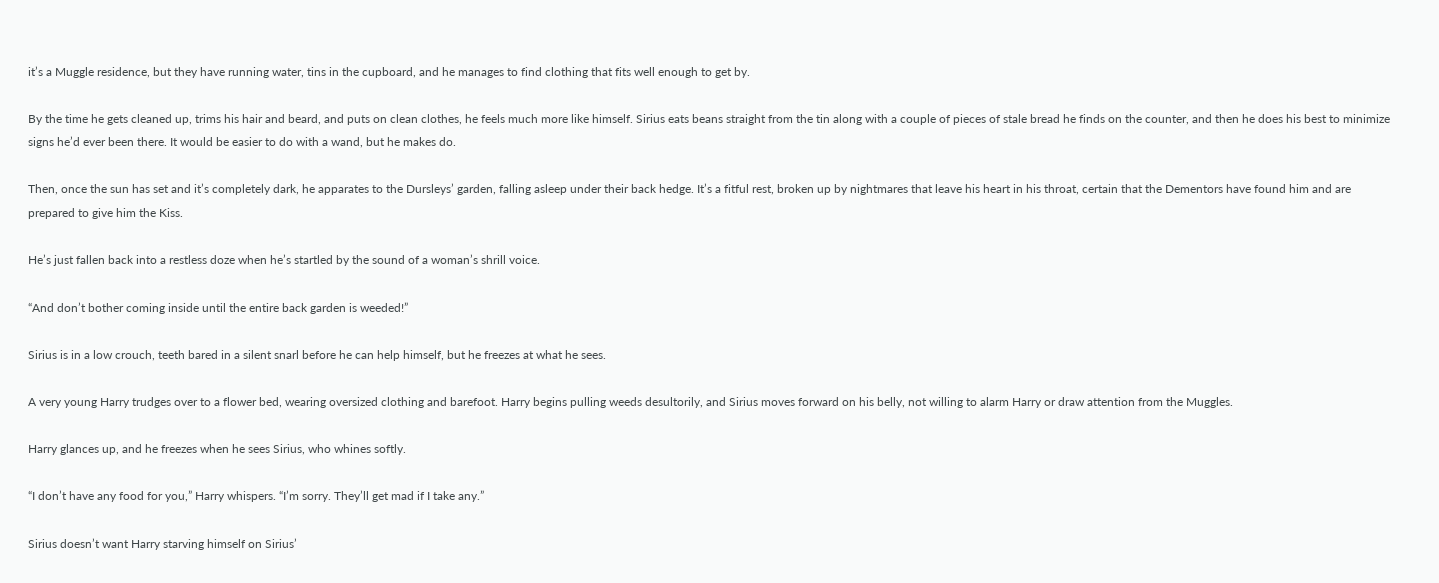it’s a Muggle residence, but they have running water, tins in the cupboard, and he manages to find clothing that fits well enough to get by.

By the time he gets cleaned up, trims his hair and beard, and puts on clean clothes, he feels much more like himself. Sirius eats beans straight from the tin along with a couple of pieces of stale bread he finds on the counter, and then he does his best to minimize signs he’d ever been there. It would be easier to do with a wand, but he makes do.

Then, once the sun has set and it’s completely dark, he apparates to the Dursleys’ garden, falling asleep under their back hedge. It’s a fitful rest, broken up by nightmares that leave his heart in his throat, certain that the Dementors have found him and are prepared to give him the Kiss.

He’s just fallen back into a restless doze when he’s startled by the sound of a woman’s shrill voice.

“And don’t bother coming inside until the entire back garden is weeded!”

Sirius is in a low crouch, teeth bared in a silent snarl before he can help himself, but he freezes at what he sees.

A very young Harry trudges over to a flower bed, wearing oversized clothing and barefoot. Harry begins pulling weeds desultorily, and Sirius moves forward on his belly, not willing to alarm Harry or draw attention from the Muggles.

Harry glances up, and he freezes when he sees Sirius, who whines softly.

“I don’t have any food for you,” Harry whispers. “I’m sorry. They’ll get mad if I take any.”

Sirius doesn’t want Harry starving himself on Sirius’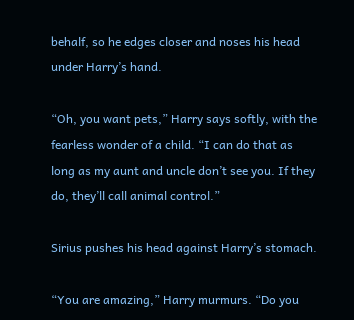behalf, so he edges closer and noses his head under Harry’s hand.

“Oh, you want pets,” Harry says softly, with the fearless wonder of a child. “I can do that as long as my aunt and uncle don’t see you. If they do, they’ll call animal control.”

Sirius pushes his head against Harry’s stomach.

“You are amazing,” Harry murmurs. “Do you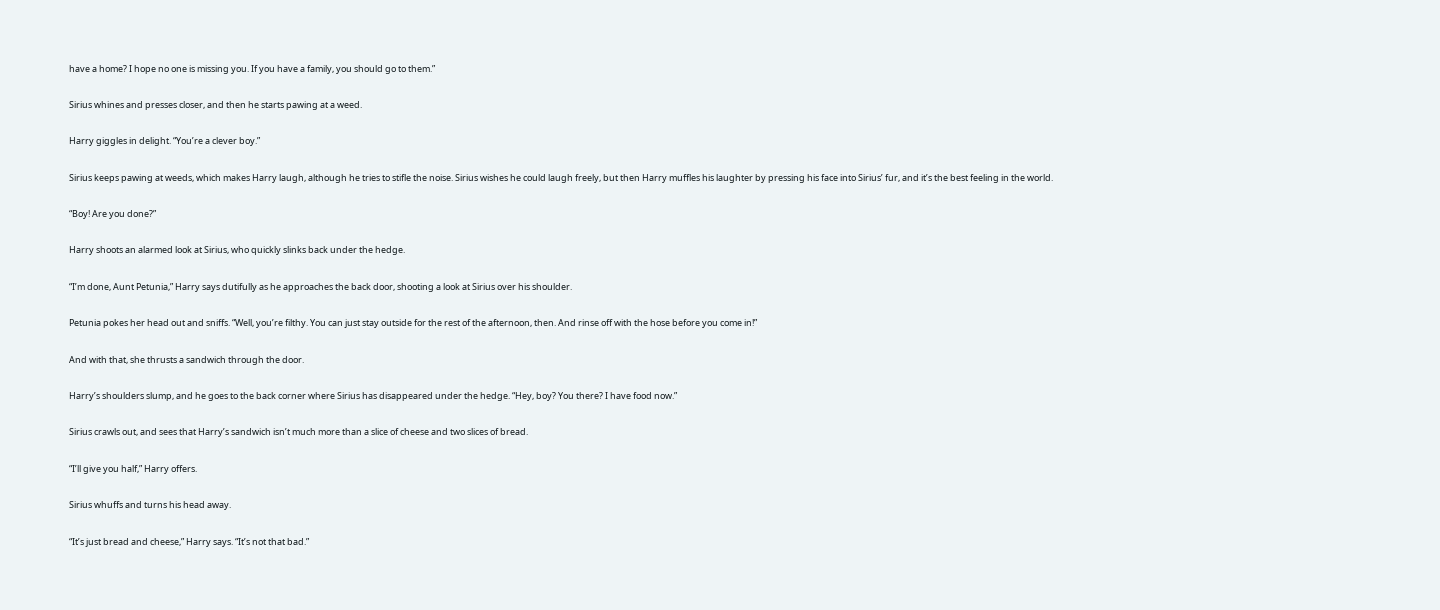have a home? I hope no one is missing you. If you have a family, you should go to them.”

Sirius whines and presses closer, and then he starts pawing at a weed.

Harry giggles in delight. “You’re a clever boy.”

Sirius keeps pawing at weeds, which makes Harry laugh, although he tries to stifle the noise. Sirius wishes he could laugh freely, but then Harry muffles his laughter by pressing his face into Sirius’ fur, and it’s the best feeling in the world.

“Boy! Are you done?”

Harry shoots an alarmed look at Sirius, who quickly slinks back under the hedge.

“I’m done, Aunt Petunia,” Harry says dutifully as he approaches the back door, shooting a look at Sirius over his shoulder.

Petunia pokes her head out and sniffs. “Well, you’re filthy. You can just stay outside for the rest of the afternoon, then. And rinse off with the hose before you come in!”

And with that, she thrusts a sandwich through the door.

Harry’s shoulders slump, and he goes to the back corner where Sirius has disappeared under the hedge. “Hey, boy? You there? I have food now.”

Sirius crawls out, and sees that Harry’s sandwich isn’t much more than a slice of cheese and two slices of bread.

“I’ll give you half,” Harry offers.

Sirius whuffs and turns his head away.

“It’s just bread and cheese,” Harry says. “It’s not that bad.”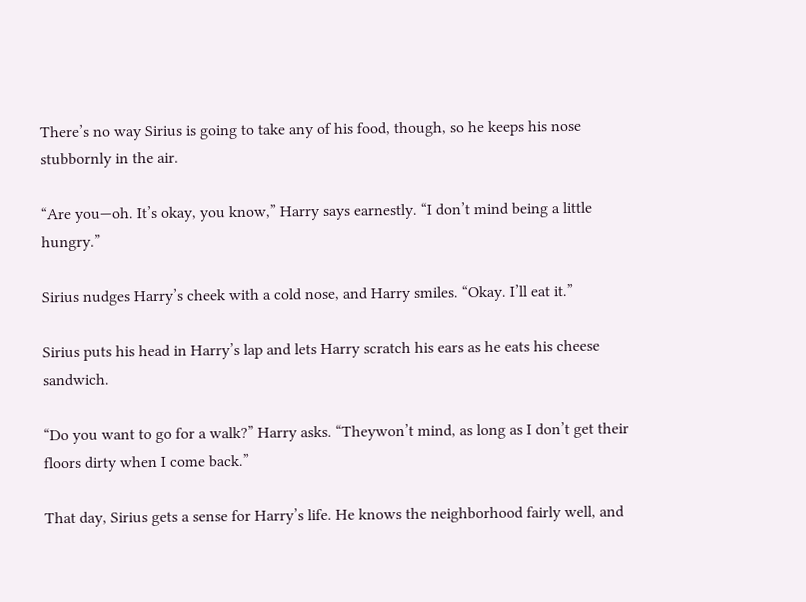There’s no way Sirius is going to take any of his food, though, so he keeps his nose stubbornly in the air.

“Are you—oh. It’s okay, you know,” Harry says earnestly. “I don’t mind being a little hungry.”

Sirius nudges Harry’s cheek with a cold nose, and Harry smiles. “Okay. I’ll eat it.”

Sirius puts his head in Harry’s lap and lets Harry scratch his ears as he eats his cheese sandwich.

“Do you want to go for a walk?” Harry asks. “Theywon’t mind, as long as I don’t get their floors dirty when I come back.”

That day, Sirius gets a sense for Harry’s life. He knows the neighborhood fairly well, and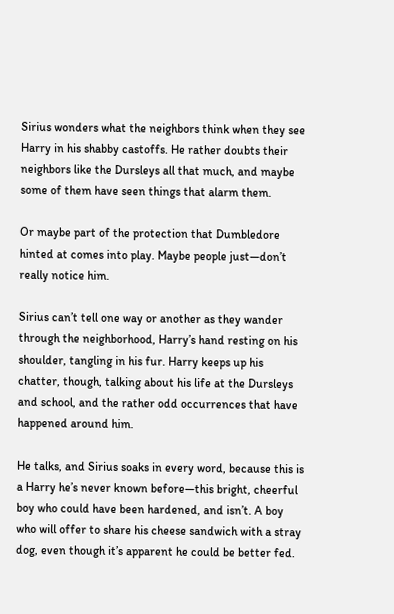Sirius wonders what the neighbors think when they see Harry in his shabby castoffs. He rather doubts their neighbors like the Dursleys all that much, and maybe some of them have seen things that alarm them.

Or maybe part of the protection that Dumbledore hinted at comes into play. Maybe people just—don’t really notice him.

Sirius can’t tell one way or another as they wander through the neighborhood, Harry’s hand resting on his shoulder, tangling in his fur. Harry keeps up his chatter, though, talking about his life at the Dursleys and school, and the rather odd occurrences that have happened around him.

He talks, and Sirius soaks in every word, because this is a Harry he’s never known before—this bright, cheerful boy who could have been hardened, and isn’t. A boy who will offer to share his cheese sandwich with a stray dog, even though it’s apparent he could be better fed.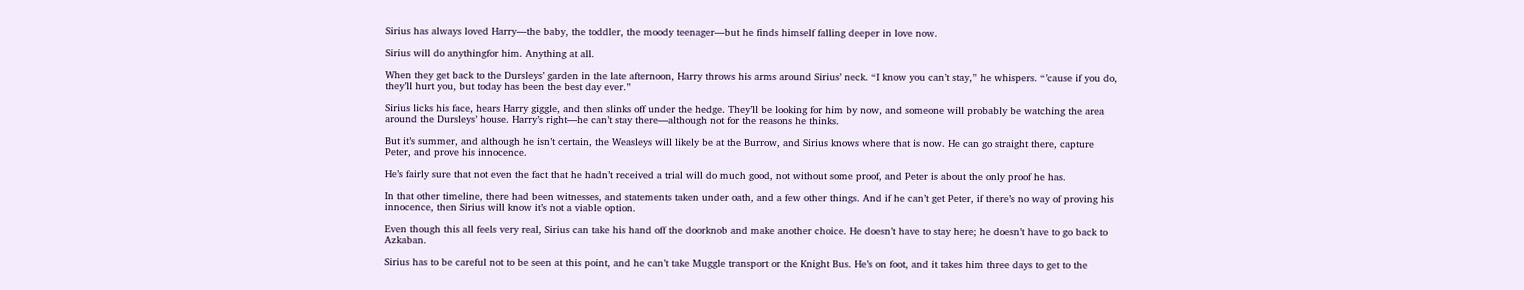Sirius has always loved Harry—the baby, the toddler, the moody teenager—but he finds himself falling deeper in love now.

Sirius will do anythingfor him. Anything at all.

When they get back to the Dursleys’ garden in the late afternoon, Harry throws his arms around Sirius’ neck. “I know you can’t stay,” he whispers. “’cause if you do, they’ll hurt you, but today has been the best day ever.”

Sirius licks his face, hears Harry giggle, and then slinks off under the hedge. They’ll be looking for him by now, and someone will probably be watching the area around the Dursleys’ house. Harry’s right—he can’t stay there—although not for the reasons he thinks.

But it’s summer, and although he isn’t certain, the Weasleys will likely be at the Burrow, and Sirius knows where that is now. He can go straight there, capture Peter, and prove his innocence.

He’s fairly sure that not even the fact that he hadn’t received a trial will do much good, not without some proof, and Peter is about the only proof he has.

In that other timeline, there had been witnesses, and statements taken under oath, and a few other things. And if he can’t get Peter, if there’s no way of proving his innocence, then Sirius will know it’s not a viable option.

Even though this all feels very real, Sirius can take his hand off the doorknob and make another choice. He doesn’t have to stay here; he doesn’t have to go back to Azkaban.

Sirius has to be careful not to be seen at this point, and he can’t take Muggle transport or the Knight Bus. He’s on foot, and it takes him three days to get to the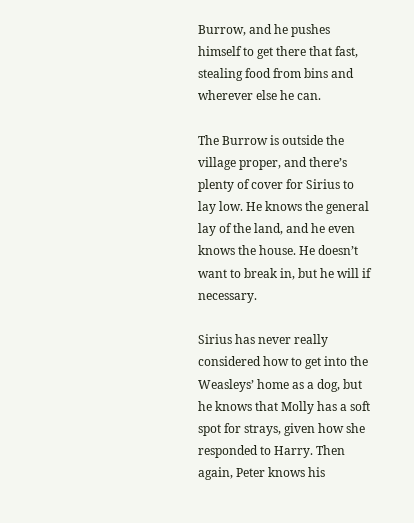Burrow, and he pushes himself to get there that fast, stealing food from bins and wherever else he can.

The Burrow is outside the village proper, and there’s plenty of cover for Sirius to lay low. He knows the general lay of the land, and he even knows the house. He doesn’t want to break in, but he will if necessary.

Sirius has never really considered how to get into the Weasleys’ home as a dog, but he knows that Molly has a soft spot for strays, given how she responded to Harry. Then again, Peter knows his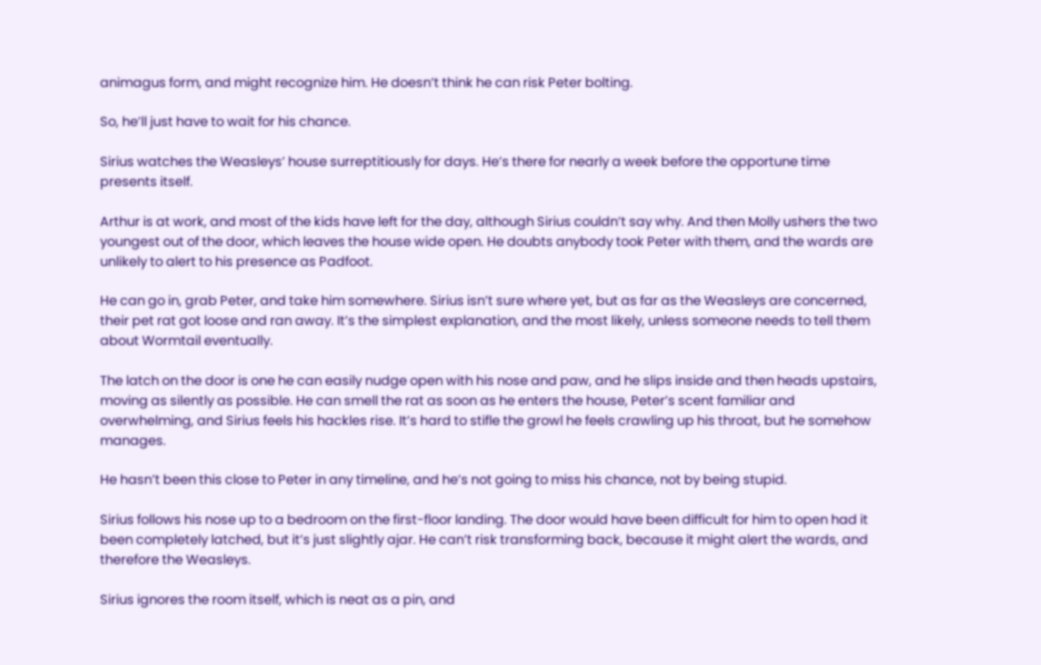animagus form, and might recognize him. He doesn’t think he can risk Peter bolting.

So, he’ll just have to wait for his chance.

Sirius watches the Weasleys’ house surreptitiously for days. He’s there for nearly a week before the opportune time presents itself.

Arthur is at work, and most of the kids have left for the day, although Sirius couldn’t say why. And then Molly ushers the two youngest out of the door, which leaves the house wide open. He doubts anybody took Peter with them, and the wards are unlikely to alert to his presence as Padfoot.

He can go in, grab Peter, and take him somewhere. Sirius isn’t sure where yet, but as far as the Weasleys are concerned, their pet rat got loose and ran away. It’s the simplest explanation, and the most likely, unless someone needs to tell them about Wormtail eventually.

The latch on the door is one he can easily nudge open with his nose and paw, and he slips inside and then heads upstairs, moving as silently as possible. He can smell the rat as soon as he enters the house, Peter’s scent familiar and overwhelming, and Sirius feels his hackles rise. It’s hard to stifle the growl he feels crawling up his throat, but he somehow manages.

He hasn’t been this close to Peter in any timeline, and he’s not going to miss his chance, not by being stupid.

Sirius follows his nose up to a bedroom on the first-floor landing. The door would have been difficult for him to open had it been completely latched, but it’s just slightly ajar. He can’t risk transforming back, because it might alert the wards, and therefore the Weasleys.

Sirius ignores the room itself, which is neat as a pin, and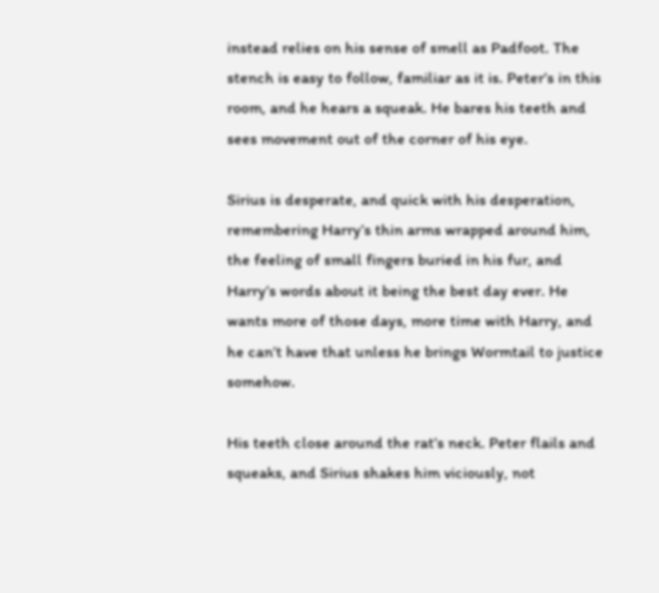instead relies on his sense of smell as Padfoot. The stench is easy to follow, familiar as it is. Peter’s in this room, and he hears a squeak. He bares his teeth and sees movement out of the corner of his eye.

Sirius is desperate, and quick with his desperation, remembering Harry’s thin arms wrapped around him, the feeling of small fingers buried in his fur, and Harry’s words about it being the best day ever. He wants more of those days, more time with Harry, and he can’t have that unless he brings Wormtail to justice somehow.

His teeth close around the rat’s neck. Peter flails and squeaks, and Sirius shakes him viciously, not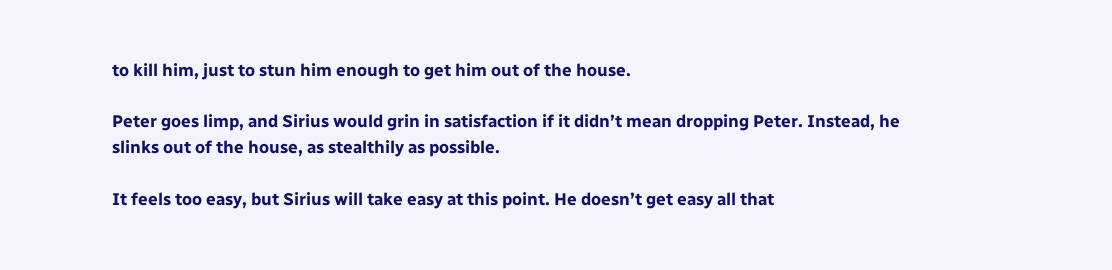to kill him, just to stun him enough to get him out of the house.

Peter goes limp, and Sirius would grin in satisfaction if it didn’t mean dropping Peter. Instead, he slinks out of the house, as stealthily as possible.

It feels too easy, but Sirius will take easy at this point. He doesn’t get easy all that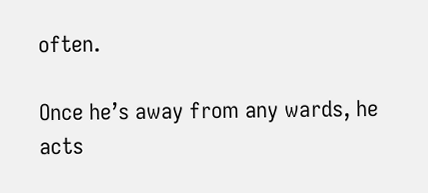often.

Once he’s away from any wards, he acts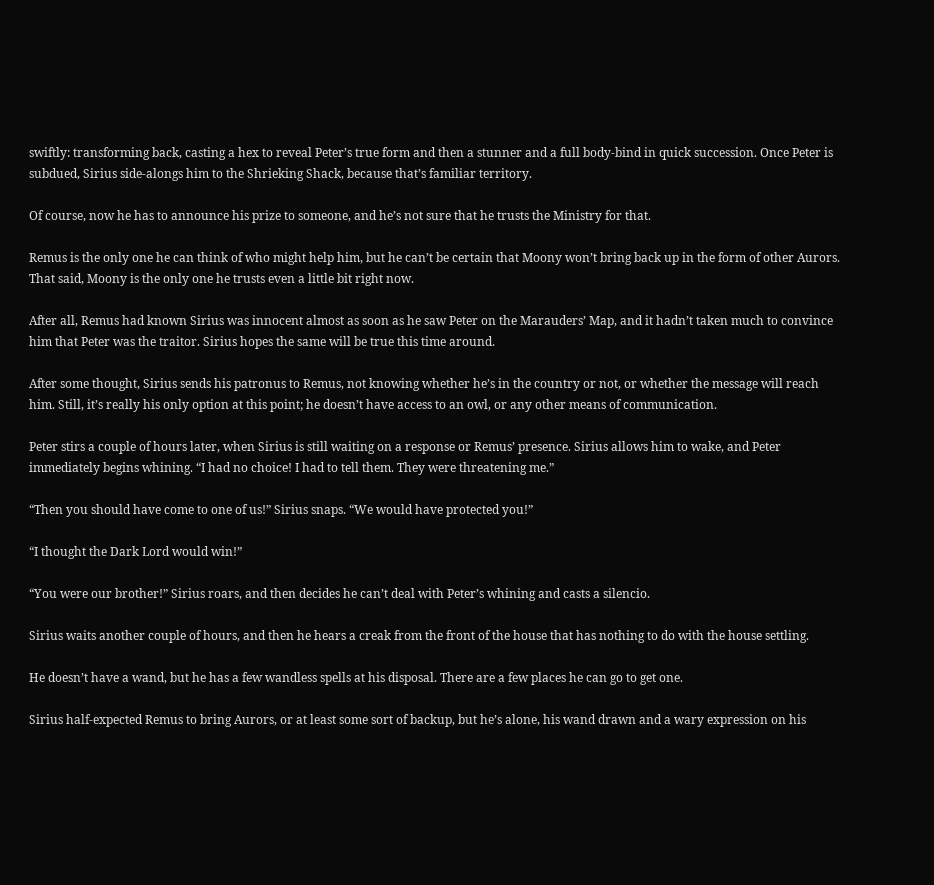swiftly: transforming back, casting a hex to reveal Peter’s true form and then a stunner and a full body-bind in quick succession. Once Peter is subdued, Sirius side-alongs him to the Shrieking Shack, because that’s familiar territory.

Of course, now he has to announce his prize to someone, and he’s not sure that he trusts the Ministry for that.

Remus is the only one he can think of who might help him, but he can’t be certain that Moony won’t bring back up in the form of other Aurors. That said, Moony is the only one he trusts even a little bit right now.

After all, Remus had known Sirius was innocent almost as soon as he saw Peter on the Marauders’ Map, and it hadn’t taken much to convince him that Peter was the traitor. Sirius hopes the same will be true this time around.

After some thought, Sirius sends his patronus to Remus, not knowing whether he’s in the country or not, or whether the message will reach him. Still, it’s really his only option at this point; he doesn’t have access to an owl, or any other means of communication.

Peter stirs a couple of hours later, when Sirius is still waiting on a response or Remus’ presence. Sirius allows him to wake, and Peter immediately begins whining. “I had no choice! I had to tell them. They were threatening me.”

“Then you should have come to one of us!” Sirius snaps. “We would have protected you!”

“I thought the Dark Lord would win!”

“You were our brother!” Sirius roars, and then decides he can’t deal with Peter’s whining and casts a silencio.

Sirius waits another couple of hours, and then he hears a creak from the front of the house that has nothing to do with the house settling.

He doesn’t have a wand, but he has a few wandless spells at his disposal. There are a few places he can go to get one.

Sirius half-expected Remus to bring Aurors, or at least some sort of backup, but he’s alone, his wand drawn and a wary expression on his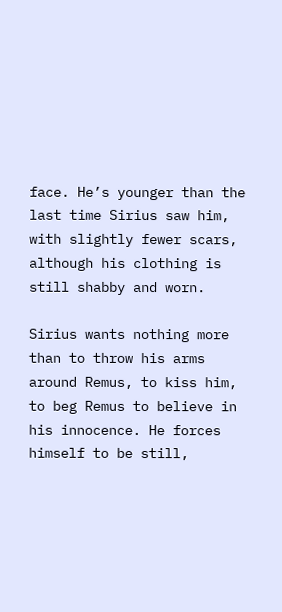face. He’s younger than the last time Sirius saw him, with slightly fewer scars, although his clothing is still shabby and worn.

Sirius wants nothing more than to throw his arms around Remus, to kiss him, to beg Remus to believe in his innocence. He forces himself to be still,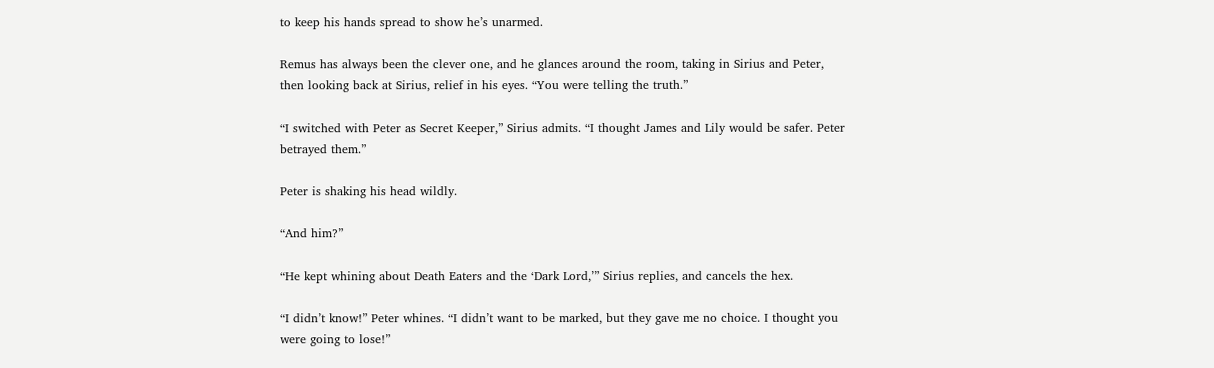to keep his hands spread to show he’s unarmed.

Remus has always been the clever one, and he glances around the room, taking in Sirius and Peter, then looking back at Sirius, relief in his eyes. “You were telling the truth.”

“I switched with Peter as Secret Keeper,” Sirius admits. “I thought James and Lily would be safer. Peter betrayed them.”

Peter is shaking his head wildly.

“And him?”

“He kept whining about Death Eaters and the ‘Dark Lord,’” Sirius replies, and cancels the hex.

“I didn’t know!” Peter whines. “I didn’t want to be marked, but they gave me no choice. I thought you were going to lose!”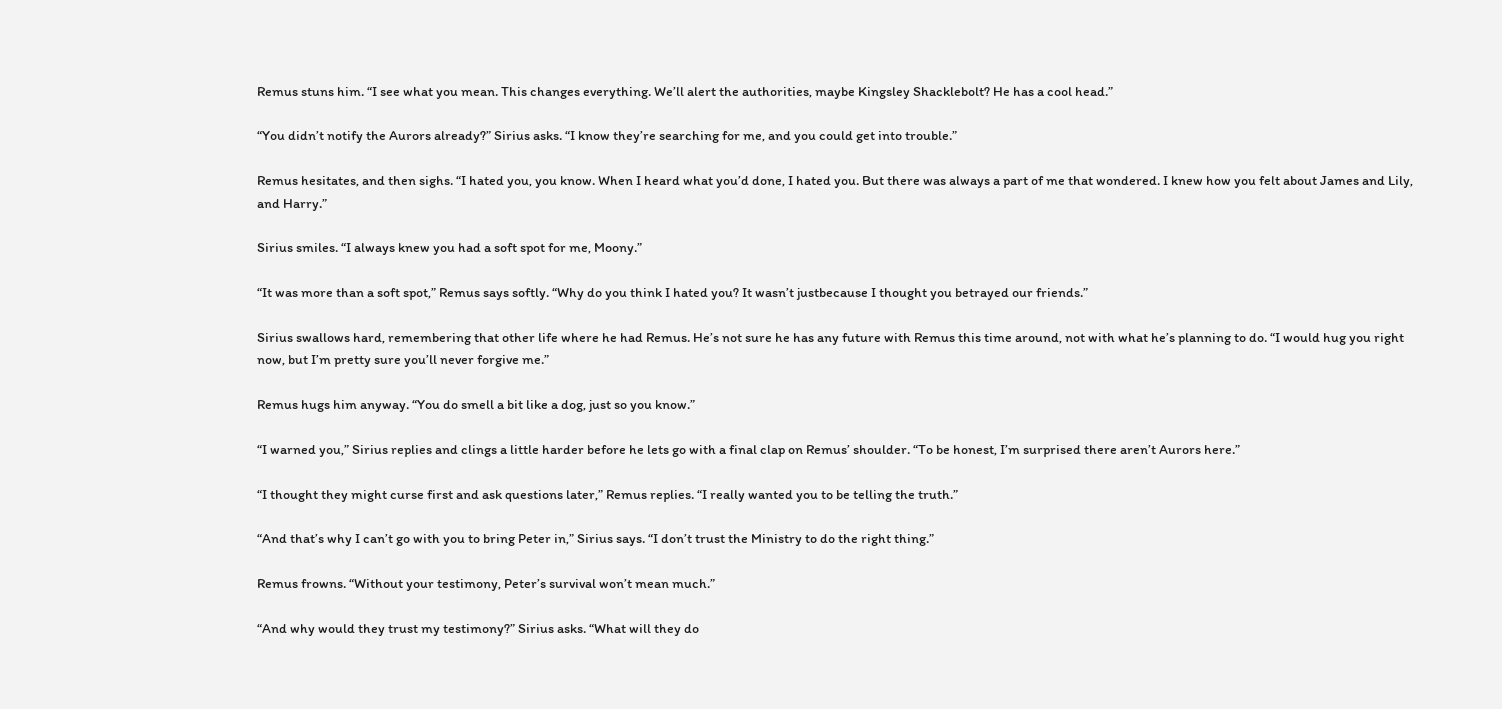Remus stuns him. “I see what you mean. This changes everything. We’ll alert the authorities, maybe Kingsley Shacklebolt? He has a cool head.”

“You didn’t notify the Aurors already?” Sirius asks. “I know they’re searching for me, and you could get into trouble.”

Remus hesitates, and then sighs. “I hated you, you know. When I heard what you’d done, I hated you. But there was always a part of me that wondered. I knew how you felt about James and Lily, and Harry.”

Sirius smiles. “I always knew you had a soft spot for me, Moony.”

“It was more than a soft spot,” Remus says softly. “Why do you think I hated you? It wasn’t justbecause I thought you betrayed our friends.”

Sirius swallows hard, remembering that other life where he had Remus. He’s not sure he has any future with Remus this time around, not with what he’s planning to do. “I would hug you right now, but I’m pretty sure you’ll never forgive me.”

Remus hugs him anyway. “You do smell a bit like a dog, just so you know.”

“I warned you,” Sirius replies and clings a little harder before he lets go with a final clap on Remus’ shoulder. “To be honest, I’m surprised there aren’t Aurors here.”

“I thought they might curse first and ask questions later,” Remus replies. “I really wanted you to be telling the truth.”

“And that’s why I can’t go with you to bring Peter in,” Sirius says. “I don’t trust the Ministry to do the right thing.”

Remus frowns. “Without your testimony, Peter’s survival won’t mean much.”

“And why would they trust my testimony?” Sirius asks. “What will they do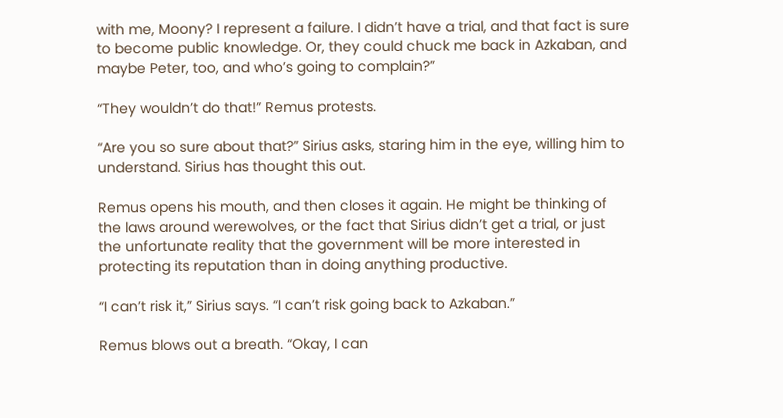with me, Moony? I represent a failure. I didn’t have a trial, and that fact is sure to become public knowledge. Or, they could chuck me back in Azkaban, and maybe Peter, too, and who’s going to complain?”

“They wouldn’t do that!” Remus protests.

“Are you so sure about that?” Sirius asks, staring him in the eye, willing him to understand. Sirius has thought this out.

Remus opens his mouth, and then closes it again. He might be thinking of the laws around werewolves, or the fact that Sirius didn’t get a trial, or just the unfortunate reality that the government will be more interested in protecting its reputation than in doing anything productive.

“I can’t risk it,” Sirius says. “I can’t risk going back to Azkaban.”

Remus blows out a breath. “Okay, I can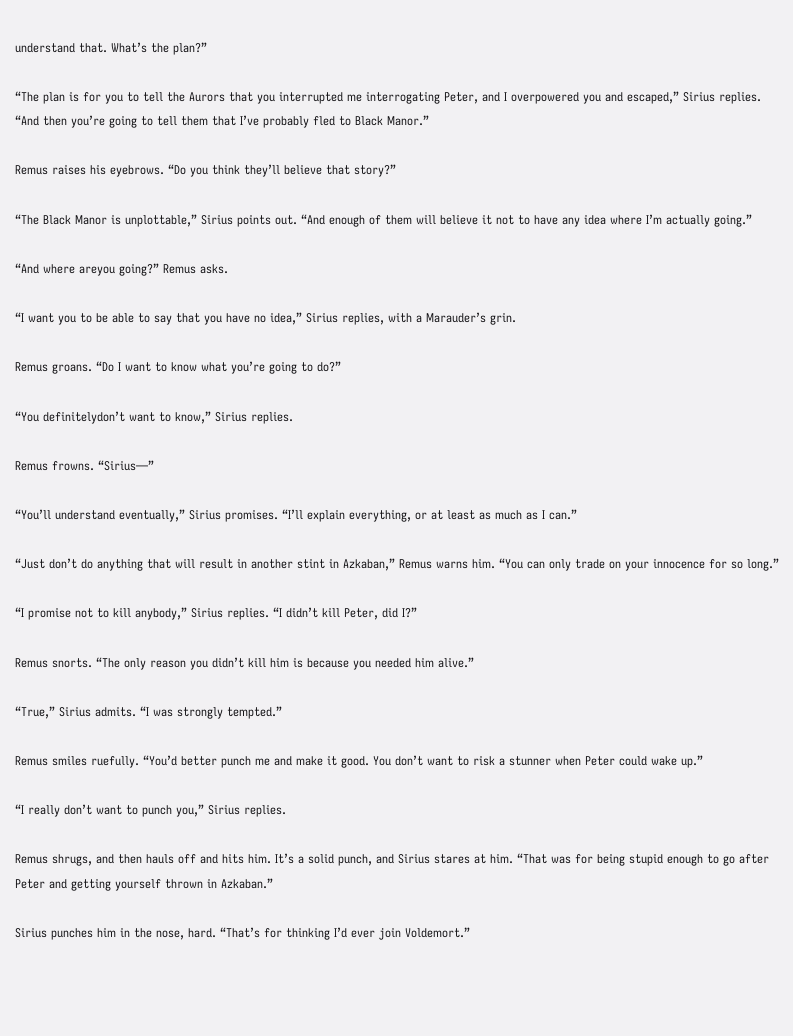understand that. What’s the plan?”

“The plan is for you to tell the Aurors that you interrupted me interrogating Peter, and I overpowered you and escaped,” Sirius replies. “And then you’re going to tell them that I’ve probably fled to Black Manor.”

Remus raises his eyebrows. “Do you think they’ll believe that story?”

“The Black Manor is unplottable,” Sirius points out. “And enough of them will believe it not to have any idea where I’m actually going.”

“And where areyou going?” Remus asks.

“I want you to be able to say that you have no idea,” Sirius replies, with a Marauder’s grin.

Remus groans. “Do I want to know what you’re going to do?”

“You definitelydon’t want to know,” Sirius replies.

Remus frowns. “Sirius—”

“You’ll understand eventually,” Sirius promises. “I’ll explain everything, or at least as much as I can.”

“Just don’t do anything that will result in another stint in Azkaban,” Remus warns him. “You can only trade on your innocence for so long.”

“I promise not to kill anybody,” Sirius replies. “I didn’t kill Peter, did I?”

Remus snorts. “The only reason you didn’t kill him is because you needed him alive.”

“True,” Sirius admits. “I was strongly tempted.”

Remus smiles ruefully. “You’d better punch me and make it good. You don’t want to risk a stunner when Peter could wake up.”

“I really don’t want to punch you,” Sirius replies.

Remus shrugs, and then hauls off and hits him. It’s a solid punch, and Sirius stares at him. “That was for being stupid enough to go after Peter and getting yourself thrown in Azkaban.”

Sirius punches him in the nose, hard. “That’s for thinking I’d ever join Voldemort.”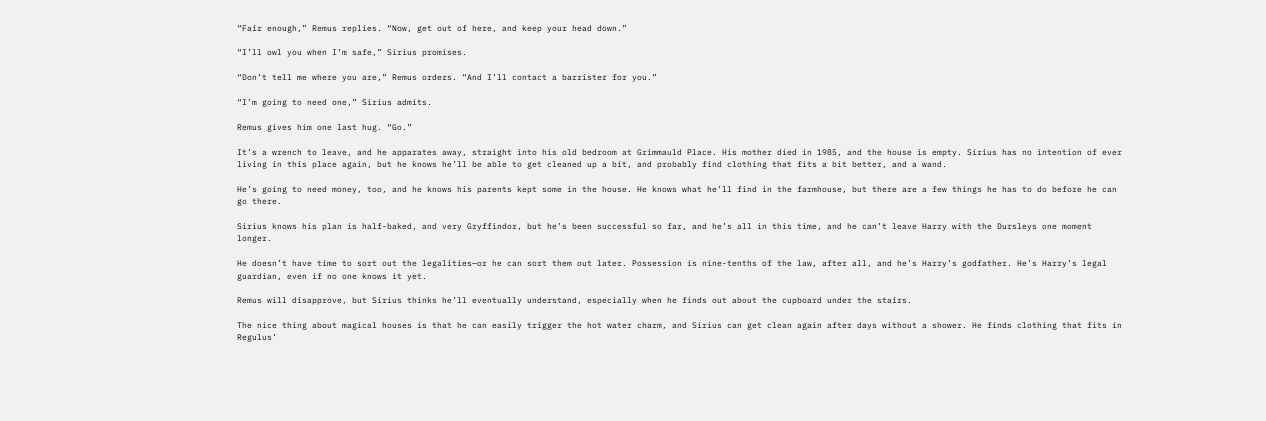“Fair enough,” Remus replies. “Now, get out of here, and keep your head down.”

“I’ll owl you when I’m safe,” Sirius promises.

“Don’t tell me where you are,” Remus orders. “And I’ll contact a barrister for you.”

“I’m going to need one,” Sirius admits.

Remus gives him one last hug. “Go.”

It’s a wrench to leave, and he apparates away, straight into his old bedroom at Grimmauld Place. His mother died in 1985, and the house is empty. Sirius has no intention of ever living in this place again, but he knows he’ll be able to get cleaned up a bit, and probably find clothing that fits a bit better, and a wand.

He’s going to need money, too, and he knows his parents kept some in the house. He knows what he’ll find in the farmhouse, but there are a few things he has to do before he can go there.

Sirius knows his plan is half-baked, and very Gryffindor, but he’s been successful so far, and he’s all in this time, and he can’t leave Harry with the Dursleys one moment longer.

He doesn’t have time to sort out the legalities—or he can sort them out later. Possession is nine-tenths of the law, after all, and he’s Harry’s godfather. He’s Harry’s legal guardian, even if no one knows it yet.

Remus will disapprove, but Sirius thinks he’ll eventually understand, especially when he finds out about the cupboard under the stairs.

The nice thing about magical houses is that he can easily trigger the hot water charm, and Sirius can get clean again after days without a shower. He finds clothing that fits in Regulus’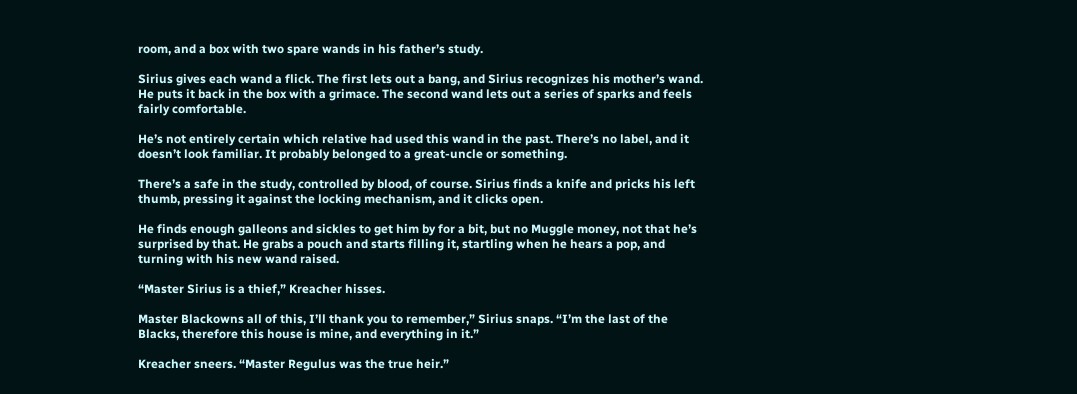room, and a box with two spare wands in his father’s study.

Sirius gives each wand a flick. The first lets out a bang, and Sirius recognizes his mother’s wand. He puts it back in the box with a grimace. The second wand lets out a series of sparks and feels fairly comfortable.

He’s not entirely certain which relative had used this wand in the past. There’s no label, and it doesn’t look familiar. It probably belonged to a great-uncle or something.

There’s a safe in the study, controlled by blood, of course. Sirius finds a knife and pricks his left thumb, pressing it against the locking mechanism, and it clicks open.

He finds enough galleons and sickles to get him by for a bit, but no Muggle money, not that he’s surprised by that. He grabs a pouch and starts filling it, startling when he hears a pop, and turning with his new wand raised.

“Master Sirius is a thief,” Kreacher hisses.

Master Blackowns all of this, I’ll thank you to remember,” Sirius snaps. “I’m the last of the Blacks, therefore this house is mine, and everything in it.”

Kreacher sneers. “Master Regulus was the true heir.”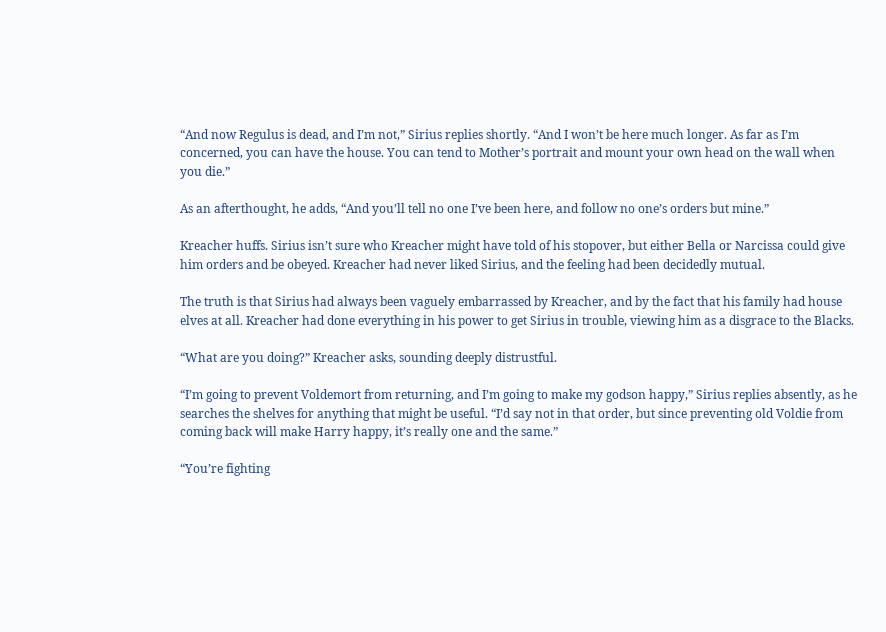“And now Regulus is dead, and I’m not,” Sirius replies shortly. “And I won’t be here much longer. As far as I’m concerned, you can have the house. You can tend to Mother’s portrait and mount your own head on the wall when you die.”

As an afterthought, he adds, “And you’ll tell no one I’ve been here, and follow no one’s orders but mine.”

Kreacher huffs. Sirius isn’t sure who Kreacher might have told of his stopover, but either Bella or Narcissa could give him orders and be obeyed. Kreacher had never liked Sirius, and the feeling had been decidedly mutual.

The truth is that Sirius had always been vaguely embarrassed by Kreacher, and by the fact that his family had house elves at all. Kreacher had done everything in his power to get Sirius in trouble, viewing him as a disgrace to the Blacks.

“What are you doing?” Kreacher asks, sounding deeply distrustful.

“I’m going to prevent Voldemort from returning, and I’m going to make my godson happy,” Sirius replies absently, as he searches the shelves for anything that might be useful. “I’d say not in that order, but since preventing old Voldie from coming back will make Harry happy, it’s really one and the same.”

“You’re fighting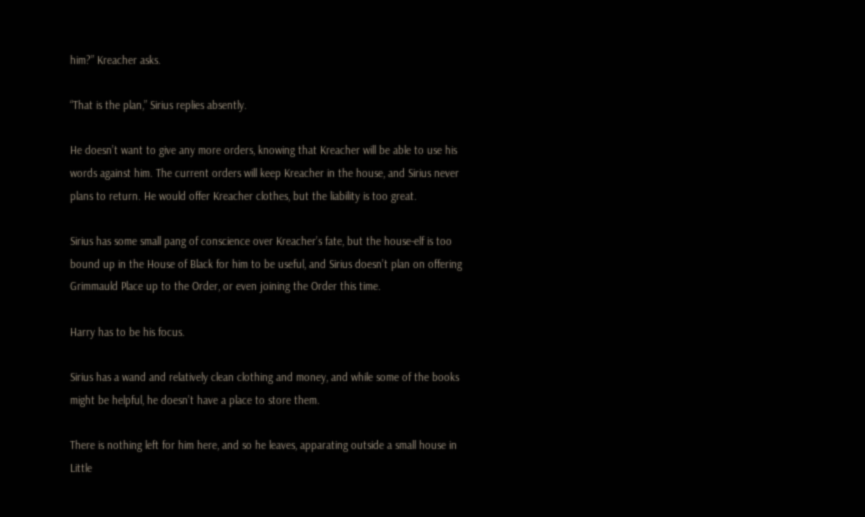him?” Kreacher asks.

“That is the plan,” Sirius replies absently.

He doesn’t want to give any more orders, knowing that Kreacher will be able to use his words against him. The current orders will keep Kreacher in the house, and Sirius never plans to return. He would offer Kreacher clothes, but the liability is too great.

Sirius has some small pang of conscience over Kreacher’s fate, but the house-elf is too bound up in the House of Black for him to be useful, and Sirius doesn’t plan on offering Grimmauld Place up to the Order, or even joining the Order this time.

Harry has to be his focus.

Sirius has a wand and relatively clean clothing and money, and while some of the books might be helpful, he doesn’t have a place to store them.

There is nothing left for him here, and so he leaves, apparating outside a small house in Little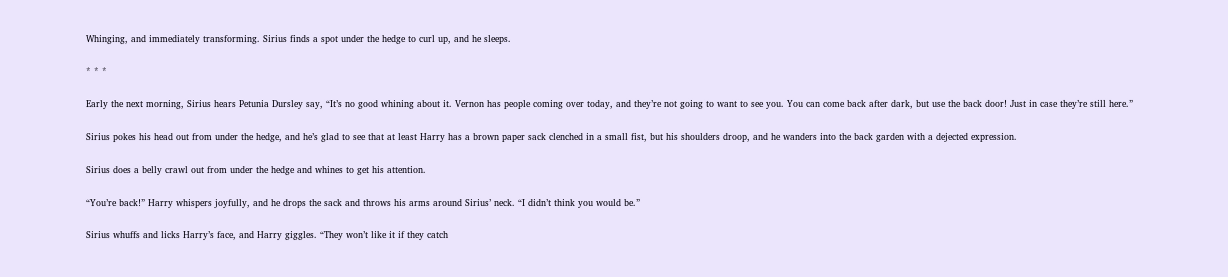Whinging, and immediately transforming. Sirius finds a spot under the hedge to curl up, and he sleeps.

* * *

Early the next morning, Sirius hears Petunia Dursley say, “It’s no good whining about it. Vernon has people coming over today, and they’re not going to want to see you. You can come back after dark, but use the back door! Just in case they’re still here.”

Sirius pokes his head out from under the hedge, and he’s glad to see that at least Harry has a brown paper sack clenched in a small fist, but his shoulders droop, and he wanders into the back garden with a dejected expression.

Sirius does a belly crawl out from under the hedge and whines to get his attention.

“You’re back!” Harry whispers joyfully, and he drops the sack and throws his arms around Sirius’ neck. “I didn’t think you would be.”

Sirius whuffs and licks Harry’s face, and Harry giggles. “They won’t like it if they catch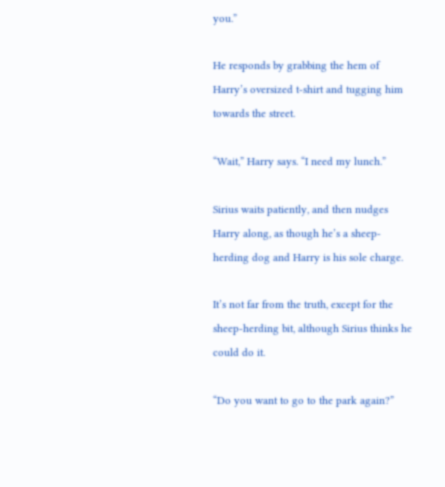you.”

He responds by grabbing the hem of Harry’s oversized t-shirt and tugging him towards the street.

“Wait,” Harry says. “I need my lunch.”

Sirius waits patiently, and then nudges Harry along, as though he’s a sheep-herding dog and Harry is his sole charge.

It’s not far from the truth, except for the sheep-herding bit, although Sirius thinks he could do it.

“Do you want to go to the park again?”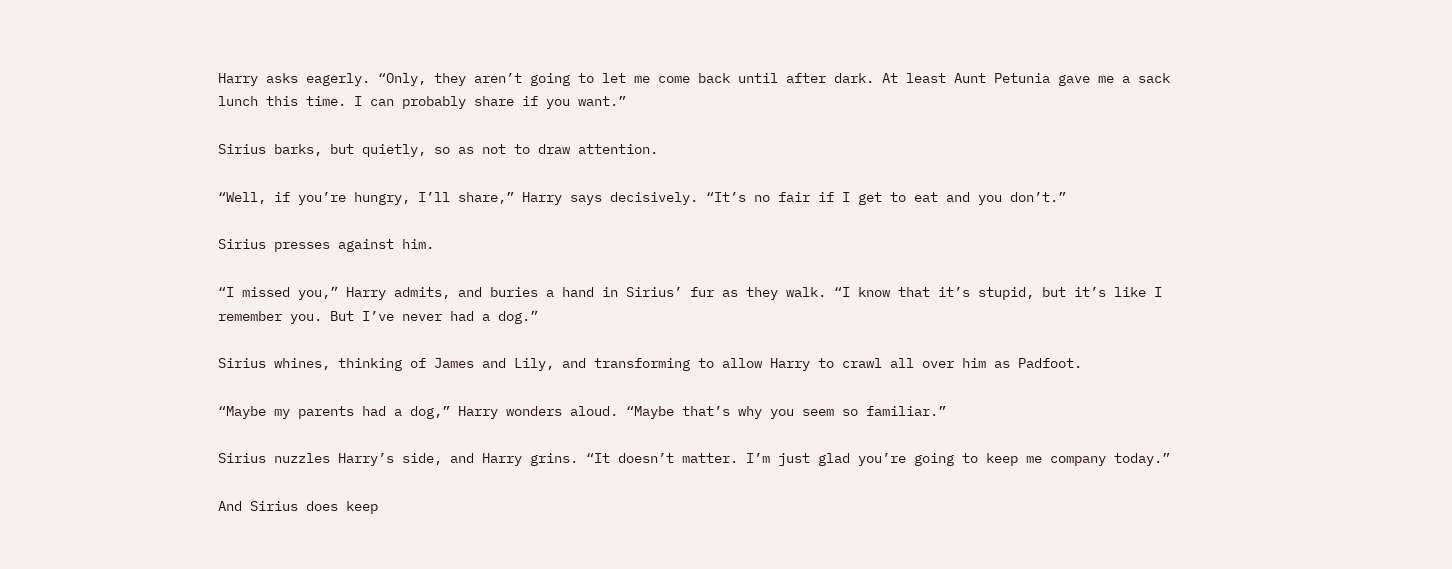Harry asks eagerly. “Only, they aren’t going to let me come back until after dark. At least Aunt Petunia gave me a sack lunch this time. I can probably share if you want.”

Sirius barks, but quietly, so as not to draw attention.

“Well, if you’re hungry, I’ll share,” Harry says decisively. “It’s no fair if I get to eat and you don’t.”

Sirius presses against him.

“I missed you,” Harry admits, and buries a hand in Sirius’ fur as they walk. “I know that it’s stupid, but it’s like I remember you. But I’ve never had a dog.”

Sirius whines, thinking of James and Lily, and transforming to allow Harry to crawl all over him as Padfoot.

“Maybe my parents had a dog,” Harry wonders aloud. “Maybe that’s why you seem so familiar.”

Sirius nuzzles Harry’s side, and Harry grins. “It doesn’t matter. I’m just glad you’re going to keep me company today.”

And Sirius does keep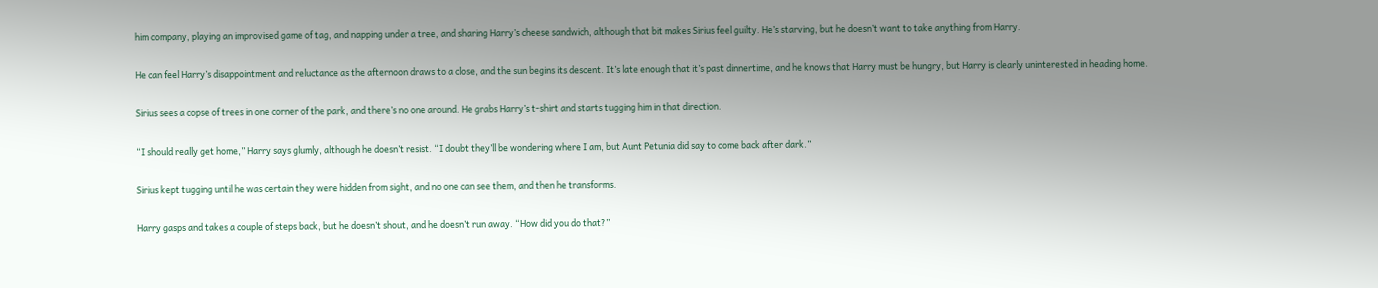him company, playing an improvised game of tag, and napping under a tree, and sharing Harry’s cheese sandwich, although that bit makes Sirius feel guilty. He’s starving, but he doesn’t want to take anything from Harry.

He can feel Harry’s disappointment and reluctance as the afternoon draws to a close, and the sun begins its descent. It’s late enough that it’s past dinnertime, and he knows that Harry must be hungry, but Harry is clearly uninterested in heading home.

Sirius sees a copse of trees in one corner of the park, and there’s no one around. He grabs Harry’s t-shirt and starts tugging him in that direction.

“I should really get home,” Harry says glumly, although he doesn’t resist. “I doubt they’ll be wondering where I am, but Aunt Petunia did say to come back after dark.”

Sirius kept tugging until he was certain they were hidden from sight, and no one can see them, and then he transforms.

Harry gasps and takes a couple of steps back, but he doesn’t shout, and he doesn’t run away. “How did you do that?”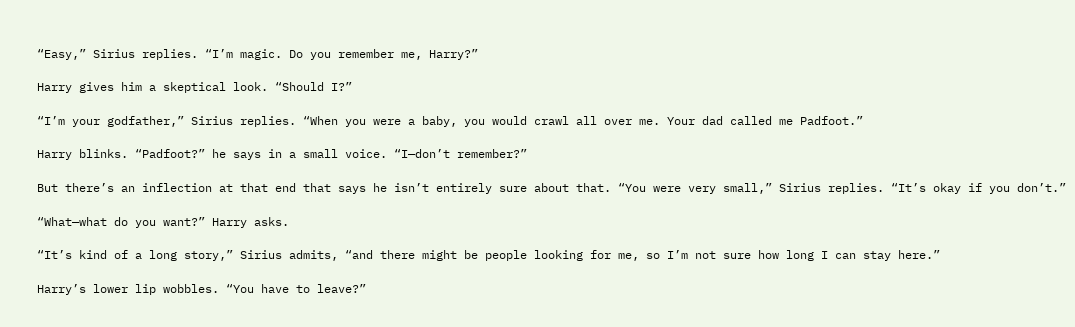“Easy,” Sirius replies. “I’m magic. Do you remember me, Harry?”

Harry gives him a skeptical look. “Should I?”

“I’m your godfather,” Sirius replies. “When you were a baby, you would crawl all over me. Your dad called me Padfoot.”

Harry blinks. “Padfoot?” he says in a small voice. “I—don’t remember?”

But there’s an inflection at that end that says he isn’t entirely sure about that. “You were very small,” Sirius replies. “It’s okay if you don’t.”

“What—what do you want?” Harry asks.

“It’s kind of a long story,” Sirius admits, “and there might be people looking for me, so I’m not sure how long I can stay here.”

Harry’s lower lip wobbles. “You have to leave?”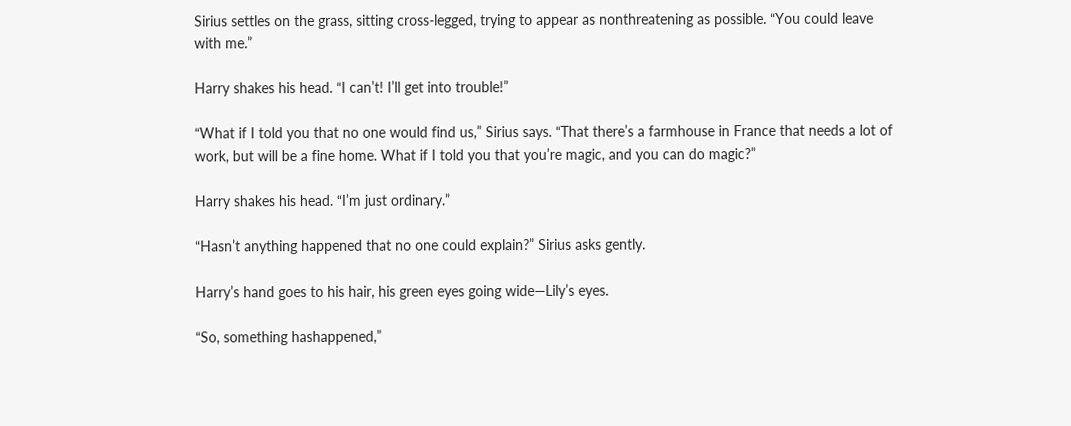Sirius settles on the grass, sitting cross-legged, trying to appear as nonthreatening as possible. “You could leave with me.”

Harry shakes his head. “I can’t! I’ll get into trouble!”

“What if I told you that no one would find us,” Sirius says. “That there’s a farmhouse in France that needs a lot of work, but will be a fine home. What if I told you that you’re magic, and you can do magic?”

Harry shakes his head. “I’m just ordinary.”

“Hasn’t anything happened that no one could explain?” Sirius asks gently.

Harry’s hand goes to his hair, his green eyes going wide—Lily’s eyes.

“So, something hashappened,”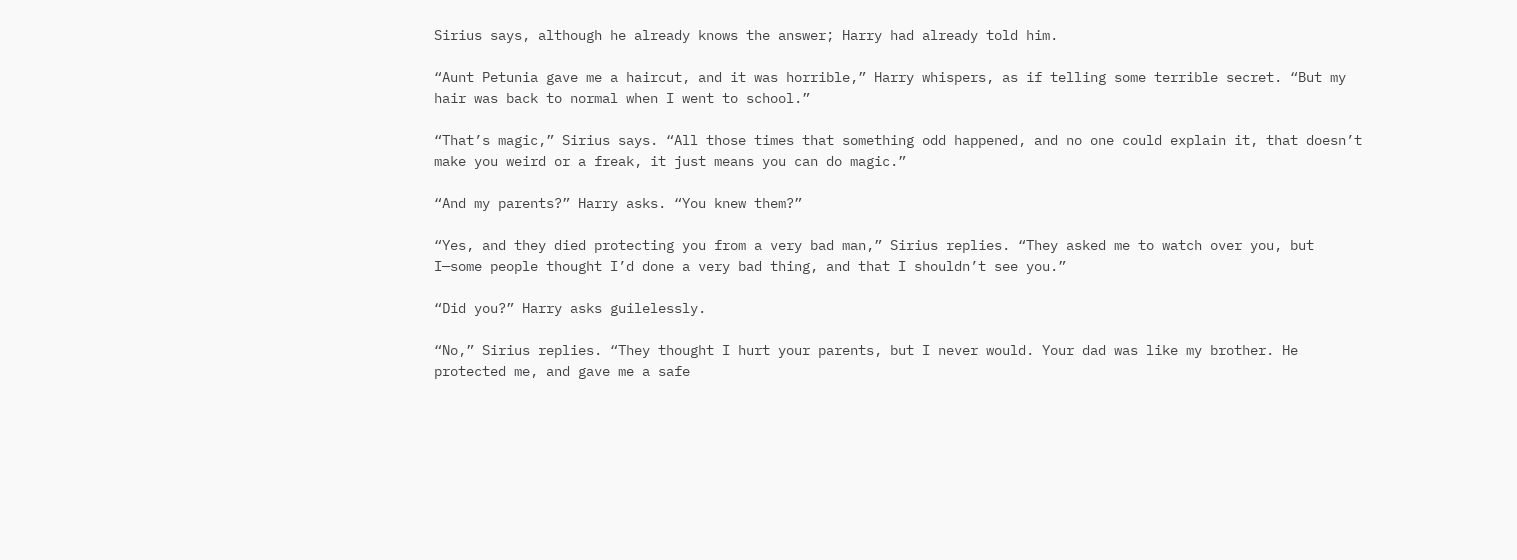Sirius says, although he already knows the answer; Harry had already told him.

“Aunt Petunia gave me a haircut, and it was horrible,” Harry whispers, as if telling some terrible secret. “But my hair was back to normal when I went to school.”

“That’s magic,” Sirius says. “All those times that something odd happened, and no one could explain it, that doesn’t make you weird or a freak, it just means you can do magic.”

“And my parents?” Harry asks. “You knew them?”

“Yes, and they died protecting you from a very bad man,” Sirius replies. “They asked me to watch over you, but I—some people thought I’d done a very bad thing, and that I shouldn’t see you.”

“Did you?” Harry asks guilelessly.

“No,” Sirius replies. “They thought I hurt your parents, but I never would. Your dad was like my brother. He protected me, and gave me a safe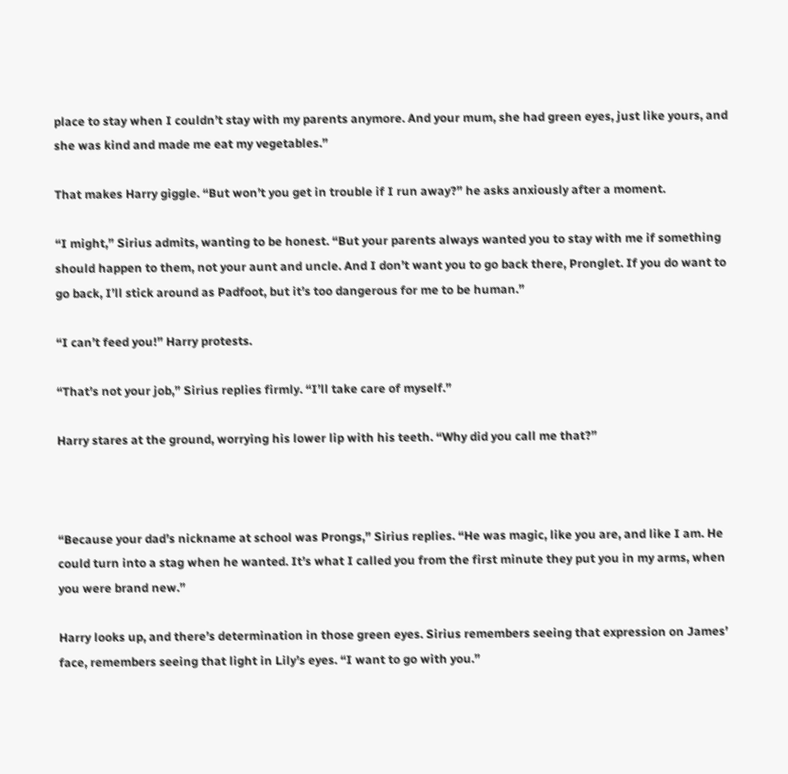place to stay when I couldn’t stay with my parents anymore. And your mum, she had green eyes, just like yours, and she was kind and made me eat my vegetables.”

That makes Harry giggle. “But won’t you get in trouble if I run away?” he asks anxiously after a moment.

“I might,” Sirius admits, wanting to be honest. “But your parents always wanted you to stay with me if something should happen to them, not your aunt and uncle. And I don’t want you to go back there, Pronglet. If you do want to go back, I’ll stick around as Padfoot, but it’s too dangerous for me to be human.”

“I can’t feed you!” Harry protests.

“That’s not your job,” Sirius replies firmly. “I’ll take care of myself.”

Harry stares at the ground, worrying his lower lip with his teeth. “Why did you call me that?”



“Because your dad’s nickname at school was Prongs,” Sirius replies. “He was magic, like you are, and like I am. He could turn into a stag when he wanted. It’s what I called you from the first minute they put you in my arms, when you were brand new.”

Harry looks up, and there’s determination in those green eyes. Sirius remembers seeing that expression on James’ face, remembers seeing that light in Lily’s eyes. “I want to go with you.”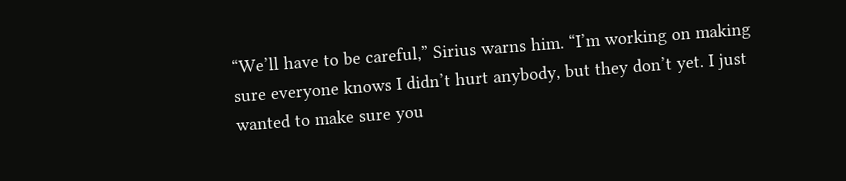“We’ll have to be careful,” Sirius warns him. “I’m working on making sure everyone knows I didn’t hurt anybody, but they don’t yet. I just wanted to make sure you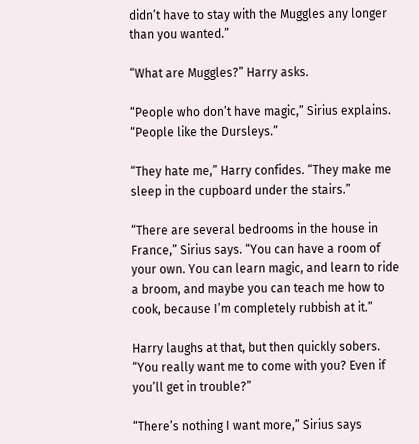didn’t have to stay with the Muggles any longer than you wanted.”

“What are Muggles?” Harry asks.

“People who don’t have magic,” Sirius explains. “People like the Dursleys.”

“They hate me,” Harry confides. “They make me sleep in the cupboard under the stairs.”

“There are several bedrooms in the house in France,” Sirius says. “You can have a room of your own. You can learn magic, and learn to ride a broom, and maybe you can teach me how to cook, because I’m completely rubbish at it.”

Harry laughs at that, but then quickly sobers. “You really want me to come with you? Even if you’ll get in trouble?”

“There’s nothing I want more,” Sirius says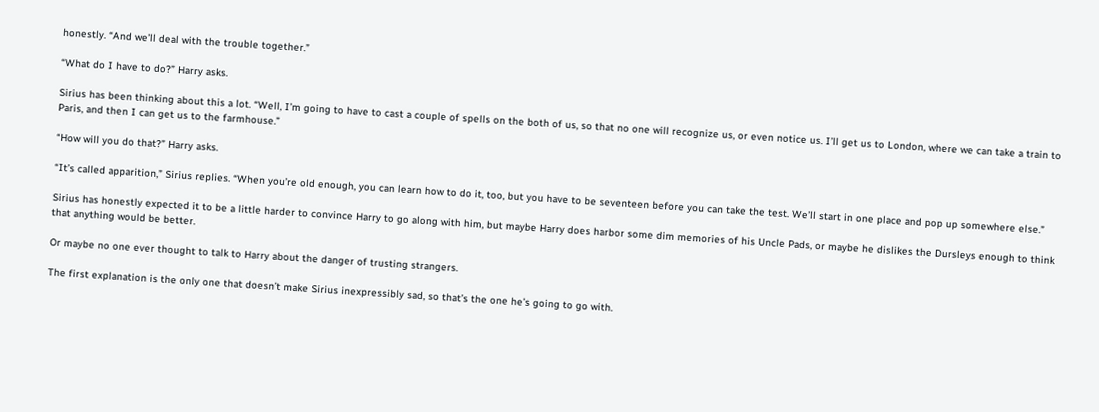honestly. “And we’ll deal with the trouble together.”

“What do I have to do?” Harry asks.

Sirius has been thinking about this a lot. “Well, I’m going to have to cast a couple of spells on the both of us, so that no one will recognize us, or even notice us. I’ll get us to London, where we can take a train to Paris, and then I can get us to the farmhouse.”

“How will you do that?” Harry asks.

“It’s called apparition,” Sirius replies. “When you’re old enough, you can learn how to do it, too, but you have to be seventeen before you can take the test. We’ll start in one place and pop up somewhere else.”

Sirius has honestly expected it to be a little harder to convince Harry to go along with him, but maybe Harry does harbor some dim memories of his Uncle Pads, or maybe he dislikes the Dursleys enough to think that anything would be better.

Or maybe no one ever thought to talk to Harry about the danger of trusting strangers.

The first explanation is the only one that doesn’t make Sirius inexpressibly sad, so that’s the one he’s going to go with.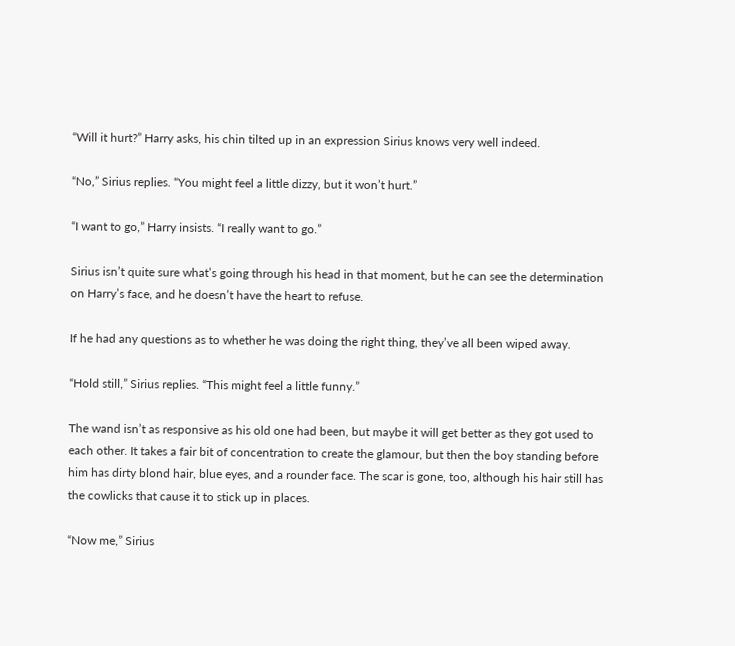“Will it hurt?” Harry asks, his chin tilted up in an expression Sirius knows very well indeed.

“No,” Sirius replies. “You might feel a little dizzy, but it won’t hurt.”

“I want to go,” Harry insists. “I really want to go.”

Sirius isn’t quite sure what’s going through his head in that moment, but he can see the determination on Harry’s face, and he doesn’t have the heart to refuse.

If he had any questions as to whether he was doing the right thing, they’ve all been wiped away.

“Hold still,” Sirius replies. “This might feel a little funny.”

The wand isn’t as responsive as his old one had been, but maybe it will get better as they got used to each other. It takes a fair bit of concentration to create the glamour, but then the boy standing before him has dirty blond hair, blue eyes, and a rounder face. The scar is gone, too, although his hair still has the cowlicks that cause it to stick up in places.

“Now me,” Sirius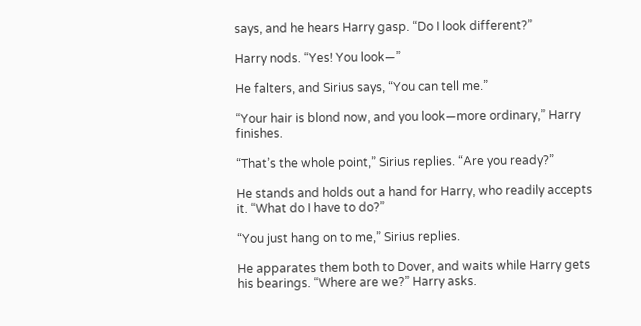says, and he hears Harry gasp. “Do I look different?”

Harry nods. “Yes! You look—”

He falters, and Sirius says, “You can tell me.”

“Your hair is blond now, and you look—more ordinary,” Harry finishes.

“That’s the whole point,” Sirius replies. “Are you ready?”

He stands and holds out a hand for Harry, who readily accepts it. “What do I have to do?”

“You just hang on to me,” Sirius replies.

He apparates them both to Dover, and waits while Harry gets his bearings. “Where are we?” Harry asks.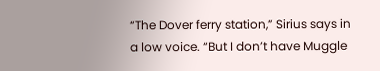“The Dover ferry station,” Sirius says in a low voice. “But I don’t have Muggle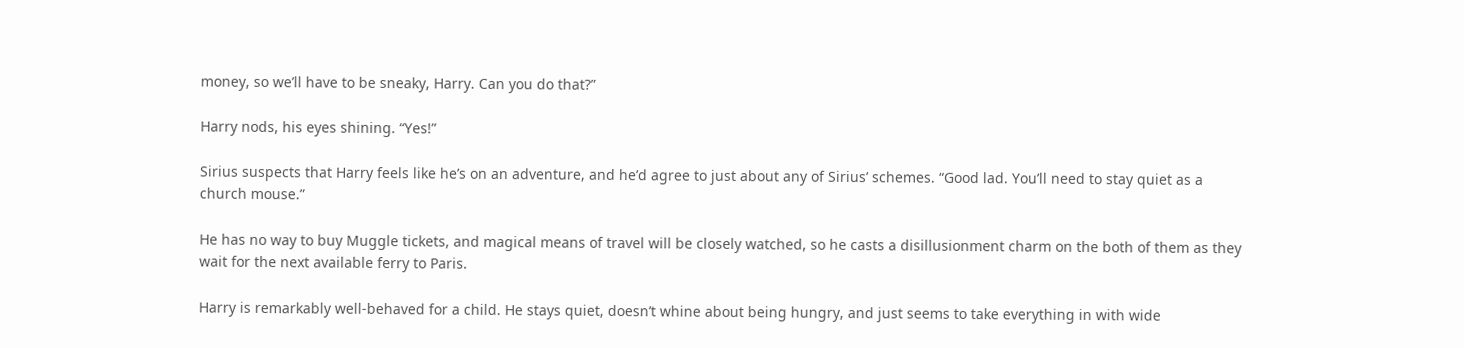money, so we’ll have to be sneaky, Harry. Can you do that?”

Harry nods, his eyes shining. “Yes!”

Sirius suspects that Harry feels like he’s on an adventure, and he’d agree to just about any of Sirius’ schemes. “Good lad. You’ll need to stay quiet as a church mouse.”

He has no way to buy Muggle tickets, and magical means of travel will be closely watched, so he casts a disillusionment charm on the both of them as they wait for the next available ferry to Paris.

Harry is remarkably well-behaved for a child. He stays quiet, doesn’t whine about being hungry, and just seems to take everything in with wide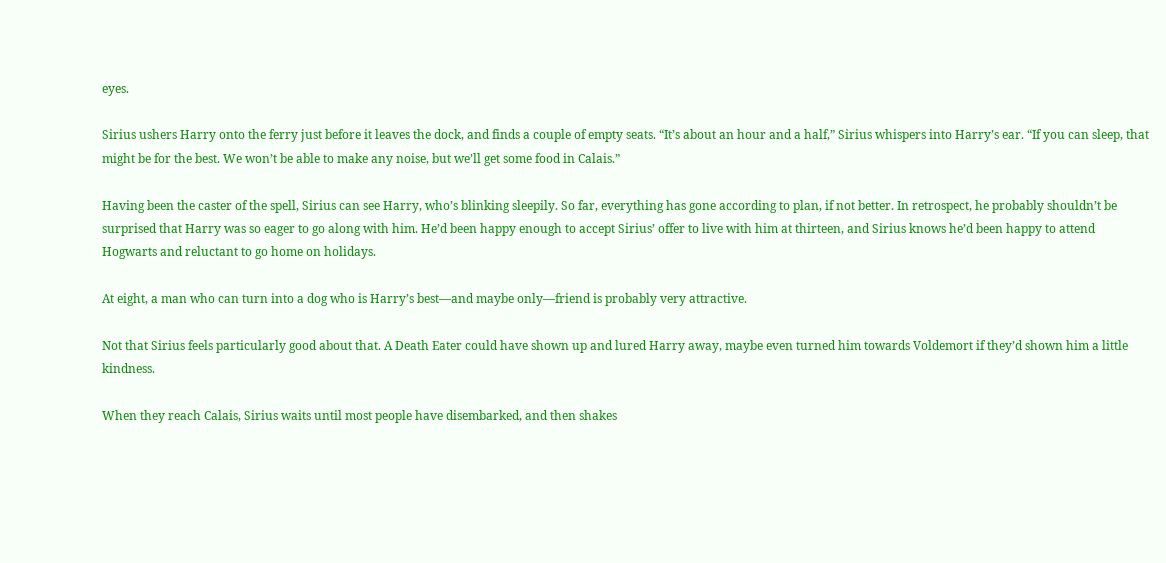eyes.

Sirius ushers Harry onto the ferry just before it leaves the dock, and finds a couple of empty seats. “It’s about an hour and a half,” Sirius whispers into Harry’s ear. “If you can sleep, that might be for the best. We won’t be able to make any noise, but we’ll get some food in Calais.”

Having been the caster of the spell, Sirius can see Harry, who’s blinking sleepily. So far, everything has gone according to plan, if not better. In retrospect, he probably shouldn’t be surprised that Harry was so eager to go along with him. He’d been happy enough to accept Sirius’ offer to live with him at thirteen, and Sirius knows he’d been happy to attend Hogwarts and reluctant to go home on holidays.

At eight, a man who can turn into a dog who is Harry’s best—and maybe only—friend is probably very attractive.

Not that Sirius feels particularly good about that. A Death Eater could have shown up and lured Harry away, maybe even turned him towards Voldemort if they’d shown him a little kindness.

When they reach Calais, Sirius waits until most people have disembarked, and then shakes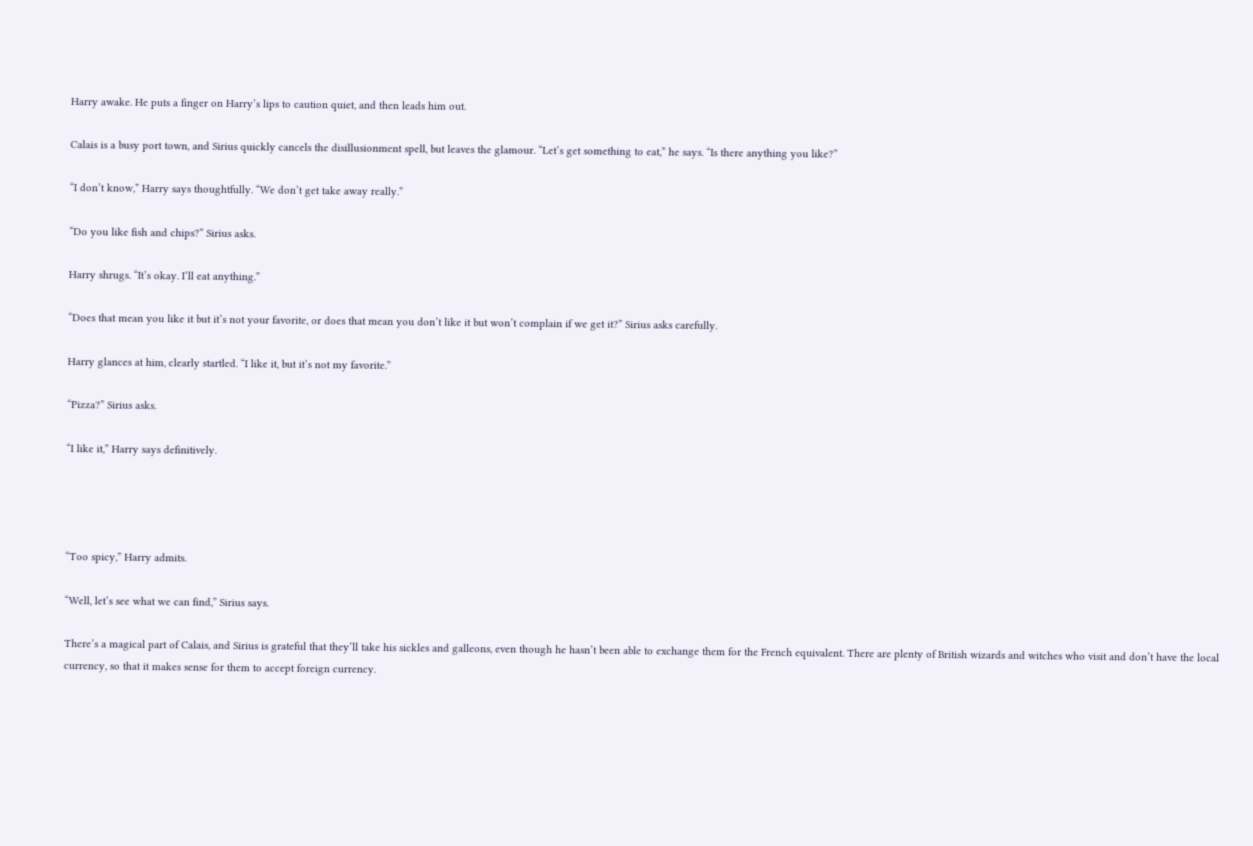Harry awake. He puts a finger on Harry’s lips to caution quiet, and then leads him out.

Calais is a busy port town, and Sirius quickly cancels the disillusionment spell, but leaves the glamour. “Let’s get something to eat,” he says. “Is there anything you like?”

“I don’t know,” Harry says thoughtfully. “We don’t get take away really.”

“Do you like fish and chips?” Sirius asks.

Harry shrugs. “It’s okay. I’ll eat anything.”

“Does that mean you like it but it’s not your favorite, or does that mean you don’t like it but won’t complain if we get it?” Sirius asks carefully.

Harry glances at him, clearly startled. “I like it, but it’s not my favorite.”

“Pizza?” Sirius asks.

“I like it,” Harry says definitively.




“Too spicy,” Harry admits.

“Well, let’s see what we can find,” Sirius says.

There’s a magical part of Calais, and Sirius is grateful that they’ll take his sickles and galleons, even though he hasn’t been able to exchange them for the French equivalent. There are plenty of British wizards and witches who visit and don’t have the local currency, so that it makes sense for them to accept foreign currency.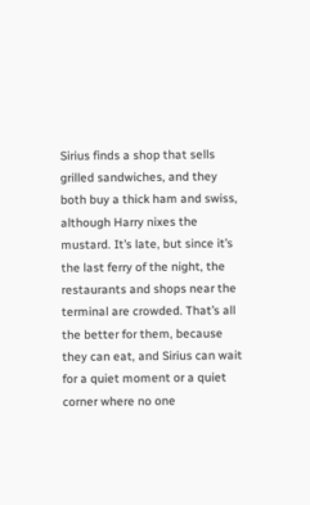Sirius finds a shop that sells grilled sandwiches, and they both buy a thick ham and swiss, although Harry nixes the mustard. It’s late, but since it’s the last ferry of the night, the restaurants and shops near the terminal are crowded. That’s all the better for them, because they can eat, and Sirius can wait for a quiet moment or a quiet corner where no one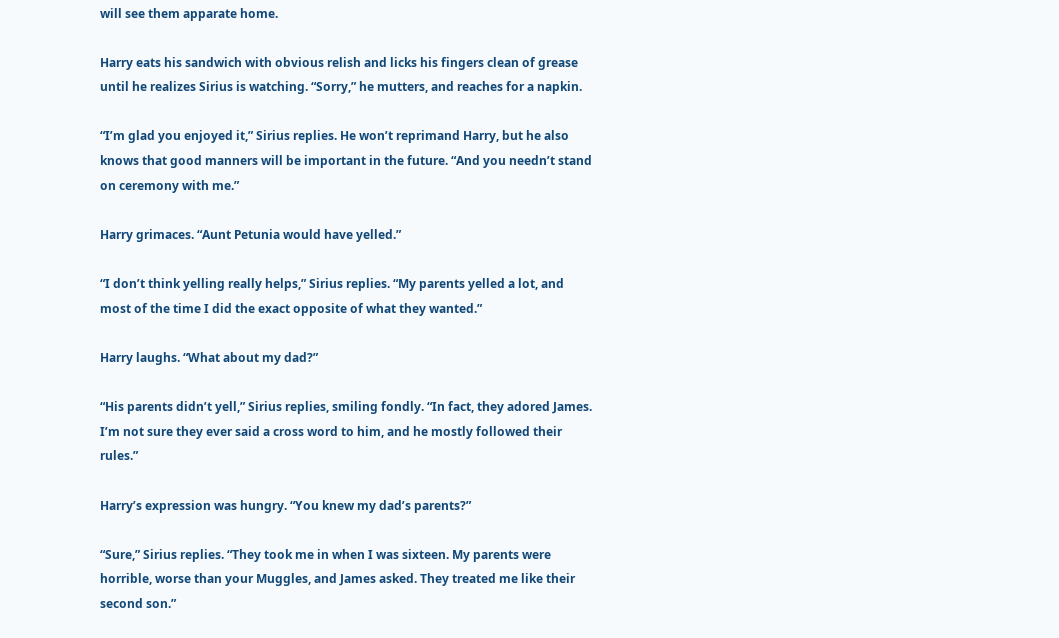will see them apparate home.

Harry eats his sandwich with obvious relish and licks his fingers clean of grease until he realizes Sirius is watching. “Sorry,” he mutters, and reaches for a napkin.

“I’m glad you enjoyed it,” Sirius replies. He won’t reprimand Harry, but he also knows that good manners will be important in the future. “And you needn’t stand on ceremony with me.”

Harry grimaces. “Aunt Petunia would have yelled.”

“I don’t think yelling really helps,” Sirius replies. “My parents yelled a lot, and most of the time I did the exact opposite of what they wanted.”

Harry laughs. “What about my dad?”

“His parents didn’t yell,” Sirius replies, smiling fondly. “In fact, they adored James. I’m not sure they ever said a cross word to him, and he mostly followed their rules.”

Harry’s expression was hungry. “You knew my dad’s parents?”

“Sure,” Sirius replies. “They took me in when I was sixteen. My parents were horrible, worse than your Muggles, and James asked. They treated me like their second son.”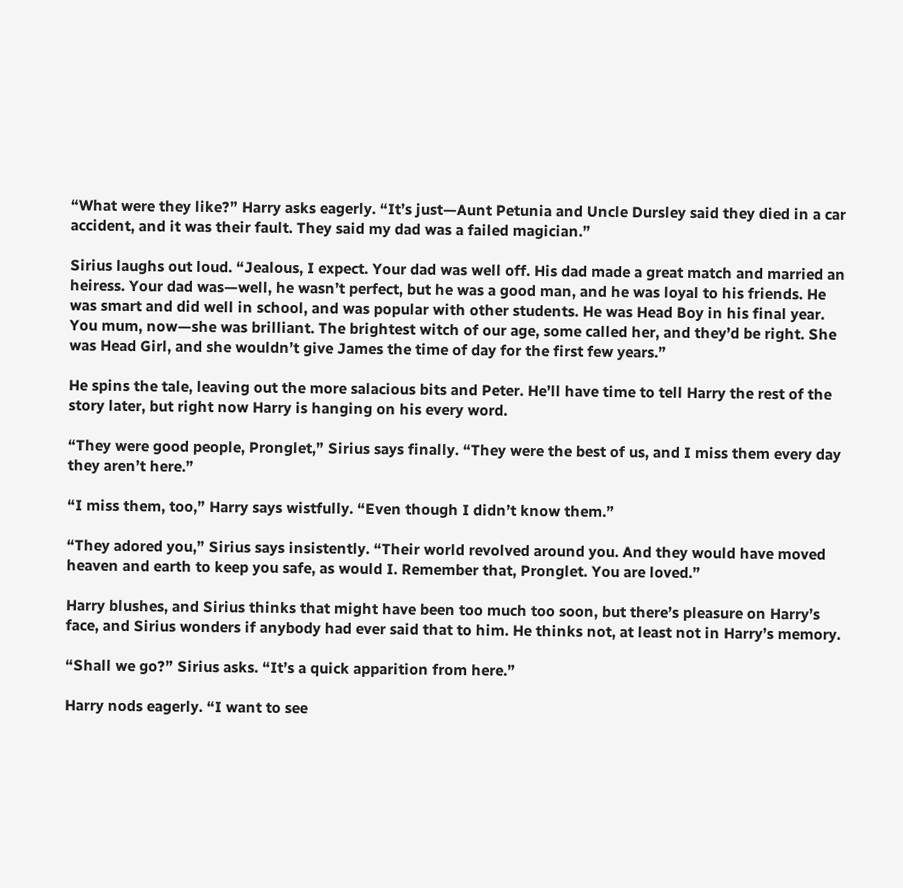“What were they like?” Harry asks eagerly. “It’s just—Aunt Petunia and Uncle Dursley said they died in a car accident, and it was their fault. They said my dad was a failed magician.”

Sirius laughs out loud. “Jealous, I expect. Your dad was well off. His dad made a great match and married an heiress. Your dad was—well, he wasn’t perfect, but he was a good man, and he was loyal to his friends. He was smart and did well in school, and was popular with other students. He was Head Boy in his final year. You mum, now—she was brilliant. The brightest witch of our age, some called her, and they’d be right. She was Head Girl, and she wouldn’t give James the time of day for the first few years.”

He spins the tale, leaving out the more salacious bits and Peter. He’ll have time to tell Harry the rest of the story later, but right now Harry is hanging on his every word.

“They were good people, Pronglet,” Sirius says finally. “They were the best of us, and I miss them every day they aren’t here.”

“I miss them, too,” Harry says wistfully. “Even though I didn’t know them.”

“They adored you,” Sirius says insistently. “Their world revolved around you. And they would have moved heaven and earth to keep you safe, as would I. Remember that, Pronglet. You are loved.”

Harry blushes, and Sirius thinks that might have been too much too soon, but there’s pleasure on Harry’s face, and Sirius wonders if anybody had ever said that to him. He thinks not, at least not in Harry’s memory.

“Shall we go?” Sirius asks. “It’s a quick apparition from here.”

Harry nods eagerly. “I want to see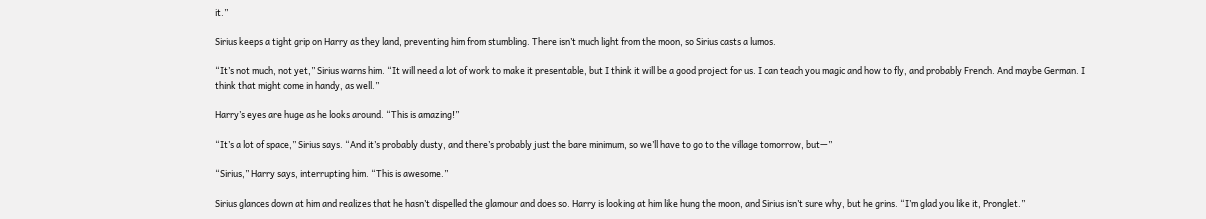it.”

Sirius keeps a tight grip on Harry as they land, preventing him from stumbling. There isn’t much light from the moon, so Sirius casts a lumos.

“It’s not much, not yet,” Sirius warns him. “It will need a lot of work to make it presentable, but I think it will be a good project for us. I can teach you magic and how to fly, and probably French. And maybe German. I think that might come in handy, as well.”

Harry’s eyes are huge as he looks around. “This is amazing!”

“It’s a lot of space,” Sirius says. “And it’s probably dusty, and there’s probably just the bare minimum, so we’ll have to go to the village tomorrow, but—”

“Sirius,” Harry says, interrupting him. “This is awesome.”

Sirius glances down at him and realizes that he hasn’t dispelled the glamour and does so. Harry is looking at him like hung the moon, and Sirius isn’t sure why, but he grins. “I’m glad you like it, Pronglet.”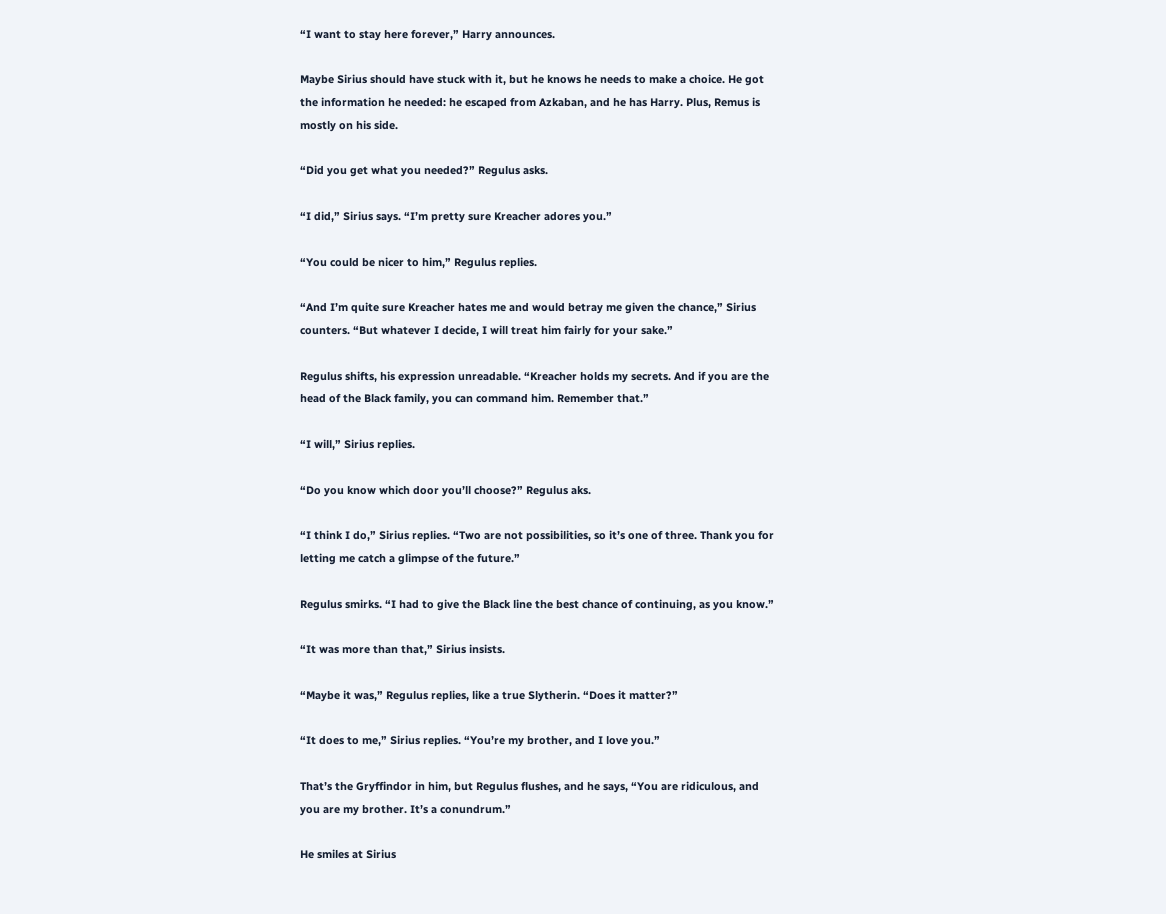“I want to stay here forever,” Harry announces.

Maybe Sirius should have stuck with it, but he knows he needs to make a choice. He got the information he needed: he escaped from Azkaban, and he has Harry. Plus, Remus is mostly on his side.

“Did you get what you needed?” Regulus asks.

“I did,” Sirius says. “I’m pretty sure Kreacher adores you.”

“You could be nicer to him,” Regulus replies.

“And I’m quite sure Kreacher hates me and would betray me given the chance,” Sirius counters. “But whatever I decide, I will treat him fairly for your sake.”

Regulus shifts, his expression unreadable. “Kreacher holds my secrets. And if you are the head of the Black family, you can command him. Remember that.”

“I will,” Sirius replies.

“Do you know which door you’ll choose?” Regulus aks.

“I think I do,” Sirius replies. “Two are not possibilities, so it’s one of three. Thank you for letting me catch a glimpse of the future.”

Regulus smirks. “I had to give the Black line the best chance of continuing, as you know.”

“It was more than that,” Sirius insists.

“Maybe it was,” Regulus replies, like a true Slytherin. “Does it matter?”

“It does to me,” Sirius replies. “You’re my brother, and I love you.”

That’s the Gryffindor in him, but Regulus flushes, and he says, “You are ridiculous, and you are my brother. It’s a conundrum.”

He smiles at Sirius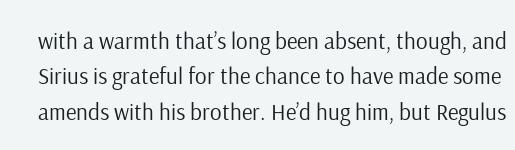with a warmth that’s long been absent, though, and Sirius is grateful for the chance to have made some amends with his brother. He’d hug him, but Regulus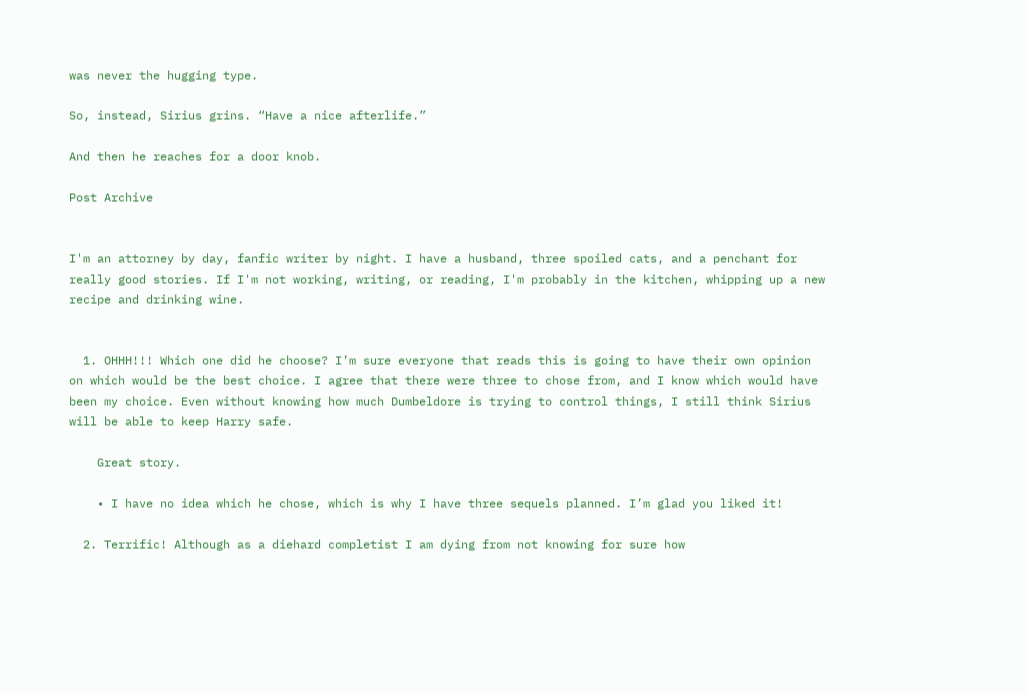was never the hugging type.

So, instead, Sirius grins. “Have a nice afterlife.”

And then he reaches for a door knob.

Post Archive


I'm an attorney by day, fanfic writer by night. I have a husband, three spoiled cats, and a penchant for really good stories. If I'm not working, writing, or reading, I'm probably in the kitchen, whipping up a new recipe and drinking wine.


  1. OHHH!!! Which one did he choose? I’m sure everyone that reads this is going to have their own opinion on which would be the best choice. I agree that there were three to chose from, and I know which would have been my choice. Even without knowing how much Dumbeldore is trying to control things, I still think Sirius will be able to keep Harry safe.

    Great story.

    • I have no idea which he chose, which is why I have three sequels planned. I’m glad you liked it!

  2. Terrific! Although as a diehard completist I am dying from not knowing for sure how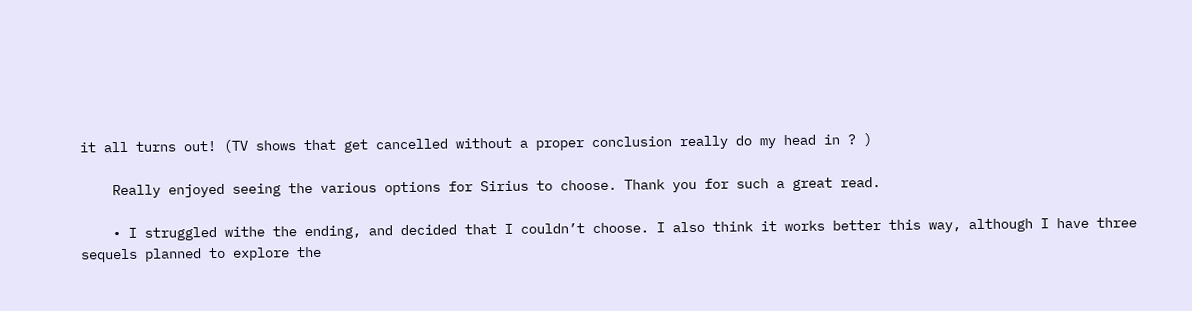it all turns out! (TV shows that get cancelled without a proper conclusion really do my head in ? )

    Really enjoyed seeing the various options for Sirius to choose. Thank you for such a great read.

    • I struggled withe the ending, and decided that I couldn’t choose. I also think it works better this way, although I have three sequels planned to explore the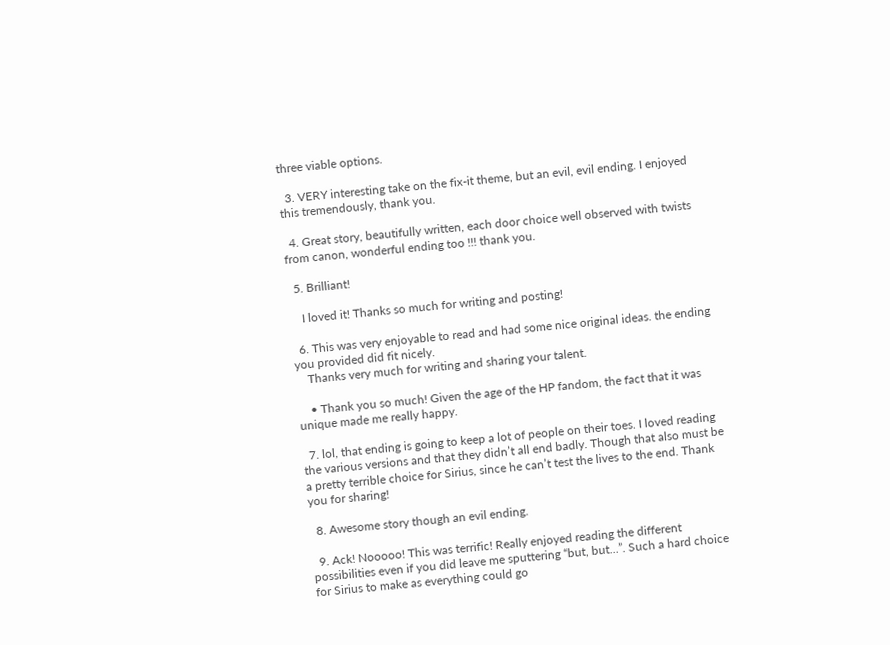three viable options.

  3. VERY interesting take on the fix-it theme, but an evil, evil ending. I enjoyed this tremendously, thank you.

  4. Great story, beautifully written, each door choice well observed with twists from canon, wonderful ending too !!! thank you.

  5. Brilliant!

    I loved it! Thanks so much for writing and posting!

  6. This was very enjoyable to read and had some nice original ideas. the ending you provided did fit nicely.
    Thanks very much for writing and sharing your talent.

    • Thank you so much! Given the age of the HP fandom, the fact that it was unique made me really happy.

  7. lol, that ending is going to keep a lot of people on their toes. I loved reading the various versions and that they didn’t all end badly. Though that also must be a pretty terrible choice for Sirius, since he can’t test the lives to the end. Thank you for sharing!

  8. Awesome story though an evil ending.

  9. Ack! Nooooo! This was terrific! Really enjoyed reading the different possibilities even if you did leave me sputtering “but, but…”. Such a hard choice for Sirius to make as everything could go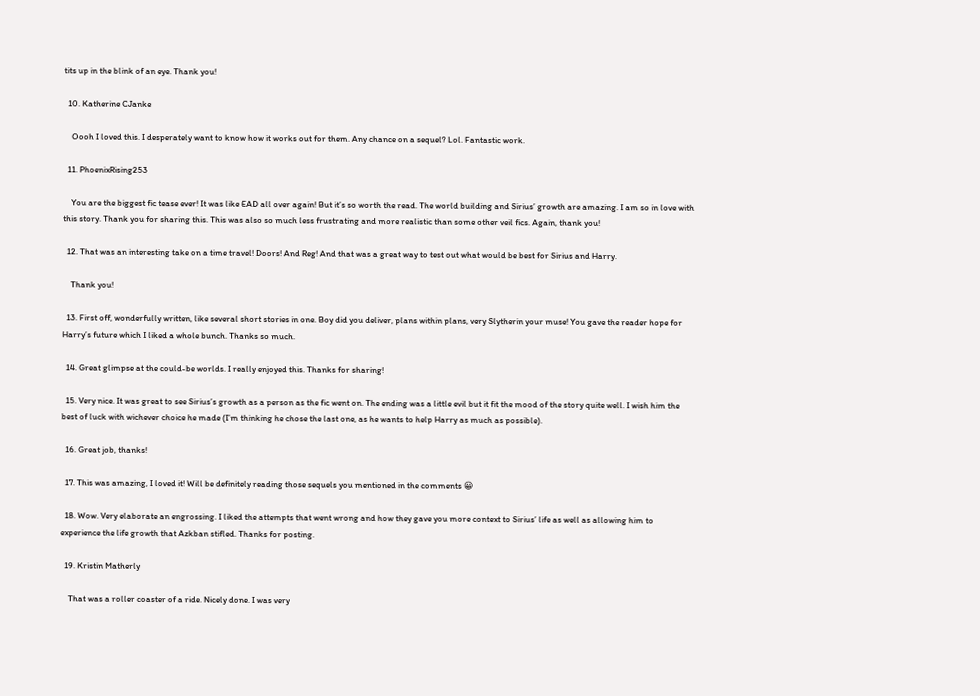tits up in the blink of an eye. Thank you!

  10. Katherine CJanke

    Oooh I loved this. I desperately want to know how it works out for them. Any chance on a sequel? Lol. Fantastic work.

  11. PhoenixRising253

    You are the biggest fic tease ever! It was like EAD all over again! But it’s so worth the read. The world building and Sirius’ growth are amazing. I am so in love with this story. Thank you for sharing this. This was also so much less frustrating and more realistic than some other veil fics. Again, thank you!

  12. That was an interesting take on a time travel! Doors! And Reg! And that was a great way to test out what would be best for Sirius and Harry.

    Thank you!

  13. First off, wonderfully written, like several short stories in one. Boy did you deliver, plans within plans, very Slytherin your muse! You gave the reader hope for Harry’s future which I liked a whole bunch. Thanks so much.

  14. Great glimpse at the could-be worlds. I really enjoyed this. Thanks for sharing!

  15. Very nice. It was great to see Sirius’s growth as a person as the fic went on. The ending was a little evil but it fit the mood of the story quite well. I wish him the best of luck with wichever choice he made (I’m thinking he chose the last one, as he wants to help Harry as much as possible).

  16. Great job, thanks!

  17. This was amazing, I loved it! Will be definitely reading those sequels you mentioned in the comments 😀

  18. Wow. Very elaborate an engrossing. I liked the attempts that went wrong and how they gave you more context to Sirius’ life as well as allowing him to experience the life growth that Azkban stifled. Thanks for posting.

  19. Kristin Matherly

    That was a roller coaster of a ride. Nicely done. I was very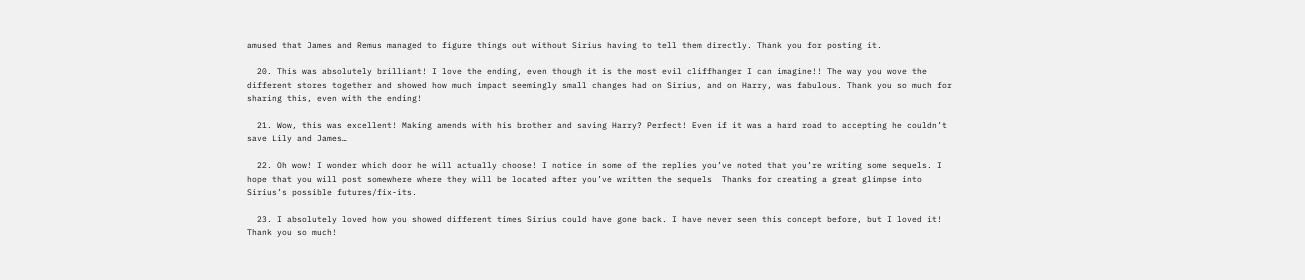amused that James and Remus managed to figure things out without Sirius having to tell them directly. Thank you for posting it.

  20. This was absolutely brilliant! I love the ending, even though it is the most evil cliffhanger I can imagine!! The way you wove the different stores together and showed how much impact seemingly small changes had on Sirius, and on Harry, was fabulous. Thank you so much for sharing this, even with the ending!

  21. Wow, this was excellent! Making amends with his brother and saving Harry? Perfect! Even if it was a hard road to accepting he couldn’t save Lily and James…

  22. Oh wow! I wonder which door he will actually choose! I notice in some of the replies you’ve noted that you’re writing some sequels. I hope that you will post somewhere where they will be located after you’ve written the sequels  Thanks for creating a great glimpse into Sirius’s possible futures/fix-its.

  23. I absolutely loved how you showed different times Sirius could have gone back. I have never seen this concept before, but I loved it! Thank you so much!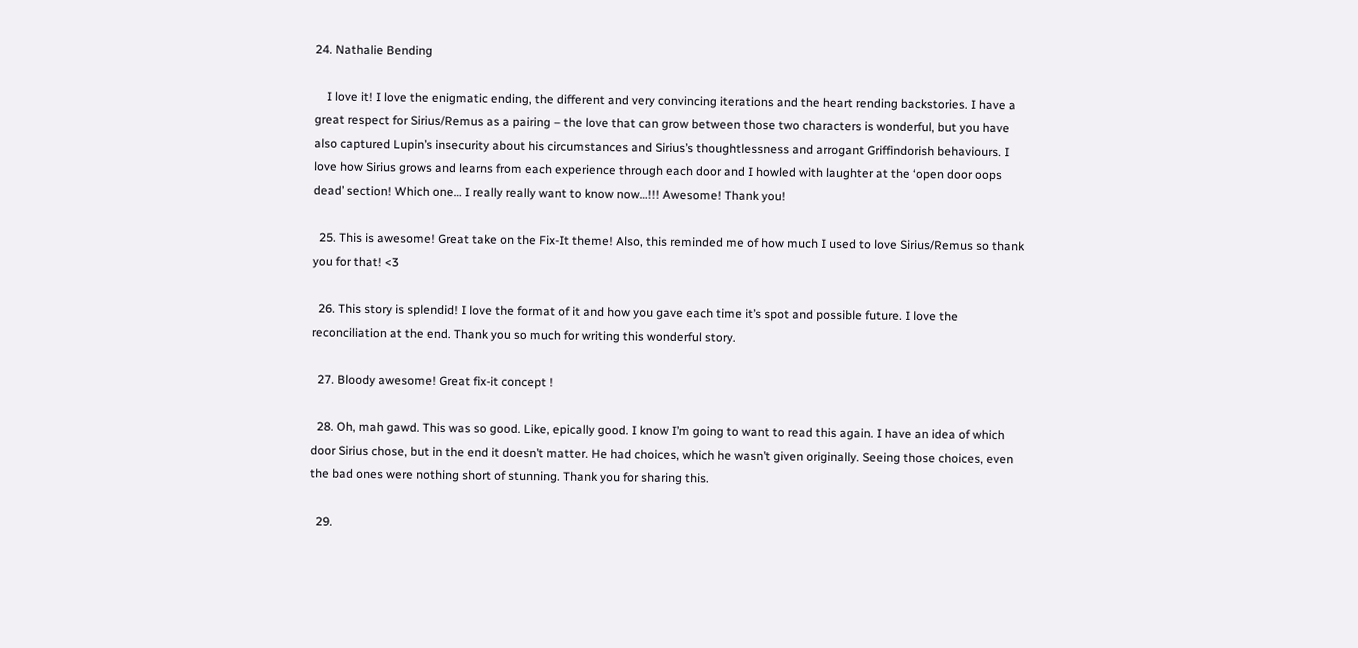24. Nathalie Bending

    I love it! I love the enigmatic ending, the different and very convincing iterations and the heart rending backstories. I have a great respect for Sirius/Remus as a pairing – the love that can grow between those two characters is wonderful, but you have also captured Lupin’s insecurity about his circumstances and Sirius’s thoughtlessness and arrogant Griffindorish behaviours. I love how Sirius grows and learns from each experience through each door and I howled with laughter at the ‘open door oops dead’ section! Which one… I really really want to know now…!!! Awesome! Thank you!

  25. This is awesome! Great take on the Fix-It theme! Also, this reminded me of how much I used to love Sirius/Remus so thank you for that! <3

  26. This story is splendid! I love the format of it and how you gave each time it’s spot and possible future. I love the reconciliation at the end. Thank you so much for writing this wonderful story.

  27. Bloody awesome! Great fix-it concept !

  28. Oh, mah gawd. This was so good. Like, epically good. I know I’m going to want to read this again. I have an idea of which door Sirius chose, but in the end it doesn’t matter. He had choices, which he wasn’t given originally. Seeing those choices, even the bad ones were nothing short of stunning. Thank you for sharing this.

  29.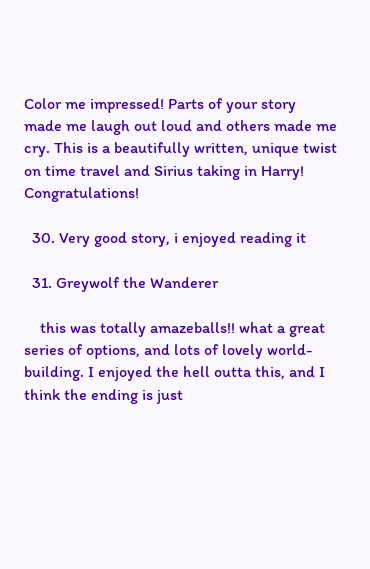Color me impressed! Parts of your story made me laugh out loud and others made me cry. This is a beautifully written, unique twist on time travel and Sirius taking in Harry! Congratulations!

  30. Very good story, i enjoyed reading it

  31. Greywolf the Wanderer

    this was totally amazeballs!! what a great series of options, and lots of lovely world-building. I enjoyed the hell outta this, and I think the ending is just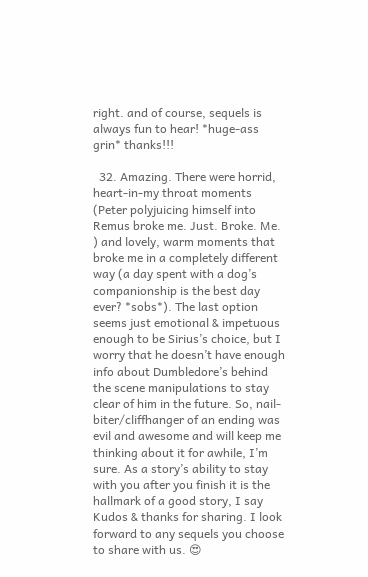right. and of course, sequels is always fun to hear! *huge-ass grin* thanks!!!

  32. Amazing. There were horrid, heart-in-my throat moments (Peter polyjuicing himself into Remus broke me. Just. Broke. Me. ) and lovely, warm moments that broke me in a completely different way (a day spent with a dog’s companionship is the best day ever? *sobs*). The last option seems just emotional & impetuous enough to be Sirius’s choice, but I worry that he doesn’t have enough info about Dumbledore’s behind the scene manipulations to stay clear of him in the future. So, nail-biter/cliffhanger of an ending was evil and awesome and will keep me thinking about it for awhile, I’m sure. As a story’s ability to stay with you after you finish it is the hallmark of a good story, I say Kudos & thanks for sharing. I look forward to any sequels you choose to share with us. 😍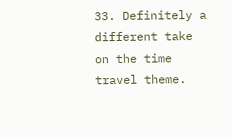33. Definitely a different take on the time travel theme.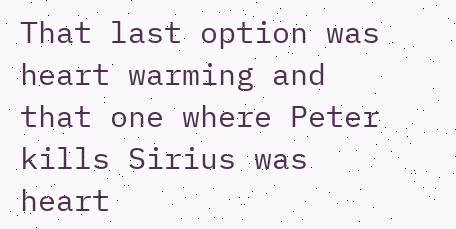That last option was heart warming and that one where Peter kills Sirius was heart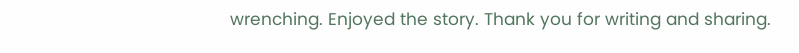wrenching. Enjoyed the story. Thank you for writing and sharing.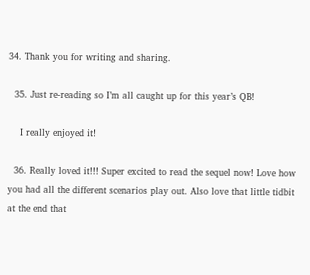34. Thank you for writing and sharing.

  35. Just re-reading so I’m all caught up for this year’s QB!

    I really enjoyed it!

  36. Really loved it!!! Super excited to read the sequel now! Love how you had all the different scenarios play out. Also love that little tidbit at the end that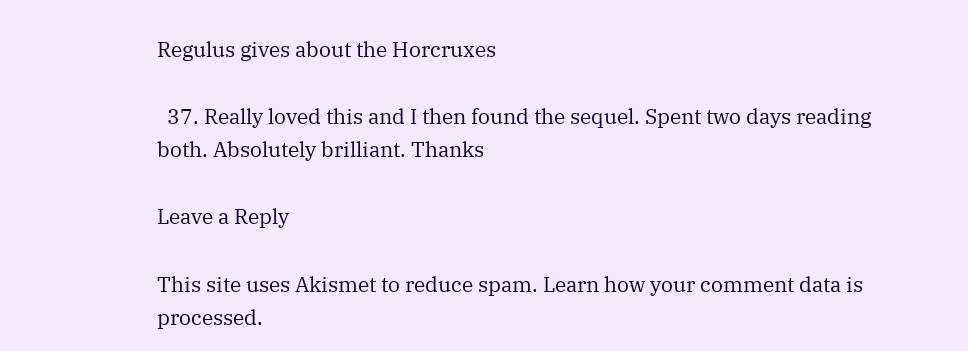Regulus gives about the Horcruxes

  37. Really loved this and I then found the sequel. Spent two days reading both. Absolutely brilliant. Thanks

Leave a Reply

This site uses Akismet to reduce spam. Learn how your comment data is processed.